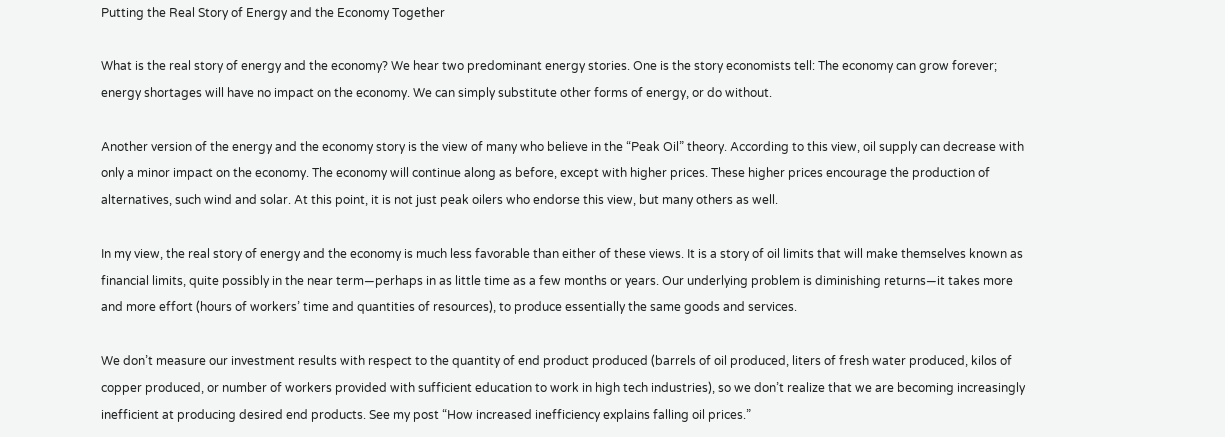Putting the Real Story of Energy and the Economy Together

What is the real story of energy and the economy? We hear two predominant energy stories. One is the story economists tell: The economy can grow forever; energy shortages will have no impact on the economy. We can simply substitute other forms of energy, or do without.

Another version of the energy and the economy story is the view of many who believe in the “Peak Oil” theory. According to this view, oil supply can decrease with only a minor impact on the economy. The economy will continue along as before, except with higher prices. These higher prices encourage the production of alternatives, such wind and solar. At this point, it is not just peak oilers who endorse this view, but many others as well.

In my view, the real story of energy and the economy is much less favorable than either of these views. It is a story of oil limits that will make themselves known as financial limits, quite possibly in the near term—perhaps in as little time as a few months or years. Our underlying problem is diminishing returns—it takes more and more effort (hours of workers’ time and quantities of resources), to produce essentially the same goods and services.

We don’t measure our investment results with respect to the quantity of end product produced (barrels of oil produced, liters of fresh water produced, kilos of copper produced, or number of workers provided with sufficient education to work in high tech industries), so we don’t realize that we are becoming increasingly inefficient at producing desired end products. See my post “How increased inefficiency explains falling oil prices.”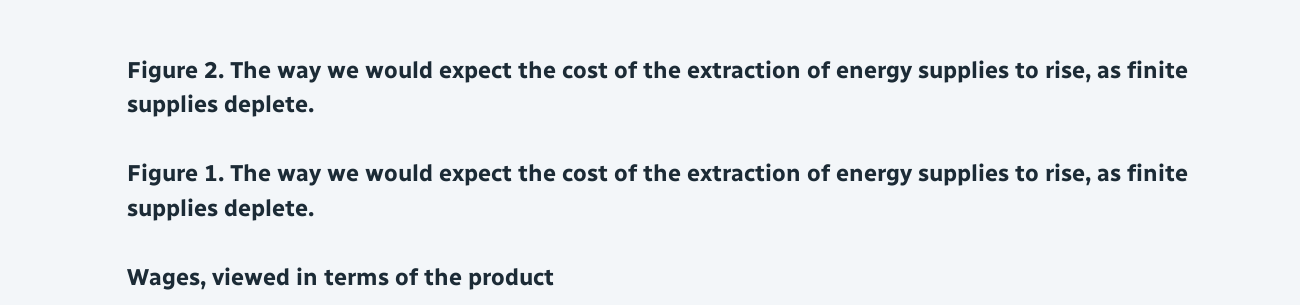Figure 2. The way we would expect the cost of the extraction of energy supplies to rise, as finite supplies deplete.

Figure 1. The way we would expect the cost of the extraction of energy supplies to rise, as finite supplies deplete.

Wages, viewed in terms of the product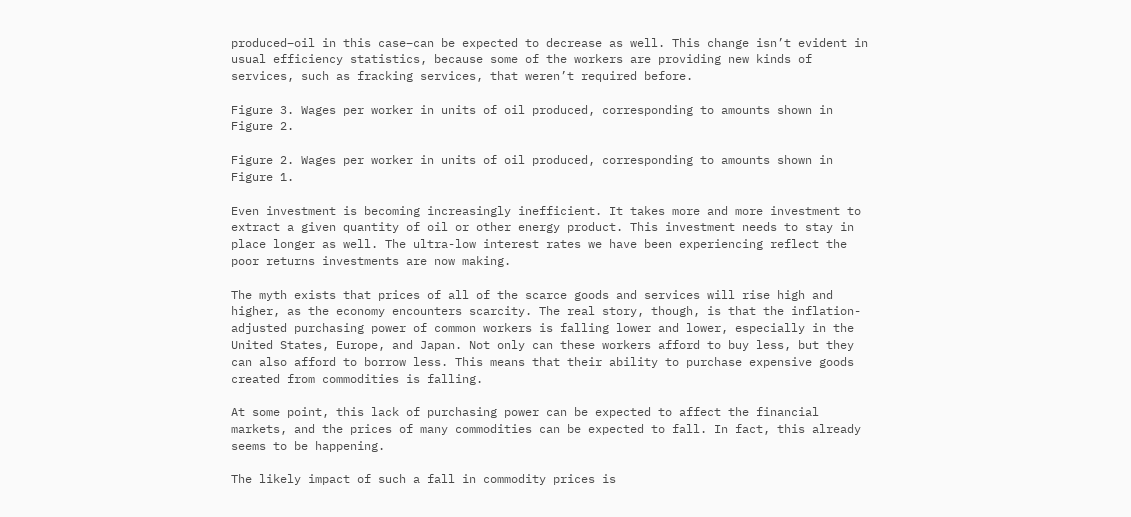produced–oil in this case–can be expected to decrease as well. This change isn’t evident in usual efficiency statistics, because some of the workers are providing new kinds of services, such as fracking services, that weren’t required before.

Figure 3. Wages per worker in units of oil produced, corresponding to amounts shown in Figure 2.

Figure 2. Wages per worker in units of oil produced, corresponding to amounts shown in Figure 1.

Even investment is becoming increasingly inefficient. It takes more and more investment to extract a given quantity of oil or other energy product. This investment needs to stay in place longer as well. The ultra-low interest rates we have been experiencing reflect the poor returns investments are now making.

The myth exists that prices of all of the scarce goods and services will rise high and higher, as the economy encounters scarcity. The real story, though, is that the inflation-adjusted purchasing power of common workers is falling lower and lower, especially in the United States, Europe, and Japan. Not only can these workers afford to buy less, but they can also afford to borrow less. This means that their ability to purchase expensive goods created from commodities is falling.

At some point, this lack of purchasing power can be expected to affect the financial markets, and the prices of many commodities can be expected to fall. In fact, this already seems to be happening.

The likely impact of such a fall in commodity prices is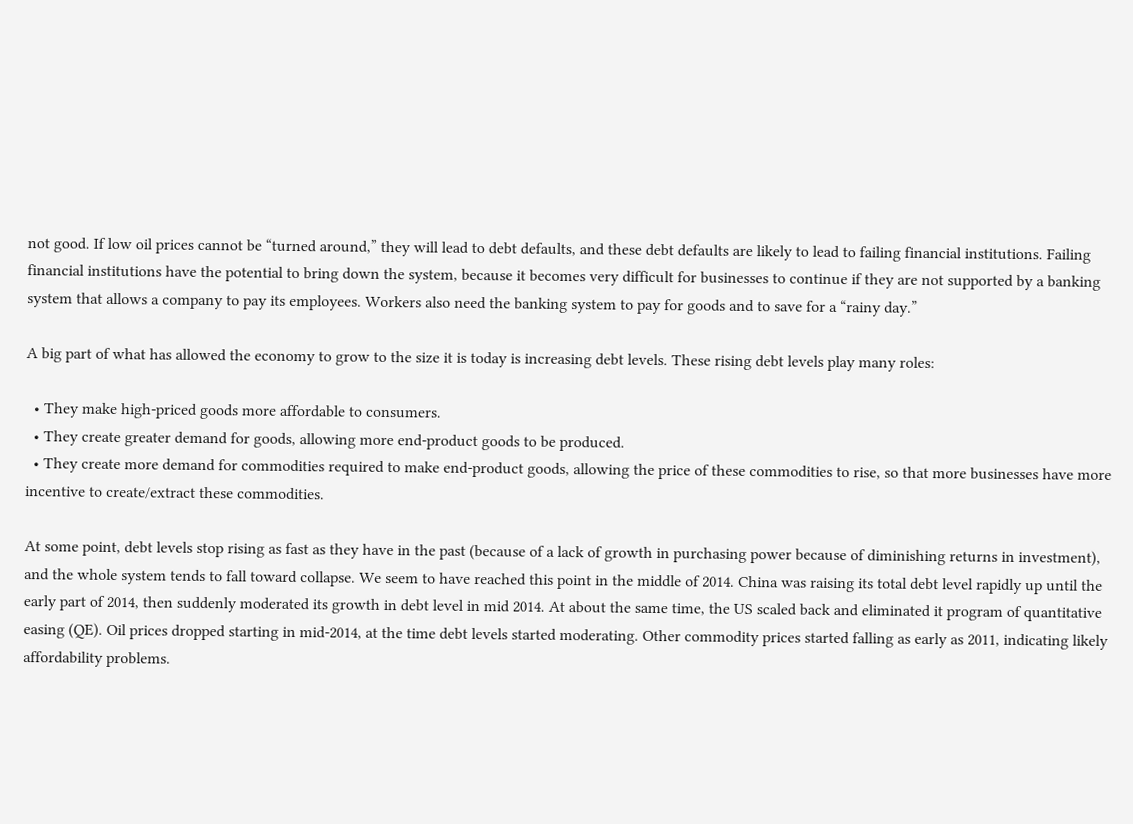not good. If low oil prices cannot be “turned around,” they will lead to debt defaults, and these debt defaults are likely to lead to failing financial institutions. Failing financial institutions have the potential to bring down the system, because it becomes very difficult for businesses to continue if they are not supported by a banking system that allows a company to pay its employees. Workers also need the banking system to pay for goods and to save for a “rainy day.”

A big part of what has allowed the economy to grow to the size it is today is increasing debt levels. These rising debt levels play many roles:

  • They make high-priced goods more affordable to consumers.
  • They create greater demand for goods, allowing more end-product goods to be produced.
  • They create more demand for commodities required to make end-product goods, allowing the price of these commodities to rise, so that more businesses have more incentive to create/extract these commodities.

At some point, debt levels stop rising as fast as they have in the past (because of a lack of growth in purchasing power because of diminishing returns in investment), and the whole system tends to fall toward collapse. We seem to have reached this point in the middle of 2014. China was raising its total debt level rapidly up until the early part of 2014, then suddenly moderated its growth in debt level in mid 2014. At about the same time, the US scaled back and eliminated it program of quantitative easing (QE). Oil prices dropped starting in mid-2014, at the time debt levels started moderating. Other commodity prices started falling as early as 2011, indicating likely affordability problems.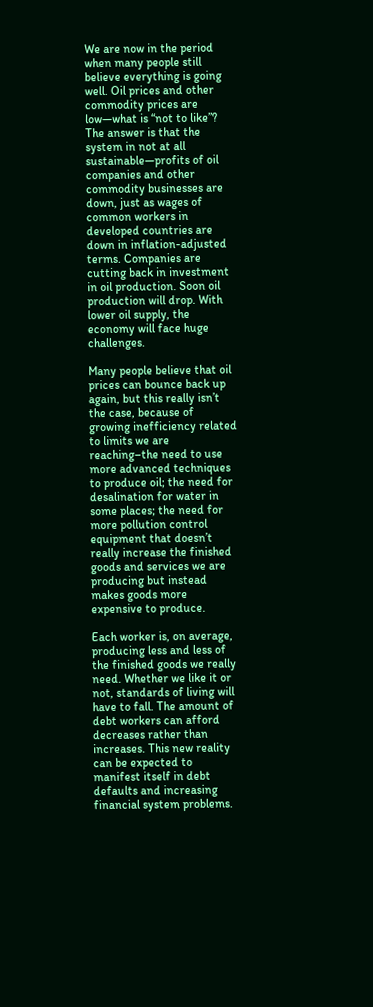We are now in the period when many people still believe everything is going well. Oil prices and other commodity prices are low—what is “not to like”? The answer is that the system in not at all sustainable—profits of oil companies and other commodity businesses are down, just as wages of common workers in developed countries are down in inflation-adjusted terms. Companies are cutting back in investment in oil production. Soon oil production will drop. With lower oil supply, the economy will face huge challenges.

Many people believe that oil prices can bounce back up again, but this really isn’t the case, because of growing inefficiency related to limits we are reaching–the need to use more advanced techniques to produce oil; the need for desalination for water in some places; the need for more pollution control equipment that doesn’t really increase the finished goods and services we are producing but instead makes goods more expensive to produce.

Each worker is, on average, producing less and less of the finished goods we really need. Whether we like it or not, standards of living will have to fall. The amount of debt workers can afford decreases rather than increases. This new reality can be expected to manifest itself in debt defaults and increasing financial system problems.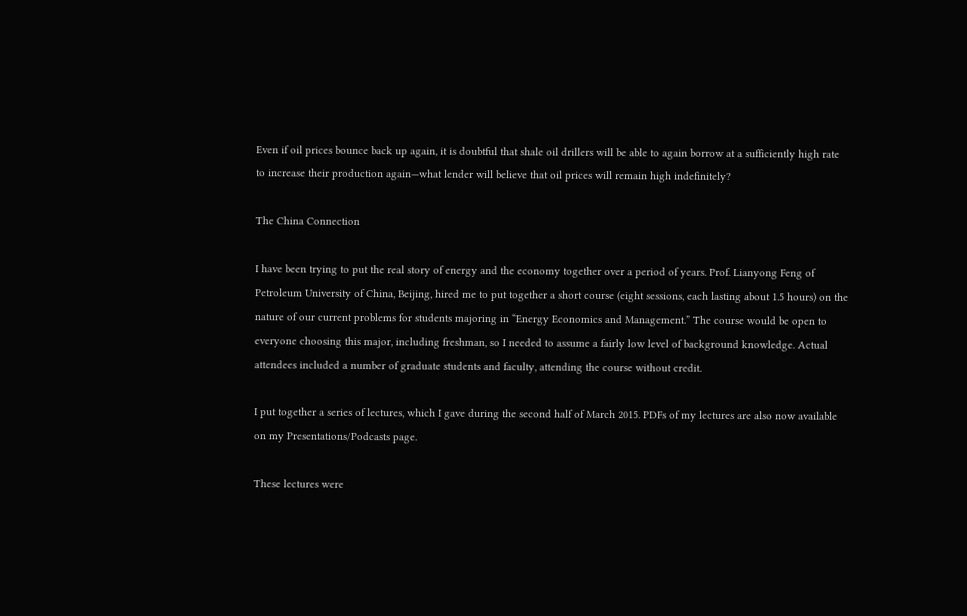Even if oil prices bounce back up again, it is doubtful that shale oil drillers will be able to again borrow at a sufficiently high rate to increase their production again—what lender will believe that oil prices will remain high indefinitely?

The China Connection

I have been trying to put the real story of energy and the economy together over a period of years. Prof. Lianyong Feng of Petroleum University of China, Beijing, hired me to put together a short course (eight sessions, each lasting about 1.5 hours) on the nature of our current problems for students majoring in “Energy Economics and Management.” The course would be open to everyone choosing this major, including freshman, so I needed to assume a fairly low level of background knowledge. Actual attendees included a number of graduate students and faculty, attending the course without credit.

I put together a series of lectures, which I gave during the second half of March 2015. PDFs of my lectures are also now available on my Presentations/Podcasts page.

These lectures were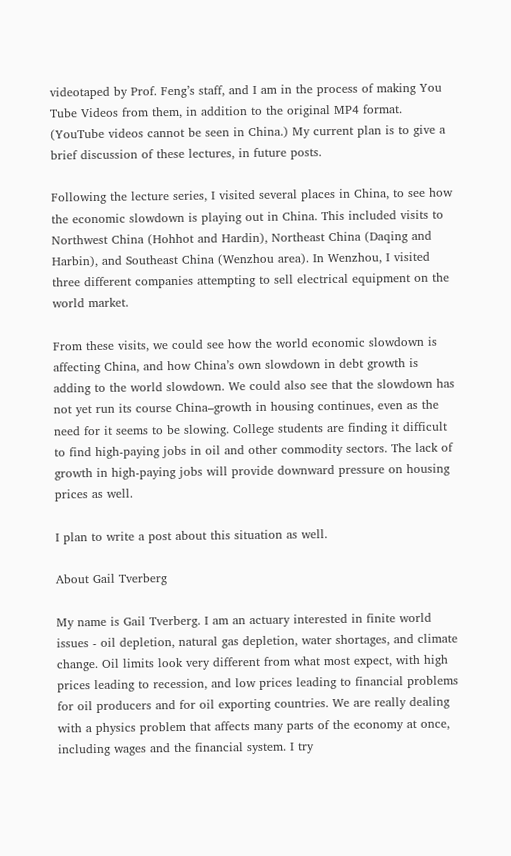videotaped by Prof. Feng’s staff, and I am in the process of making You Tube Videos from them, in addition to the original MP4 format. (YouTube videos cannot be seen in China.) My current plan is to give a brief discussion of these lectures, in future posts.

Following the lecture series, I visited several places in China, to see how the economic slowdown is playing out in China. This included visits to Northwest China (Hohhot and Hardin), Northeast China (Daqing and Harbin), and Southeast China (Wenzhou area). In Wenzhou, I visited three different companies attempting to sell electrical equipment on the world market.

From these visits, we could see how the world economic slowdown is affecting China, and how China’s own slowdown in debt growth is adding to the world slowdown. We could also see that the slowdown has not yet run its course China–growth in housing continues, even as the need for it seems to be slowing. College students are finding it difficult to find high-paying jobs in oil and other commodity sectors. The lack of growth in high-paying jobs will provide downward pressure on housing prices as well.

I plan to write a post about this situation as well.

About Gail Tverberg

My name is Gail Tverberg. I am an actuary interested in finite world issues - oil depletion, natural gas depletion, water shortages, and climate change. Oil limits look very different from what most expect, with high prices leading to recession, and low prices leading to financial problems for oil producers and for oil exporting countries. We are really dealing with a physics problem that affects many parts of the economy at once, including wages and the financial system. I try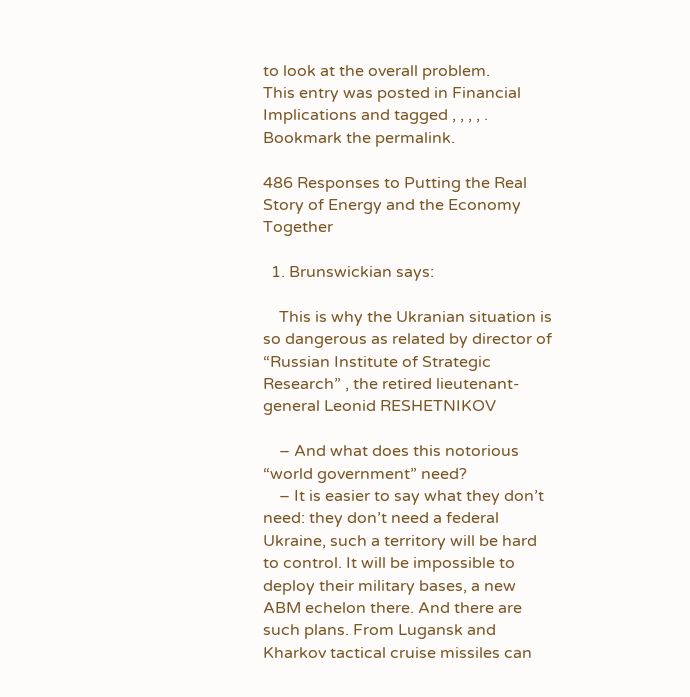to look at the overall problem.
This entry was posted in Financial Implications and tagged , , , , . Bookmark the permalink.

486 Responses to Putting the Real Story of Energy and the Economy Together

  1. Brunswickian says:

    This is why the Ukranian situation is so dangerous as related by director of “Russian Institute of Strategic Research” , the retired lieutenant-general Leonid RESHETNIKOV

    – And what does this notorious “world government” need?
    – It is easier to say what they don’t need: they don’t need a federal Ukraine, such a territory will be hard to control. It will be impossible to deploy their military bases, a new ABM echelon there. And there are such plans. From Lugansk and Kharkov tactical cruise missiles can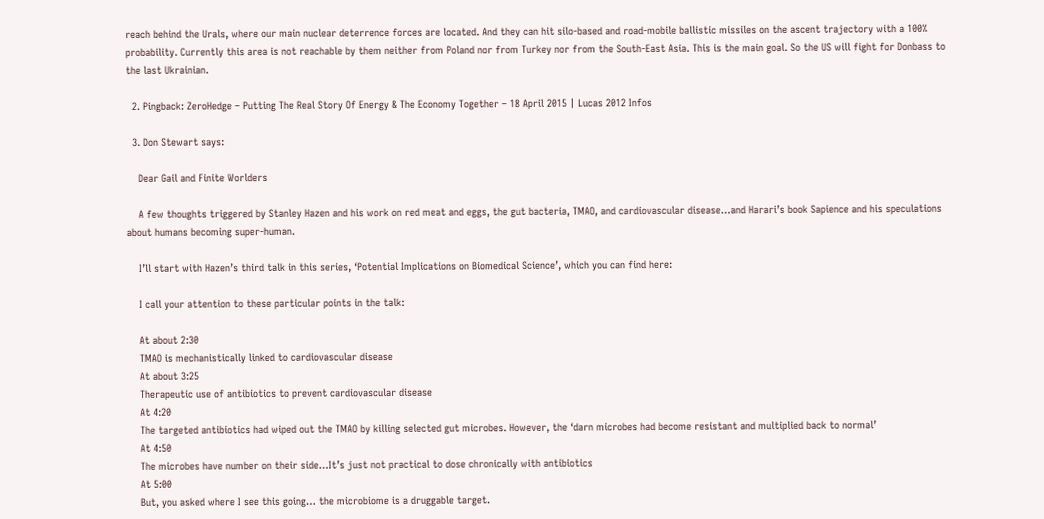reach behind the Urals, where our main nuclear deterrence forces are located. And they can hit silo-based and road-mobile ballistic missiles on the ascent trajectory with a 100% probability. Currently this area is not reachable by them neither from Poland nor from Turkey nor from the South-East Asia. This is the main goal. So the US will fight for Donbass to the last Ukrainian.

  2. Pingback: ZeroHedge – Putting The Real Story Of Energy & The Economy Together – 18 April 2015 | Lucas 2012 Infos

  3. Don Stewart says:

    Dear Gail and Finite Worlders

    A few thoughts triggered by Stanley Hazen and his work on red meat and eggs, the gut bacteria, TMAO, and cardiovascular disease…and Harari’s book Sapience and his speculations about humans becoming super-human.

    I’ll start with Hazen’s third talk in this series, ‘Potential Implications on Biomedical Science’, which you can find here:

    I call your attention to these particular points in the talk:

    At about 2:30
    TMAO is mechanistically linked to cardiovascular disease
    At about 3:25
    Therapeutic use of antibiotics to prevent cardiovascular disease
    At 4:20
    The targeted antibiotics had wiped out the TMAO by killing selected gut microbes. However, the ‘darn microbes had become resistant and multiplied back to normal’
    At 4:50
    The microbes have number on their side…It’s just not practical to dose chronically with antibiotics
    At 5:00
    But, you asked where I see this going… the microbiome is a druggable target.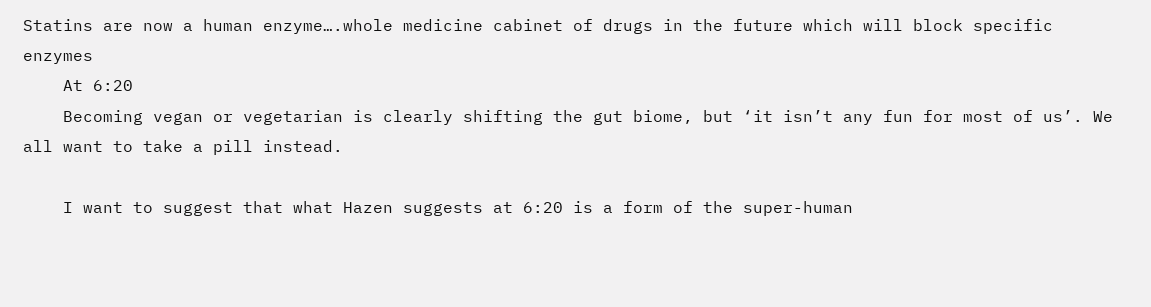Statins are now a human enzyme….whole medicine cabinet of drugs in the future which will block specific enzymes
    At 6:20
    Becoming vegan or vegetarian is clearly shifting the gut biome, but ‘it isn’t any fun for most of us’. We all want to take a pill instead.

    I want to suggest that what Hazen suggests at 6:20 is a form of the super-human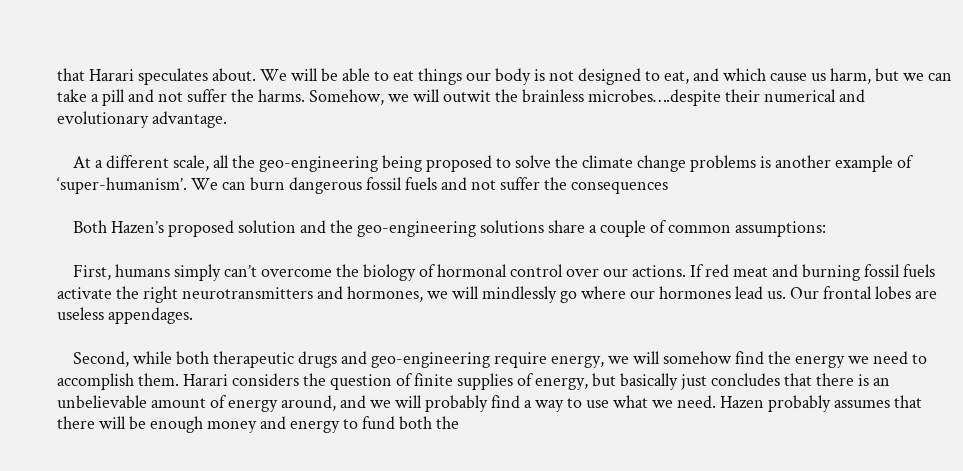that Harari speculates about. We will be able to eat things our body is not designed to eat, and which cause us harm, but we can take a pill and not suffer the harms. Somehow, we will outwit the brainless microbes….despite their numerical and evolutionary advantage.

    At a different scale, all the geo-engineering being proposed to solve the climate change problems is another example of ‘super-humanism’. We can burn dangerous fossil fuels and not suffer the consequences

    Both Hazen’s proposed solution and the geo-engineering solutions share a couple of common assumptions:

    First, humans simply can’t overcome the biology of hormonal control over our actions. If red meat and burning fossil fuels activate the right neurotransmitters and hormones, we will mindlessly go where our hormones lead us. Our frontal lobes are useless appendages.

    Second, while both therapeutic drugs and geo-engineering require energy, we will somehow find the energy we need to accomplish them. Harari considers the question of finite supplies of energy, but basically just concludes that there is an unbelievable amount of energy around, and we will probably find a way to use what we need. Hazen probably assumes that there will be enough money and energy to fund both the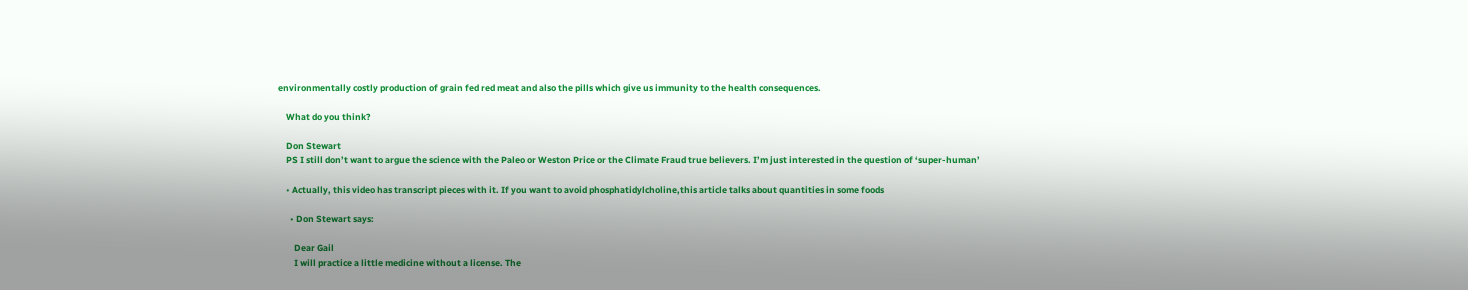environmentally costly production of grain fed red meat and also the pills which give us immunity to the health consequences.

    What do you think?

    Don Stewart
    PS I still don’t want to argue the science with the Paleo or Weston Price or the Climate Fraud true believers. I’m just interested in the question of ‘super-human’

    • Actually, this video has transcript pieces with it. If you want to avoid phosphatidylcholine,this article talks about quantities in some foods

      • Don Stewart says:

        Dear Gail
        I will practice a little medicine without a license. The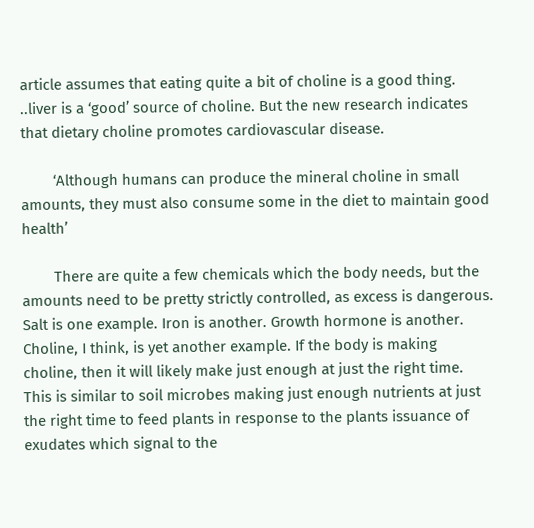article assumes that eating quite a bit of choline is a good thing. ..liver is a ‘good’ source of choline. But the new research indicates that dietary choline promotes cardiovascular disease.

        ‘Although humans can produce the mineral choline in small amounts, they must also consume some in the diet to maintain good health’

        There are quite a few chemicals which the body needs, but the amounts need to be pretty strictly controlled, as excess is dangerous. Salt is one example. Iron is another. Growth hormone is another. Choline, I think, is yet another example. If the body is making choline, then it will likely make just enough at just the right time. This is similar to soil microbes making just enough nutrients at just the right time to feed plants in response to the plants issuance of exudates which signal to the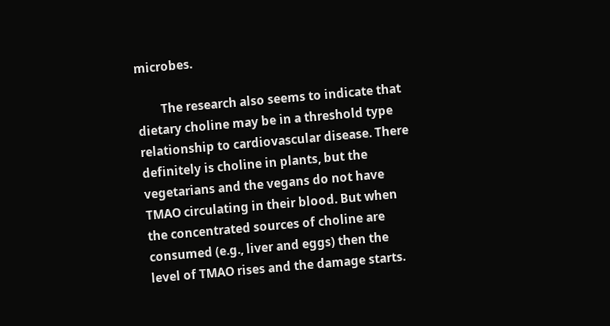microbes.

        The research also seems to indicate that dietary choline may be in a threshold type relationship to cardiovascular disease. There definitely is choline in plants, but the vegetarians and the vegans do not have TMAO circulating in their blood. But when the concentrated sources of choline are consumed (e.g., liver and eggs) then the level of TMAO rises and the damage starts.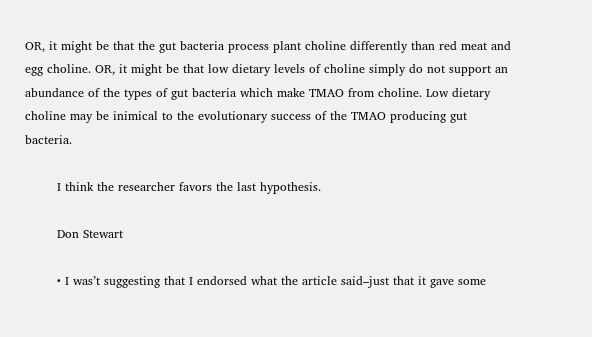OR, it might be that the gut bacteria process plant choline differently than red meat and egg choline. OR, it might be that low dietary levels of choline simply do not support an abundance of the types of gut bacteria which make TMAO from choline. Low dietary choline may be inimical to the evolutionary success of the TMAO producing gut bacteria.

        I think the researcher favors the last hypothesis.

        Don Stewart

        • I was’t suggesting that I endorsed what the article said–just that it gave some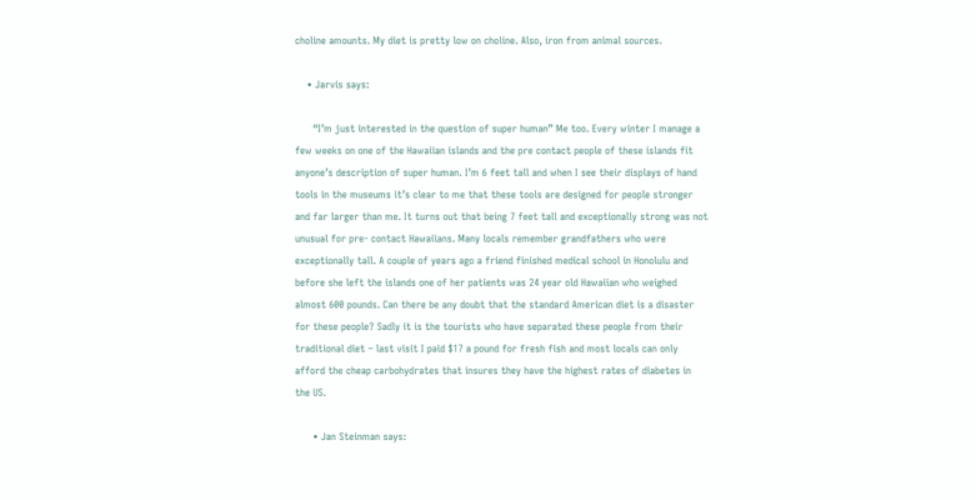choline amounts. My diet is pretty low on choline. Also, iron from animal sources.

    • Jarvis says:

      “I’m just interested in the question of super human” Me too. Every winter I manage a few weeks on one of the Hawaiian islands and the pre contact people of these islands fit anyone’s description of super human. I’m 6 feet tall and when I see their displays of hand tools in the museums it’s clear to me that these tools are designed for people stronger and far larger than me. It turns out that being 7 feet tall and exceptionally strong was not unusual for pre- contact Hawaiians. Many locals remember grandfathers who were exceptionally tall. A couple of years ago a friend finished medical school in Honolulu and before she left the islands one of her patients was 24 year old Hawaiian who weighed almost 600 pounds. Can there be any doubt that the standard American diet is a disaster for these people? Sadly it is the tourists who have separated these people from their traditional diet – last visit I paid $17 a pound for fresh fish and most locals can only afford the cheap carbohydrates that insures they have the highest rates of diabetes in the US.

      • Jan Steinman says: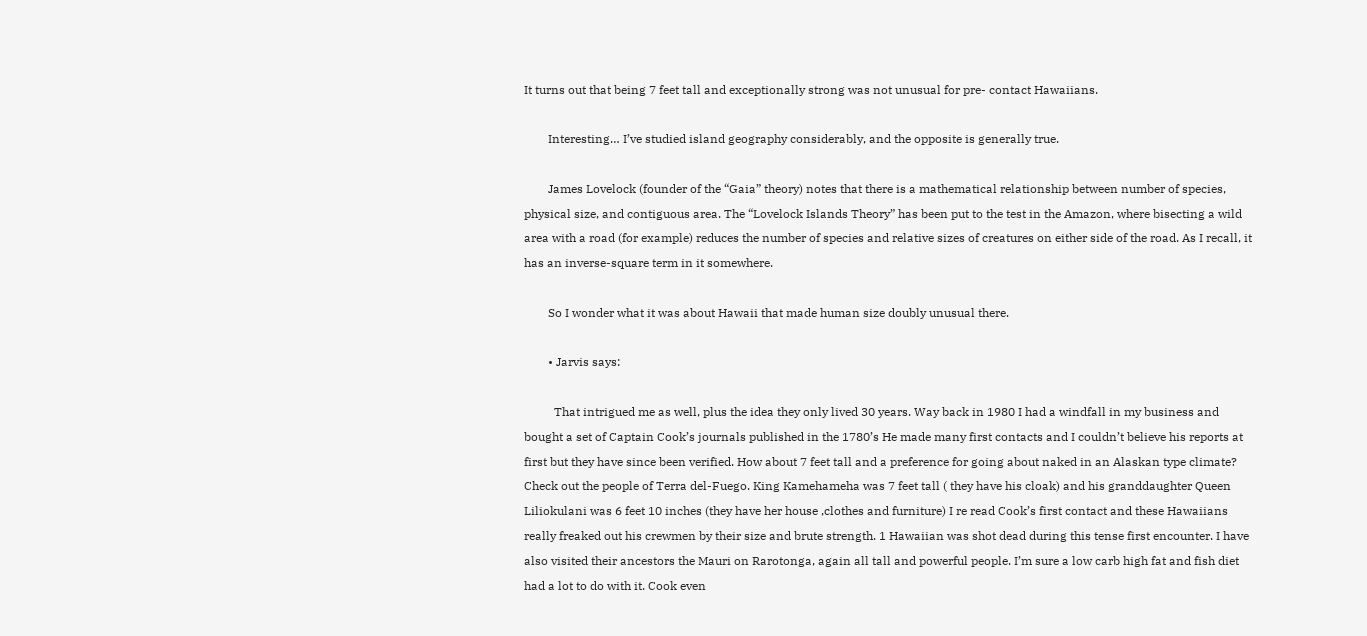It turns out that being 7 feet tall and exceptionally strong was not unusual for pre- contact Hawaiians.

        Interesting… I’ve studied island geography considerably, and the opposite is generally true.

        James Lovelock (founder of the “Gaia” theory) notes that there is a mathematical relationship between number of species, physical size, and contiguous area. The “Lovelock Islands Theory” has been put to the test in the Amazon, where bisecting a wild area with a road (for example) reduces the number of species and relative sizes of creatures on either side of the road. As I recall, it has an inverse-square term in it somewhere.

        So I wonder what it was about Hawaii that made human size doubly unusual there.

        • Jarvis says:

          That intrigued me as well, plus the idea they only lived 30 years. Way back in 1980 I had a windfall in my business and bought a set of Captain Cook’s journals published in the 1780’s He made many first contacts and I couldn’t believe his reports at first but they have since been verified. How about 7 feet tall and a preference for going about naked in an Alaskan type climate? Check out the people of Terra del-Fuego. King Kamehameha was 7 feet tall ( they have his cloak) and his granddaughter Queen Liliokulani was 6 feet 10 inches (they have her house ,clothes and furniture) I re read Cook’s first contact and these Hawaiians really freaked out his crewmen by their size and brute strength. 1 Hawaiian was shot dead during this tense first encounter. I have also visited their ancestors the Mauri on Rarotonga, again all tall and powerful people. I’m sure a low carb high fat and fish diet had a lot to do with it. Cook even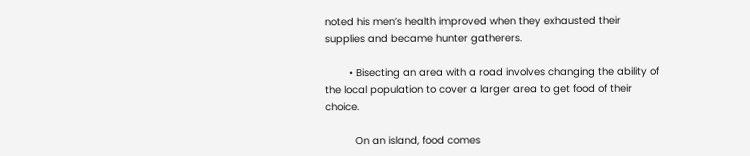noted his men’s health improved when they exhausted their supplies and became hunter gatherers.

        • Bisecting an area with a road involves changing the ability of the local population to cover a larger area to get food of their choice.

          On an island, food comes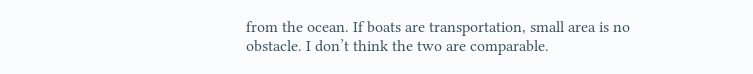from the ocean. If boats are transportation, small area is no obstacle. I don’t think the two are comparable.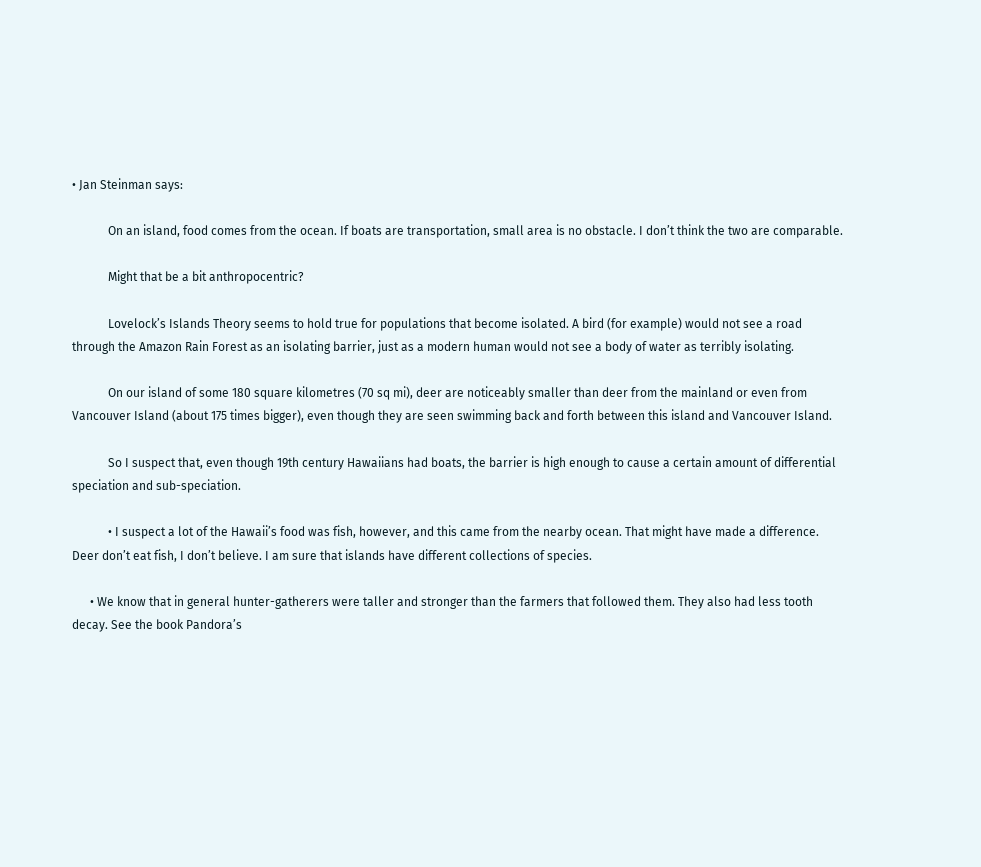• Jan Steinman says:

            On an island, food comes from the ocean. If boats are transportation, small area is no obstacle. I don’t think the two are comparable.

            Might that be a bit anthropocentric?

            Lovelock’s Islands Theory seems to hold true for populations that become isolated. A bird (for example) would not see a road through the Amazon Rain Forest as an isolating barrier, just as a modern human would not see a body of water as terribly isolating.

            On our island of some 180 square kilometres (70 sq mi), deer are noticeably smaller than deer from the mainland or even from Vancouver Island (about 175 times bigger), even though they are seen swimming back and forth between this island and Vancouver Island.

            So I suspect that, even though 19th century Hawaiians had boats, the barrier is high enough to cause a certain amount of differential speciation and sub-speciation.

            • I suspect a lot of the Hawaii’s food was fish, however, and this came from the nearby ocean. That might have made a difference. Deer don’t eat fish, I don’t believe. I am sure that islands have different collections of species.

      • We know that in general hunter-gatherers were taller and stronger than the farmers that followed them. They also had less tooth decay. See the book Pandora’s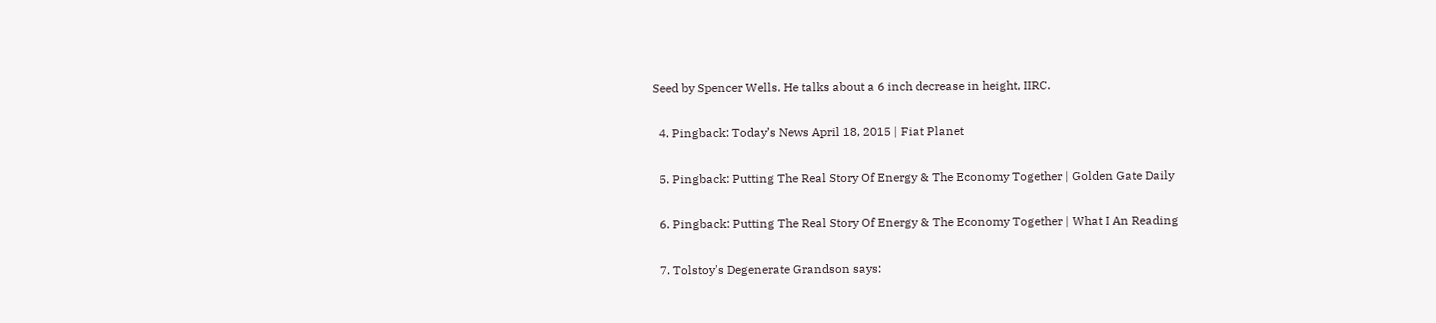Seed by Spencer Wells. He talks about a 6 inch decrease in height, IIRC.

  4. Pingback: Today’s News April 18, 2015 | Fiat Planet

  5. Pingback: Putting The Real Story Of Energy & The Economy Together | Golden Gate Daily

  6. Pingback: Putting The Real Story Of Energy & The Economy Together | What I An Reading

  7. Tolstoy's Degenerate Grandson says: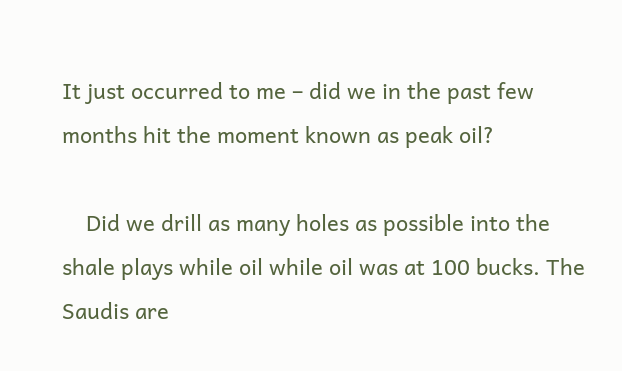It just occurred to me – did we in the past few months hit the moment known as peak oil?

    Did we drill as many holes as possible into the shale plays while oil while oil was at 100 bucks. The Saudis are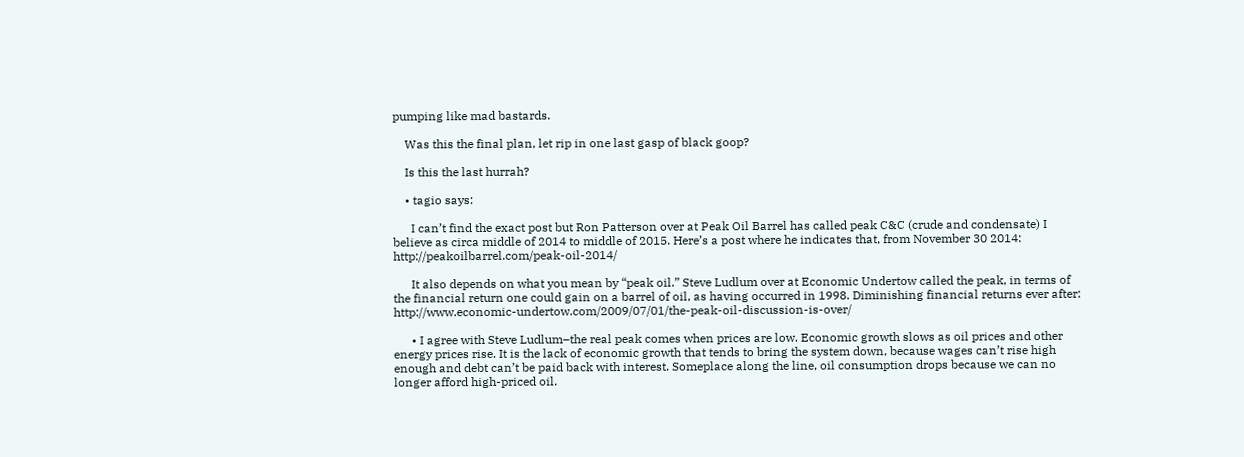pumping like mad bastards.

    Was this the final plan, let rip in one last gasp of black goop?

    Is this the last hurrah?

    • tagio says:

      I can’t find the exact post but Ron Patterson over at Peak Oil Barrel has called peak C&C (crude and condensate) I believe as circa middle of 2014 to middle of 2015. Here’s a post where he indicates that, from November 30 2014: http://peakoilbarrel.com/peak-oil-2014/

      It also depends on what you mean by “peak oil.” Steve Ludlum over at Economic Undertow called the peak, in terms of the financial return one could gain on a barrel of oil, as having occurred in 1998. Diminishing financial returns ever after: http://www.economic-undertow.com/2009/07/01/the-peak-oil-discussion-is-over/

      • I agree with Steve Ludlum–the real peak comes when prices are low. Economic growth slows as oil prices and other energy prices rise. It is the lack of economic growth that tends to bring the system down, because wages can’t rise high enough and debt can’t be paid back with interest. Someplace along the line, oil consumption drops because we can no longer afford high-priced oil.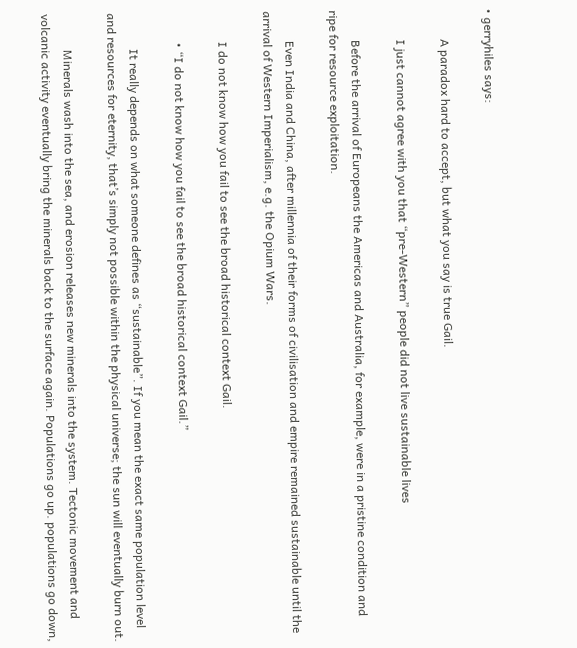• gerryhiles says:

          A paradox hard to accept, but what you say is true Gail.

          I just cannot agree with you that “pre-Western” people did not live sustainable lives

          Before the arrival of Europeans the Americas and Australia, for example, were in a pristine condition and ripe for resource exploitation.

          Even India and China, after millennia of their forms of civilisation and empire remained sustainable until the arrival of Western Imperialism, e.g. the Opium Wars.

          I do not know how you fail to see the broad historical context Gail.

          • “I do not know how you fail to see the broad historical context Gail.”

            It really depends on what someone defines as “sustainable”. If you mean the exact same population level and resources for eternity, that’s simply not possible within the physical universe; the sun will eventually burn out.

            Minerals wash into the sea, and erosion releases new minerals into the system. Tectonic movement and volcanic activity eventually bring the minerals back to the surface again. Populations go up. populations go down,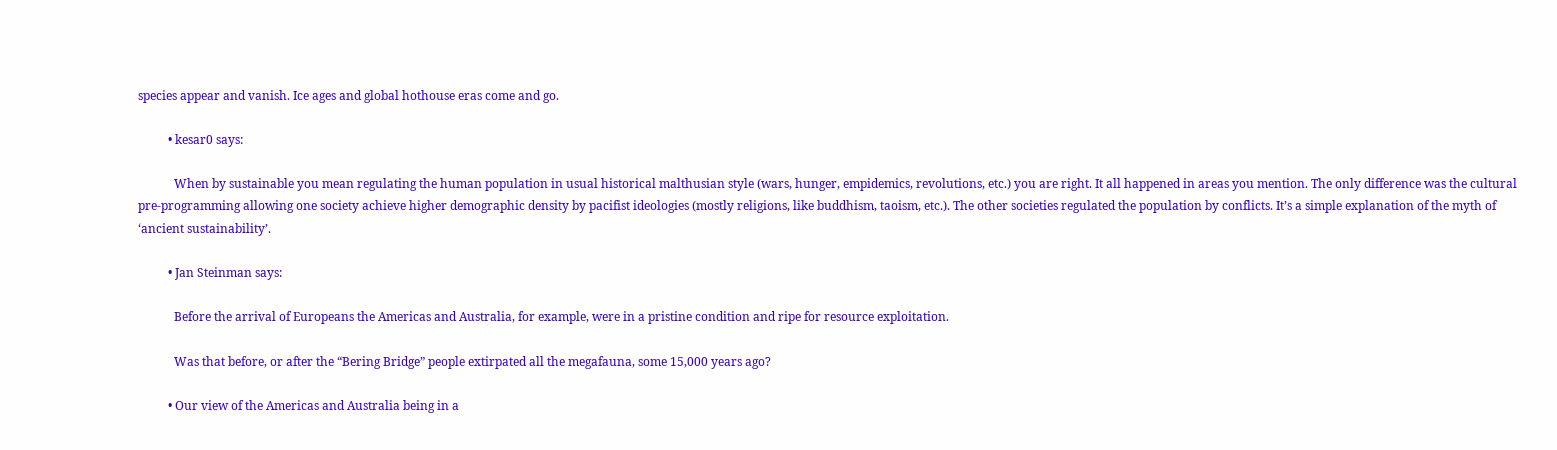species appear and vanish. Ice ages and global hothouse eras come and go.

          • kesar0 says:

            When by sustainable you mean regulating the human population in usual historical malthusian style (wars, hunger, empidemics, revolutions, etc.) you are right. It all happened in areas you mention. The only difference was the cultural pre-programming allowing one society achieve higher demographic density by pacifist ideologies (mostly religions, like buddhism, taoism, etc.). The other societies regulated the population by conflicts. It’s a simple explanation of the myth of ‘ancient sustainability’.

          • Jan Steinman says:

            Before the arrival of Europeans the Americas and Australia, for example, were in a pristine condition and ripe for resource exploitation.

            Was that before, or after the “Bering Bridge” people extirpated all the megafauna, some 15,000 years ago?

          • Our view of the Americas and Australia being in a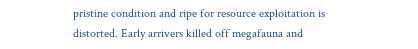pristine condition and ripe for resource exploitation is distorted. Early arrivers killed off megafauna and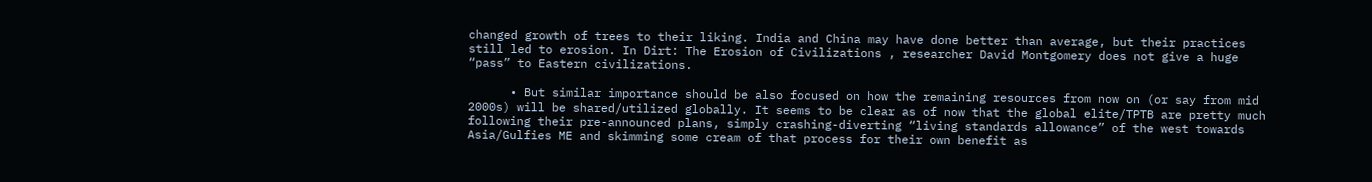changed growth of trees to their liking. India and China may have done better than average, but their practices still led to erosion. In Dirt: The Erosion of Civilizations , researcher David Montgomery does not give a huge “pass” to Eastern civilizations.

      • But similar importance should be also focused on how the remaining resources from now on (or say from mid 2000s) will be shared/utilized globally. It seems to be clear as of now that the global elite/TPTB are pretty much following their pre-announced plans, simply crashing-diverting “living standards allowance” of the west towards Asia/Gulfies ME and skimming some cream of that process for their own benefit as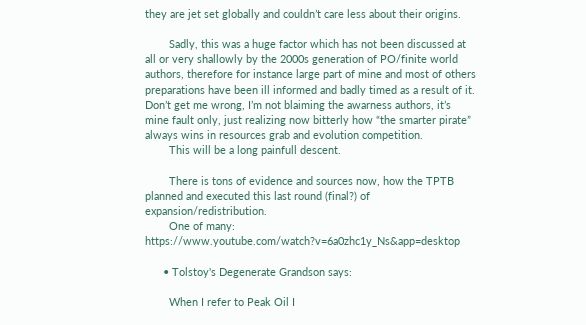they are jet set globally and couldn’t care less about their origins.

        Sadly, this was a huge factor which has not been discussed at all or very shallowly by the 2000s generation of PO/finite world authors, therefore for instance large part of mine and most of others preparations have been ill informed and badly timed as a result of it. Don’t get me wrong, I’m not blaiming the awarness authors, it’s mine fault only, just realizing now bitterly how “the smarter pirate” always wins in resources grab and evolution competition.
        This will be a long painfull descent.

        There is tons of evidence and sources now, how the TPTB planned and executed this last round (final?) of expansion/redistribution.
        One of many: https://www.youtube.com/watch?v=6a0zhc1y_Ns&app=desktop

      • Tolstoy's Degenerate Grandson says:

        When I refer to Peak Oil I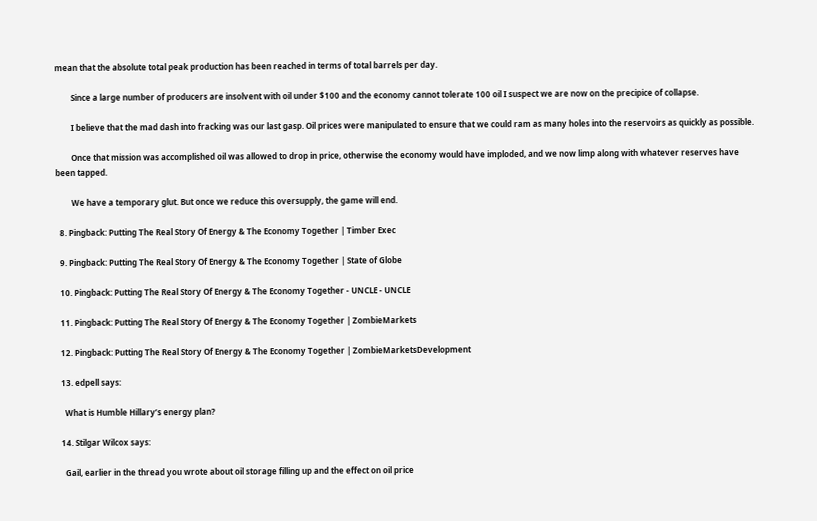mean that the absolute total peak production has been reached in terms of total barrels per day.

        Since a large number of producers are insolvent with oil under $100 and the economy cannot tolerate 100 oil I suspect we are now on the precipice of collapse.

        I believe that the mad dash into fracking was our last gasp. Oil prices were manipulated to ensure that we could ram as many holes into the reservoirs as quickly as possible.

        Once that mission was accomplished oil was allowed to drop in price, otherwise the economy would have imploded, and we now limp along with whatever reserves have been tapped.

        We have a temporary glut. But once we reduce this oversupply, the game will end.

  8. Pingback: Putting The Real Story Of Energy & The Economy Together | Timber Exec

  9. Pingback: Putting The Real Story Of Energy & The Economy Together | State of Globe

  10. Pingback: Putting The Real Story Of Energy & The Economy Together - UNCLE - UNCLE

  11. Pingback: Putting The Real Story Of Energy & The Economy Together | ZombieMarkets

  12. Pingback: Putting The Real Story Of Energy & The Economy Together | ZombieMarketsDevelopment

  13. edpell says:

    What is Humble Hillary’s energy plan?

  14. Stilgar Wilcox says:

    Gail, earlier in the thread you wrote about oil storage filling up and the effect on oil price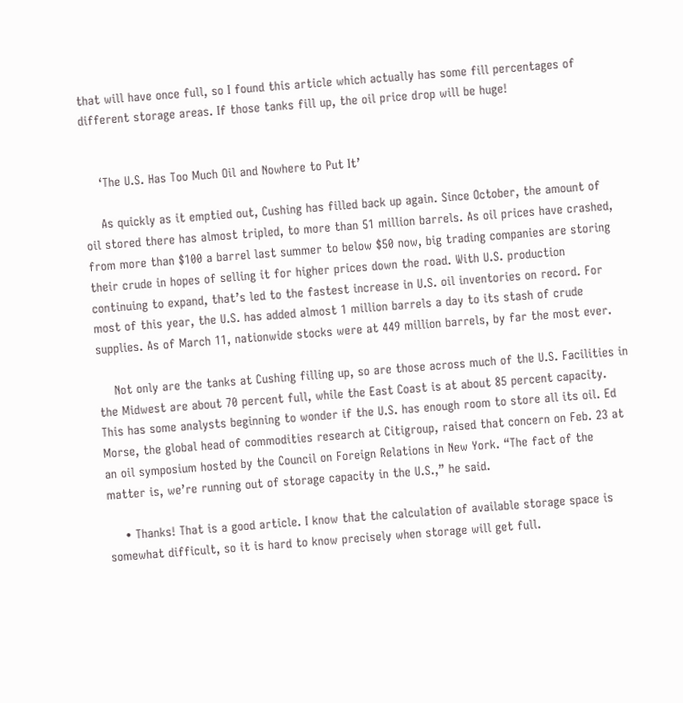that will have once full, so I found this article which actually has some fill percentages of different storage areas. If those tanks fill up, the oil price drop will be huge!


    ‘The U.S. Has Too Much Oil and Nowhere to Put It’

    As quickly as it emptied out, Cushing has filled back up again. Since October, the amount of oil stored there has almost tripled, to more than 51 million barrels. As oil prices have crashed, from more than $100 a barrel last summer to below $50 now, big trading companies are storing their crude in hopes of selling it for higher prices down the road. With U.S. production continuing to expand, that’s led to the fastest increase in U.S. oil inventories on record. For most of this year, the U.S. has added almost 1 million barrels a day to its stash of crude supplies. As of March 11, nationwide stocks were at 449 million barrels, by far the most ever.

    Not only are the tanks at Cushing filling up, so are those across much of the U.S. Facilities in the Midwest are about 70 percent full, while the East Coast is at about 85 percent capacity. This has some analysts beginning to wonder if the U.S. has enough room to store all its oil. Ed Morse, the global head of commodities research at Citigroup, raised that concern on Feb. 23 at an oil symposium hosted by the Council on Foreign Relations in New York. “The fact of the matter is, we’re running out of storage capacity in the U.S.,” he said.

    • Thanks! That is a good article. I know that the calculation of available storage space is somewhat difficult, so it is hard to know precisely when storage will get full.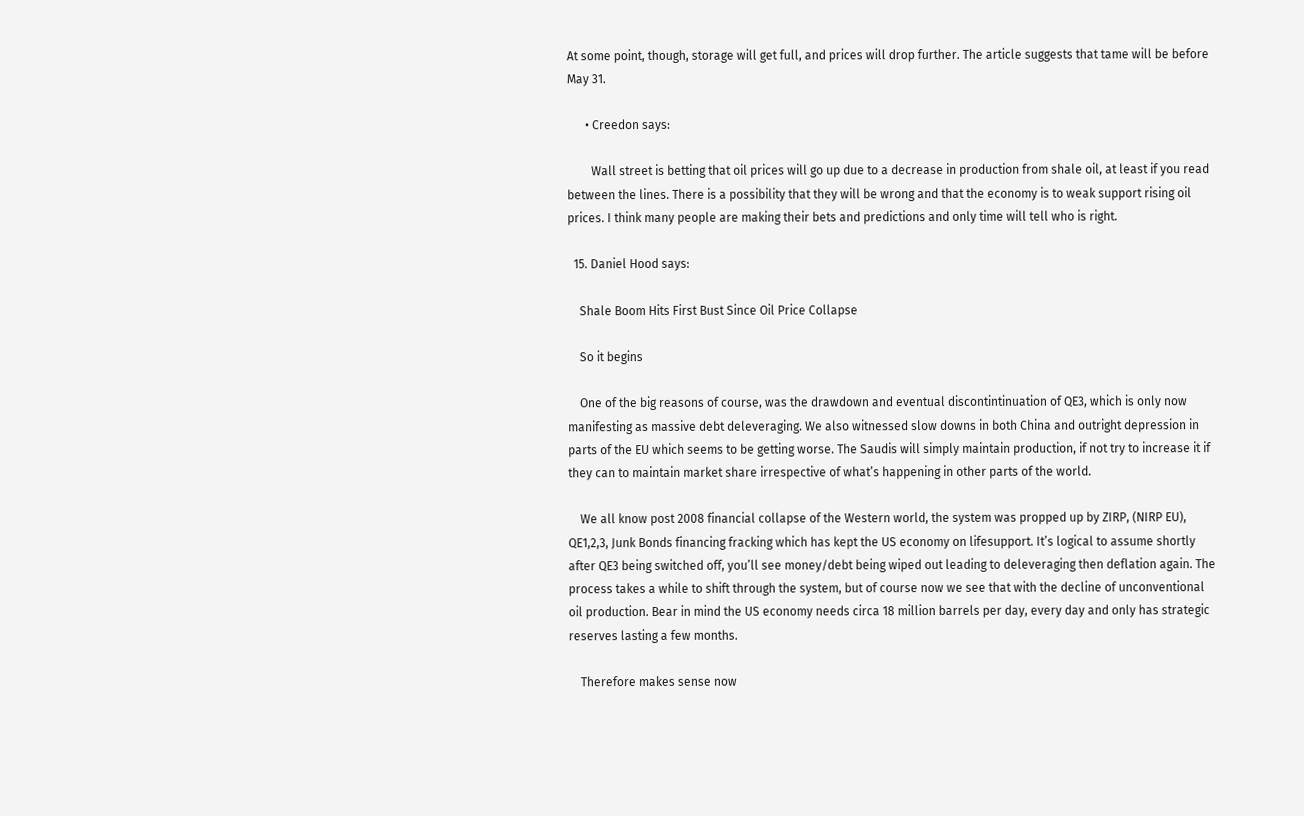At some point, though, storage will get full, and prices will drop further. The article suggests that tame will be before May 31.

      • Creedon says:

        Wall street is betting that oil prices will go up due to a decrease in production from shale oil, at least if you read between the lines. There is a possibility that they will be wrong and that the economy is to weak support rising oil prices. I think many people are making their bets and predictions and only time will tell who is right.

  15. Daniel Hood says:

    Shale Boom Hits First Bust Since Oil Price Collapse

    So it begins

    One of the big reasons of course, was the drawdown and eventual discontintinuation of QE3, which is only now manifesting as massive debt deleveraging. We also witnessed slow downs in both China and outright depression in parts of the EU which seems to be getting worse. The Saudis will simply maintain production, if not try to increase it if they can to maintain market share irrespective of what’s happening in other parts of the world.

    We all know post 2008 financial collapse of the Western world, the system was propped up by ZIRP, (NIRP EU), QE1,2,3, Junk Bonds financing fracking which has kept the US economy on lifesupport. It’s logical to assume shortly after QE3 being switched off, you’ll see money/debt being wiped out leading to deleveraging then deflation again. The process takes a while to shift through the system, but of course now we see that with the decline of unconventional oil production. Bear in mind the US economy needs circa 18 million barrels per day, every day and only has strategic reserves lasting a few months.

    Therefore makes sense now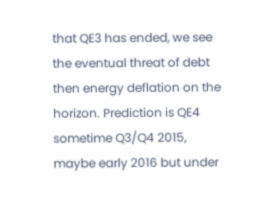that QE3 has ended, we see the eventual threat of debt then energy deflation on the horizon. Prediction is QE4 sometime Q3/Q4 2015, maybe early 2016 but under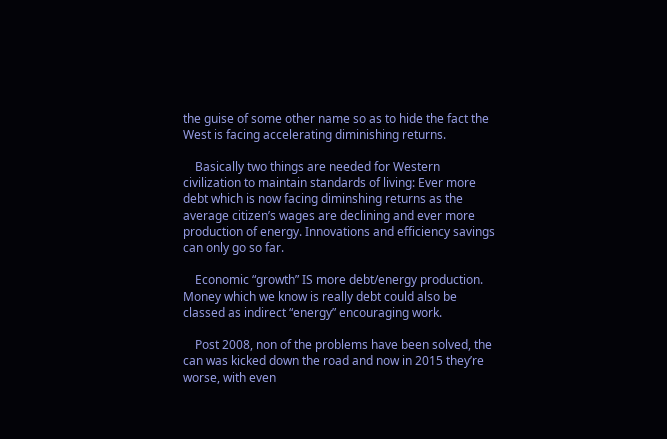the guise of some other name so as to hide the fact the West is facing accelerating diminishing returns.

    Basically two things are needed for Western civilization to maintain standards of living: Ever more debt which is now facing diminshing returns as the average citizen’s wages are declining and ever more production of energy. Innovations and efficiency savings can only go so far.

    Economic “growth” IS more debt/energy production. Money which we know is really debt could also be classed as indirect “energy” encouraging work.

    Post 2008, non of the problems have been solved, the can was kicked down the road and now in 2015 they’re worse, with even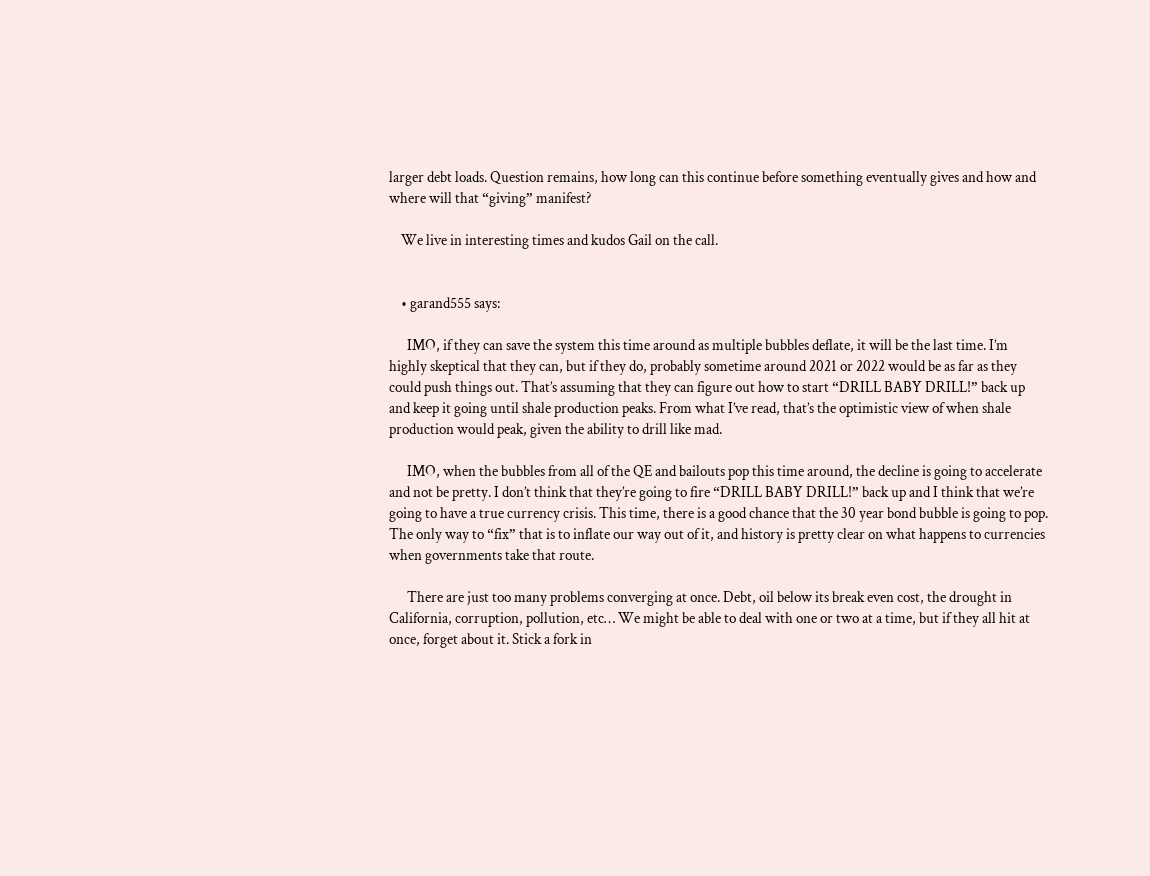larger debt loads. Question remains, how long can this continue before something eventually gives and how and where will that “giving” manifest?

    We live in interesting times and kudos Gail on the call.


    • garand555 says:

      IMO, if they can save the system this time around as multiple bubbles deflate, it will be the last time. I’m highly skeptical that they can, but if they do, probably sometime around 2021 or 2022 would be as far as they could push things out. That’s assuming that they can figure out how to start “DRILL BABY DRILL!” back up and keep it going until shale production peaks. From what I’ve read, that’s the optimistic view of when shale production would peak, given the ability to drill like mad.

      IMO, when the bubbles from all of the QE and bailouts pop this time around, the decline is going to accelerate and not be pretty. I don’t think that they’re going to fire “DRILL BABY DRILL!” back up and I think that we’re going to have a true currency crisis. This time, there is a good chance that the 30 year bond bubble is going to pop. The only way to “fix” that is to inflate our way out of it, and history is pretty clear on what happens to currencies when governments take that route.

      There are just too many problems converging at once. Debt, oil below its break even cost, the drought in California, corruption, pollution, etc… We might be able to deal with one or two at a time, but if they all hit at once, forget about it. Stick a fork in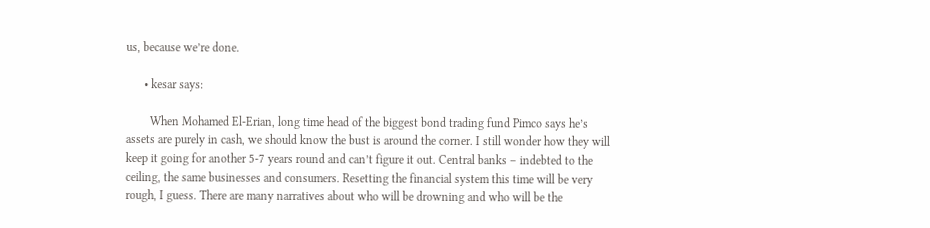us, because we’re done.

      • kesar says:

        When Mohamed El-Erian, long time head of the biggest bond trading fund Pimco says he’s assets are purely in cash, we should know the bust is around the corner. I still wonder how they will keep it going for another 5-7 years round and can’t figure it out. Central banks – indebted to the ceiling, the same businesses and consumers. Resetting the financial system this time will be very rough, I guess. There are many narratives about who will be drowning and who will be the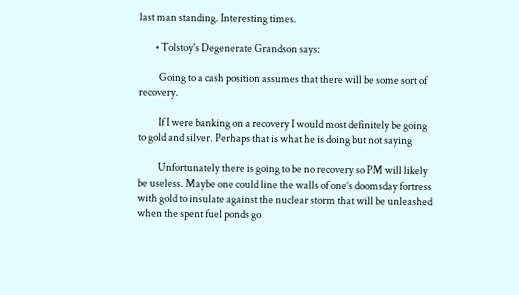last man standing. Interesting times.

        • Tolstoy's Degenerate Grandson says:

          Going to a cash position assumes that there will be some sort of recovery.

          If I were banking on a recovery I would most definitely be going to gold and silver. Perhaps that is what he is doing but not saying

          Unfortunately there is going to be no recovery so PM will likely be useless. Maybe one could line the walls of one’s doomsday fortress with gold to insulate against the nuclear storm that will be unleashed when the spent fuel ponds go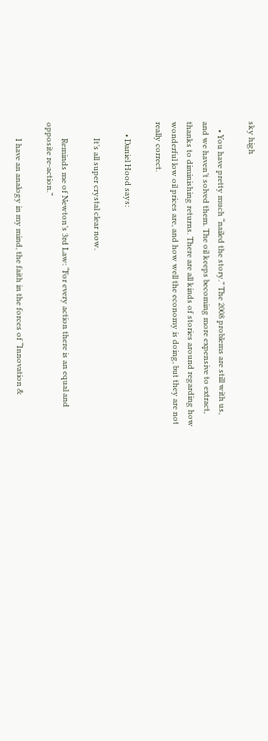sky high

    • You have pretty much “nailed the story.” The 2008 problems are still with us, and we haven’t solved them. The oil keeps becoming more expensive to extract, thanks to diminishing returns. There are all kinds of stories around regarding how wonderful low oil prices are, and how well the economy is doing, but they are not really correct.

      • Daniel Hood says:

        It’s all super crystal clear now.

        Reminds me of Newton’s 3rd Law: “For every action there is an equal and opposite re-action.”

        I have an analogy in my mind, the faith in the forces of “Innovation &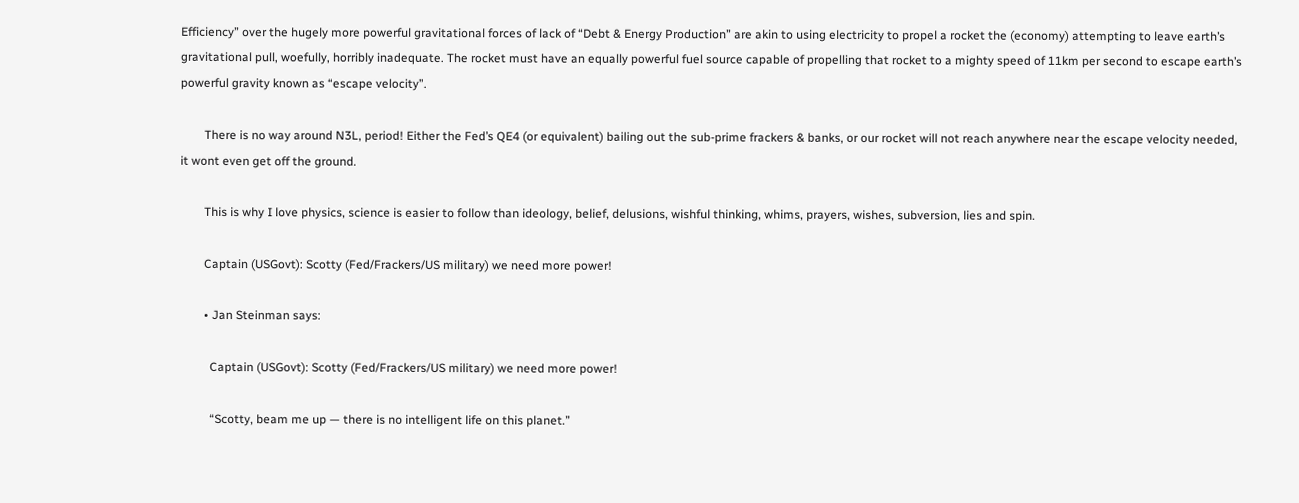Efficiency” over the hugely more powerful gravitational forces of lack of “Debt & Energy Production” are akin to using electricity to propel a rocket the (economy) attempting to leave earth’s gravitational pull, woefully, horribly inadequate. The rocket must have an equally powerful fuel source capable of propelling that rocket to a mighty speed of 11km per second to escape earth’s powerful gravity known as “escape velocity”.

        There is no way around N3L, period! Either the Fed’s QE4 (or equivalent) bailing out the sub-prime frackers & banks, or our rocket will not reach anywhere near the escape velocity needed, it wont even get off the ground.

        This is why I love physics, science is easier to follow than ideology, belief, delusions, wishful thinking, whims, prayers, wishes, subversion, lies and spin.

        Captain (USGovt): Scotty (Fed/Frackers/US military) we need more power!

        • Jan Steinman says:

          Captain (USGovt): Scotty (Fed/Frackers/US military) we need more power!

          “Scotty, beam me up — there is no intelligent life on this planet.”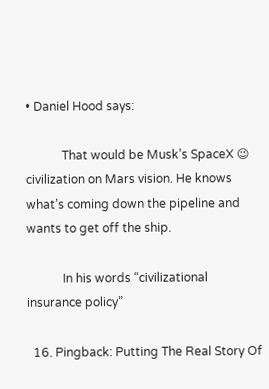• Daniel Hood says:

            That would be Musk’s SpaceX 😉 civilization on Mars vision. He knows what’s coming down the pipeline and wants to get off the ship.

            In his words “civilizational insurance policy”

  16. Pingback: Putting The Real Story Of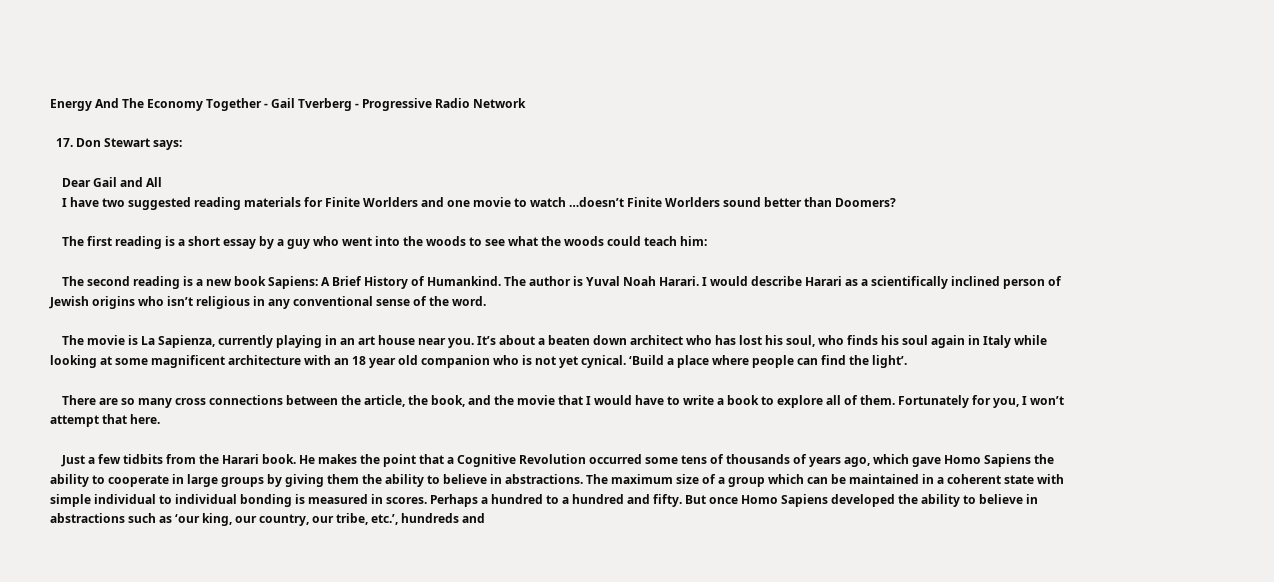Energy And The Economy Together - Gail Tverberg - Progressive Radio Network

  17. Don Stewart says:

    Dear Gail and All
    I have two suggested reading materials for Finite Worlders and one movie to watch …doesn’t Finite Worlders sound better than Doomers?

    The first reading is a short essay by a guy who went into the woods to see what the woods could teach him:

    The second reading is a new book Sapiens: A Brief History of Humankind. The author is Yuval Noah Harari. I would describe Harari as a scientifically inclined person of Jewish origins who isn’t religious in any conventional sense of the word.

    The movie is La Sapienza, currently playing in an art house near you. It’s about a beaten down architect who has lost his soul, who finds his soul again in Italy while looking at some magnificent architecture with an 18 year old companion who is not yet cynical. ‘Build a place where people can find the light’.

    There are so many cross connections between the article, the book, and the movie that I would have to write a book to explore all of them. Fortunately for you, I won’t attempt that here.

    Just a few tidbits from the Harari book. He makes the point that a Cognitive Revolution occurred some tens of thousands of years ago, which gave Homo Sapiens the ability to cooperate in large groups by giving them the ability to believe in abstractions. The maximum size of a group which can be maintained in a coherent state with simple individual to individual bonding is measured in scores. Perhaps a hundred to a hundred and fifty. But once Homo Sapiens developed the ability to believe in abstractions such as ‘our king, our country, our tribe, etc.’, hundreds and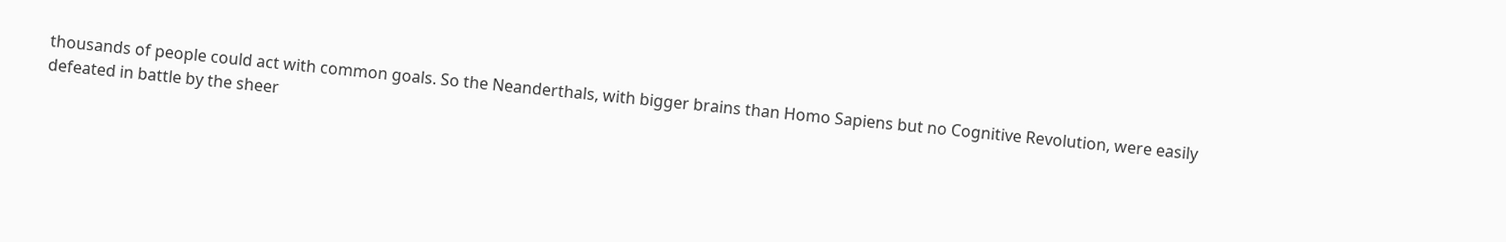thousands of people could act with common goals. So the Neanderthals, with bigger brains than Homo Sapiens but no Cognitive Revolution, were easily defeated in battle by the sheer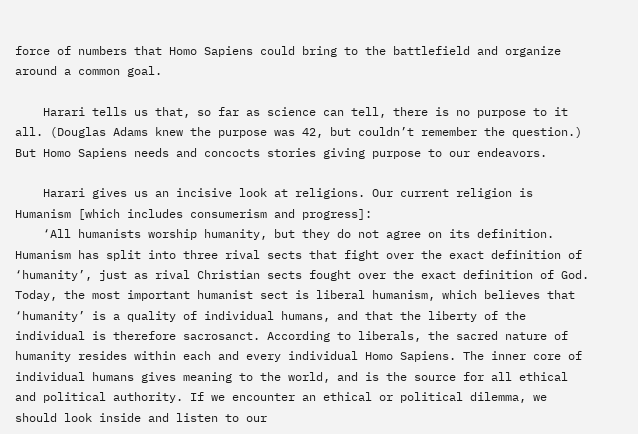force of numbers that Homo Sapiens could bring to the battlefield and organize around a common goal.

    Harari tells us that, so far as science can tell, there is no purpose to it all. (Douglas Adams knew the purpose was 42, but couldn’t remember the question.) But Homo Sapiens needs and concocts stories giving purpose to our endeavors.

    Harari gives us an incisive look at religions. Our current religion is Humanism [which includes consumerism and progress]:
    ‘All humanists worship humanity, but they do not agree on its definition. Humanism has split into three rival sects that fight over the exact definition of ‘humanity’, just as rival Christian sects fought over the exact definition of God. Today, the most important humanist sect is liberal humanism, which believes that ‘humanity’ is a quality of individual humans, and that the liberty of the individual is therefore sacrosanct. According to liberals, the sacred nature of humanity resides within each and every individual Homo Sapiens. The inner core of individual humans gives meaning to the world, and is the source for all ethical and political authority. If we encounter an ethical or political dilemma, we should look inside and listen to our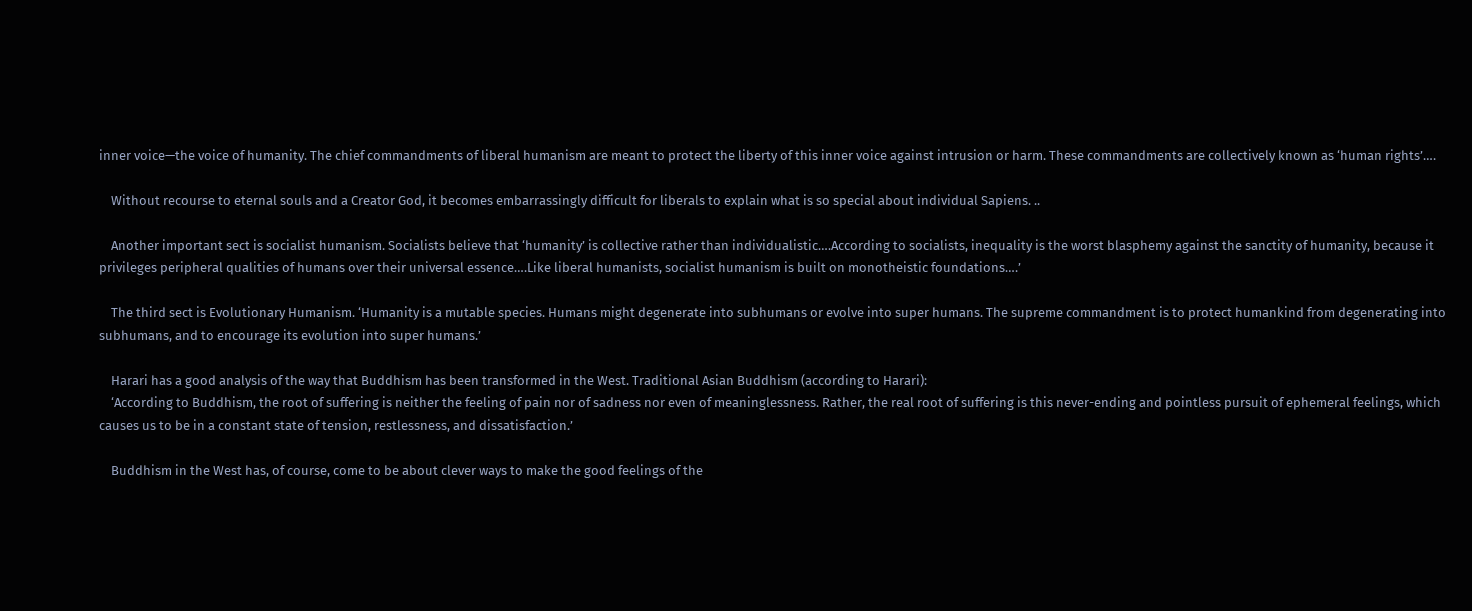inner voice—the voice of humanity. The chief commandments of liberal humanism are meant to protect the liberty of this inner voice against intrusion or harm. These commandments are collectively known as ‘human rights’….

    Without recourse to eternal souls and a Creator God, it becomes embarrassingly difficult for liberals to explain what is so special about individual Sapiens. ..

    Another important sect is socialist humanism. Socialists believe that ‘humanity’ is collective rather than individualistic….According to socialists, inequality is the worst blasphemy against the sanctity of humanity, because it privileges peripheral qualities of humans over their universal essence….Like liberal humanists, socialist humanism is built on monotheistic foundations….’

    The third sect is Evolutionary Humanism. ‘Humanity is a mutable species. Humans might degenerate into subhumans or evolve into super humans. The supreme commandment is to protect humankind from degenerating into subhumans, and to encourage its evolution into super humans.’

    Harari has a good analysis of the way that Buddhism has been transformed in the West. Traditional Asian Buddhism (according to Harari):
    ‘According to Buddhism, the root of suffering is neither the feeling of pain nor of sadness nor even of meaninglessness. Rather, the real root of suffering is this never-ending and pointless pursuit of ephemeral feelings, which causes us to be in a constant state of tension, restlessness, and dissatisfaction.’

    Buddhism in the West has, of course, come to be about clever ways to make the good feelings of the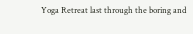Yoga Retreat last through the boring and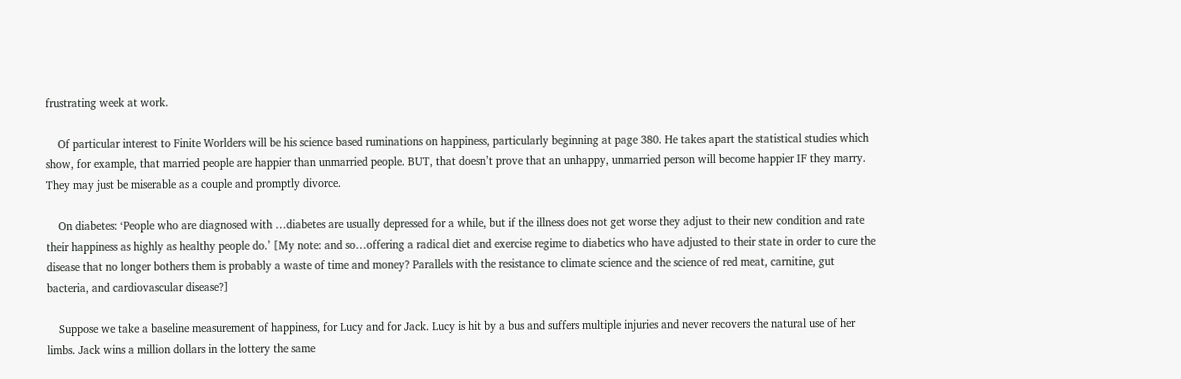frustrating week at work.

    Of particular interest to Finite Worlders will be his science based ruminations on happiness, particularly beginning at page 380. He takes apart the statistical studies which show, for example, that married people are happier than unmarried people. BUT, that doesn’t prove that an unhappy, unmarried person will become happier IF they marry. They may just be miserable as a couple and promptly divorce.

    On diabetes: ‘People who are diagnosed with …diabetes are usually depressed for a while, but if the illness does not get worse they adjust to their new condition and rate their happiness as highly as healthy people do.’ [My note: and so…offering a radical diet and exercise regime to diabetics who have adjusted to their state in order to cure the disease that no longer bothers them is probably a waste of time and money? Parallels with the resistance to climate science and the science of red meat, carnitine, gut bacteria, and cardiovascular disease?]

    Suppose we take a baseline measurement of happiness, for Lucy and for Jack. Lucy is hit by a bus and suffers multiple injuries and never recovers the natural use of her limbs. Jack wins a million dollars in the lottery the same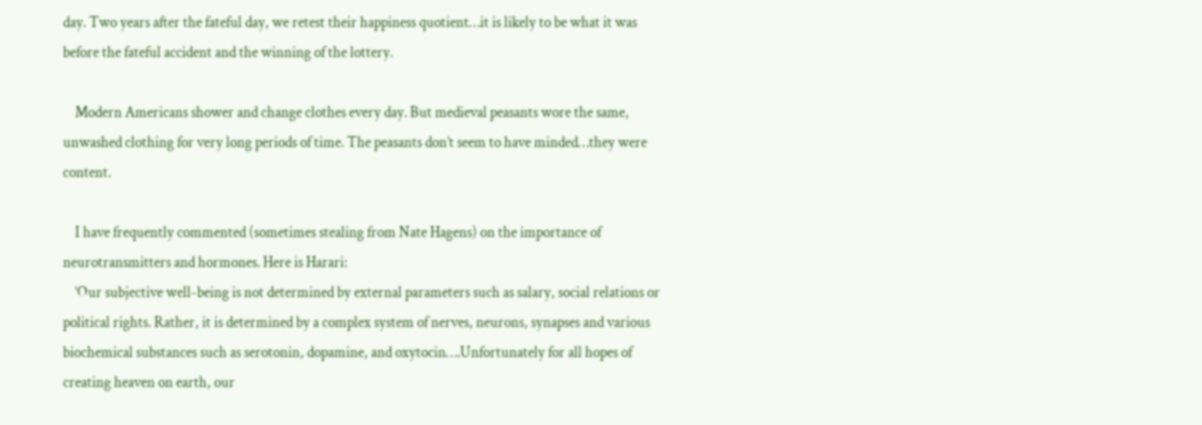day. Two years after the fateful day, we retest their happiness quotient…it is likely to be what it was before the fateful accident and the winning of the lottery.

    Modern Americans shower and change clothes every day. But medieval peasants wore the same, unwashed clothing for very long periods of time. The peasants don’t seem to have minded…they were content.

    I have frequently commented (sometimes stealing from Nate Hagens) on the importance of neurotransmitters and hormones. Here is Harari:
    ‘Our subjective well-being is not determined by external parameters such as salary, social relations or political rights. Rather, it is determined by a complex system of nerves, neurons, synapses and various biochemical substances such as serotonin, dopamine, and oxytocin….Unfortunately for all hopes of creating heaven on earth, our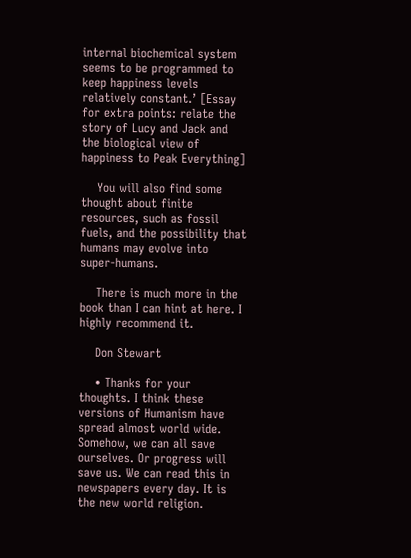internal biochemical system seems to be programmed to keep happiness levels relatively constant.’ [Essay for extra points: relate the story of Lucy and Jack and the biological view of happiness to Peak Everything]

    You will also find some thought about finite resources, such as fossil fuels, and the possibility that humans may evolve into super-humans.

    There is much more in the book than I can hint at here. I highly recommend it.

    Don Stewart

    • Thanks for your thoughts. I think these versions of Humanism have spread almost world wide. Somehow, we can all save ourselves. Or progress will save us. We can read this in newspapers every day. It is the new world religion.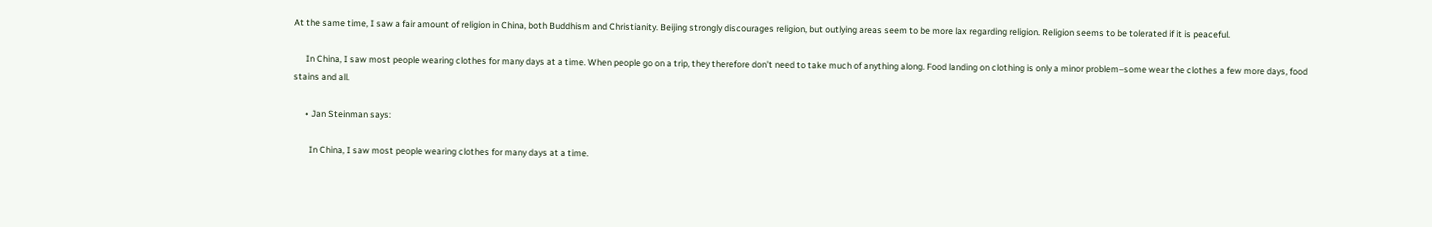At the same time, I saw a fair amount of religion in China, both Buddhism and Christianity. Beijing strongly discourages religion, but outlying areas seem to be more lax regarding religion. Religion seems to be tolerated if it is peaceful.

      In China, I saw most people wearing clothes for many days at a time. When people go on a trip, they therefore don’t need to take much of anything along. Food landing on clothing is only a minor problem–some wear the clothes a few more days, food stains and all.

      • Jan Steinman says:

        In China, I saw most people wearing clothes for many days at a time.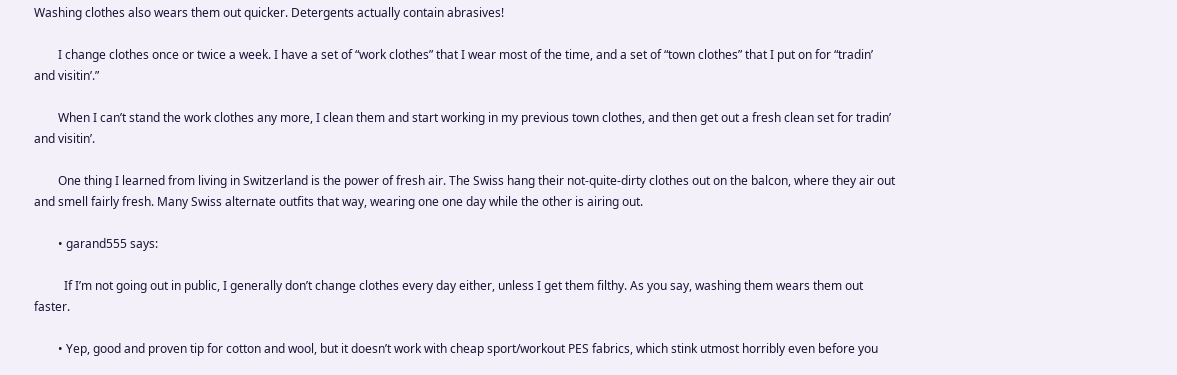Washing clothes also wears them out quicker. Detergents actually contain abrasives!

        I change clothes once or twice a week. I have a set of “work clothes” that I wear most of the time, and a set of “town clothes” that I put on for “tradin’ and visitin’.”

        When I can’t stand the work clothes any more, I clean them and start working in my previous town clothes, and then get out a fresh clean set for tradin’ and visitin’.

        One thing I learned from living in Switzerland is the power of fresh air. The Swiss hang their not-quite-dirty clothes out on the balcon, where they air out and smell fairly fresh. Many Swiss alternate outfits that way, wearing one one day while the other is airing out.

        • garand555 says:

          If I’m not going out in public, I generally don’t change clothes every day either, unless I get them filthy. As you say, washing them wears them out faster.

        • Yep, good and proven tip for cotton and wool, but it doesn’t work with cheap sport/workout PES fabrics, which stink utmost horribly even before you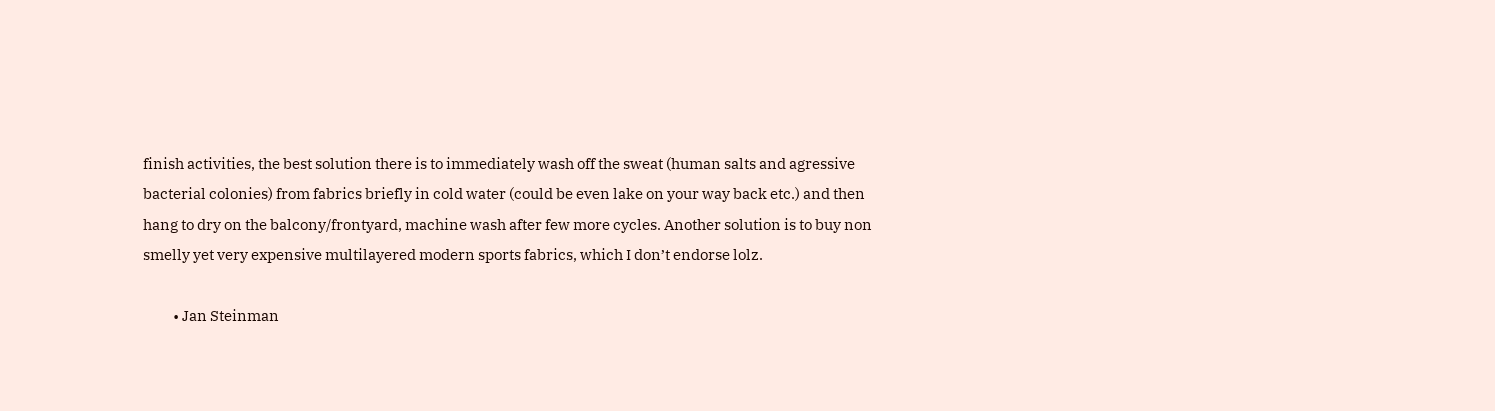finish activities, the best solution there is to immediately wash off the sweat (human salts and agressive bacterial colonies) from fabrics briefly in cold water (could be even lake on your way back etc.) and then hang to dry on the balcony/frontyard, machine wash after few more cycles. Another solution is to buy non smelly yet very expensive multilayered modern sports fabrics, which I don’t endorse lolz.

          • Jan Steinman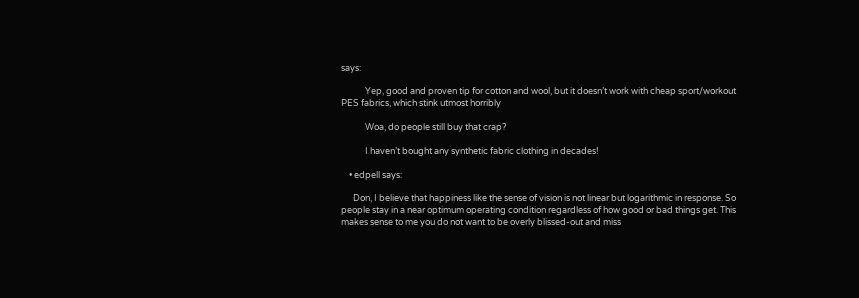says:

            Yep, good and proven tip for cotton and wool, but it doesn’t work with cheap sport/workout PES fabrics, which stink utmost horribly

            Woa, do people still buy that crap?

            I haven’t bought any synthetic fabric clothing in decades!

    • edpell says:

      Don, I believe that happiness like the sense of vision is not linear but logarithmic in response. So people stay in a near optimum operating condition regardless of how good or bad things get. This makes sense to me you do not want to be overly blissed-out and miss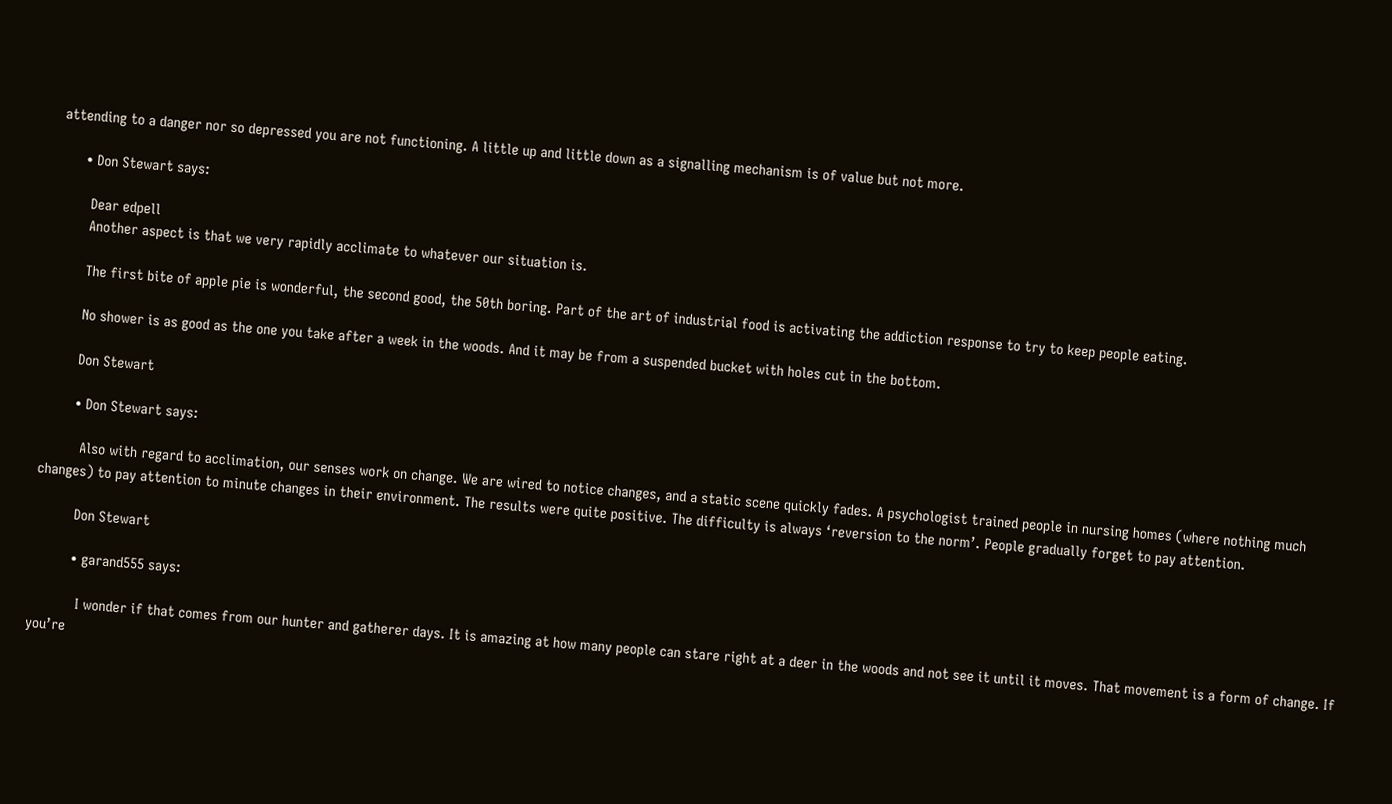attending to a danger nor so depressed you are not functioning. A little up and little down as a signalling mechanism is of value but not more.

      • Don Stewart says:

        Dear edpell
        Another aspect is that we very rapidly acclimate to whatever our situation is.

        The first bite of apple pie is wonderful, the second good, the 50th boring. Part of the art of industrial food is activating the addiction response to try to keep people eating.

        No shower is as good as the one you take after a week in the woods. And it may be from a suspended bucket with holes cut in the bottom.

        Don Stewart

        • Don Stewart says:

          Also with regard to acclimation, our senses work on change. We are wired to notice changes, and a static scene quickly fades. A psychologist trained people in nursing homes (where nothing much changes) to pay attention to minute changes in their environment. The results were quite positive. The difficulty is always ‘reversion to the norm’. People gradually forget to pay attention.

          Don Stewart

          • garand555 says:

            I wonder if that comes from our hunter and gatherer days. It is amazing at how many people can stare right at a deer in the woods and not see it until it moves. That movement is a form of change. If you’re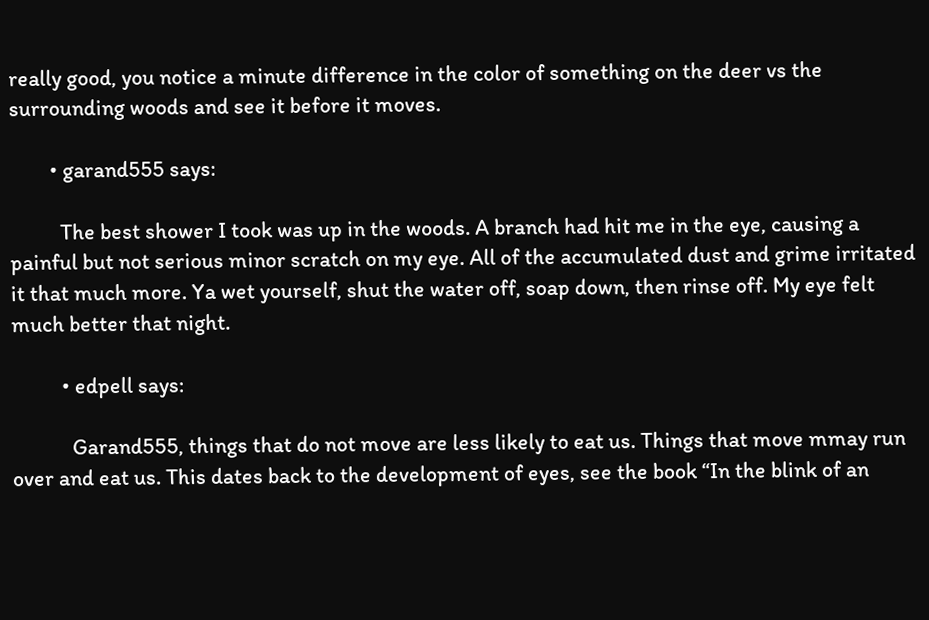really good, you notice a minute difference in the color of something on the deer vs the surrounding woods and see it before it moves.

        • garand555 says:

          The best shower I took was up in the woods. A branch had hit me in the eye, causing a painful but not serious minor scratch on my eye. All of the accumulated dust and grime irritated it that much more. Ya wet yourself, shut the water off, soap down, then rinse off. My eye felt much better that night.

          • edpell says:

            Garand555, things that do not move are less likely to eat us. Things that move mmay run over and eat us. This dates back to the development of eyes, see the book “In the blink of an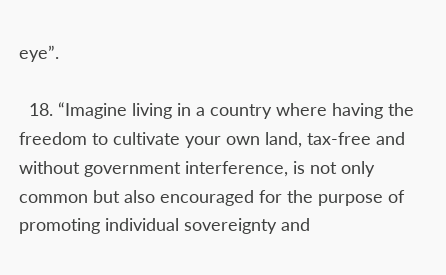eye”.

  18. “Imagine living in a country where having the freedom to cultivate your own land, tax-free and without government interference, is not only common but also encouraged for the purpose of promoting individual sovereignty and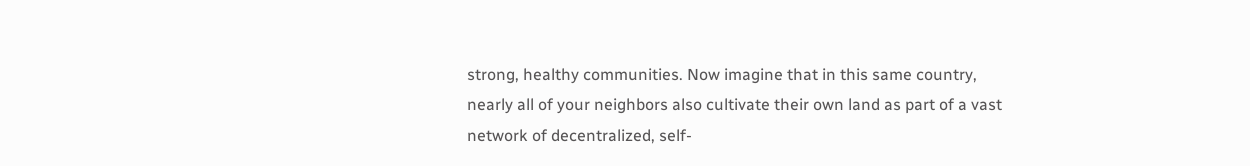strong, healthy communities. Now imagine that in this same country, nearly all of your neighbors also cultivate their own land as part of a vast network of decentralized, self-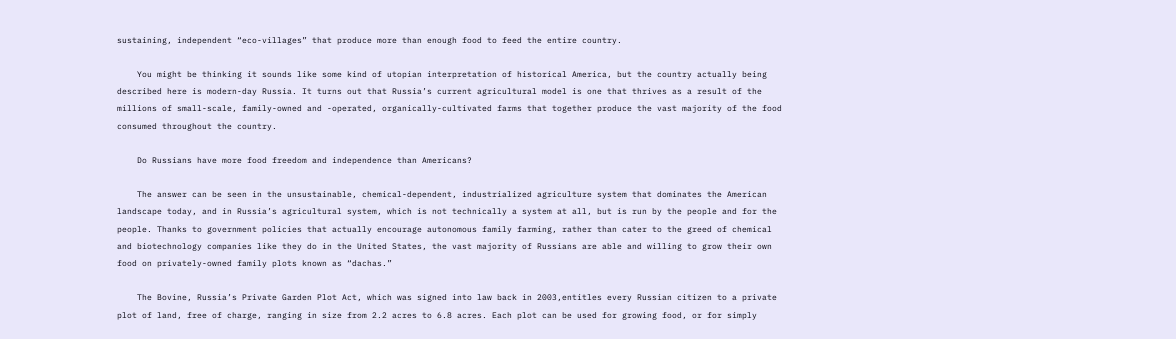sustaining, independent “eco-villages” that produce more than enough food to feed the entire country.

    You might be thinking it sounds like some kind of utopian interpretation of historical America, but the country actually being described here is modern-day Russia. It turns out that Russia’s current agricultural model is one that thrives as a result of the millions of small-scale, family-owned and -operated, organically-cultivated farms that together produce the vast majority of the food consumed throughout the country.

    Do Russians have more food freedom and independence than Americans?

    The answer can be seen in the unsustainable, chemical-dependent, industrialized agriculture system that dominates the American landscape today, and in Russia’s agricultural system, which is not technically a system at all, but is run by the people and for the people. Thanks to government policies that actually encourage autonomous family farming, rather than cater to the greed of chemical and biotechnology companies like they do in the United States, the vast majority of Russians are able and willing to grow their own food on privately-owned family plots known as “dachas.”

    The Bovine, Russia’s Private Garden Plot Act, which was signed into law back in 2003,entitles every Russian citizen to a private plot of land, free of charge, ranging in size from 2.2 acres to 6.8 acres. Each plot can be used for growing food, or for simply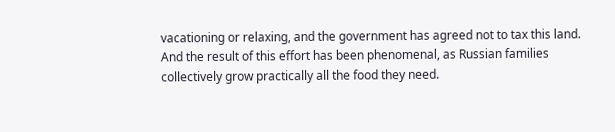vacationing or relaxing, and the government has agreed not to tax this land. And the result of this effort has been phenomenal, as Russian families collectively grow practically all the food they need.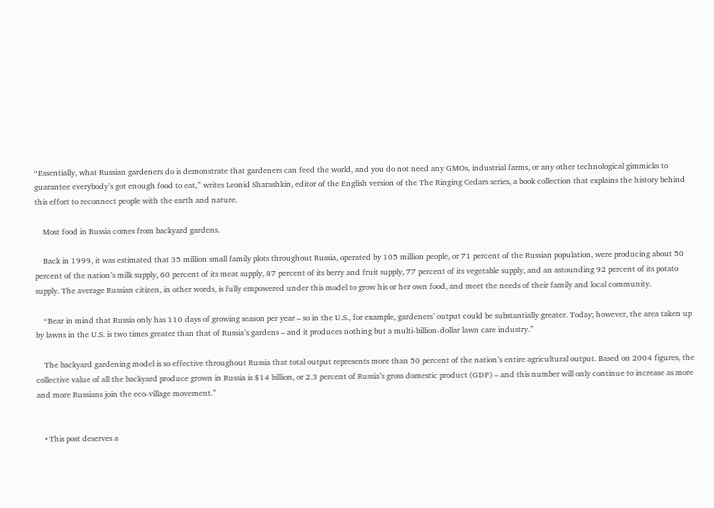“Essentially, what Russian gardeners do is demonstrate that gardeners can feed the world, and you do not need any GMOs, industrial farms, or any other technological gimmicks to guarantee everybody’s got enough food to eat,” writes Leonid Sharashkin, editor of the English version of the The Ringing Cedars series, a book collection that explains the history behind this effort to reconnect people with the earth and nature.

    Most food in Russia comes from backyard gardens.

    Back in 1999, it was estimated that 35 million small family plots throughout Russia, operated by 105 million people, or 71 percent of the Russian population, were producing about 50 percent of the nation’s milk supply, 60 percent of its meat supply, 87 percent of its berry and fruit supply, 77 percent of its vegetable supply, and an astounding 92 percent of its potato supply. The average Russian citizen, in other words, is fully empowered under this model to grow his or her own food, and meet the needs of their family and local community.

    “Bear in mind that Russia only has 110 days of growing season per year – so in the U.S., for example, gardeners’ output could be substantially greater. Today; however, the area taken up by lawns in the U.S. is two times greater than that of Russia’s gardens – and it produces nothing but a multi-billion-dollar lawn care industry.”

    The backyard gardening model is so effective throughout Russia that total output represents more than 50 percent of the nation’s entire agricultural output. Based on 2004 figures, the collective value of all the backyard produce grown in Russia is $14 billion, or 2.3 percent of Russia’s gross domestic product (GDP) – and this number will only continue to increase as more and more Russians join the eco-village movement.”


    • This post deserves a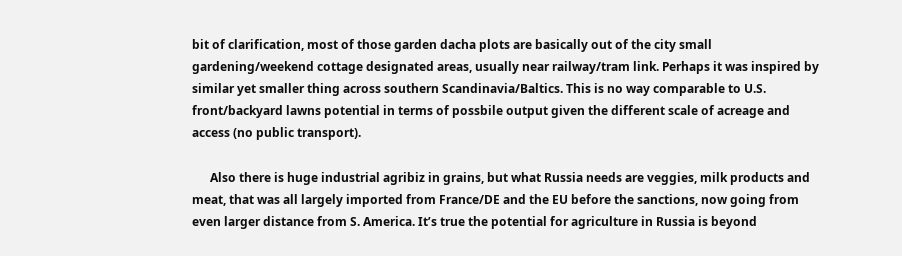bit of clarification, most of those garden dacha plots are basically out of the city small gardening/weekend cottage designated areas, usually near railway/tram link. Perhaps it was inspired by similar yet smaller thing across southern Scandinavia/Baltics. This is no way comparable to U.S. front/backyard lawns potential in terms of possbile output given the different scale of acreage and access (no public transport).

      Also there is huge industrial agribiz in grains, but what Russia needs are veggies, milk products and meat, that was all largely imported from France/DE and the EU before the sanctions, now going from even larger distance from S. America. It’s true the potential for agriculture in Russia is beyond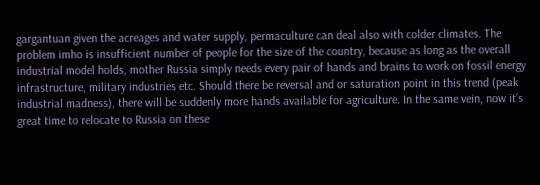gargantuan given the acreages and water supply, permaculture can deal also with colder climates. The problem imho is insufficient number of people for the size of the country, because as long as the overall industrial model holds, mother Russia simply needs every pair of hands and brains to work on fossil energy infrastructure, military industries etc. Should there be reversal and or saturation point in this trend (peak industrial madness), there will be suddenly more hands available for agriculture. In the same vein, now it’s great time to relocate to Russia on these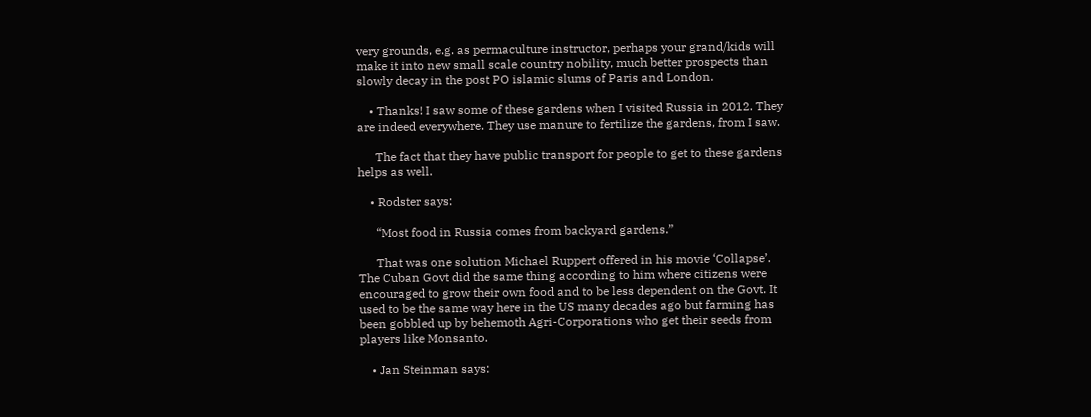very grounds, e.g. as permaculture instructor, perhaps your grand/kids will make it into new small scale country nobility, much better prospects than slowly decay in the post PO islamic slums of Paris and London.

    • Thanks! I saw some of these gardens when I visited Russia in 2012. They are indeed everywhere. They use manure to fertilize the gardens, from I saw.

      The fact that they have public transport for people to get to these gardens helps as well.

    • Rodster says:

      “Most food in Russia comes from backyard gardens.”

      That was one solution Michael Ruppert offered in his movie ‘Collapse’. The Cuban Govt did the same thing according to him where citizens were encouraged to grow their own food and to be less dependent on the Govt. It used to be the same way here in the US many decades ago but farming has been gobbled up by behemoth Agri-Corporations who get their seeds from players like Monsanto.

    • Jan Steinman says: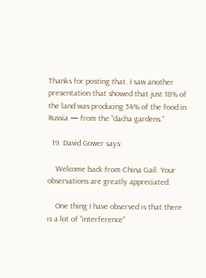Thanks for posting that. I saw another presentation that showed that just 18% of the land was producing 54% of the food in Russia — from the “dacha gardens.”

  19. David Gower says:

    Welcome back from China Gail. Your observations are greatly appreciated.

    One thing I have observed is that there is a lot of “interference”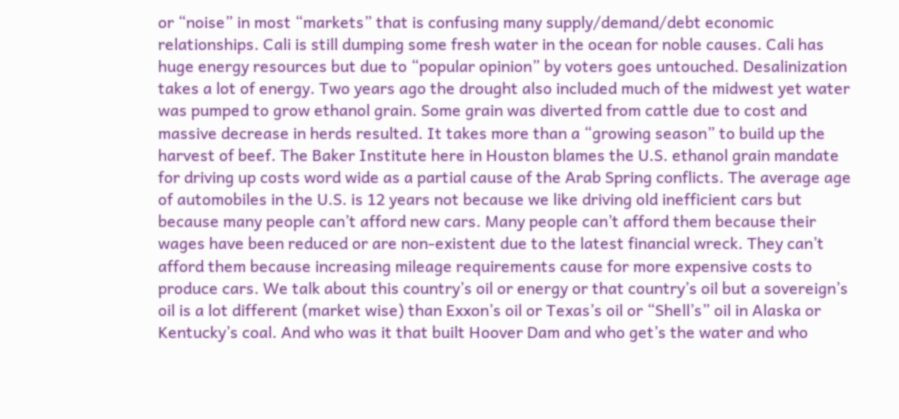or “noise” in most “markets” that is confusing many supply/demand/debt economic relationships. Cali is still dumping some fresh water in the ocean for noble causes. Cali has huge energy resources but due to “popular opinion” by voters goes untouched. Desalinization takes a lot of energy. Two years ago the drought also included much of the midwest yet water was pumped to grow ethanol grain. Some grain was diverted from cattle due to cost and massive decrease in herds resulted. It takes more than a “growing season” to build up the harvest of beef. The Baker Institute here in Houston blames the U.S. ethanol grain mandate for driving up costs word wide as a partial cause of the Arab Spring conflicts. The average age of automobiles in the U.S. is 12 years not because we like driving old inefficient cars but because many people can’t afford new cars. Many people can’t afford them because their wages have been reduced or are non-existent due to the latest financial wreck. They can’t afford them because increasing mileage requirements cause for more expensive costs to produce cars. We talk about this country’s oil or energy or that country’s oil but a sovereign’s oil is a lot different (market wise) than Exxon’s oil or Texas’s oil or “Shell’s” oil in Alaska or Kentucky’s coal. And who was it that built Hoover Dam and who get’s the water and who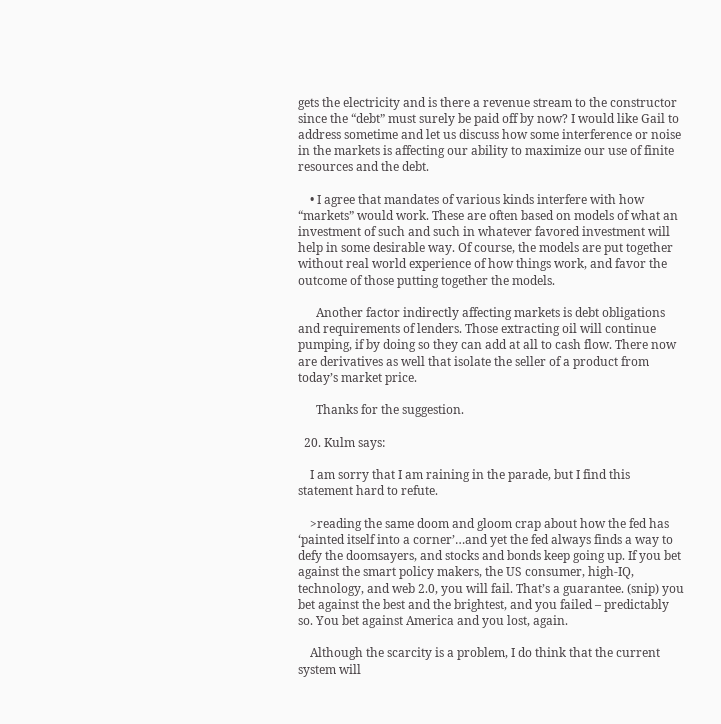gets the electricity and is there a revenue stream to the constructor since the “debt” must surely be paid off by now? I would like Gail to address sometime and let us discuss how some interference or noise in the markets is affecting our ability to maximize our use of finite resources and the debt.

    • I agree that mandates of various kinds interfere with how “markets” would work. These are often based on models of what an investment of such and such in whatever favored investment will help in some desirable way. Of course, the models are put together without real world experience of how things work, and favor the outcome of those putting together the models.

      Another factor indirectly affecting markets is debt obligations and requirements of lenders. Those extracting oil will continue pumping, if by doing so they can add at all to cash flow. There now are derivatives as well that isolate the seller of a product from today’s market price.

      Thanks for the suggestion.

  20. Kulm says:

    I am sorry that I am raining in the parade, but I find this statement hard to refute.

    >reading the same doom and gloom crap about how the fed has ‘painted itself into a corner’…and yet the fed always finds a way to defy the doomsayers, and stocks and bonds keep going up. If you bet against the smart policy makers, the US consumer, high-IQ, technology, and web 2.0, you will fail. That’s a guarantee. (snip) you bet against the best and the brightest, and you failed – predictably so. You bet against America and you lost, again.

    Although the scarcity is a problem, I do think that the current system will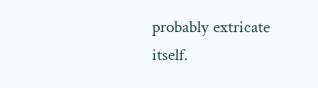probably extricate itself.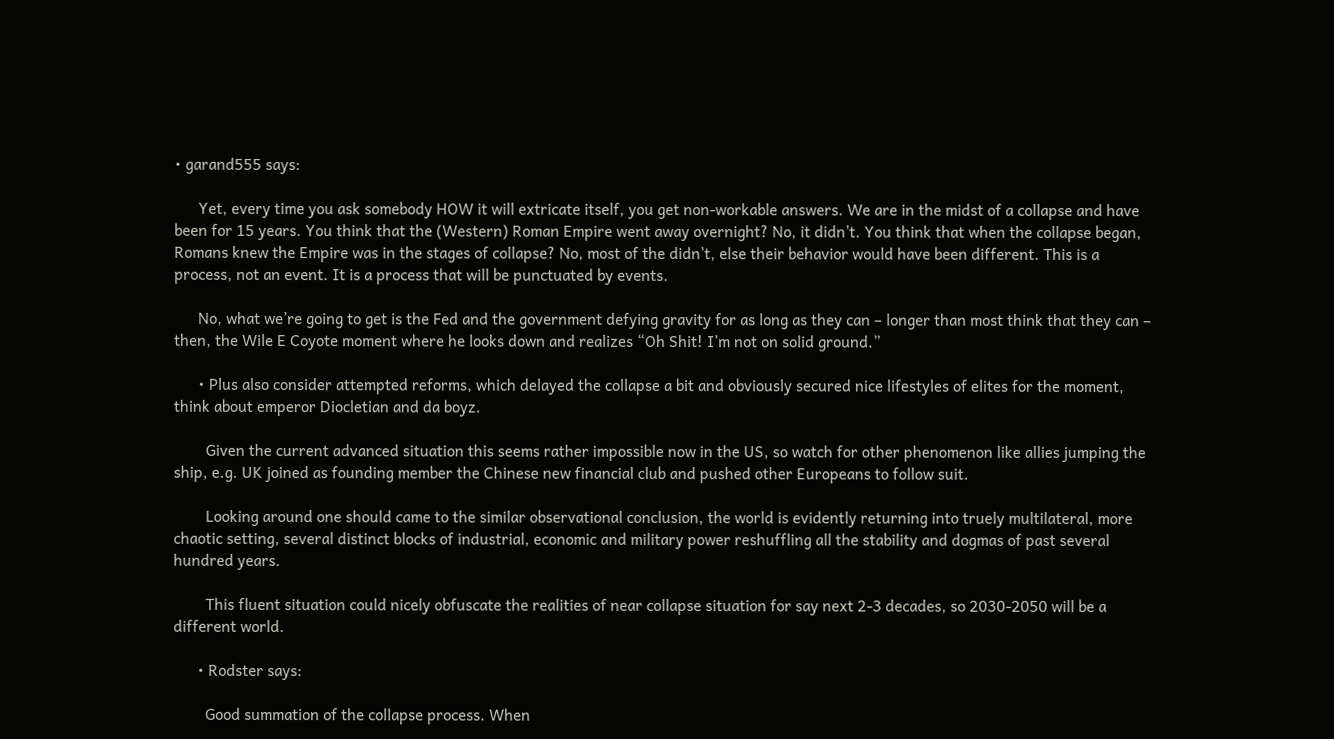• garand555 says:

      Yet, every time you ask somebody HOW it will extricate itself, you get non-workable answers. We are in the midst of a collapse and have been for 15 years. You think that the (Western) Roman Empire went away overnight? No, it didn’t. You think that when the collapse began, Romans knew the Empire was in the stages of collapse? No, most of the didn’t, else their behavior would have been different. This is a process, not an event. It is a process that will be punctuated by events.

      No, what we’re going to get is the Fed and the government defying gravity for as long as they can – longer than most think that they can – then, the Wile E Coyote moment where he looks down and realizes “Oh Shit! I’m not on solid ground.”

      • Plus also consider attempted reforms, which delayed the collapse a bit and obviously secured nice lifestyles of elites for the moment, think about emperor Diocletian and da boyz.

        Given the current advanced situation this seems rather impossible now in the US, so watch for other phenomenon like allies jumping the ship, e.g. UK joined as founding member the Chinese new financial club and pushed other Europeans to follow suit.

        Looking around one should came to the similar observational conclusion, the world is evidently returning into truely multilateral, more chaotic setting, several distinct blocks of industrial, economic and military power reshuffling all the stability and dogmas of past several hundred years.

        This fluent situation could nicely obfuscate the realities of near collapse situation for say next 2-3 decades, so 2030-2050 will be a different world.

      • Rodster says:

        Good summation of the collapse process. When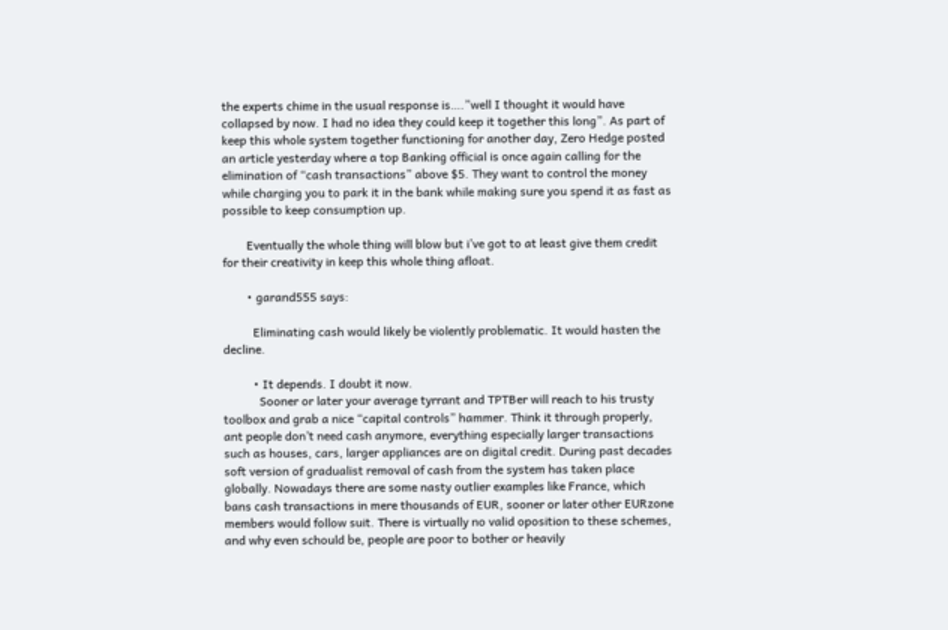the experts chime in the usual response is….”well I thought it would have collapsed by now. I had no idea they could keep it together this long”. As part of keep this whole system together functioning for another day, Zero Hedge posted an article yesterday where a top Banking official is once again calling for the elimination of “cash transactions” above $5. They want to control the money while charging you to park it in the bank while making sure you spend it as fast as possible to keep consumption up.

        Eventually the whole thing will blow but i’ve got to at least give them credit for their creativity in keep this whole thing afloat.

        • garand555 says:

          Eliminating cash would likely be violently problematic. It would hasten the decline.

          • It depends. I doubt it now.
            Sooner or later your average tyrrant and TPTBer will reach to his trusty toolbox and grab a nice “capital controls” hammer. Think it through properly, ant people don’t need cash anymore, everything especially larger transactions such as houses, cars, larger appliances are on digital credit. During past decades soft version of gradualist removal of cash from the system has taken place globally. Nowadays there are some nasty outlier examples like France, which bans cash transactions in mere thousands of EUR, sooner or later other EURzone members would follow suit. There is virtually no valid oposition to these schemes, and why even schould be, people are poor to bother or heavily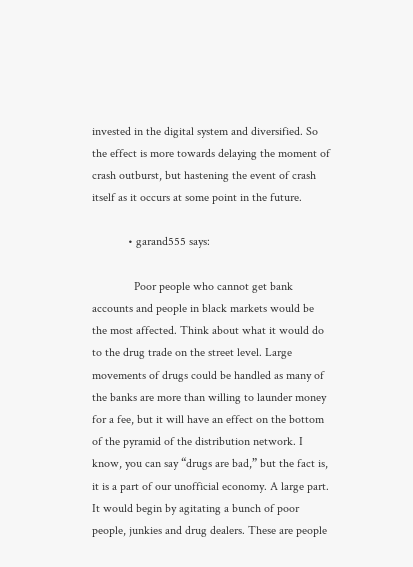invested in the digital system and diversified. So the effect is more towards delaying the moment of crash outburst, but hastening the event of crash itself as it occurs at some point in the future.

            • garand555 says:

              Poor people who cannot get bank accounts and people in black markets would be the most affected. Think about what it would do to the drug trade on the street level. Large movements of drugs could be handled as many of the banks are more than willing to launder money for a fee, but it will have an effect on the bottom of the pyramid of the distribution network. I know, you can say “drugs are bad,” but the fact is, it is a part of our unofficial economy. A large part. It would begin by agitating a bunch of poor people, junkies and drug dealers. These are people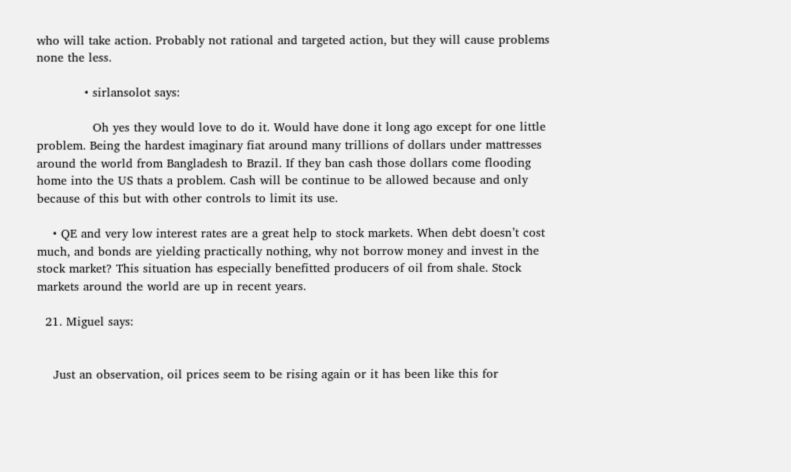who will take action. Probably not rational and targeted action, but they will cause problems none the less.

            • sirlansolot says:

              Oh yes they would love to do it. Would have done it long ago except for one little problem. Being the hardest imaginary fiat around many trillions of dollars under mattresses around the world from Bangladesh to Brazil. If they ban cash those dollars come flooding home into the US thats a problem. Cash will be continue to be allowed because and only because of this but with other controls to limit its use.

    • QE and very low interest rates are a great help to stock markets. When debt doesn’t cost much, and bonds are yielding practically nothing, why not borrow money and invest in the stock market? This situation has especially benefitted producers of oil from shale. Stock markets around the world are up in recent years.

  21. Miguel says:


    Just an observation, oil prices seem to be rising again or it has been like this for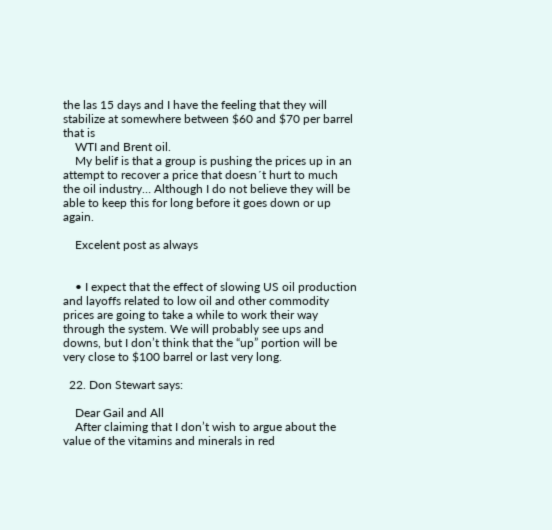the las 15 days and I have the feeling that they will stabilize at somewhere between $60 and $70 per barrel that is
    WTI and Brent oil.
    My belif is that a group is pushing the prices up in an attempt to recover a price that doesn´t hurt to much the oil industry… Although I do not believe they will be able to keep this for long before it goes down or up again.

    Excelent post as always


    • I expect that the effect of slowing US oil production and layoffs related to low oil and other commodity prices are going to take a while to work their way through the system. We will probably see ups and downs, but I don’t think that the “up” portion will be very close to $100 barrel or last very long.

  22. Don Stewart says:

    Dear Gail and All
    After claiming that I don’t wish to argue about the value of the vitamins and minerals in red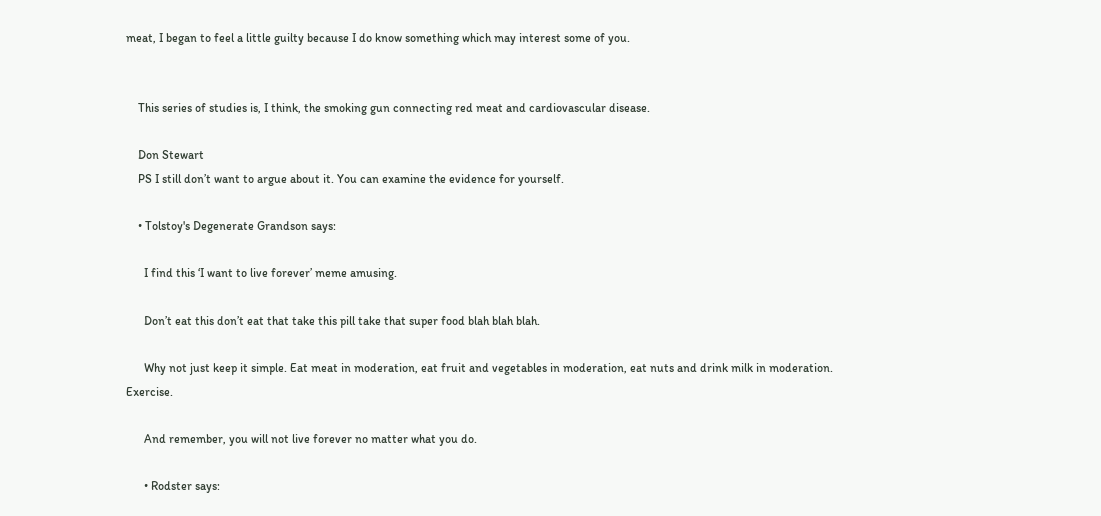meat, I began to feel a little guilty because I do know something which may interest some of you.


    This series of studies is, I think, the smoking gun connecting red meat and cardiovascular disease.

    Don Stewart
    PS I still don’t want to argue about it. You can examine the evidence for yourself.

    • Tolstoy's Degenerate Grandson says:

      I find this ‘I want to live forever’ meme amusing.

      Don’t eat this don’t eat that take this pill take that super food blah blah blah.

      Why not just keep it simple. Eat meat in moderation, eat fruit and vegetables in moderation, eat nuts and drink milk in moderation. Exercise.

      And remember, you will not live forever no matter what you do.

      • Rodster says: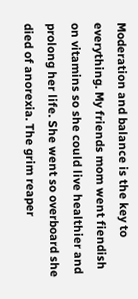Moderation and balance is the key to everything. My friends mom went fiendish on vitamins so she could live healthier and prolong her life. She went so overboard she died of anorexia. The grim reaper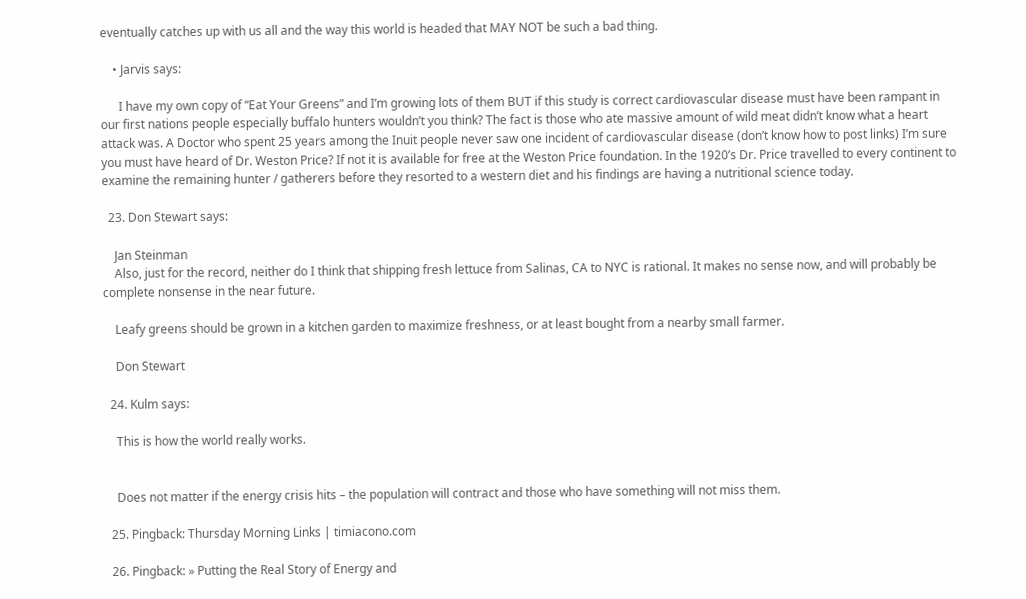eventually catches up with us all and the way this world is headed that MAY NOT be such a bad thing.

    • Jarvis says:

      I have my own copy of “Eat Your Greens” and I’m growing lots of them BUT if this study is correct cardiovascular disease must have been rampant in our first nations people especially buffalo hunters wouldn’t you think? The fact is those who ate massive amount of wild meat didn’t know what a heart attack was. A Doctor who spent 25 years among the Inuit people never saw one incident of cardiovascular disease (don’t know how to post links) I’m sure you must have heard of Dr. Weston Price? If not it is available for free at the Weston Price foundation. In the 1920’s Dr. Price travelled to every continent to examine the remaining hunter / gatherers before they resorted to a western diet and his findings are having a nutritional science today.

  23. Don Stewart says:

    Jan Steinman
    Also, just for the record, neither do I think that shipping fresh lettuce from Salinas, CA to NYC is rational. It makes no sense now, and will probably be complete nonsense in the near future.

    Leafy greens should be grown in a kitchen garden to maximize freshness, or at least bought from a nearby small farmer.

    Don Stewart

  24. Kulm says:

    This is how the world really works.


    Does not matter if the energy crisis hits – the population will contract and those who have something will not miss them.

  25. Pingback: Thursday Morning Links | timiacono.com

  26. Pingback: » Putting the Real Story of Energy and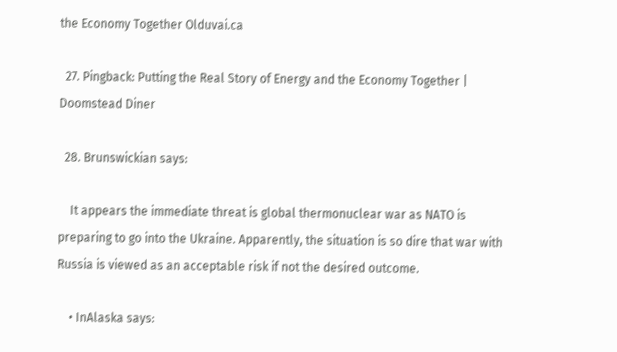the Economy Together Olduvai.ca

  27. Pingback: Putting the Real Story of Energy and the Economy Together | Doomstead Diner

  28. Brunswickian says:

    It appears the immediate threat is global thermonuclear war as NATO is preparing to go into the Ukraine. Apparently, the situation is so dire that war with Russia is viewed as an acceptable risk if not the desired outcome.

    • InAlaska says: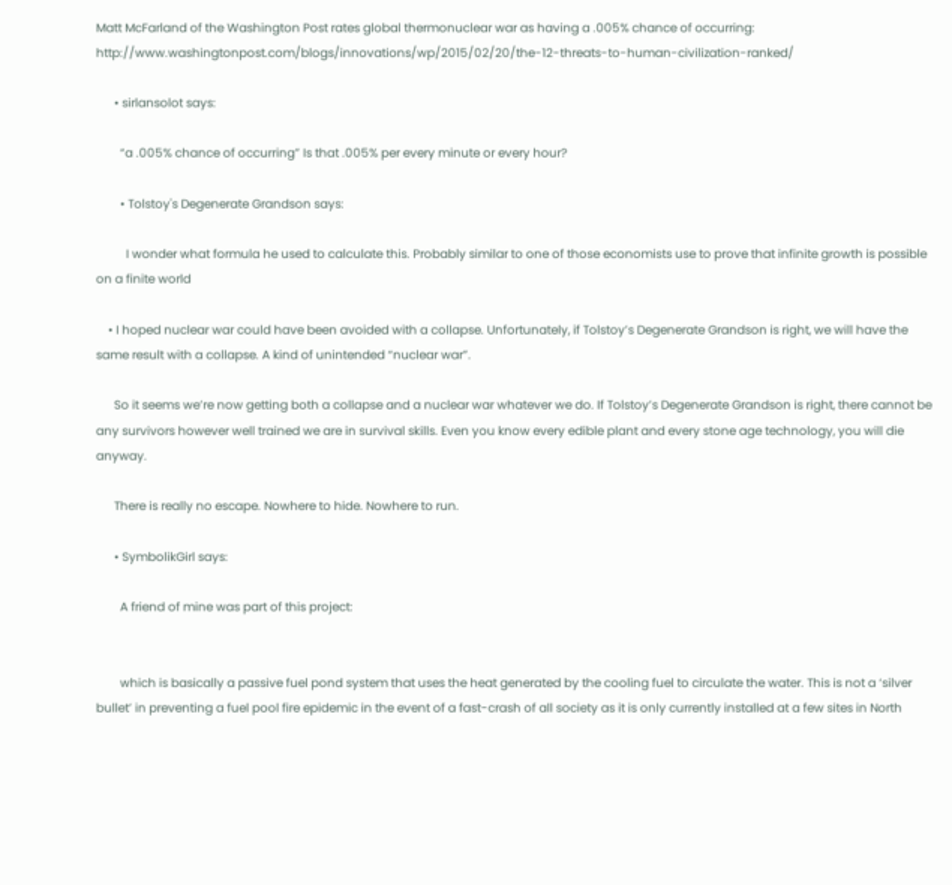Matt McFarland of the Washington Post rates global thermonuclear war as having a .005% chance of occurring: http://www.washingtonpost.com/blogs/innovations/wp/2015/02/20/the-12-threats-to-human-civilization-ranked/

      • sirlansolot says:

        “a .005% chance of occurring” Is that .005% per every minute or every hour?

        • Tolstoy's Degenerate Grandson says:

          I wonder what formula he used to calculate this. Probably similar to one of those economists use to prove that infinite growth is possible on a finite world

    • I hoped nuclear war could have been avoided with a collapse. Unfortunately, if Tolstoy’s Degenerate Grandson is right, we will have the same result with a collapse. A kind of unintended “nuclear war”.

      So it seems we’re now getting both a collapse and a nuclear war whatever we do. If Tolstoy’s Degenerate Grandson is right, there cannot be any survivors however well trained we are in survival skills. Even you know every edible plant and every stone age technology, you will die anyway.

      There is really no escape. Nowhere to hide. Nowhere to run.

      • SymbolikGirl says:

        A friend of mine was part of this project:


        which is basically a passive fuel pond system that uses the heat generated by the cooling fuel to circulate the water. This is not a ‘silver bullet’ in preventing a fuel pool fire epidemic in the event of a fast-crash of all society as it is only currently installed at a few sites in North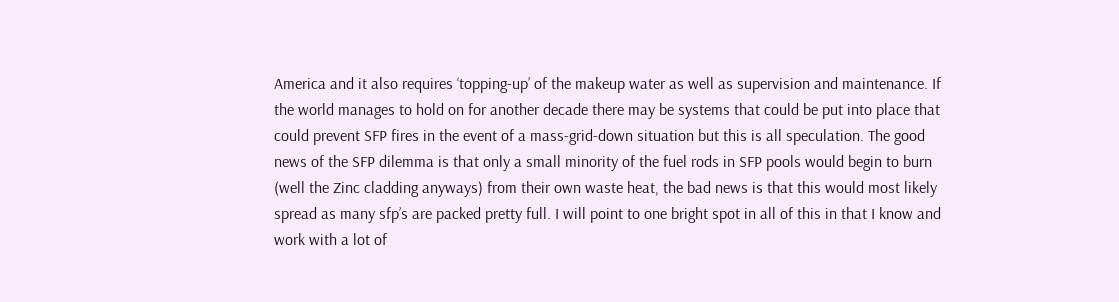America and it also requires ‘topping-up’ of the makeup water as well as supervision and maintenance. If the world manages to hold on for another decade there may be systems that could be put into place that could prevent SFP fires in the event of a mass-grid-down situation but this is all speculation. The good news of the SFP dilemma is that only a small minority of the fuel rods in SFP pools would begin to burn (well the Zinc cladding anyways) from their own waste heat, the bad news is that this would most likely spread as many sfp’s are packed pretty full. I will point to one bright spot in all of this in that I know and work with a lot of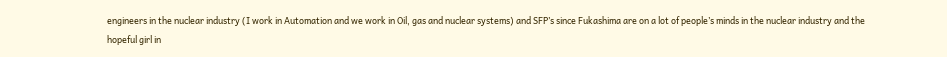engineers in the nuclear industry (I work in Automation and we work in Oil, gas and nuclear systems) and SFP’s since Fukashima are on a lot of people’s minds in the nuclear industry and the hopeful girl in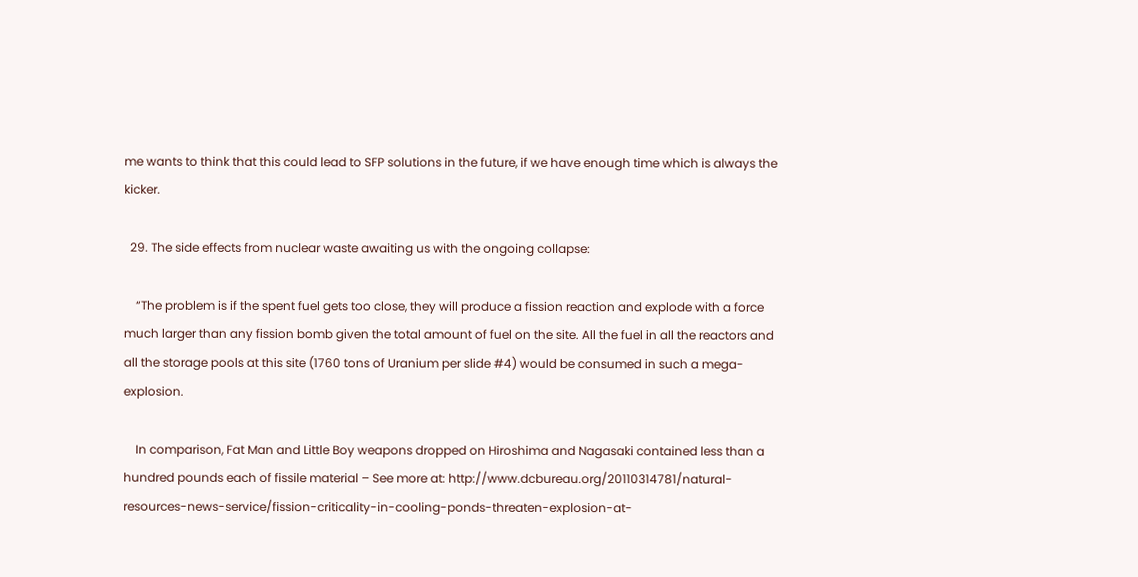me wants to think that this could lead to SFP solutions in the future, if we have enough time which is always the kicker.

  29. The side effects from nuclear waste awaiting us with the ongoing collapse:

    “The problem is if the spent fuel gets too close, they will produce a fission reaction and explode with a force much larger than any fission bomb given the total amount of fuel on the site. All the fuel in all the reactors and all the storage pools at this site (1760 tons of Uranium per slide #4) would be consumed in such a mega-explosion.

    In comparison, Fat Man and Little Boy weapons dropped on Hiroshima and Nagasaki contained less than a hundred pounds each of fissile material – See more at: http://www.dcbureau.org/20110314781/natural-resources-news-service/fission-criticality-in-cooling-ponds-threaten-explosion-at-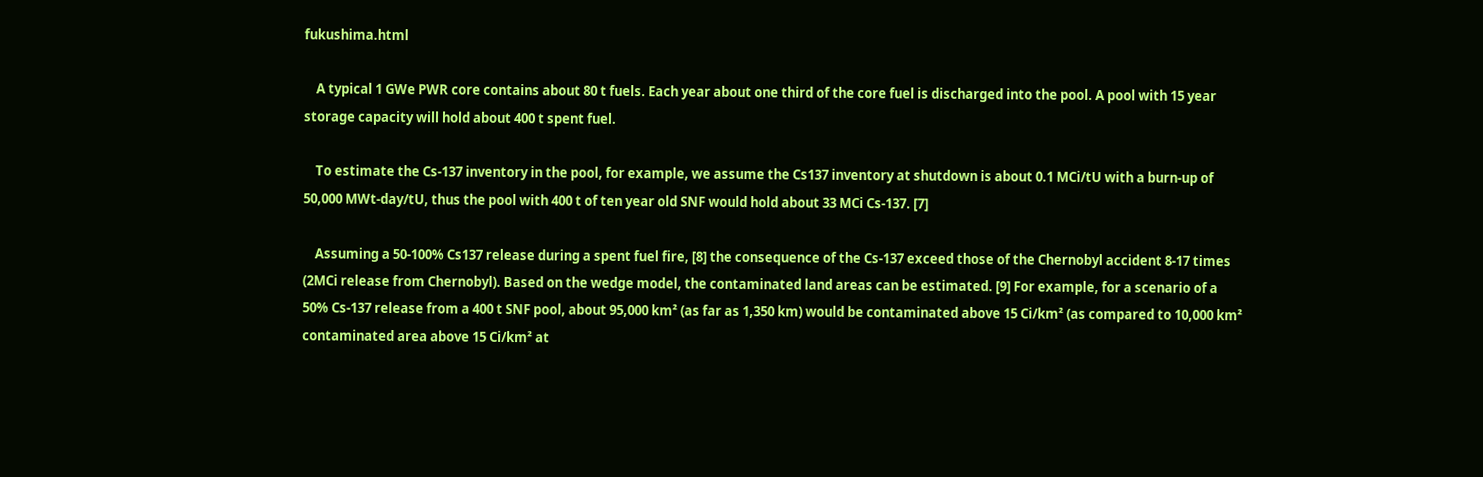fukushima.html

    A typical 1 GWe PWR core contains about 80 t fuels. Each year about one third of the core fuel is discharged into the pool. A pool with 15 year storage capacity will hold about 400 t spent fuel.

    To estimate the Cs-137 inventory in the pool, for example, we assume the Cs137 inventory at shutdown is about 0.1 MCi/tU with a burn-up of 50,000 MWt-day/tU, thus the pool with 400 t of ten year old SNF would hold about 33 MCi Cs-137. [7]

    Assuming a 50-100% Cs137 release during a spent fuel fire, [8] the consequence of the Cs-137 exceed those of the Chernobyl accident 8-17 times (2MCi release from Chernobyl). Based on the wedge model, the contaminated land areas can be estimated. [9] For example, for a scenario of a 50% Cs-137 release from a 400 t SNF pool, about 95,000 km² (as far as 1,350 km) would be contaminated above 15 Ci/km² (as compared to 10,000 km² contaminated area above 15 Ci/km² at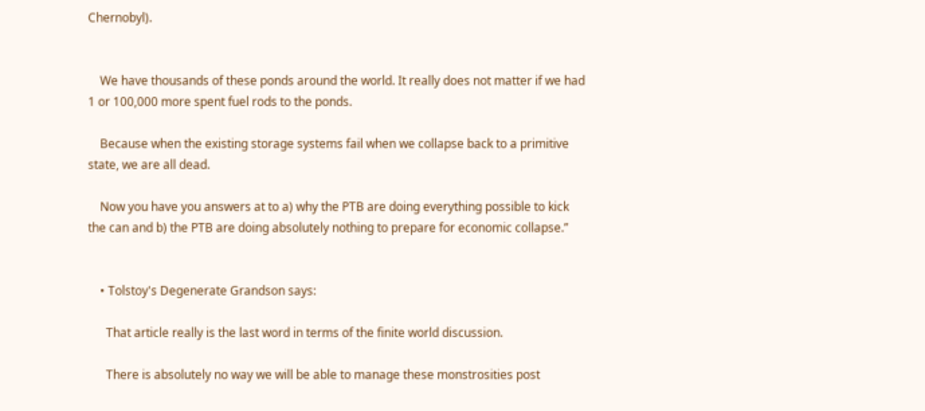Chernobyl).


    We have thousands of these ponds around the world. It really does not matter if we had 1 or 100,000 more spent fuel rods to the ponds.

    Because when the existing storage systems fail when we collapse back to a primitive state, we are all dead.

    Now you have you answers at to a) why the PTB are doing everything possible to kick the can and b) the PTB are doing absolutely nothing to prepare for economic collapse.”


    • Tolstoy's Degenerate Grandson says:

      That article really is the last word in terms of the finite world discussion.

      There is absolutely no way we will be able to manage these monstrosities post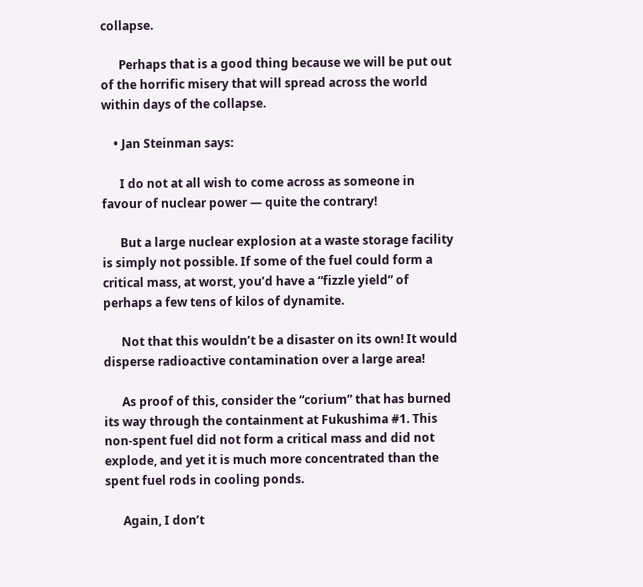collapse.

      Perhaps that is a good thing because we will be put out of the horrific misery that will spread across the world within days of the collapse.

    • Jan Steinman says:

      I do not at all wish to come across as someone in favour of nuclear power — quite the contrary!

      But a large nuclear explosion at a waste storage facility is simply not possible. If some of the fuel could form a critical mass, at worst, you’d have a “fizzle yield” of perhaps a few tens of kilos of dynamite.

      Not that this wouldn’t be a disaster on its own! It would disperse radioactive contamination over a large area!

      As proof of this, consider the “corium” that has burned its way through the containment at Fukushima #1. This non-spent fuel did not form a critical mass and did not explode, and yet it is much more concentrated than the spent fuel rods in cooling ponds.

      Again, I don’t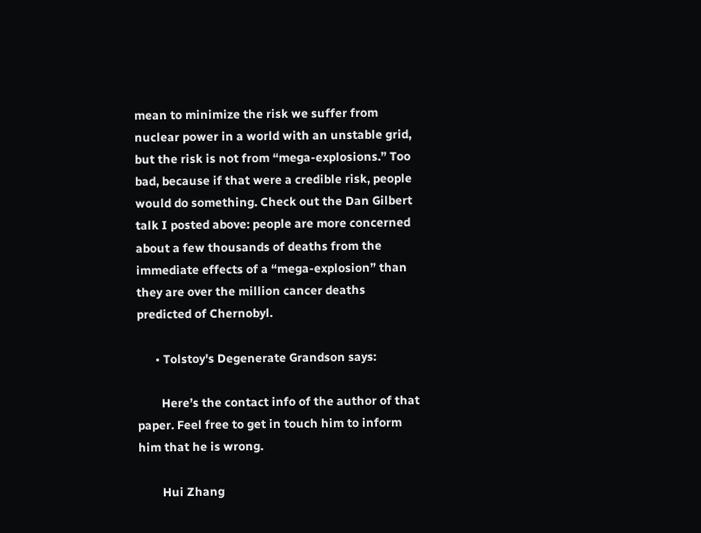mean to minimize the risk we suffer from nuclear power in a world with an unstable grid, but the risk is not from “mega-explosions.” Too bad, because if that were a credible risk, people would do something. Check out the Dan Gilbert talk I posted above: people are more concerned about a few thousands of deaths from the immediate effects of a “mega-explosion” than they are over the million cancer deaths predicted of Chernobyl.

      • Tolstoy's Degenerate Grandson says:

        Here’s the contact info of the author of that paper. Feel free to get in touch him to inform him that he is wrong.

        Hui Zhang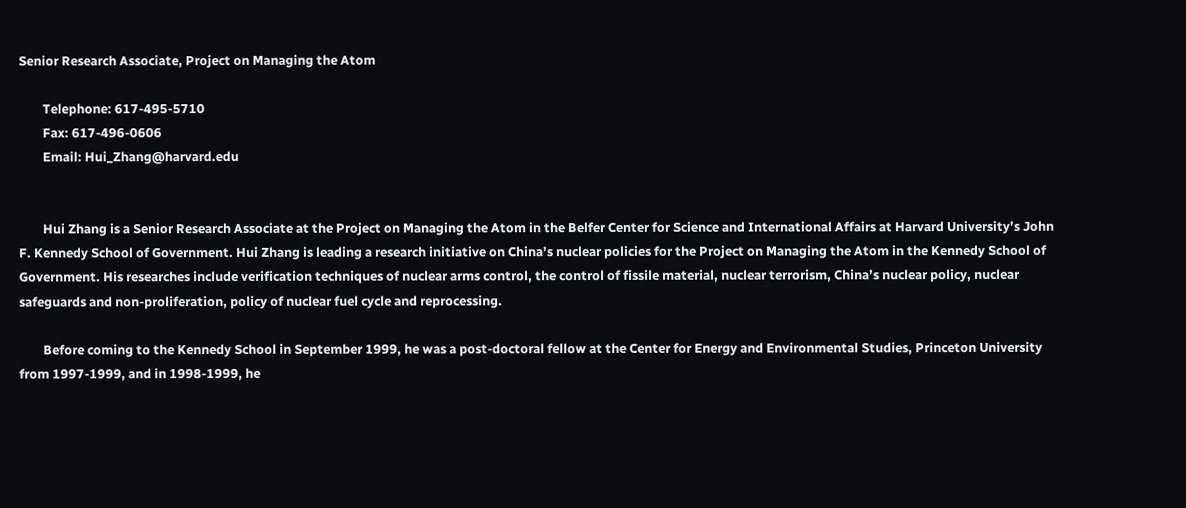Senior Research Associate, Project on Managing the Atom

        Telephone: 617-495-5710
        Fax: 617-496-0606
        Email: Hui_Zhang@harvard.edu


        Hui Zhang is a Senior Research Associate at the Project on Managing the Atom in the Belfer Center for Science and International Affairs at Harvard University’s John F. Kennedy School of Government. Hui Zhang is leading a research initiative on China’s nuclear policies for the Project on Managing the Atom in the Kennedy School of Government. His researches include verification techniques of nuclear arms control, the control of fissile material, nuclear terrorism, China’s nuclear policy, nuclear safeguards and non-proliferation, policy of nuclear fuel cycle and reprocessing.

        Before coming to the Kennedy School in September 1999, he was a post-doctoral fellow at the Center for Energy and Environmental Studies, Princeton University from 1997-1999, and in 1998-1999, he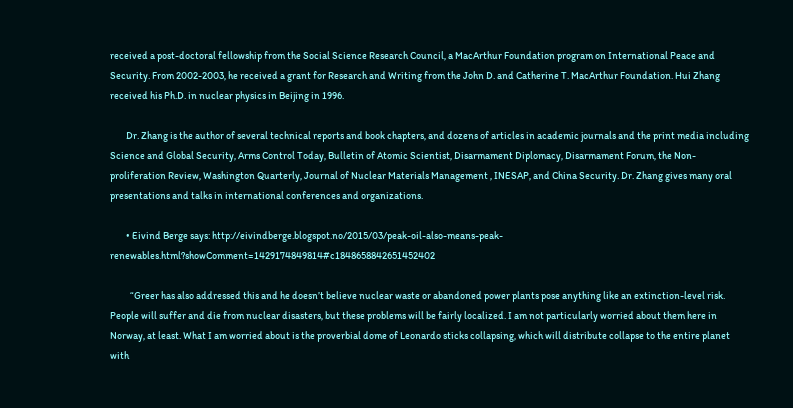received a post-doctoral fellowship from the Social Science Research Council, a MacArthur Foundation program on International Peace and Security. From 2002-2003, he received a grant for Research and Writing from the John D. and Catherine T. MacArthur Foundation. Hui Zhang received his Ph.D. in nuclear physics in Beijing in 1996.

        Dr. Zhang is the author of several technical reports and book chapters, and dozens of articles in academic journals and the print media including Science and Global Security, Arms Control Today, Bulletin of Atomic Scientist, Disarmament Diplomacy, Disarmament Forum, the Non-proliferation Review, Washington Quarterly, Journal of Nuclear Materials Management , INESAP, and China Security. Dr. Zhang gives many oral presentations and talks in international conferences and organizations.

        • Eivind Berge says: http://eivindberge.blogspot.no/2015/03/peak-oil-also-means-peak-renewables.html?showComment=1429174849814#c1848658842651452402

          “Greer has also addressed this and he doesn’t believe nuclear waste or abandoned power plants pose anything like an extinction-level risk. People will suffer and die from nuclear disasters, but these problems will be fairly localized. I am not particularly worried about them here in Norway, at least. What I am worried about is the proverbial dome of Leonardo sticks collapsing, which will distribute collapse to the entire planet with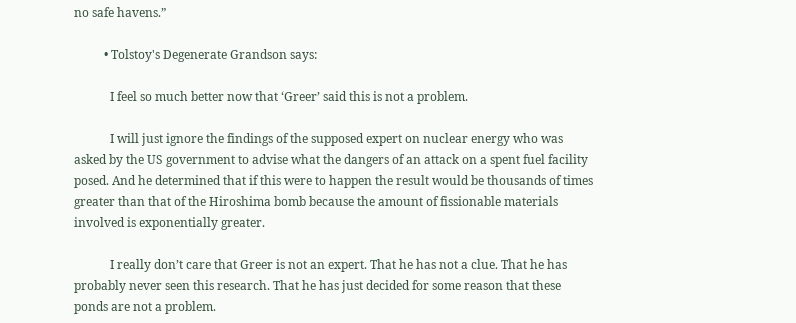no safe havens.”

          • Tolstoy's Degenerate Grandson says:

            I feel so much better now that ‘Greer’ said this is not a problem.

            I will just ignore the findings of the supposed expert on nuclear energy who was asked by the US government to advise what the dangers of an attack on a spent fuel facility posed. And he determined that if this were to happen the result would be thousands of times greater than that of the Hiroshima bomb because the amount of fissionable materials involved is exponentially greater.

            I really don’t care that Greer is not an expert. That he has not a clue. That he has probably never seen this research. That he has just decided for some reason that these ponds are not a problem.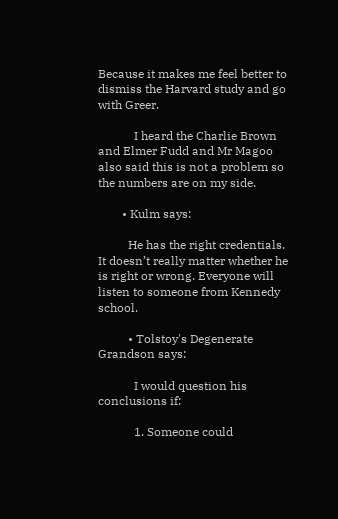Because it makes me feel better to dismiss the Harvard study and go with Greer.

            I heard the Charlie Brown and Elmer Fudd and Mr Magoo also said this is not a problem so the numbers are on my side.

        • Kulm says:

          He has the right credentials. It doesn’t really matter whether he is right or wrong. Everyone will listen to someone from Kennedy school.

          • Tolstoy's Degenerate Grandson says:

            I would question his conclusions if:

            1. Someone could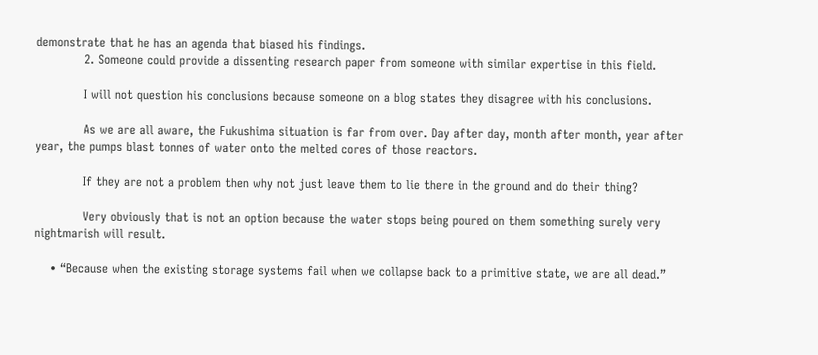demonstrate that he has an agenda that biased his findings.
            2. Someone could provide a dissenting research paper from someone with similar expertise in this field.

            I will not question his conclusions because someone on a blog states they disagree with his conclusions.

            As we are all aware, the Fukushima situation is far from over. Day after day, month after month, year after year, the pumps blast tonnes of water onto the melted cores of those reactors.

            If they are not a problem then why not just leave them to lie there in the ground and do their thing?

            Very obviously that is not an option because the water stops being poured on them something surely very nightmarish will result.

    • “Because when the existing storage systems fail when we collapse back to a primitive state, we are all dead.”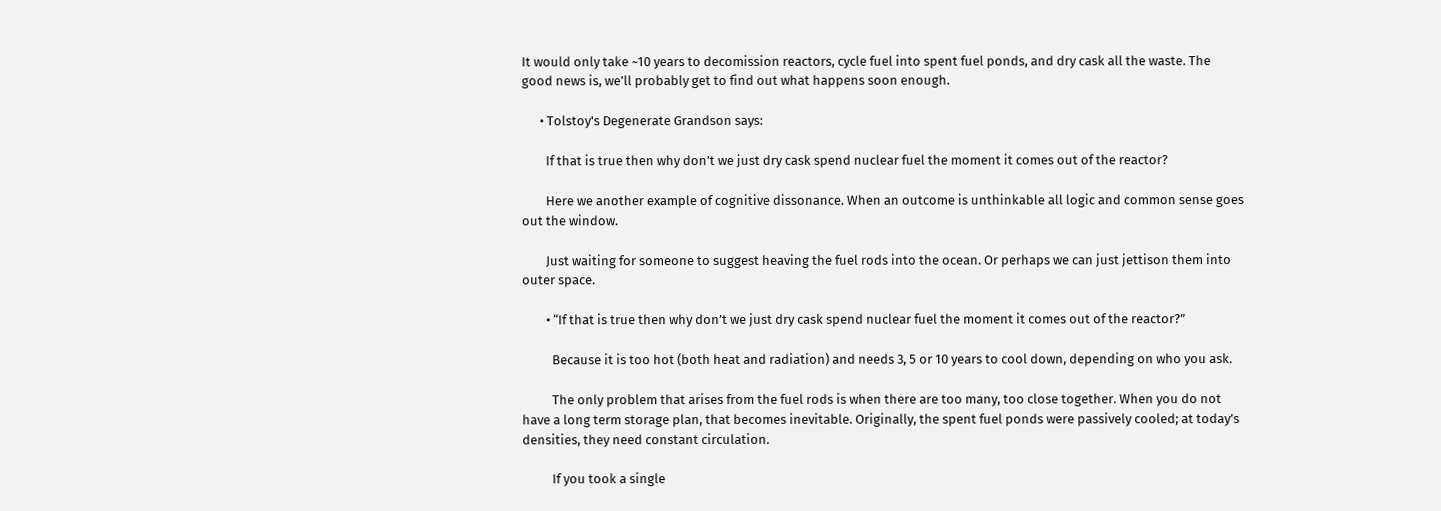It would only take ~10 years to decomission reactors, cycle fuel into spent fuel ponds, and dry cask all the waste. The good news is, we’ll probably get to find out what happens soon enough.

      • Tolstoy's Degenerate Grandson says:

        If that is true then why don’t we just dry cask spend nuclear fuel the moment it comes out of the reactor?

        Here we another example of cognitive dissonance. When an outcome is unthinkable all logic and common sense goes out the window.

        Just waiting for someone to suggest heaving the fuel rods into the ocean. Or perhaps we can just jettison them into outer space.

        • “If that is true then why don’t we just dry cask spend nuclear fuel the moment it comes out of the reactor?”

          Because it is too hot (both heat and radiation) and needs 3, 5 or 10 years to cool down, depending on who you ask.

          The only problem that arises from the fuel rods is when there are too many, too close together. When you do not have a long term storage plan, that becomes inevitable. Originally, the spent fuel ponds were passively cooled; at today’s densities, they need constant circulation.

          If you took a single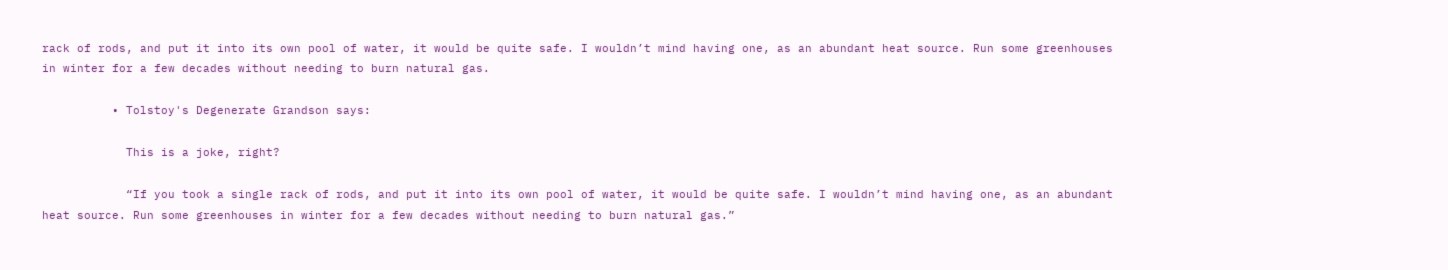rack of rods, and put it into its own pool of water, it would be quite safe. I wouldn’t mind having one, as an abundant heat source. Run some greenhouses in winter for a few decades without needing to burn natural gas.

          • Tolstoy's Degenerate Grandson says:

            This is a joke, right?

            “If you took a single rack of rods, and put it into its own pool of water, it would be quite safe. I wouldn’t mind having one, as an abundant heat source. Run some greenhouses in winter for a few decades without needing to burn natural gas.”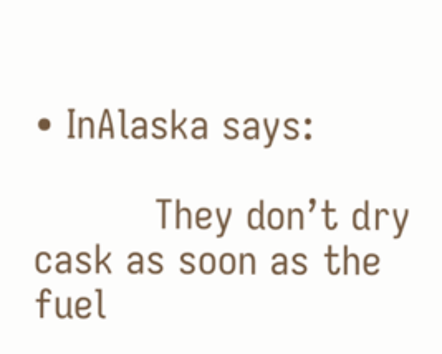• InAlaska says:

          They don’t dry cask as soon as the fuel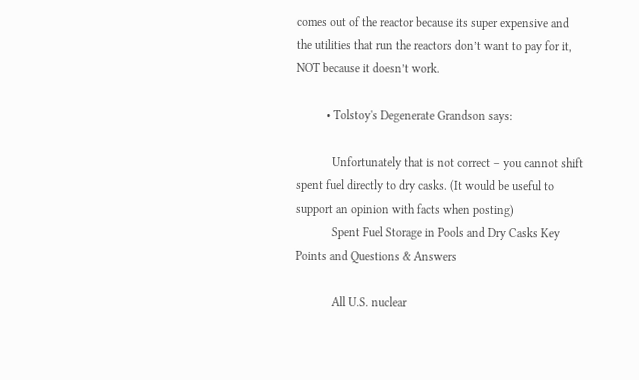comes out of the reactor because its super expensive and the utilities that run the reactors don’t want to pay for it, NOT because it doesn’t work.

          • Tolstoy's Degenerate Grandson says:

            Unfortunately that is not correct – you cannot shift spent fuel directly to dry casks. (It would be useful to support an opinion with facts when posting)
            Spent Fuel Storage in Pools and Dry Casks Key Points and Questions & Answers

            All U.S. nuclear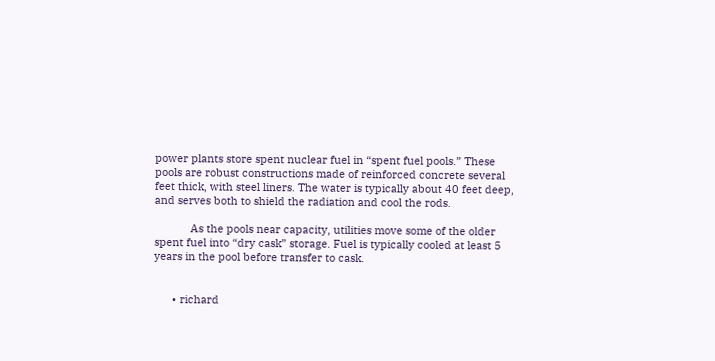power plants store spent nuclear fuel in “spent fuel pools.” These pools are robust constructions made of reinforced concrete several feet thick, with steel liners. The water is typically about 40 feet deep, and serves both to shield the radiation and cool the rods.

            As the pools near capacity, utilities move some of the older spent fuel into “dry cask” storage. Fuel is typically cooled at least 5 years in the pool before transfer to cask.


      • richard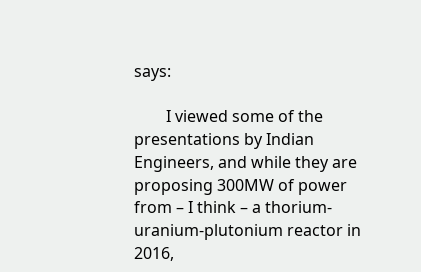says:

        I viewed some of the presentations by Indian Engineers, and while they are proposing 300MW of power from – I think – a thorium-uranium-plutonium reactor in 2016,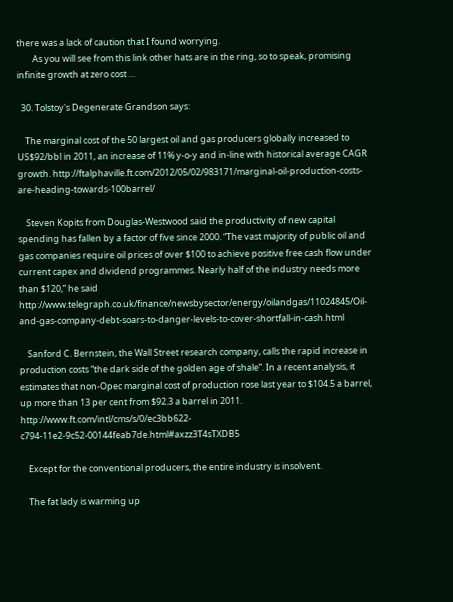there was a lack of caution that I found worrying.
        As you will see from this link other hats are in the ring, so to speak, promising infinite growth at zero cost …

  30. Tolstoy's Degenerate Grandson says:

    The marginal cost of the 50 largest oil and gas producers globally increased to US$92/bbl in 2011, an increase of 11% y-o-y and in-line with historical average CAGR growth. http://ftalphaville.ft.com/2012/05/02/983171/marginal-oil-production-costs-are-heading-towards-100barrel/

    Steven Kopits from Douglas-Westwood said the productivity of new capital spending has fallen by a factor of five since 2000. “The vast majority of public oil and gas companies require oil prices of over $100 to achieve positive free cash flow under current capex and dividend programmes. Nearly half of the industry needs more than $120,” he said http://www.telegraph.co.uk/finance/newsbysector/energy/oilandgas/11024845/Oil-and-gas-company-debt-soars-to-danger-levels-to-cover-shortfall-in-cash.html

    Sanford C. Bernstein, the Wall Street research company, calls the rapid increase in production costs “the dark side of the golden age of shale”. In a recent analysis, it estimates that non-Opec marginal cost of production rose last year to $104.5 a barrel, up more than 13 per cent from $92.3 a barrel in 2011. http://www.ft.com/intl/cms/s/0/ec3bb622-c794-11e2-9c52-00144feab7de.html#axzz3T4sTXDB5

    Except for the conventional producers, the entire industry is insolvent.

    The fat lady is warming up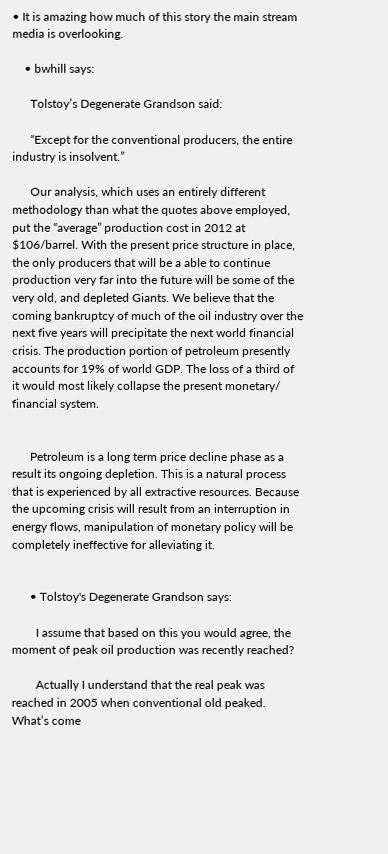• It is amazing how much of this story the main stream media is overlooking.

    • bwhill says:

      Tolstoy’s Degenerate Grandson said:

      “Except for the conventional producers, the entire industry is insolvent.”

      Our analysis, which uses an entirely different methodology than what the quotes above employed, put the “average” production cost in 2012 at $106/barrel. With the present price structure in place, the only producers that will be a able to continue production very far into the future will be some of the very old, and depleted Giants. We believe that the coming bankruptcy of much of the oil industry over the next five years will precipitate the next world financial crisis. The production portion of petroleum presently accounts for 19% of world GDP. The loss of a third of it would most likely collapse the present monetary/ financial system.


      Petroleum is a long term price decline phase as a result its ongoing depletion. This is a natural process that is experienced by all extractive resources. Because the upcoming crisis will result from an interruption in energy flows, manipulation of monetary policy will be completely ineffective for alleviating it.


      • Tolstoy's Degenerate Grandson says:

        I assume that based on this you would agree, the moment of peak oil production was recently reached?

        Actually I understand that the real peak was reached in 2005 when conventional old peaked. What’s come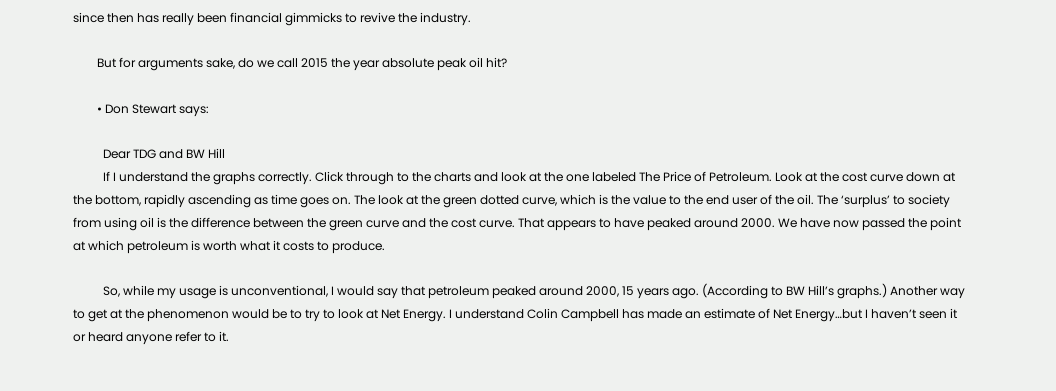since then has really been financial gimmicks to revive the industry.

        But for arguments sake, do we call 2015 the year absolute peak oil hit?

        • Don Stewart says:

          Dear TDG and BW Hill
          If I understand the graphs correctly. Click through to the charts and look at the one labeled The Price of Petroleum. Look at the cost curve down at the bottom, rapidly ascending as time goes on. The look at the green dotted curve, which is the value to the end user of the oil. The ‘surplus’ to society from using oil is the difference between the green curve and the cost curve. That appears to have peaked around 2000. We have now passed the point at which petroleum is worth what it costs to produce.

          So, while my usage is unconventional, I would say that petroleum peaked around 2000, 15 years ago. (According to BW Hill’s graphs.) Another way to get at the phenomenon would be to try to look at Net Energy. I understand Colin Campbell has made an estimate of Net Energy…but I haven’t seen it or heard anyone refer to it.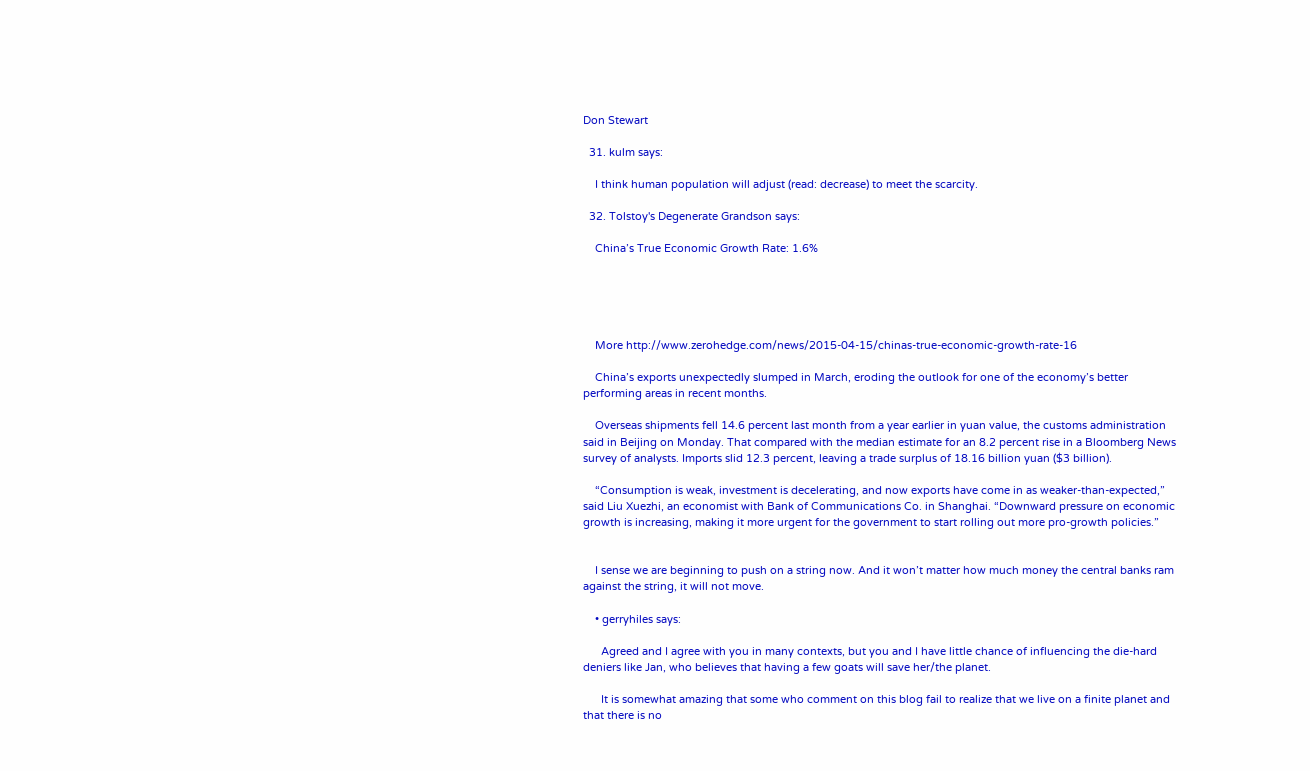Don Stewart

  31. kulm says:

    I think human population will adjust (read: decrease) to meet the scarcity.

  32. Tolstoy's Degenerate Grandson says:

    China’s True Economic Growth Rate: 1.6%





    More http://www.zerohedge.com/news/2015-04-15/chinas-true-economic-growth-rate-16

    China’s exports unexpectedly slumped in March, eroding the outlook for one of the economy’s better performing areas in recent months.

    Overseas shipments fell 14.6 percent last month from a year earlier in yuan value, the customs administration said in Beijing on Monday. That compared with the median estimate for an 8.2 percent rise in a Bloomberg News survey of analysts. Imports slid 12.3 percent, leaving a trade surplus of 18.16 billion yuan ($3 billion).

    “Consumption is weak, investment is decelerating, and now exports have come in as weaker-than-expected,” said Liu Xuezhi, an economist with Bank of Communications Co. in Shanghai. “Downward pressure on economic growth is increasing, making it more urgent for the government to start rolling out more pro-growth policies.”


    I sense we are beginning to push on a string now. And it won’t matter how much money the central banks ram against the string, it will not move.

    • gerryhiles says:

      Agreed and I agree with you in many contexts, but you and I have little chance of influencing the die-hard deniers like Jan, who believes that having a few goats will save her/the planet.

      It is somewhat amazing that some who comment on this blog fail to realize that we live on a finite planet and that there is no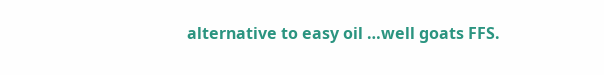alternative to easy oil …well goats FFS.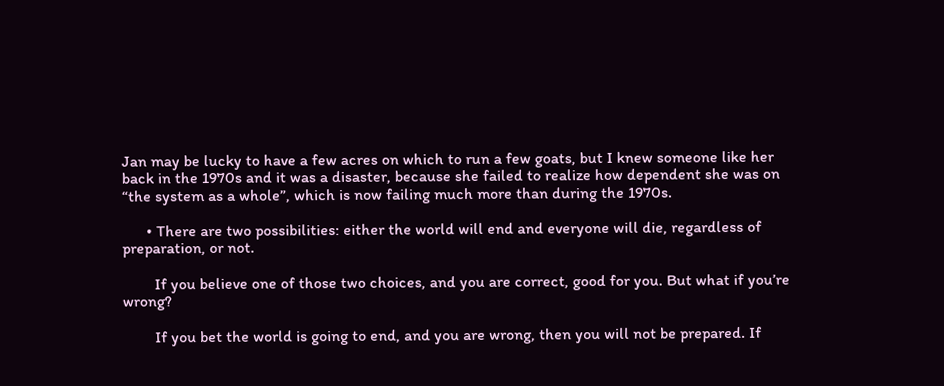Jan may be lucky to have a few acres on which to run a few goats, but I knew someone like her back in the 1970s and it was a disaster, because she failed to realize how dependent she was on “the system as a whole”, which is now failing much more than during the 1970s.

      • There are two possibilities: either the world will end and everyone will die, regardless of preparation, or not.

        If you believe one of those two choices, and you are correct, good for you. But what if you’re wrong?

        If you bet the world is going to end, and you are wrong, then you will not be prepared. If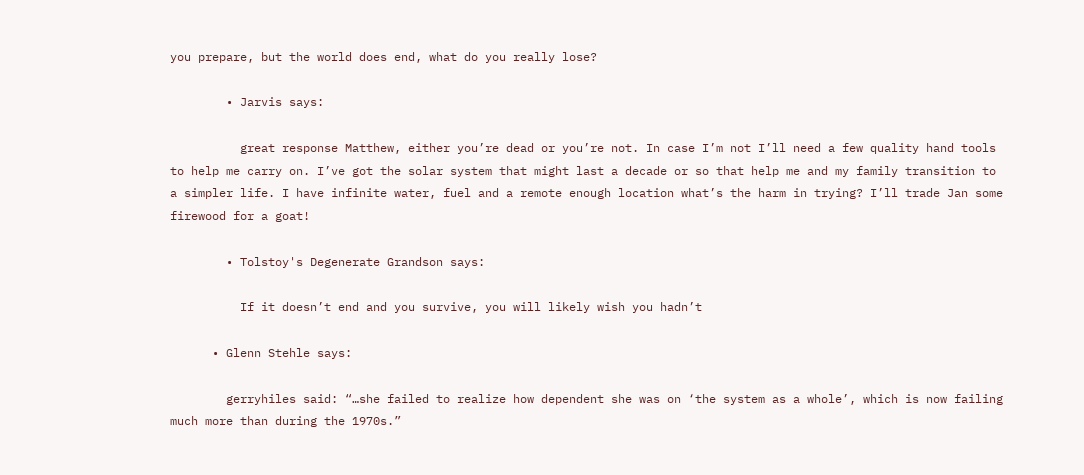you prepare, but the world does end, what do you really lose?

        • Jarvis says:

          great response Matthew, either you’re dead or you’re not. In case I’m not I’ll need a few quality hand tools to help me carry on. I’ve got the solar system that might last a decade or so that help me and my family transition to a simpler life. I have infinite water, fuel and a remote enough location what’s the harm in trying? I’ll trade Jan some firewood for a goat!

        • Tolstoy's Degenerate Grandson says:

          If it doesn’t end and you survive, you will likely wish you hadn’t

      • Glenn Stehle says:

        gerryhiles said: “…she failed to realize how dependent she was on ‘the system as a whole’, which is now failing much more than during the 1970s.”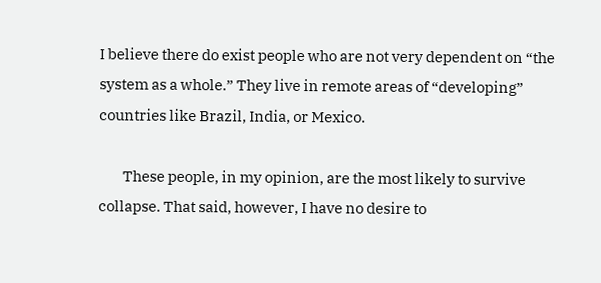I believe there do exist people who are not very dependent on “the system as a whole.” They live in remote areas of “developing” countries like Brazil, India, or Mexico.

        These people, in my opinion, are the most likely to survive collapse. That said, however, I have no desire to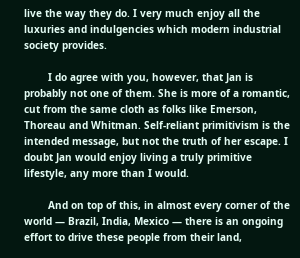live the way they do. I very much enjoy all the luxuries and indulgencies which modern industrial society provides.

        I do agree with you, however, that Jan is probably not one of them. She is more of a romantic, cut from the same cloth as folks like Emerson, Thoreau and Whitman. Self-reliant primitivism is the intended message, but not the truth of her escape. I doubt Jan would enjoy living a truly primitive lifestyle, any more than I would.

        And on top of this, in almost every corner of the world — Brazil, India, Mexico — there is an ongoing effort to drive these people from their land,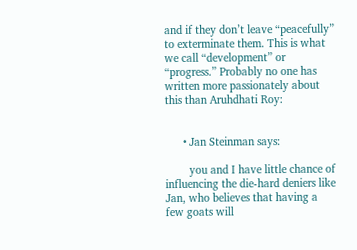and if they don’t leave “peacefully” to exterminate them. This is what we call “development” or “progress.” Probably no one has written more passionately about this than Aruhdhati Roy:


      • Jan Steinman says:

        you and I have little chance of influencing the die-hard deniers like Jan, who believes that having a few goats will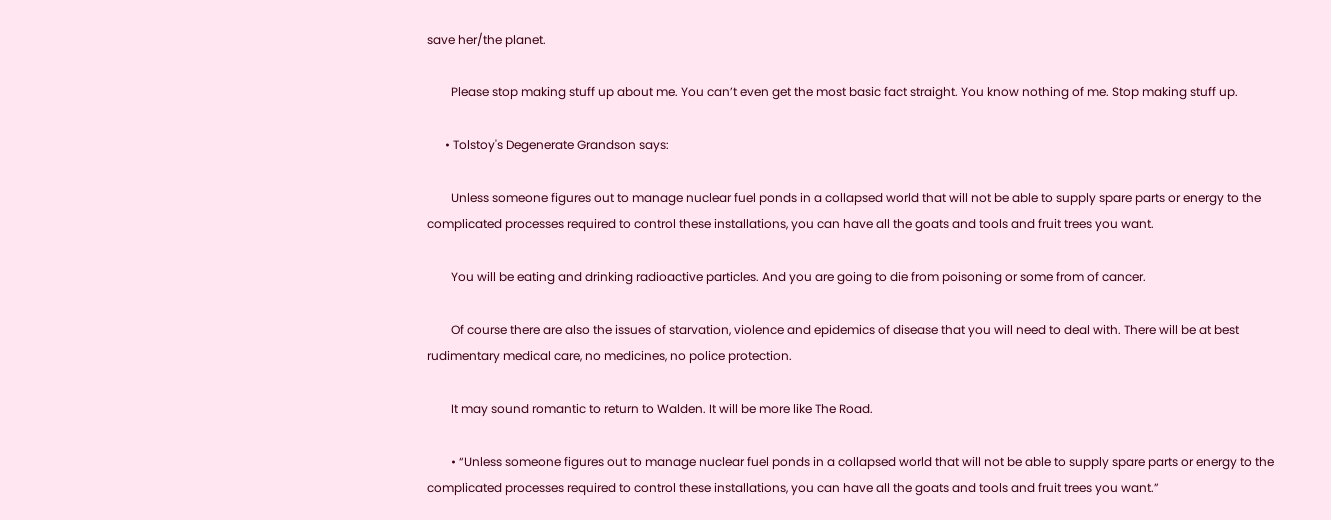save her/the planet.

        Please stop making stuff up about me. You can’t even get the most basic fact straight. You know nothing of me. Stop making stuff up.

      • Tolstoy's Degenerate Grandson says:

        Unless someone figures out to manage nuclear fuel ponds in a collapsed world that will not be able to supply spare parts or energy to the complicated processes required to control these installations, you can have all the goats and tools and fruit trees you want.

        You will be eating and drinking radioactive particles. And you are going to die from poisoning or some from of cancer.

        Of course there are also the issues of starvation, violence and epidemics of disease that you will need to deal with. There will be at best rudimentary medical care, no medicines, no police protection.

        It may sound romantic to return to Walden. It will be more like The Road.

        • “Unless someone figures out to manage nuclear fuel ponds in a collapsed world that will not be able to supply spare parts or energy to the complicated processes required to control these installations, you can have all the goats and tools and fruit trees you want.”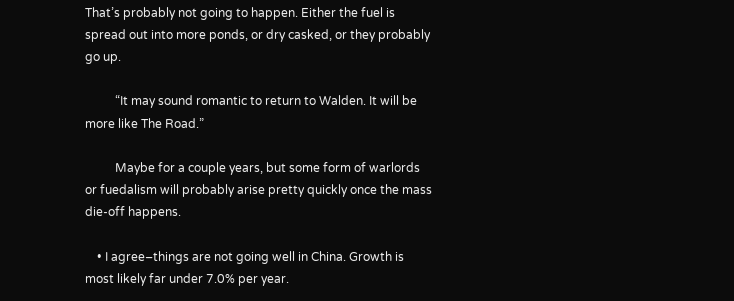That’s probably not going to happen. Either the fuel is spread out into more ponds, or dry casked, or they probably go up.

          “It may sound romantic to return to Walden. It will be more like The Road.”

          Maybe for a couple years, but some form of warlords or fuedalism will probably arise pretty quickly once the mass die-off happens.

    • I agree–things are not going well in China. Growth is most likely far under 7.0% per year.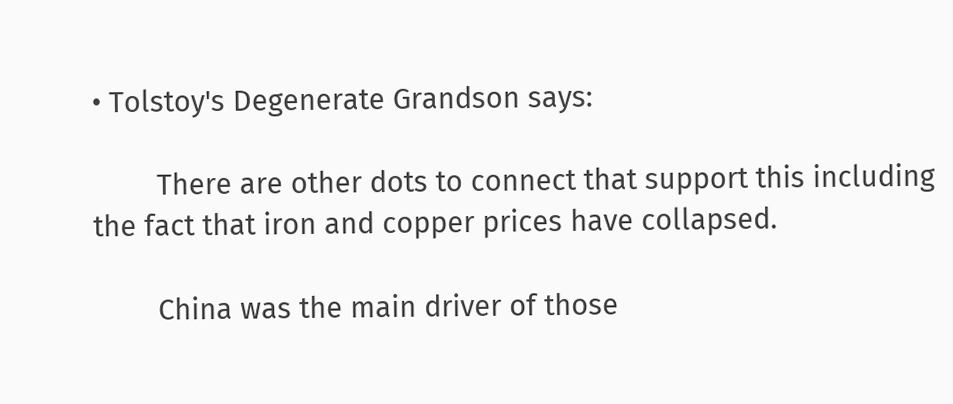• Tolstoy's Degenerate Grandson says:

        There are other dots to connect that support this including the fact that iron and copper prices have collapsed.

        China was the main driver of those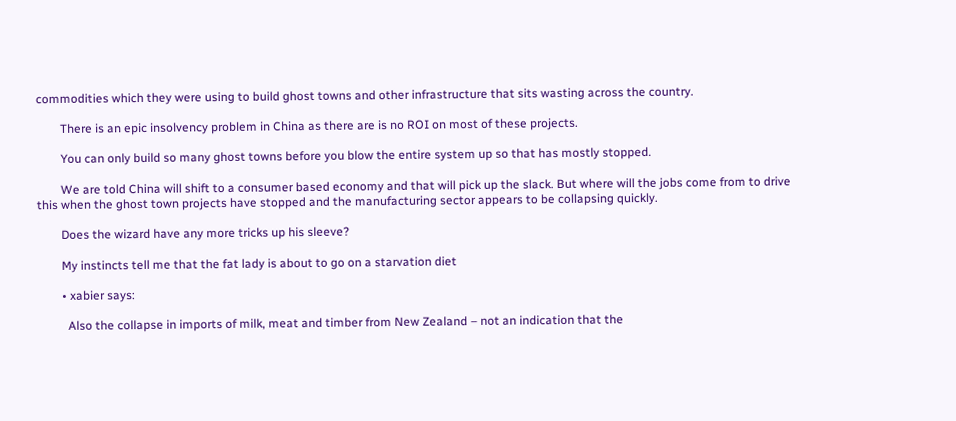commodities which they were using to build ghost towns and other infrastructure that sits wasting across the country.

        There is an epic insolvency problem in China as there are is no ROI on most of these projects.

        You can only build so many ghost towns before you blow the entire system up so that has mostly stopped.

        We are told China will shift to a consumer based economy and that will pick up the slack. But where will the jobs come from to drive this when the ghost town projects have stopped and the manufacturing sector appears to be collapsing quickly.

        Does the wizard have any more tricks up his sleeve?

        My instincts tell me that the fat lady is about to go on a starvation diet

        • xabier says:

          Also the collapse in imports of milk, meat and timber from New Zealand – not an indication that the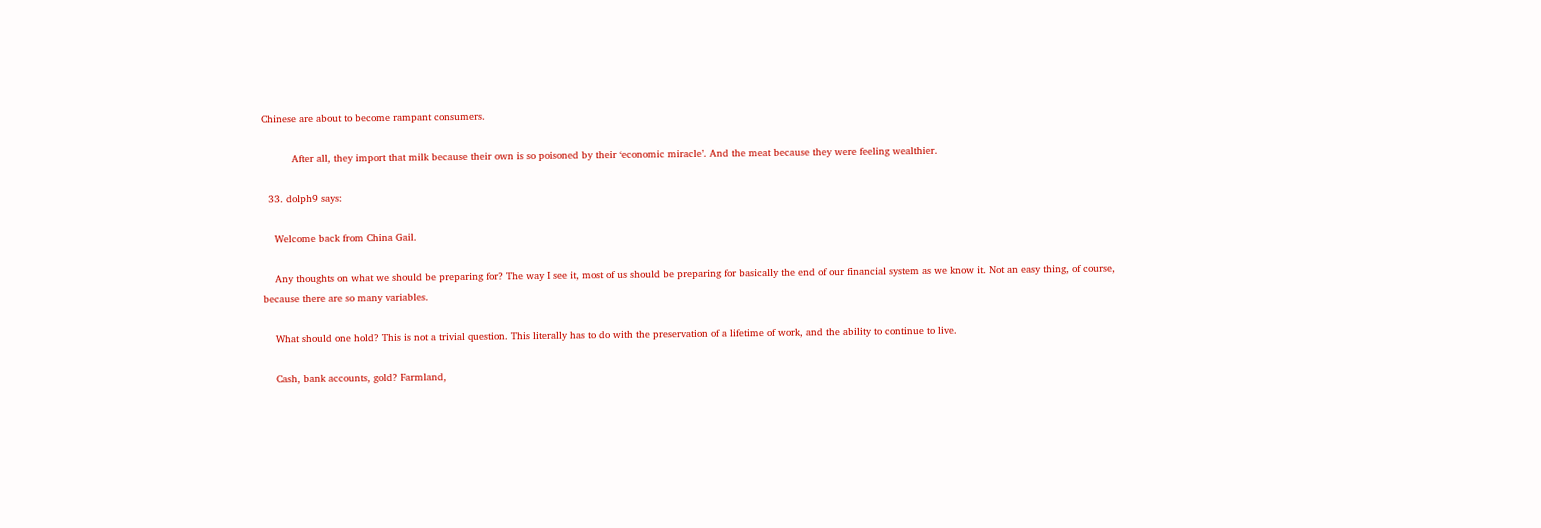Chinese are about to become rampant consumers.

          After all, they import that milk because their own is so poisoned by their ‘economic miracle’. And the meat because they were feeling wealthier.

  33. dolph9 says:

    Welcome back from China Gail.

    Any thoughts on what we should be preparing for? The way I see it, most of us should be preparing for basically the end of our financial system as we know it. Not an easy thing, of course, because there are so many variables.

    What should one hold? This is not a trivial question. This literally has to do with the preservation of a lifetime of work, and the ability to continue to live.

    Cash, bank accounts, gold? Farmland,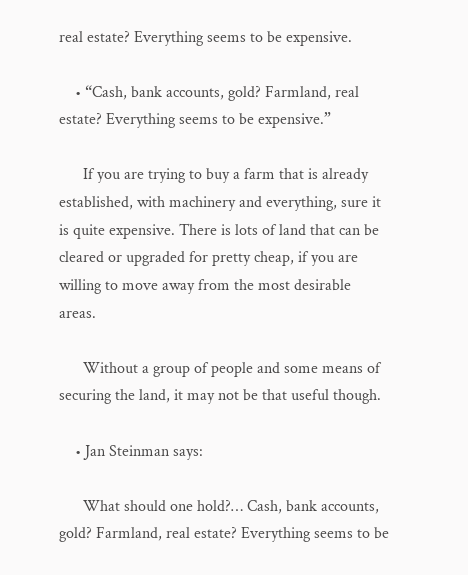real estate? Everything seems to be expensive.

    • “Cash, bank accounts, gold? Farmland, real estate? Everything seems to be expensive.”

      If you are trying to buy a farm that is already established, with machinery and everything, sure it is quite expensive. There is lots of land that can be cleared or upgraded for pretty cheap, if you are willing to move away from the most desirable areas.

      Without a group of people and some means of securing the land, it may not be that useful though.

    • Jan Steinman says:

      What should one hold?… Cash, bank accounts, gold? Farmland, real estate? Everything seems to be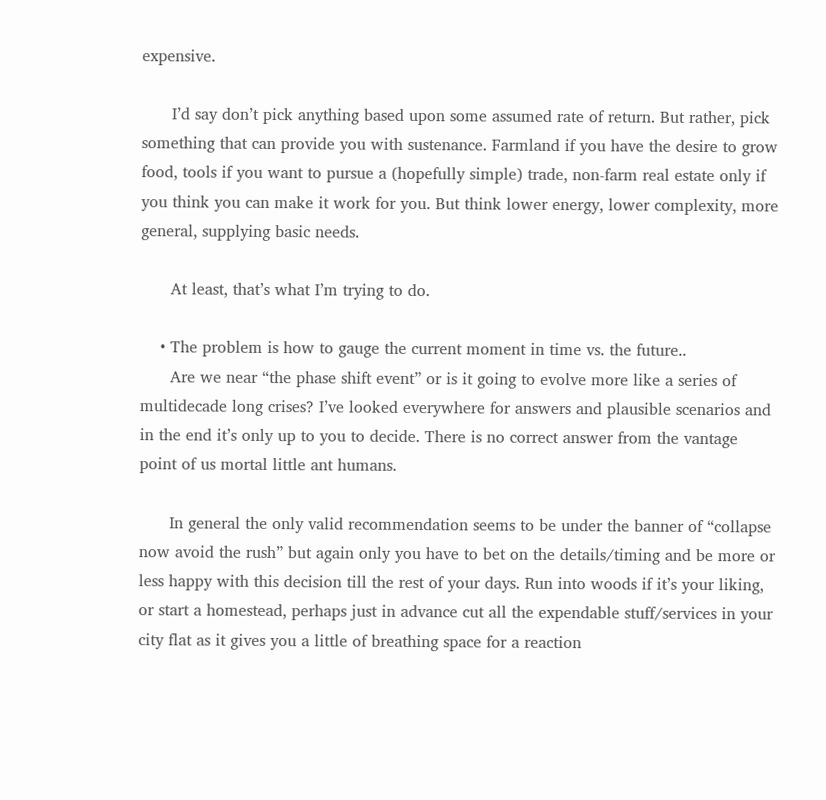expensive.

      I’d say don’t pick anything based upon some assumed rate of return. But rather, pick something that can provide you with sustenance. Farmland if you have the desire to grow food, tools if you want to pursue a (hopefully simple) trade, non-farm real estate only if you think you can make it work for you. But think lower energy, lower complexity, more general, supplying basic needs.

      At least, that’s what I’m trying to do.

    • The problem is how to gauge the current moment in time vs. the future..
      Are we near “the phase shift event” or is it going to evolve more like a series of multidecade long crises? I’ve looked everywhere for answers and plausible scenarios and in the end it’s only up to you to decide. There is no correct answer from the vantage point of us mortal little ant humans.

      In general the only valid recommendation seems to be under the banner of “collapse now avoid the rush” but again only you have to bet on the details/timing and be more or less happy with this decision till the rest of your days. Run into woods if it’s your liking, or start a homestead, perhaps just in advance cut all the expendable stuff/services in your city flat as it gives you a little of breathing space for a reaction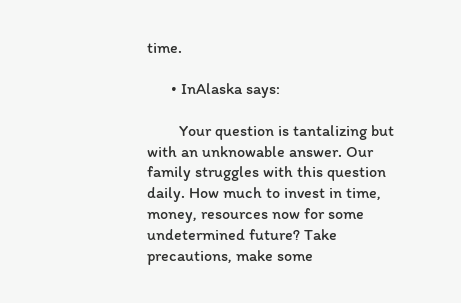time.

      • InAlaska says:

        Your question is tantalizing but with an unknowable answer. Our family struggles with this question daily. How much to invest in time, money, resources now for some undetermined future? Take precautions, make some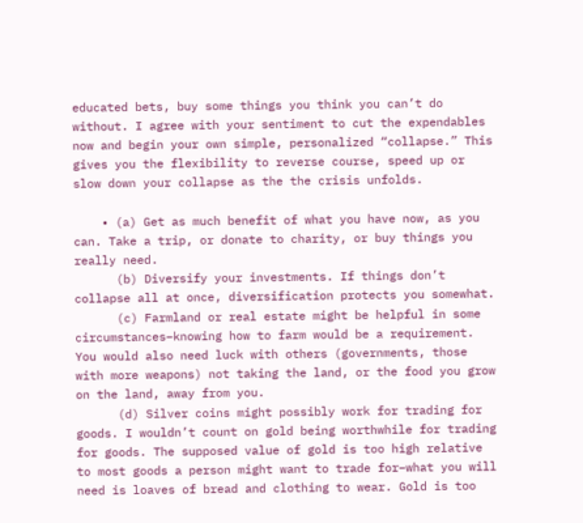educated bets, buy some things you think you can’t do without. I agree with your sentiment to cut the expendables now and begin your own simple, personalized “collapse.” This gives you the flexibility to reverse course, speed up or slow down your collapse as the the crisis unfolds.

    • (a) Get as much benefit of what you have now, as you can. Take a trip, or donate to charity, or buy things you really need.
      (b) Diversify your investments. If things don’t collapse all at once, diversification protects you somewhat.
      (c) Farmland or real estate might be helpful in some circumstances–knowing how to farm would be a requirement. You would also need luck with others (governments, those with more weapons) not taking the land, or the food you grow on the land, away from you.
      (d) Silver coins might possibly work for trading for goods. I wouldn’t count on gold being worthwhile for trading for goods. The supposed value of gold is too high relative to most goods a person might want to trade for–what you will need is loaves of bread and clothing to wear. Gold is too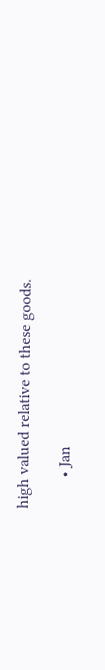high valued relative to these goods.

        • Jan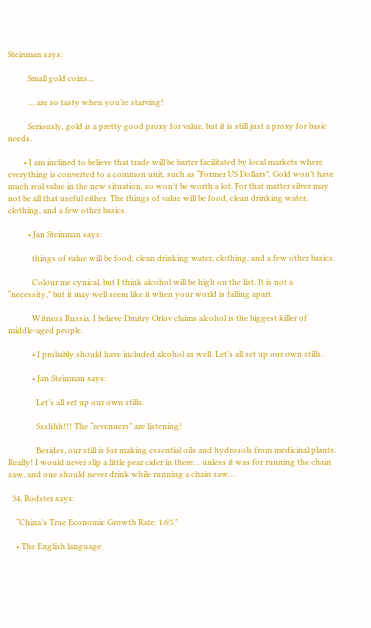Steinman says:

          Small gold coins…

          … are so tasty when you’re starving!

          Seriously, gold is a pretty good proxy for value, but it is still just a proxy for basic needs.

        • I am inclined to believe that trade will be barter facilitated by local markets where everything is converted to a common unit, such as “Former US Dollars”. Gold won’t have much real value in the new situation, so won’t be worth a lot. For that matter silver may not be all that useful either. The things of value will be food, clean drinking water, clothing, and a few other basics.

          • Jan Steinman says:

            things of value will be food, clean drinking water, clothing, and a few other basics.

            Colour me cynical, but I think alcohol will be high on the list. It is not a “necessity,” but it may well seem like it when your world is falling apart.

            Witness Russia. I believe Dmitry Orlov claims alcohol is the biggest killer of middle-aged people.

            • I probably should have included alcohol as well. Let’s all set up our own stills.

            • Jan Steinman says:

              Let’s all set up our own stills.

              Ssshhh!!! The “revenuers” are listening!

              Besides, our still is for making essential oils and hydrosols from medicinal plants. Really! I would never slip a little pear cider in there… unless it was for running the chain saw, and one should never drink while running a chain saw…

  34. Rodster says:

    “China’s True Economic Growth Rate: 1.6%”

    • The English language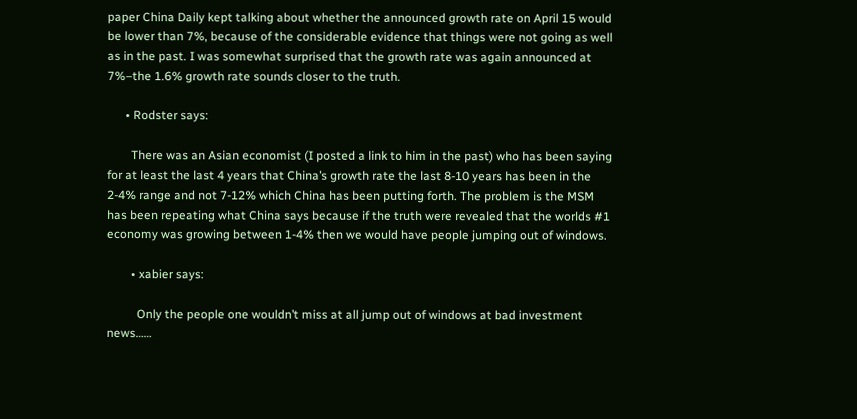paper China Daily kept talking about whether the announced growth rate on April 15 would be lower than 7%, because of the considerable evidence that things were not going as well as in the past. I was somewhat surprised that the growth rate was again announced at 7%–the 1.6% growth rate sounds closer to the truth.

      • Rodster says:

        There was an Asian economist (I posted a link to him in the past) who has been saying for at least the last 4 years that China’s growth rate the last 8-10 years has been in the 2-4% range and not 7-12% which China has been putting forth. The problem is the MSM has been repeating what China says because if the truth were revealed that the worlds #1 economy was growing between 1-4% then we would have people jumping out of windows.

        • xabier says:

          Only the people one wouldn’t miss at all jump out of windows at bad investment news……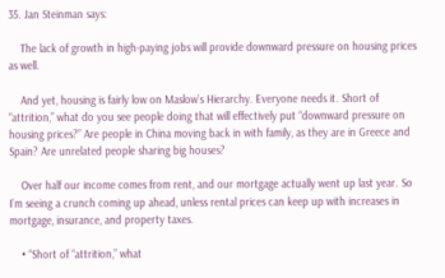35. Jan Steinman says:

    The lack of growth in high-paying jobs will provide downward pressure on housing prices as well.

    And yet, housing is fairly low on Maslow’s Hierarchy. Everyone needs it. Short of “attrition,” what do you see people doing that will effectively put “downward pressure on housing prices?” Are people in China moving back in with family, as they are in Greece and Spain? Are unrelated people sharing big houses?

    Over half our income comes from rent, and our mortgage actually went up last year. So I’m seeing a crunch coming up ahead, unless rental prices can keep up with increases in mortgage, insurance, and property taxes.

    • “Short of “attrition,” what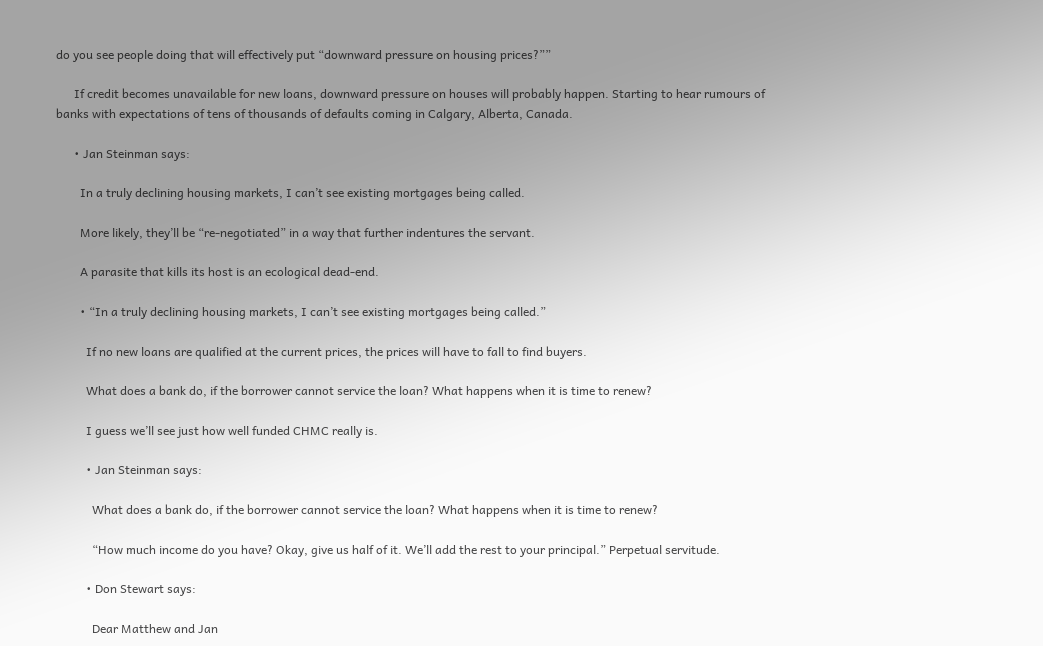do you see people doing that will effectively put “downward pressure on housing prices?””

      If credit becomes unavailable for new loans, downward pressure on houses will probably happen. Starting to hear rumours of banks with expectations of tens of thousands of defaults coming in Calgary, Alberta, Canada.

      • Jan Steinman says:

        In a truly declining housing markets, I can’t see existing mortgages being called.

        More likely, they’ll be “re-negotiated” in a way that further indentures the servant.

        A parasite that kills its host is an ecological dead-end.

        • “In a truly declining housing markets, I can’t see existing mortgages being called.”

          If no new loans are qualified at the current prices, the prices will have to fall to find buyers.

          What does a bank do, if the borrower cannot service the loan? What happens when it is time to renew?

          I guess we’ll see just how well funded CHMC really is.

          • Jan Steinman says:

            What does a bank do, if the borrower cannot service the loan? What happens when it is time to renew?

            “How much income do you have? Okay, give us half of it. We’ll add the rest to your principal.” Perpetual servitude.

          • Don Stewart says:

            Dear Matthew and Jan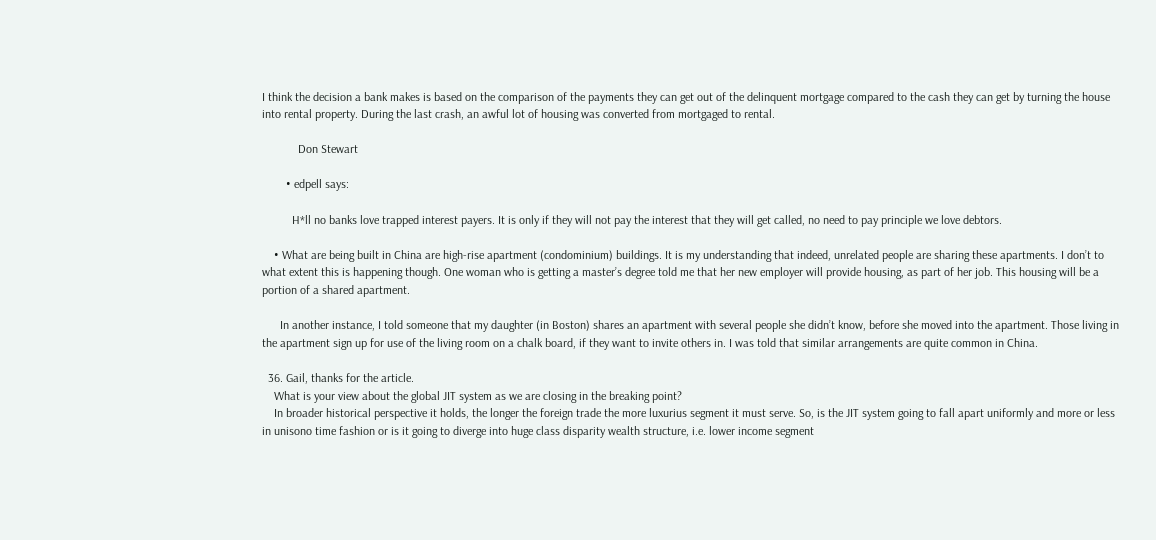I think the decision a bank makes is based on the comparison of the payments they can get out of the delinquent mortgage compared to the cash they can get by turning the house into rental property. During the last crash, an awful lot of housing was converted from mortgaged to rental.

            Don Stewart

        • edpell says:

          H*ll no banks love trapped interest payers. It is only if they will not pay the interest that they will get called, no need to pay principle we love debtors.

    • What are being built in China are high-rise apartment (condominium) buildings. It is my understanding that indeed, unrelated people are sharing these apartments. I don’t to what extent this is happening though. One woman who is getting a master’s degree told me that her new employer will provide housing, as part of her job. This housing will be a portion of a shared apartment.

      In another instance, I told someone that my daughter (in Boston) shares an apartment with several people she didn’t know, before she moved into the apartment. Those living in the apartment sign up for use of the living room on a chalk board, if they want to invite others in. I was told that similar arrangements are quite common in China.

  36. Gail, thanks for the article.
    What is your view about the global JIT system as we are closing in the breaking point?
    In broader historical perspective it holds, the longer the foreign trade the more luxurius segment it must serve. So, is the JIT system going to fall apart uniformly and more or less in unisono time fashion or is it going to diverge into huge class disparity wealth structure, i.e. lower income segment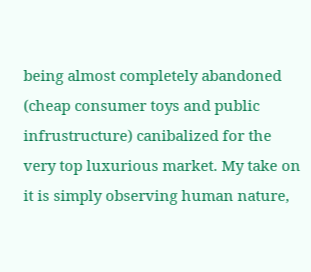being almost completely abandoned (cheap consumer toys and public infrustructure) canibalized for the very top luxurious market. My take on it is simply observing human nature,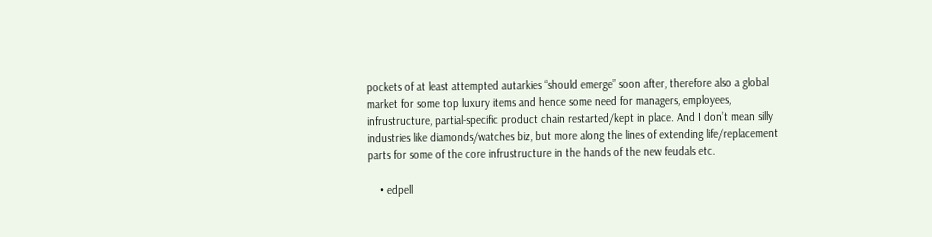pockets of at least attempted autarkies “should emerge” soon after, therefore also a global market for some top luxury items and hence some need for managers, employees, infrustructure, partial-specific product chain restarted/kept in place. And I don’t mean silly industries like diamonds/watches biz, but more along the lines of extending life/replacement parts for some of the core infrustructure in the hands of the new feudals etc.

    • edpell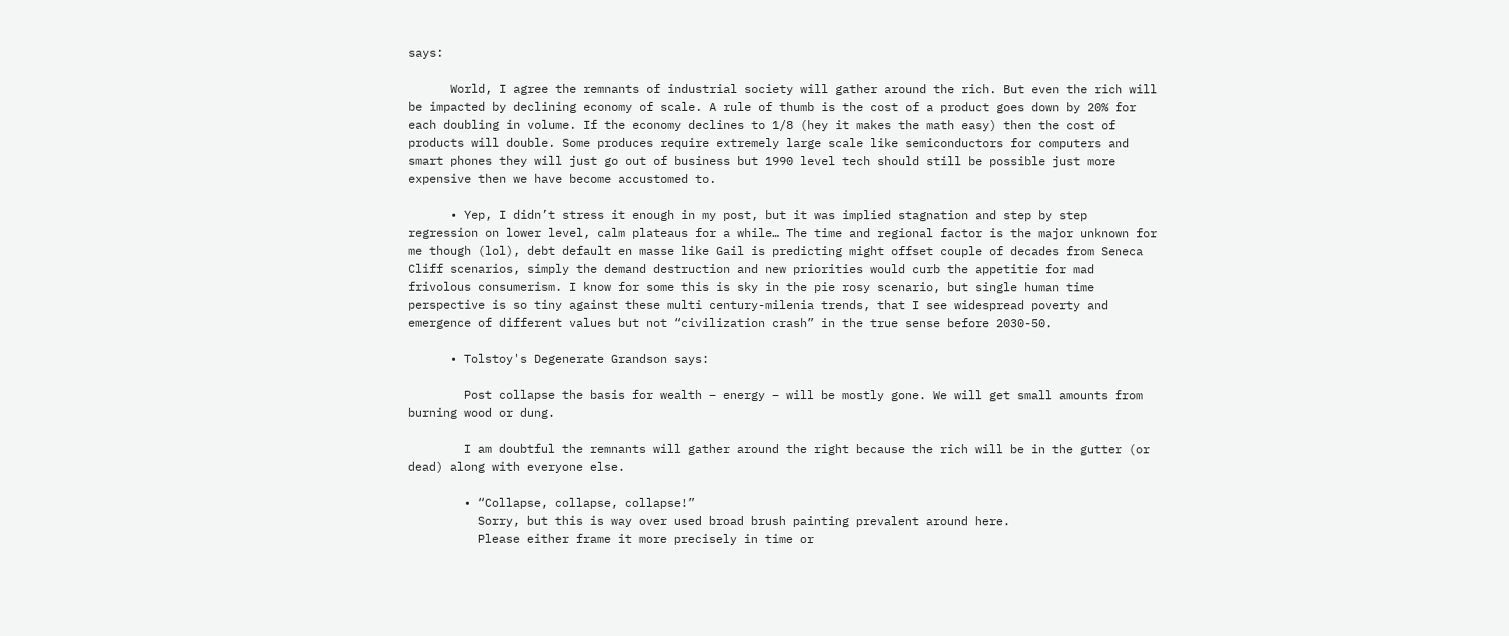says:

      World, I agree the remnants of industrial society will gather around the rich. But even the rich will be impacted by declining economy of scale. A rule of thumb is the cost of a product goes down by 20% for each doubling in volume. If the economy declines to 1/8 (hey it makes the math easy) then the cost of products will double. Some produces require extremely large scale like semiconductors for computers and smart phones they will just go out of business but 1990 level tech should still be possible just more expensive then we have become accustomed to.

      • Yep, I didn’t stress it enough in my post, but it was implied stagnation and step by step regression on lower level, calm plateaus for a while… The time and regional factor is the major unknown for me though (lol), debt default en masse like Gail is predicting might offset couple of decades from Seneca Cliff scenarios, simply the demand destruction and new priorities would curb the appetitie for mad frivolous consumerism. I know for some this is sky in the pie rosy scenario, but single human time perspective is so tiny against these multi century-milenia trends, that I see widespread poverty and emergence of different values but not “civilization crash” in the true sense before 2030-50.

      • Tolstoy's Degenerate Grandson says:

        Post collapse the basis for wealth – energy – will be mostly gone. We will get small amounts from burning wood or dung.

        I am doubtful the remnants will gather around the right because the rich will be in the gutter (or dead) along with everyone else.

        • “Collapse, collapse, collapse!”
          Sorry, but this is way over used broad brush painting prevalent around here.
          Please either frame it more precisely in time or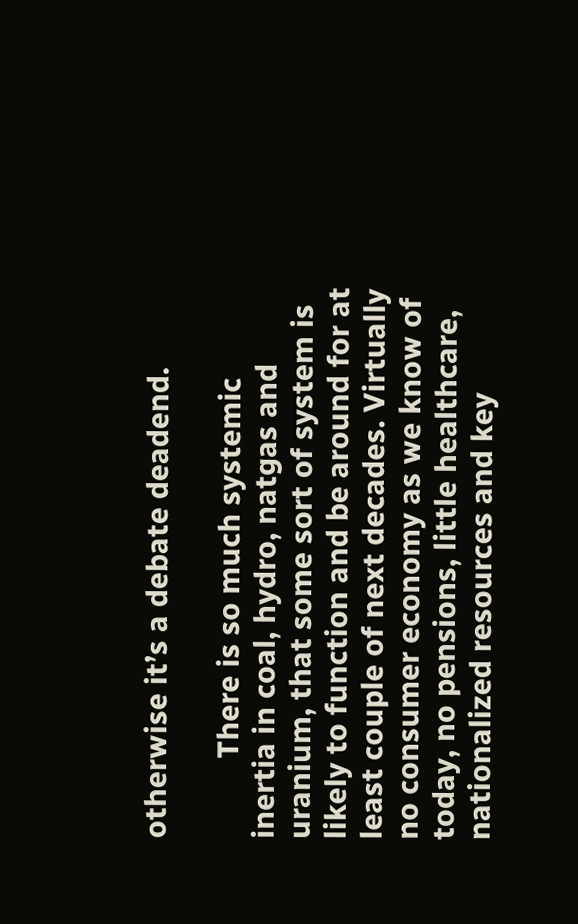otherwise it’s a debate deadend.

          There is so much systemic inertia in coal, hydro, natgas and uranium, that some sort of system is likely to function and be around for at least couple of next decades. Virtually no consumer economy as we know of today, no pensions, little healthcare, nationalized resources and key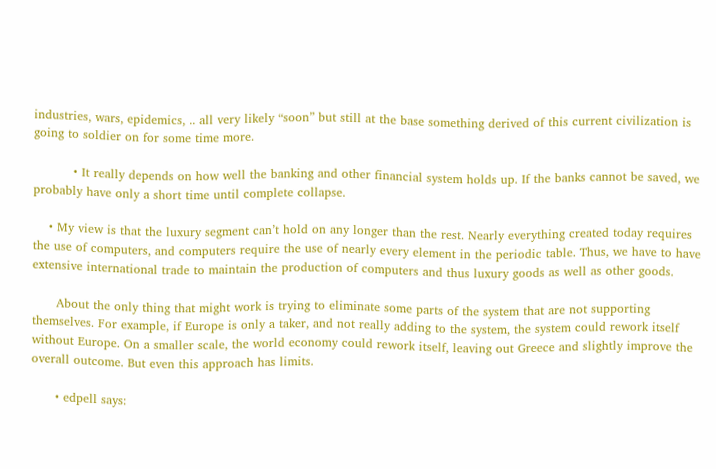industries, wars, epidemics, .. all very likely “soon” but still at the base something derived of this current civilization is going to soldier on for some time more.

          • It really depends on how well the banking and other financial system holds up. If the banks cannot be saved, we probably have only a short time until complete collapse.

    • My view is that the luxury segment can’t hold on any longer than the rest. Nearly everything created today requires the use of computers, and computers require the use of nearly every element in the periodic table. Thus, we have to have extensive international trade to maintain the production of computers and thus luxury goods as well as other goods.

      About the only thing that might work is trying to eliminate some parts of the system that are not supporting themselves. For example, if Europe is only a taker, and not really adding to the system, the system could rework itself without Europe. On a smaller scale, the world economy could rework itself, leaving out Greece and slightly improve the overall outcome. But even this approach has limits.

      • edpell says: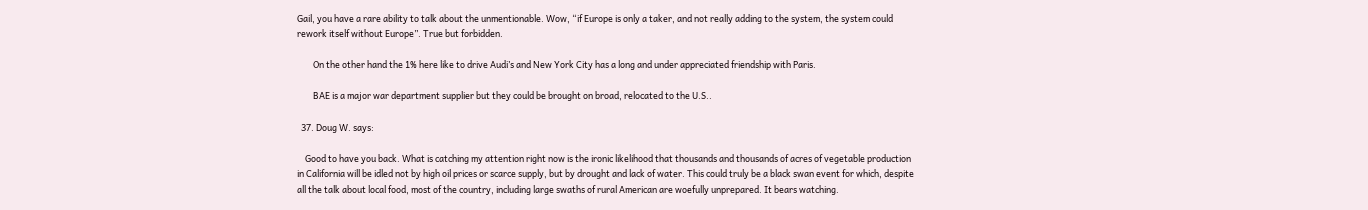Gail, you have a rare ability to talk about the unmentionable. Wow, “if Europe is only a taker, and not really adding to the system, the system could rework itself without Europe”. True but forbidden.

        On the other hand the 1% here like to drive Audi’s and New York City has a long and under appreciated friendship with Paris.

        BAE is a major war department supplier but they could be brought on broad, relocated to the U.S..

  37. Doug W. says:

    Good to have you back. What is catching my attention right now is the ironic likelihood that thousands and thousands of acres of vegetable production in California will be idled not by high oil prices or scarce supply, but by drought and lack of water. This could truly be a black swan event for which, despite all the talk about local food, most of the country, including large swaths of rural American are woefully unprepared. It bears watching.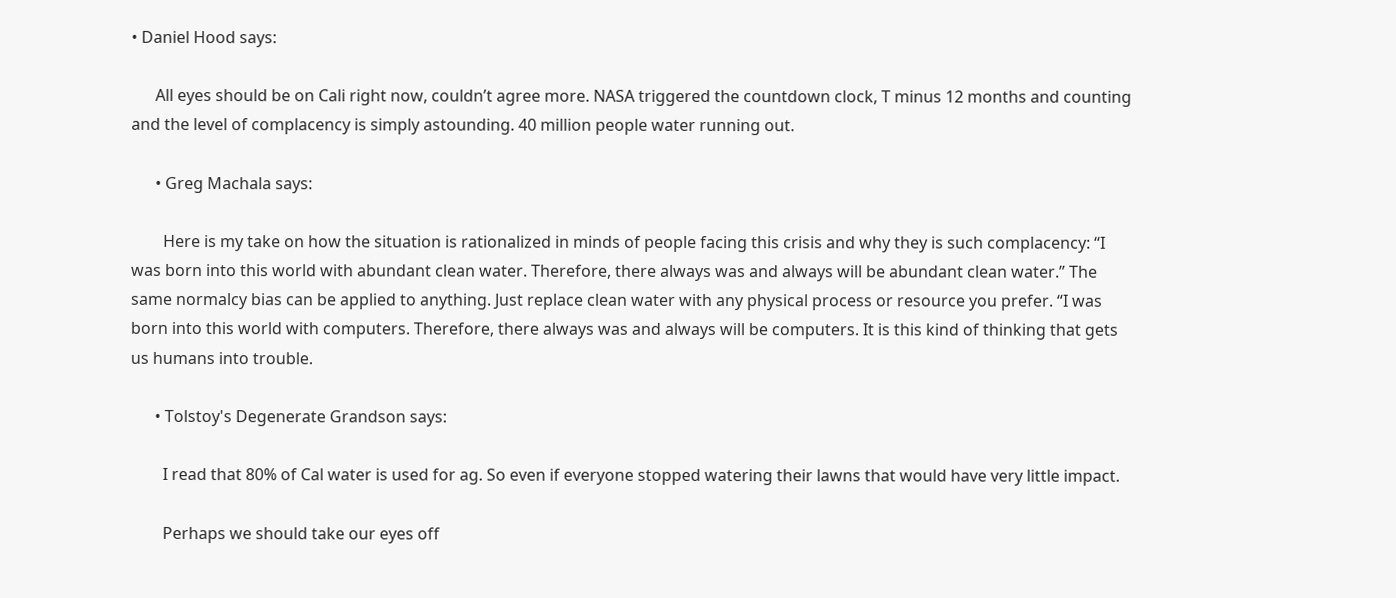• Daniel Hood says:

      All eyes should be on Cali right now, couldn’t agree more. NASA triggered the countdown clock, T minus 12 months and counting and the level of complacency is simply astounding. 40 million people water running out.

      • Greg Machala says:

        Here is my take on how the situation is rationalized in minds of people facing this crisis and why they is such complacency: “I was born into this world with abundant clean water. Therefore, there always was and always will be abundant clean water.” The same normalcy bias can be applied to anything. Just replace clean water with any physical process or resource you prefer. “I was born into this world with computers. Therefore, there always was and always will be computers. It is this kind of thinking that gets us humans into trouble.

      • Tolstoy's Degenerate Grandson says:

        I read that 80% of Cal water is used for ag. So even if everyone stopped watering their lawns that would have very little impact.

        Perhaps we should take our eyes off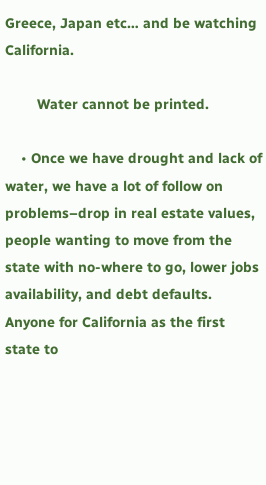Greece, Japan etc… and be watching California.

        Water cannot be printed.

    • Once we have drought and lack of water, we have a lot of follow on problems–drop in real estate values, people wanting to move from the state with no-where to go, lower jobs availability, and debt defaults. Anyone for California as the first state to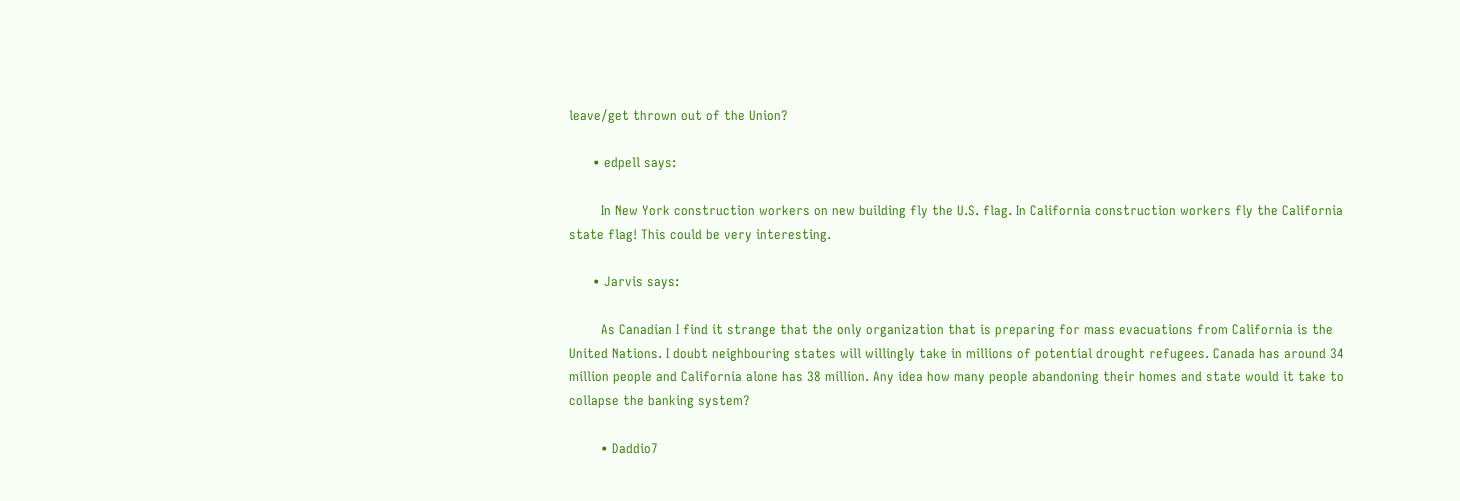leave/get thrown out of the Union?

      • edpell says:

        In New York construction workers on new building fly the U.S. flag. In California construction workers fly the California state flag! This could be very interesting.

      • Jarvis says:

        As Canadian I find it strange that the only organization that is preparing for mass evacuations from California is the United Nations. I doubt neighbouring states will willingly take in millions of potential drought refugees. Canada has around 34 million people and California alone has 38 million. Any idea how many people abandoning their homes and state would it take to collapse the banking system?

        • Daddio7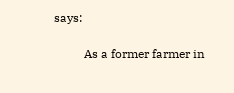says:

          As a former farmer in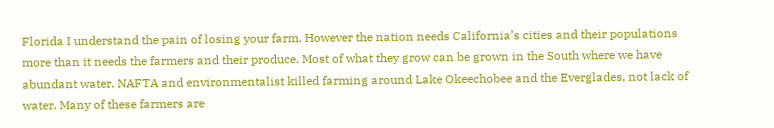Florida I understand the pain of losing your farm. However the nation needs California’s cities and their populations more than it needs the farmers and their produce. Most of what they grow can be grown in the South where we have abundant water. NAFTA and environmentalist killed farming around Lake Okeechobee and the Everglades, not lack of water. Many of these farmers are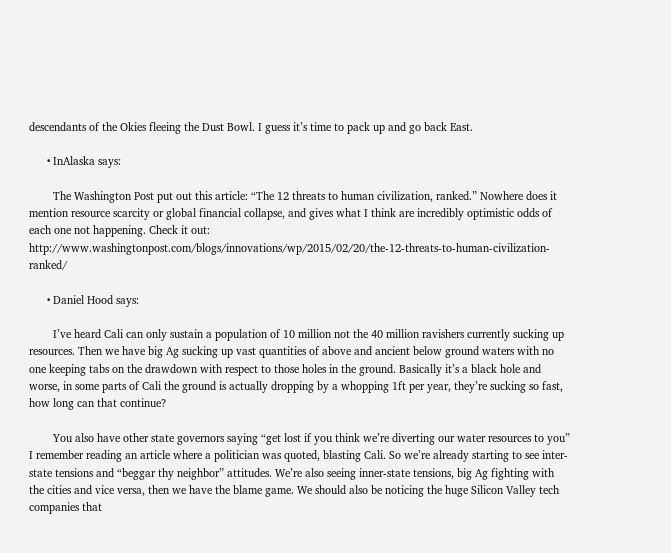descendants of the Okies fleeing the Dust Bowl. I guess it’s time to pack up and go back East.

      • InAlaska says:

        The Washington Post put out this article: “The 12 threats to human civilization, ranked.” Nowhere does it mention resource scarcity or global financial collapse, and gives what I think are incredibly optimistic odds of each one not happening. Check it out: http://www.washingtonpost.com/blogs/innovations/wp/2015/02/20/the-12-threats-to-human-civilization-ranked/

      • Daniel Hood says:

        I’ve heard Cali can only sustain a population of 10 million not the 40 million ravishers currently sucking up resources. Then we have big Ag sucking up vast quantities of above and ancient below ground waters with no one keeping tabs on the drawdown with respect to those holes in the ground. Basically it’s a black hole and worse, in some parts of Cali the ground is actually dropping by a whopping 1ft per year, they’re sucking so fast, how long can that continue?

        You also have other state governors saying “get lost if you think we’re diverting our water resources to you” I remember reading an article where a politician was quoted, blasting Cali. So we’re already starting to see inter-state tensions and “beggar thy neighbor” attitudes. We’re also seeing inner-state tensions, big Ag fighting with the cities and vice versa, then we have the blame game. We should also be noticing the huge Silicon Valley tech companies that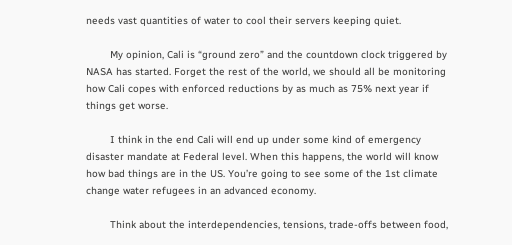needs vast quantities of water to cool their servers keeping quiet.

        My opinion, Cali is “ground zero” and the countdown clock triggered by NASA has started. Forget the rest of the world, we should all be monitoring how Cali copes with enforced reductions by as much as 75% next year if things get worse.

        I think in the end Cali will end up under some kind of emergency disaster mandate at Federal level. When this happens, the world will know how bad things are in the US. You’re going to see some of the 1st climate change water refugees in an advanced economy.

        Think about the interdependencies, tensions, trade-offs between food,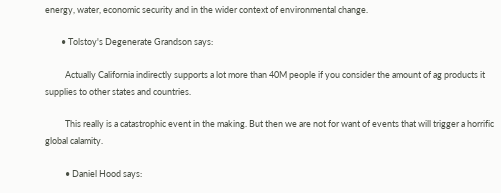energy, water, economic security and in the wider context of environmental change.

        • Tolstoy's Degenerate Grandson says:

          Actually California indirectly supports a lot more than 40M people if you consider the amount of ag products it supplies to other states and countries.

          This really is a catastrophic event in the making. But then we are not for want of events that will trigger a horrific global calamity.

          • Daniel Hood says: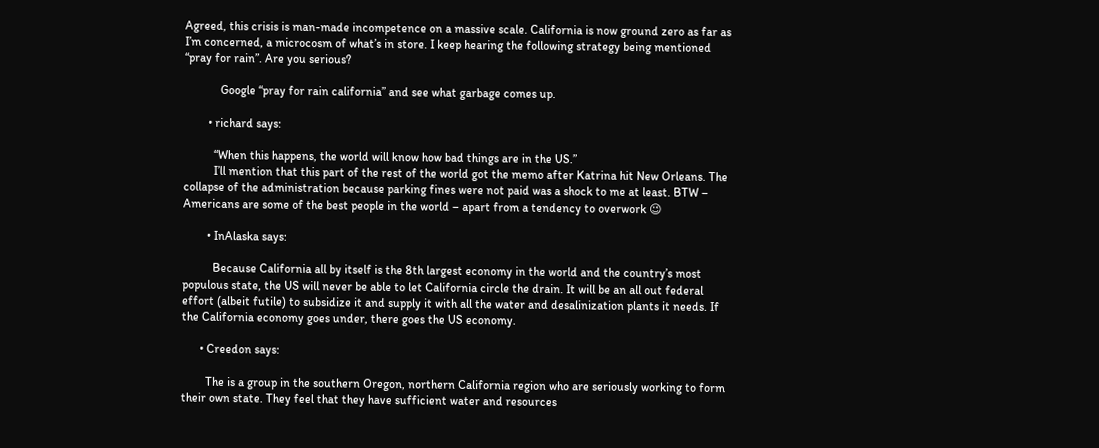Agreed, this crisis is man-made incompetence on a massive scale. California is now ground zero as far as I’m concerned, a microcosm of what’s in store. I keep hearing the following strategy being mentioned “pray for rain”. Are you serious?

            Google “pray for rain california” and see what garbage comes up.

        • richard says:

          “When this happens, the world will know how bad things are in the US.”
          I’ll mention that this part of the rest of the world got the memo after Katrina hit New Orleans. The collapse of the administration because parking fines were not paid was a shock to me at least. BTW – Americans are some of the best people in the world – apart from a tendency to overwork 😉

        • InAlaska says:

          Because California all by itself is the 8th largest economy in the world and the country’s most populous state, the US will never be able to let California circle the drain. It will be an all out federal effort (albeit futile) to subsidize it and supply it with all the water and desalinization plants it needs. If the California economy goes under, there goes the US economy.

      • Creedon says:

        The is a group in the southern Oregon, northern California region who are seriously working to form their own state. They feel that they have sufficient water and resources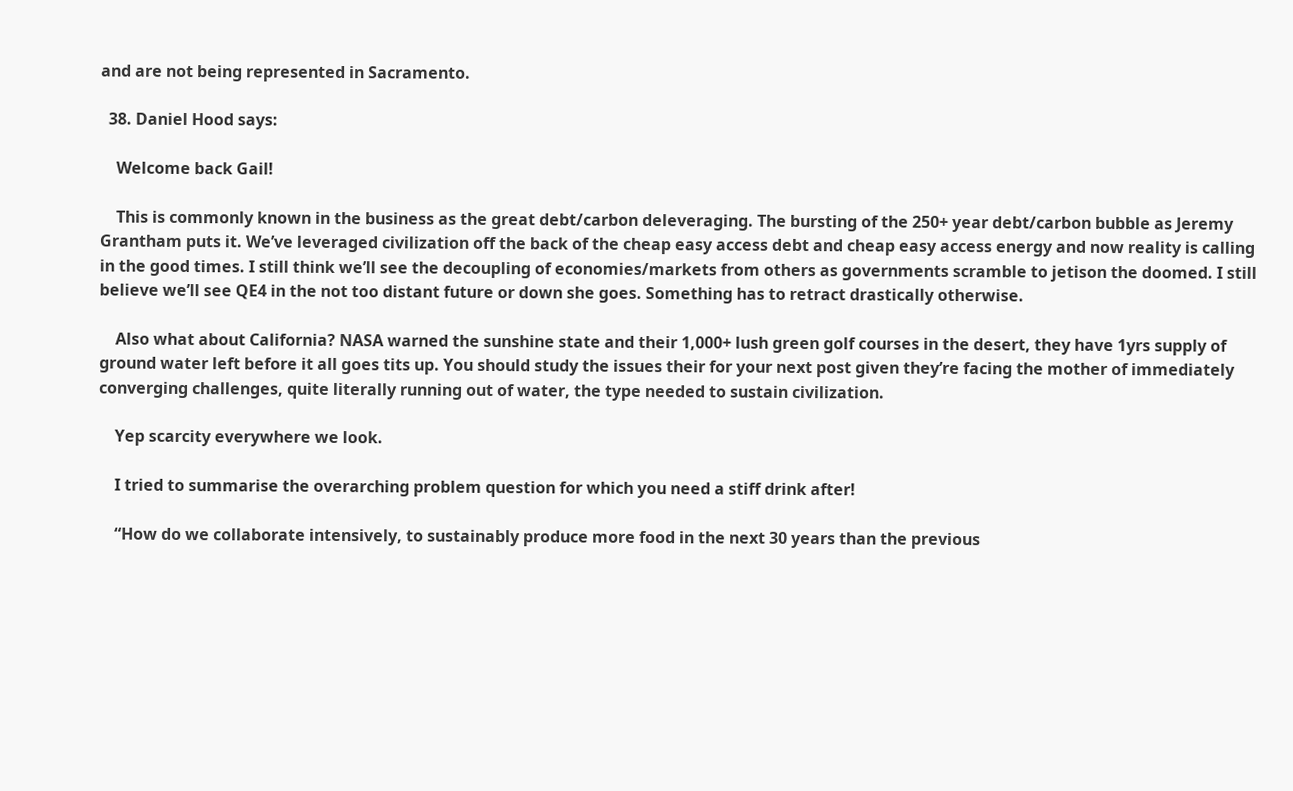and are not being represented in Sacramento.

  38. Daniel Hood says:

    Welcome back Gail!

    This is commonly known in the business as the great debt/carbon deleveraging. The bursting of the 250+ year debt/carbon bubble as Jeremy Grantham puts it. We’ve leveraged civilization off the back of the cheap easy access debt and cheap easy access energy and now reality is calling in the good times. I still think we’ll see the decoupling of economies/markets from others as governments scramble to jetison the doomed. I still believe we’ll see QE4 in the not too distant future or down she goes. Something has to retract drastically otherwise.

    Also what about California? NASA warned the sunshine state and their 1,000+ lush green golf courses in the desert, they have 1yrs supply of ground water left before it all goes tits up. You should study the issues their for your next post given they’re facing the mother of immediately converging challenges, quite literally running out of water, the type needed to sustain civilization.

    Yep scarcity everywhere we look.

    I tried to summarise the overarching problem question for which you need a stiff drink after!

    “How do we collaborate intensively, to sustainably produce more food in the next 30 years than the previous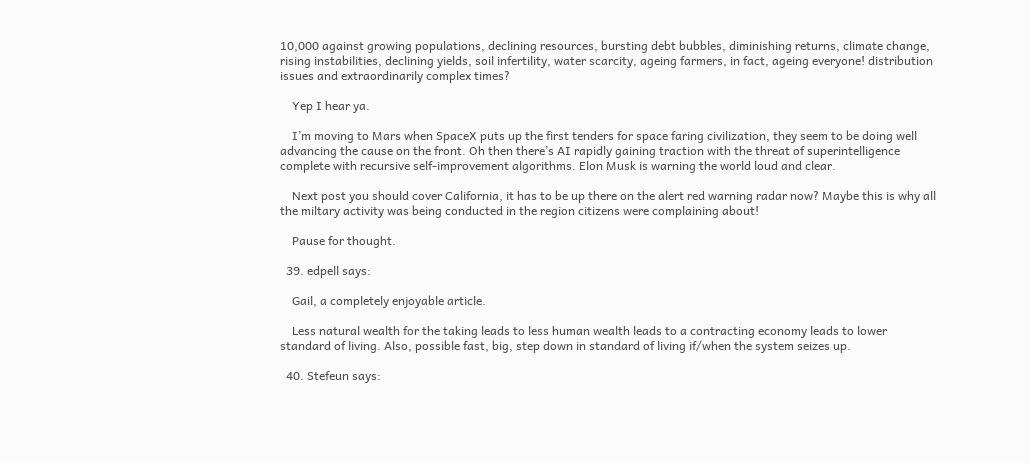10,000 against growing populations, declining resources, bursting debt bubbles, diminishing returns, climate change, rising instabilities, declining yields, soil infertility, water scarcity, ageing farmers, in fact, ageing everyone! distribution issues and extraordinarily complex times?

    Yep I hear ya.

    I’m moving to Mars when SpaceX puts up the first tenders for space faring civilization, they seem to be doing well advancing the cause on the front. Oh then there’s AI rapidly gaining traction with the threat of superintelligence complete with recursive self-improvement algorithms. Elon Musk is warning the world loud and clear.

    Next post you should cover California, it has to be up there on the alert red warning radar now? Maybe this is why all the miltary activity was being conducted in the region citizens were complaining about!

    Pause for thought.

  39. edpell says:

    Gail, a completely enjoyable article.

    Less natural wealth for the taking leads to less human wealth leads to a contracting economy leads to lower standard of living. Also, possible fast, big, step down in standard of living if/when the system seizes up.

  40. Stefeun says: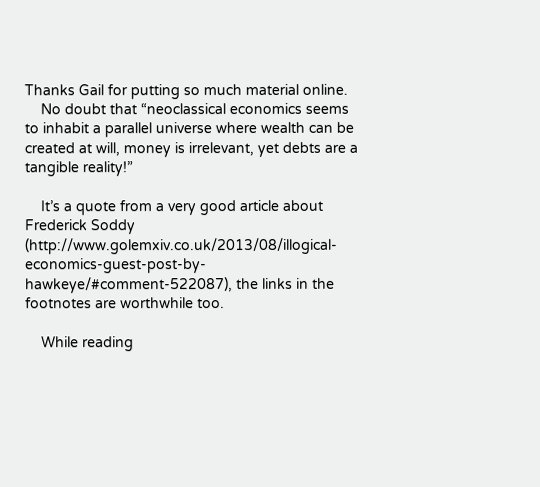Thanks Gail for putting so much material online.
    No doubt that “neoclassical economics seems to inhabit a parallel universe where wealth can be created at will, money is irrelevant, yet debts are a tangible reality!”

    It’s a quote from a very good article about Frederick Soddy (http://www.golemxiv.co.uk/2013/08/illogical-economics-guest-post-by-hawkeye/#comment-522087), the links in the footnotes are worthwhile too.

    While reading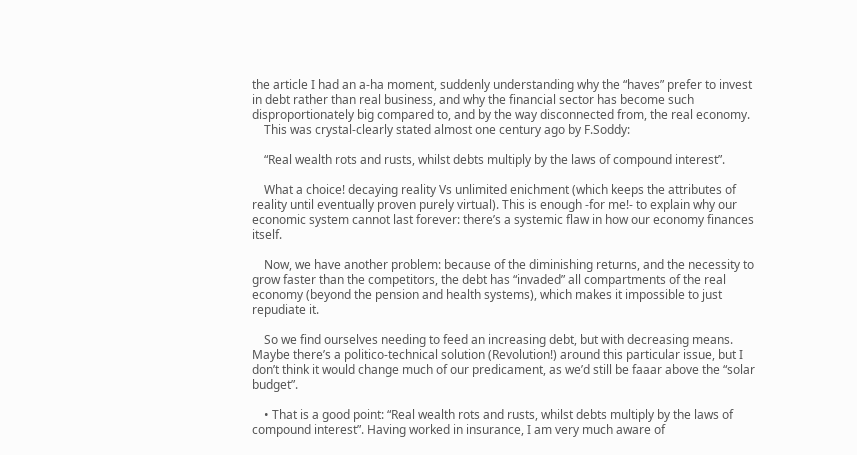the article I had an a-ha moment, suddenly understanding why the “haves” prefer to invest in debt rather than real business, and why the financial sector has become such disproportionately big compared to, and by the way disconnected from, the real economy.
    This was crystal-clearly stated almost one century ago by F.Soddy:

    “Real wealth rots and rusts, whilst debts multiply by the laws of compound interest”.

    What a choice! decaying reality Vs unlimited enichment (which keeps the attributes of reality until eventually proven purely virtual). This is enough -for me!- to explain why our economic system cannot last forever: there’s a systemic flaw in how our economy finances itself.

    Now, we have another problem: because of the diminishing returns, and the necessity to grow faster than the competitors, the debt has “invaded” all compartments of the real economy (beyond the pension and health systems), which makes it impossible to just repudiate it.

    So we find ourselves needing to feed an increasing debt, but with decreasing means. Maybe there’s a politico-technical solution (Revolution!) around this particular issue, but I don’t think it would change much of our predicament, as we’d still be faaar above the “solar budget”.

    • That is a good point: “Real wealth rots and rusts, whilst debts multiply by the laws of compound interest”. Having worked in insurance, I am very much aware of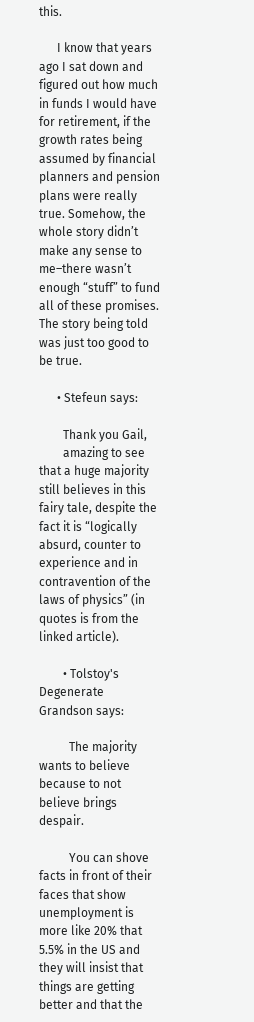this.

      I know that years ago I sat down and figured out how much in funds I would have for retirement, if the growth rates being assumed by financial planners and pension plans were really true. Somehow, the whole story didn’t make any sense to me–there wasn’t enough “stuff” to fund all of these promises. The story being told was just too good to be true.

      • Stefeun says:

        Thank you Gail,
        amazing to see that a huge majority still believes in this fairy tale, despite the fact it is “logically absurd, counter to experience and in contravention of the laws of physics” (in quotes is from the linked article).

        • Tolstoy's Degenerate Grandson says:

          The majority wants to believe because to not believe brings despair.

          You can shove facts in front of their faces that show unemployment is more like 20% that 5.5% in the US and they will insist that things are getting better and that the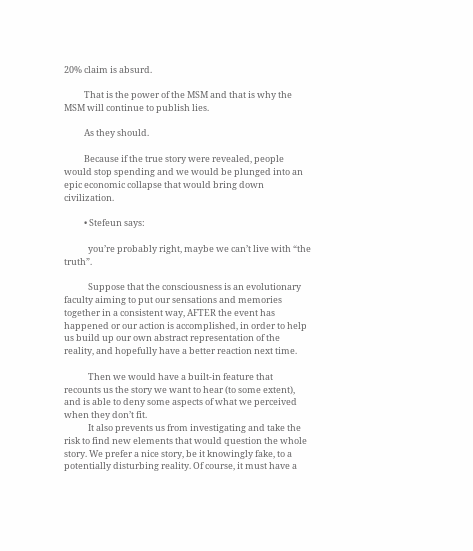20% claim is absurd.

          That is the power of the MSM and that is why the MSM will continue to publish lies.

          As they should.

          Because if the true story were revealed, people would stop spending and we would be plunged into an epic economic collapse that would bring down civilization.

          • Stefeun says:

            you’re probably right, maybe we can’t live with “the truth”.

            Suppose that the consciousness is an evolutionary faculty aiming to put our sensations and memories together in a consistent way, AFTER the event has happened or our action is accomplished, in order to help us build up our own abstract representation of the reality, and hopefully have a better reaction next time.

            Then we would have a built-in feature that recounts us the story we want to hear (to some extent), and is able to deny some aspects of what we perceived when they don’t fit.
            It also prevents us from investigating and take the risk to find new elements that would question the whole story. We prefer a nice story, be it knowingly fake, to a potentially disturbing reality. Of course, it must have a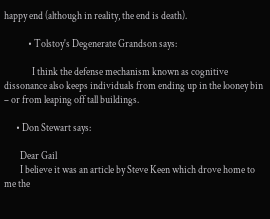happy end (although in reality, the end is death).

            • Tolstoy's Degenerate Grandson says:

              I think the defense mechanism known as cognitive dissonance also keeps individuals from ending up in the looney bin – or from leaping off tall buildings.

      • Don Stewart says:

        Dear Gail
        I believe it was an article by Steve Keen which drove home to me the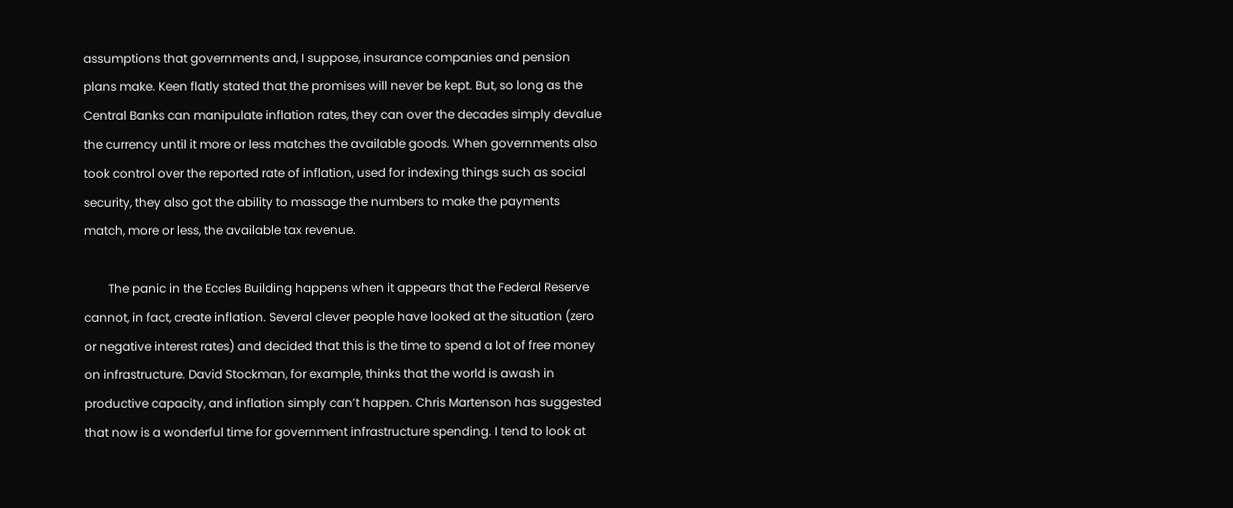assumptions that governments and, I suppose, insurance companies and pension plans make. Keen flatly stated that the promises will never be kept. But, so long as the Central Banks can manipulate inflation rates, they can over the decades simply devalue the currency until it more or less matches the available goods. When governments also took control over the reported rate of inflation, used for indexing things such as social security, they also got the ability to massage the numbers to make the payments match, more or less, the available tax revenue.

        The panic in the Eccles Building happens when it appears that the Federal Reserve cannot, in fact, create inflation. Several clever people have looked at the situation (zero or negative interest rates) and decided that this is the time to spend a lot of free money on infrastructure. David Stockman, for example, thinks that the world is awash in productive capacity, and inflation simply can’t happen. Chris Martenson has suggested that now is a wonderful time for government infrastructure spending. I tend to look at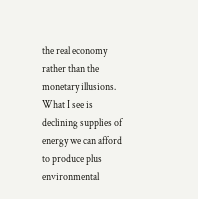the real economy rather than the monetary illusions. What I see is declining supplies of energy we can afford to produce plus environmental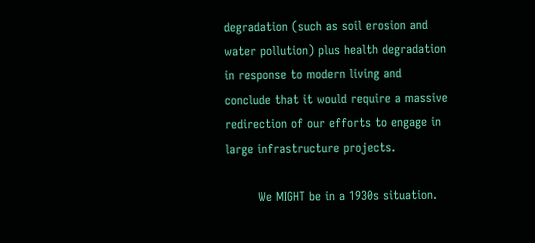degradation (such as soil erosion and water pollution) plus health degradation in response to modern living and conclude that it would require a massive redirection of our efforts to engage in large infrastructure projects.

        We MIGHT be in a 1930s situation.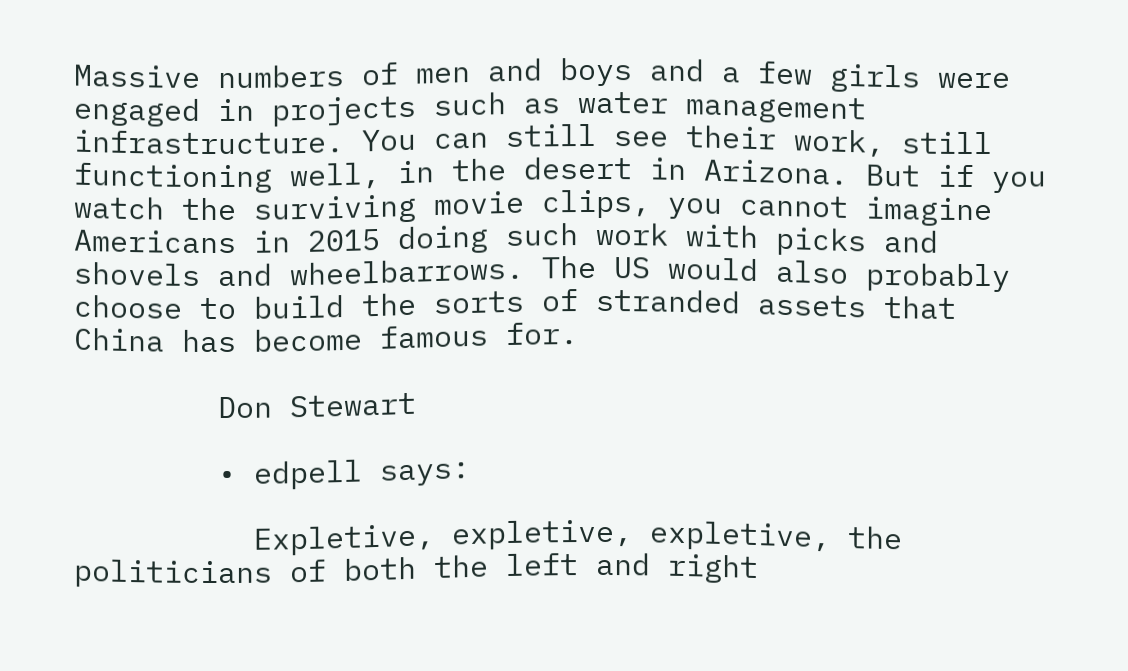Massive numbers of men and boys and a few girls were engaged in projects such as water management infrastructure. You can still see their work, still functioning well, in the desert in Arizona. But if you watch the surviving movie clips, you cannot imagine Americans in 2015 doing such work with picks and shovels and wheelbarrows. The US would also probably choose to build the sorts of stranded assets that China has become famous for.

        Don Stewart

        • edpell says:

          Expletive, expletive, expletive, the politicians of both the left and right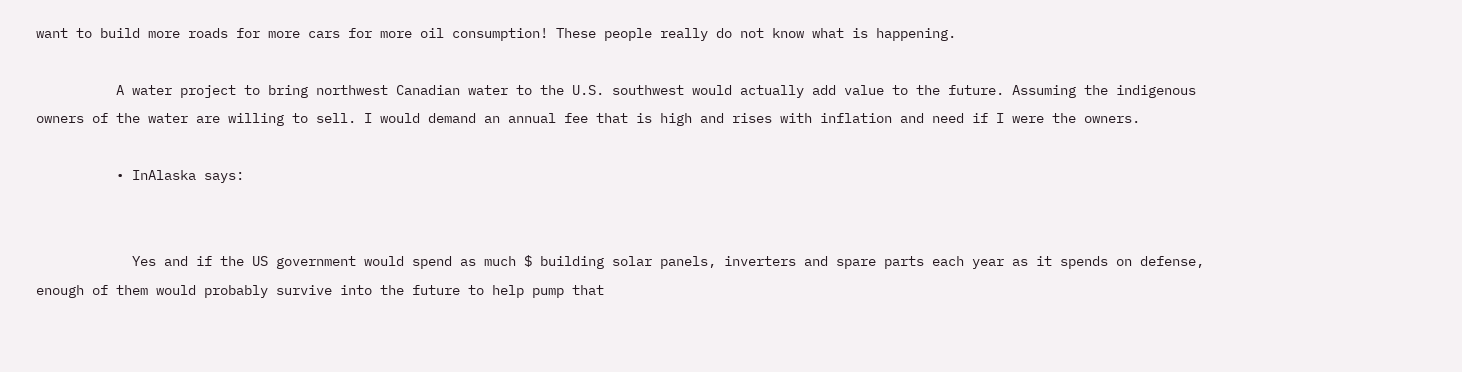want to build more roads for more cars for more oil consumption! These people really do not know what is happening.

          A water project to bring northwest Canadian water to the U.S. southwest would actually add value to the future. Assuming the indigenous owners of the water are willing to sell. I would demand an annual fee that is high and rises with inflation and need if I were the owners.

          • InAlaska says:


            Yes and if the US government would spend as much $ building solar panels, inverters and spare parts each year as it spends on defense, enough of them would probably survive into the future to help pump that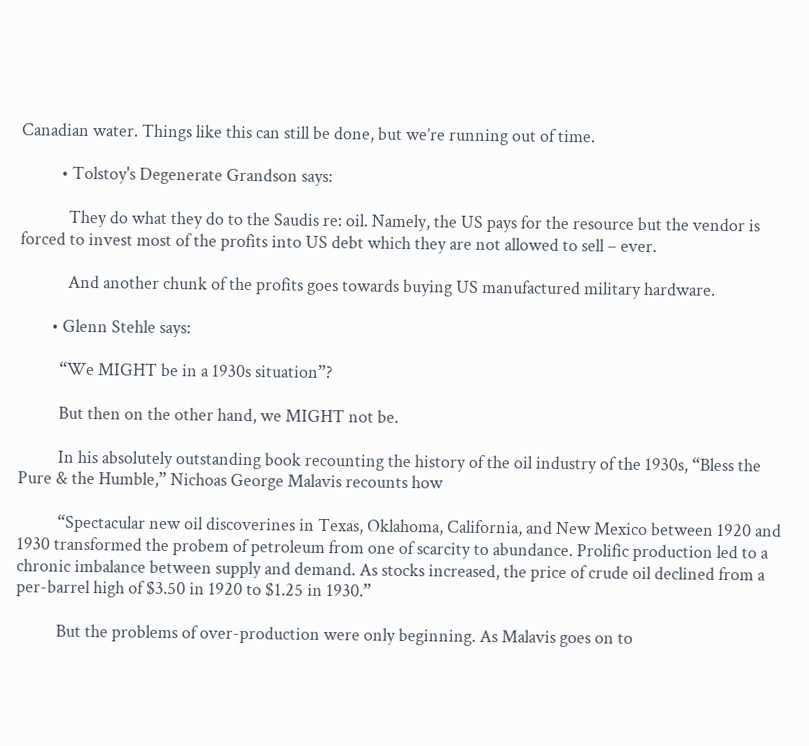Canadian water. Things like this can still be done, but we’re running out of time.

          • Tolstoy's Degenerate Grandson says:

            They do what they do to the Saudis re: oil. Namely, the US pays for the resource but the vendor is forced to invest most of the profits into US debt which they are not allowed to sell – ever.

            And another chunk of the profits goes towards buying US manufactured military hardware.

        • Glenn Stehle says:

          “We MIGHT be in a 1930s situation”?

          But then on the other hand, we MIGHT not be.

          In his absolutely outstanding book recounting the history of the oil industry of the 1930s, “Bless the Pure & the Humble,” Nichoas George Malavis recounts how

          “Spectacular new oil discoverines in Texas, Oklahoma, California, and New Mexico between 1920 and 1930 transformed the probem of petroleum from one of scarcity to abundance. Prolific production led to a chronic imbalance between supply and demand. As stocks increased, the price of crude oil declined from a per-barrel high of $3.50 in 1920 to $1.25 in 1930.”

          But the problems of over-production were only beginning. As Malavis goes on to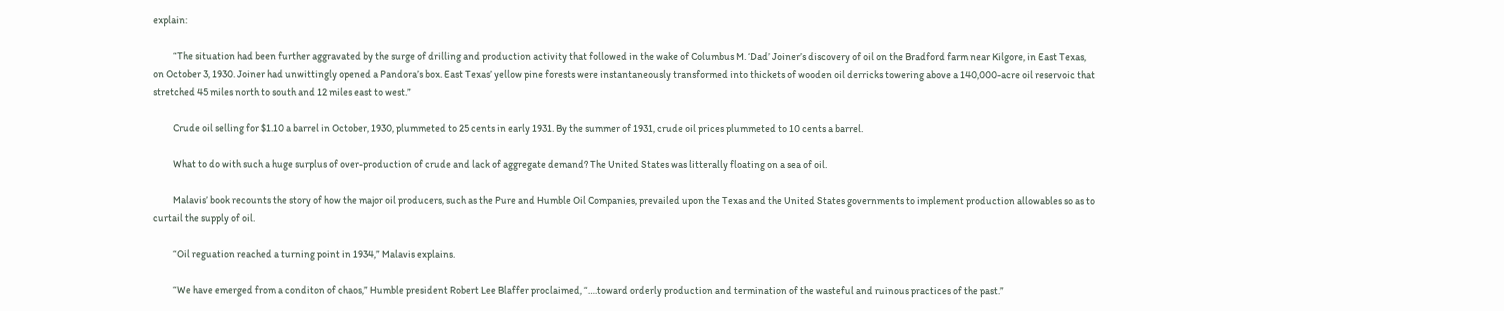explain:

          “The situation had been further aggravated by the surge of drilling and production activity that followed in the wake of Columbus M. ‘Dad’ Joiner’s discovery of oil on the Bradford farm near Kilgore, in East Texas, on October 3, 1930. Joiner had unwittingly opened a Pandora’s box. East Texas’ yellow pine forests were instantaneously transformed into thickets of wooden oil derricks towering above a 140,000-acre oil reservoic that stretched 45 miles north to south and 12 miles east to west.”

          Crude oil selling for $1.10 a barrel in October, 1930, plummeted to 25 cents in early 1931. By the summer of 1931, crude oil prices plummeted to 10 cents a barrel.

          What to do with such a huge surplus of over-production of crude and lack of aggregate demand? The United States was litterally floating on a sea of oil.

          Malavis’ book recounts the story of how the major oil producers, such as the Pure and Humble Oil Companies, prevailed upon the Texas and the United States governments to implement production allowables so as to curtail the supply of oil.

          “Oil reguation reached a turning point in 1934,” Malavis explains.

          “We have emerged from a conditon of chaos,” Humble president Robert Lee Blaffer proclaimed, “….toward orderly production and termination of the wasteful and ruinous practices of the past.”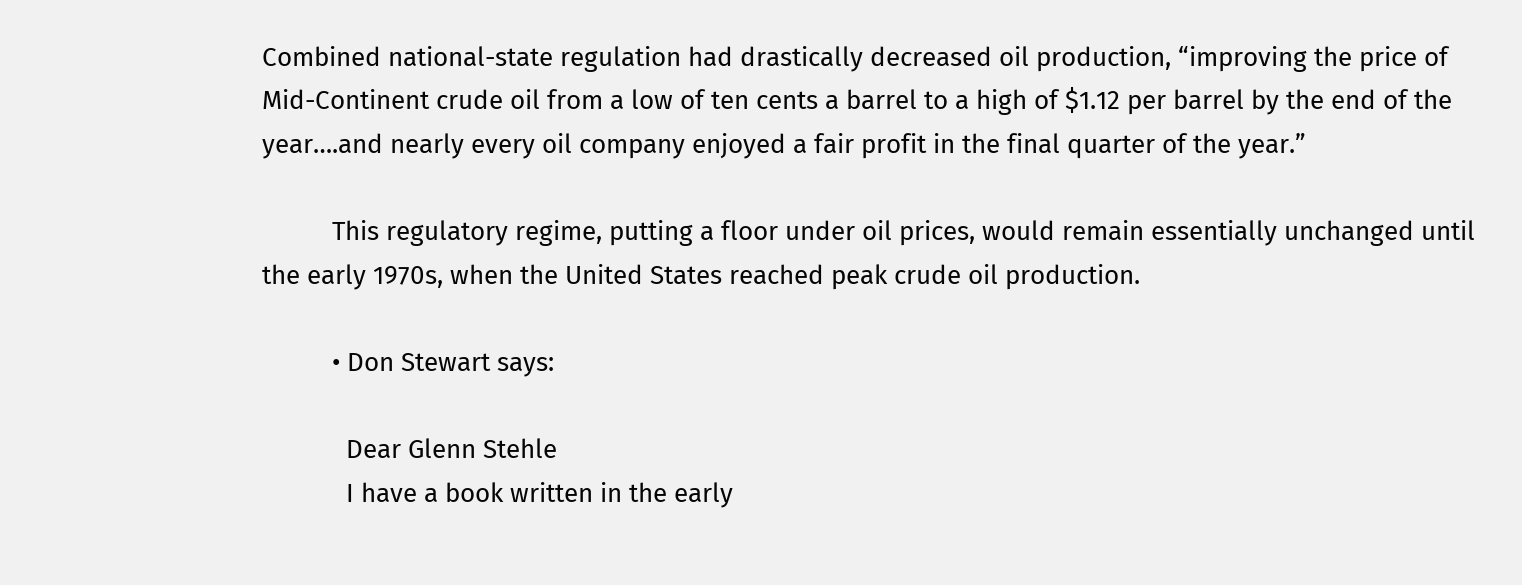Combined national-state regulation had drastically decreased oil production, “improving the price of Mid-Continent crude oil from a low of ten cents a barrel to a high of $1.12 per barrel by the end of the year….and nearly every oil company enjoyed a fair profit in the final quarter of the year.”

          This regulatory regime, putting a floor under oil prices, would remain essentially unchanged until the early 1970s, when the United States reached peak crude oil production.

          • Don Stewart says:

            Dear Glenn Stehle
            I have a book written in the early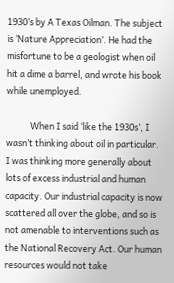1930’s by A Texas Oilman. The subject is ‘Nature Appreciation’. He had the misfortune to be a geologist when oil hit a dime a barrel, and wrote his book while unemployed.

            When I said ‘like the 1930s’, I wasn’t thinking about oil in particular. I was thinking more generally about lots of excess industrial and human capacity. Our industrial capacity is now scattered all over the globe, and so is not amenable to interventions such as the National Recovery Act. Our human resources would not take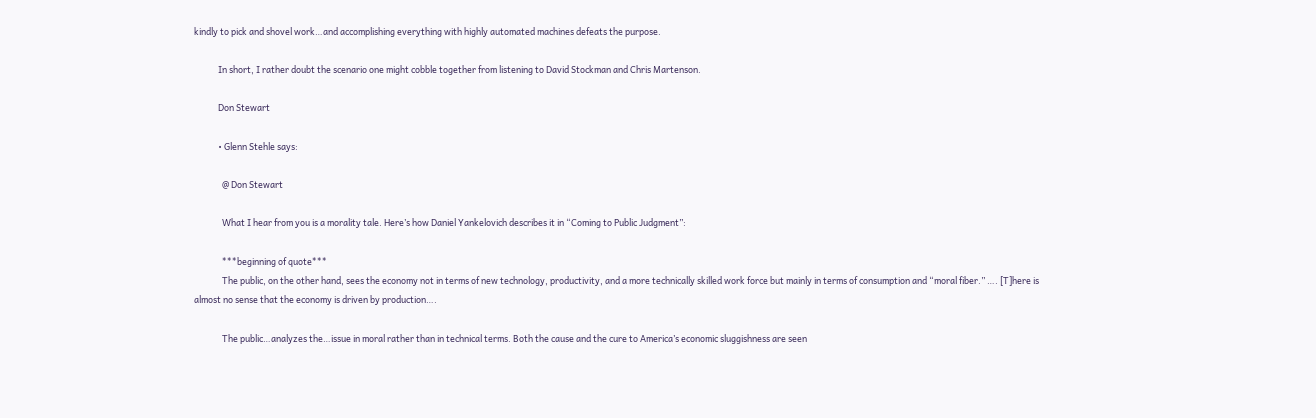kindly to pick and shovel work…and accomplishing everything with highly automated machines defeats the purpose.

            In short, I rather doubt the scenario one might cobble together from listening to David Stockman and Chris Martenson.

            Don Stewart

            • Glenn Stehle says:

              @ Don Stewart

              What I hear from you is a morality tale. Here’s how Daniel Yankelovich describes it in “Coming to Public Judgment”:

              ***beginning of quote***
              The public, on the other hand, sees the economy not in terms of new technology, productivity, and a more technically skilled work force but mainly in terms of consumption and “moral fiber.” …. [T]here is almost no sense that the economy is driven by production….

              The public…analyzes the…issue in moral rather than in technical terms. Both the cause and the cure to America’s economic sluggishness are seen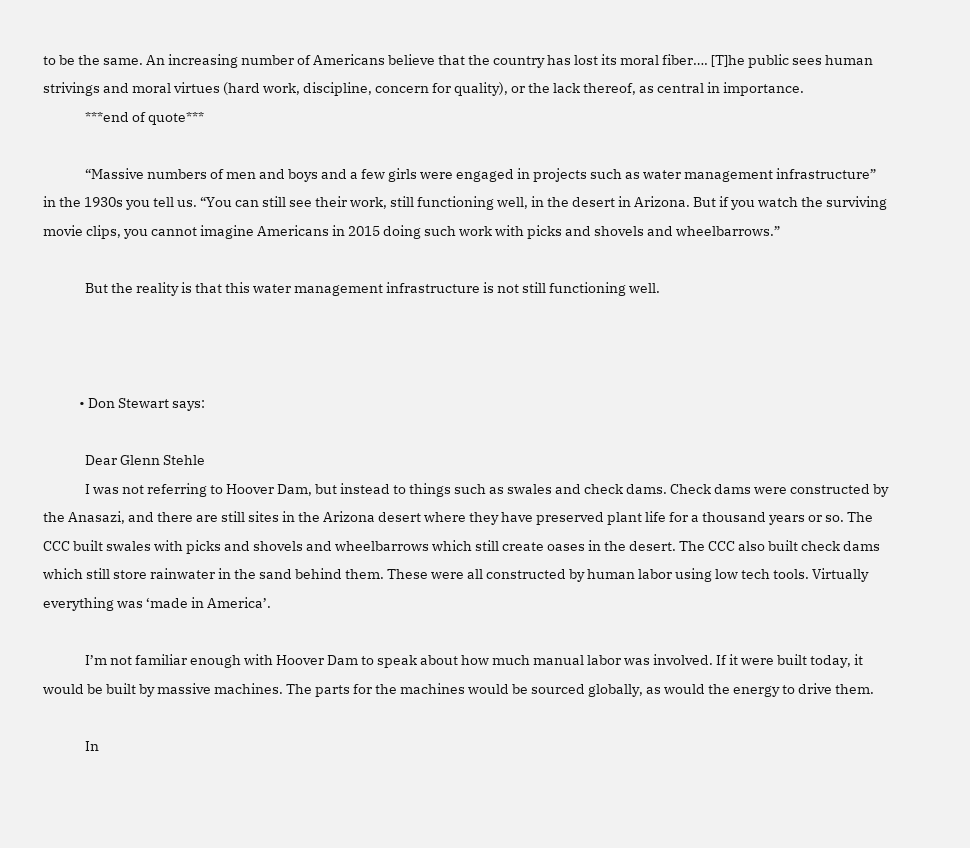to be the same. An increasing number of Americans believe that the country has lost its moral fiber…. [T]he public sees human strivings and moral virtues (hard work, discipline, concern for quality), or the lack thereof, as central in importance.
              ***end of quote***

              “Massive numbers of men and boys and a few girls were engaged in projects such as water management infrastructure” in the 1930s you tell us. “You can still see their work, still functioning well, in the desert in Arizona. But if you watch the surviving movie clips, you cannot imagine Americans in 2015 doing such work with picks and shovels and wheelbarrows.”

              But the reality is that this water management infrastructure is not still functioning well.



            • Don Stewart says:

              Dear Glenn Stehle
              I was not referring to Hoover Dam, but instead to things such as swales and check dams. Check dams were constructed by the Anasazi, and there are still sites in the Arizona desert where they have preserved plant life for a thousand years or so. The CCC built swales with picks and shovels and wheelbarrows which still create oases in the desert. The CCC also built check dams which still store rainwater in the sand behind them. These were all constructed by human labor using low tech tools. Virtually everything was ‘made in America’.

              I’m not familiar enough with Hoover Dam to speak about how much manual labor was involved. If it were built today, it would be built by massive machines. The parts for the machines would be sourced globally, as would the energy to drive them.

              In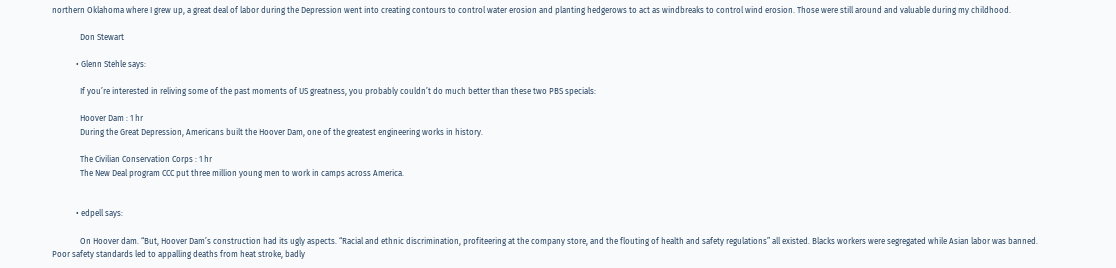northern Oklahoma where I grew up, a great deal of labor during the Depression went into creating contours to control water erosion and planting hedgerows to act as windbreaks to control wind erosion. Those were still around and valuable during my childhood.

              Don Stewart

            • Glenn Stehle says:

              If you’re interested in reliving some of the past moments of US greatness, you probably couldn’t do much better than these two PBS specials:

              Hoover Dam : 1 hr
              During the Great Depression, Americans built the Hoover Dam, one of the greatest engineering works in history.

              The Civilian Conservation Corps : 1 hr
              The New Deal program CCC put three million young men to work in camps across America.


            • edpell says:

              On Hoover dam. “But, Hoover Dam’s construction had its ugly aspects. “Racial and ethnic discrimination, profiteering at the company store, and the flouting of health and safety regulations” all existed. Blacks workers were segregated while Asian labor was banned. Poor safety standards led to appalling deaths from heat stroke, badly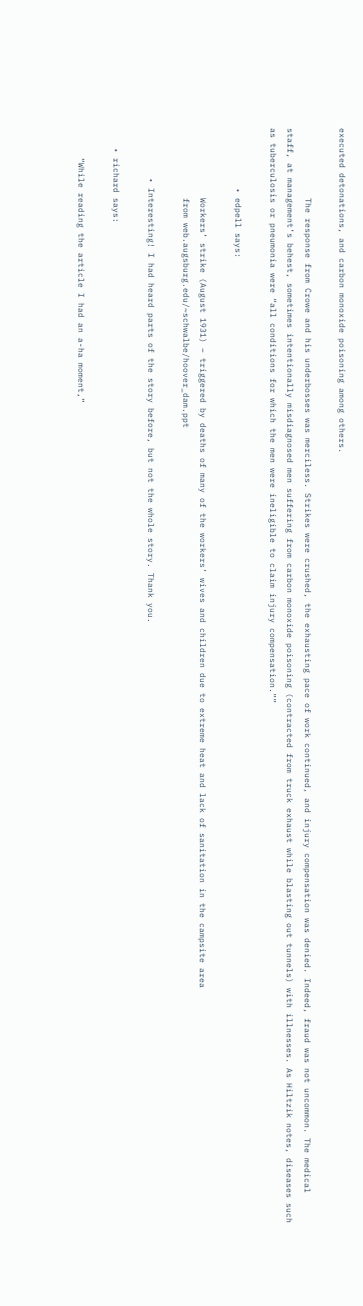executed detonations, and carbon monoxide poisoning among others.

              The response from Crowe and his underbosses was merciless. Strikes were crushed, the exhausting pace of work continued, and injury compensation was denied. Indeed, fraud was not uncommon. The medical staff, at management’s behest, sometimes intentionally misdiagnosed men suffering from carbon monoxide poisoning (contracted from truck exhaust while blasting out tunnels) with illnesses. As Hiltzik notes, diseases such as tuberculosis or pneumonia were “all conditions for which the men were ineligible to claim injury compensation.””

            • edpell says:

              Workers’ strike (August 1931) – triggered by deaths of many of the workers’ wives and children due to extreme heat and lack of sanitation in the campsite area
              from web.augsburg.edu/~schwalbe/hoover_dam.ppt

          • Interesting! I had heard parts of the story before, but not the whole story. Thank you.

    • richard says:

      “While reading the article I had an a-ha moment,”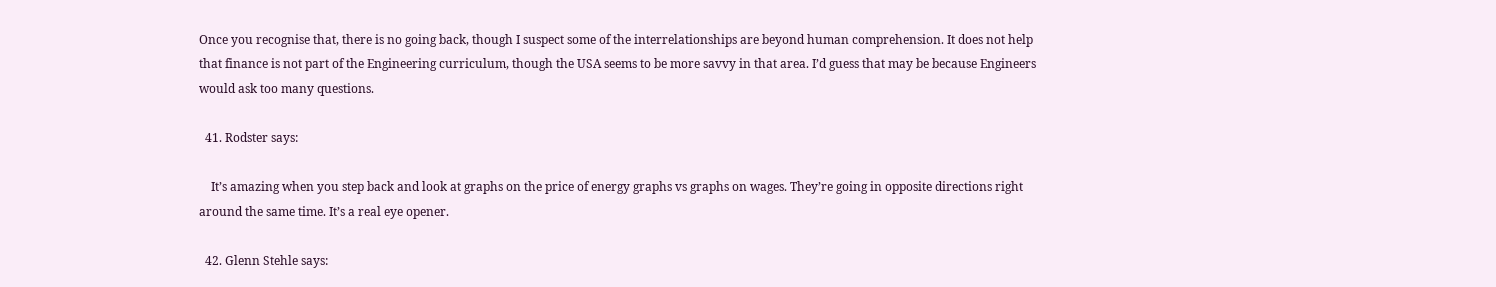Once you recognise that, there is no going back, though I suspect some of the interrelationships are beyond human comprehension. It does not help that finance is not part of the Engineering curriculum, though the USA seems to be more savvy in that area. I’d guess that may be because Engineers would ask too many questions.

  41. Rodster says:

    It’s amazing when you step back and look at graphs on the price of energy graphs vs graphs on wages. They’re going in opposite directions right around the same time. It’s a real eye opener.

  42. Glenn Stehle says: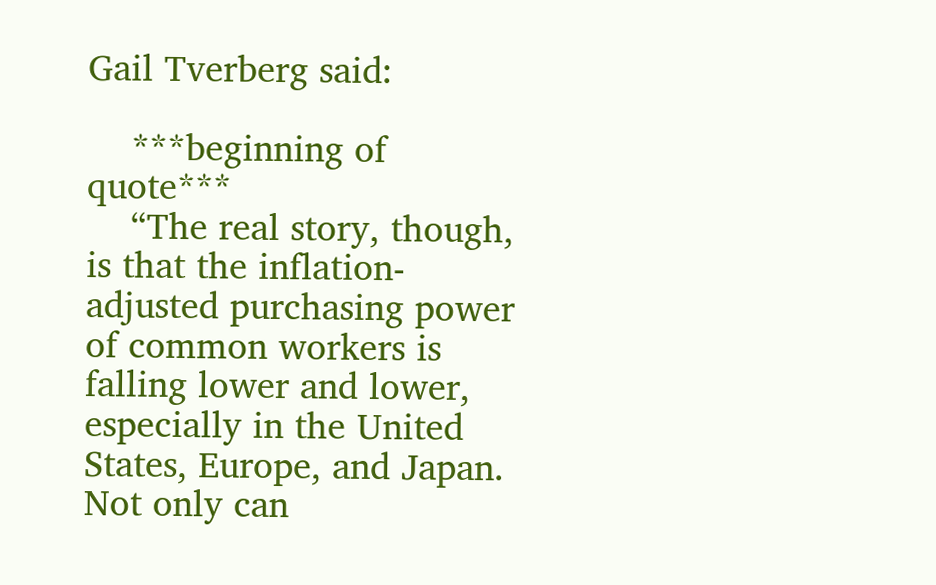Gail Tverberg said:

    ***beginning of quote***
    “The real story, though, is that the inflation-adjusted purchasing power of common workers is falling lower and lower, especially in the United States, Europe, and Japan. Not only can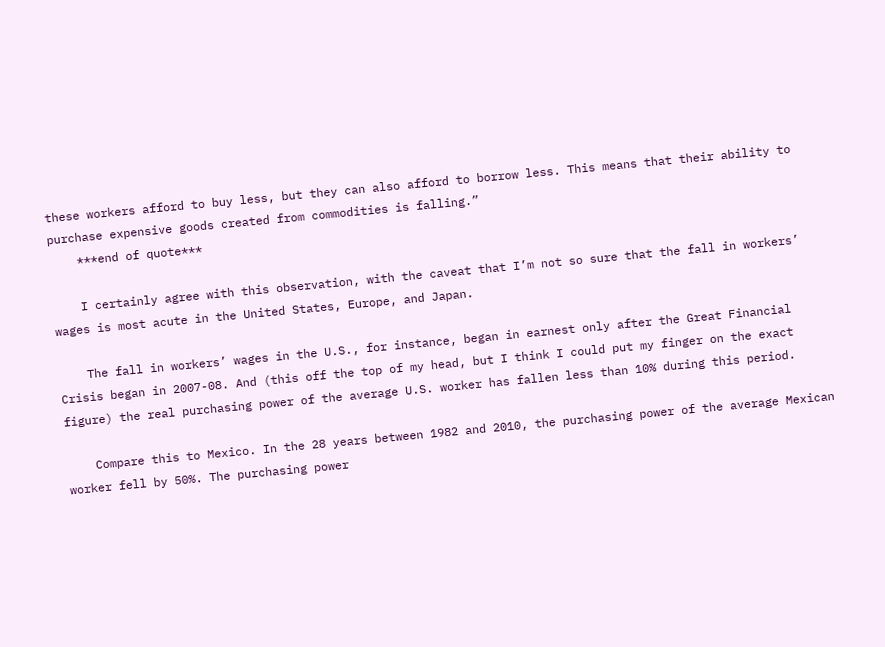these workers afford to buy less, but they can also afford to borrow less. This means that their ability to purchase expensive goods created from commodities is falling.”
    ***end of quote***

    I certainly agree with this observation, with the caveat that I’m not so sure that the fall in workers’ wages is most acute in the United States, Europe, and Japan.

    The fall in workers’ wages in the U.S., for instance, began in earnest only after the Great Financial Crisis began in 2007-08. And (this off the top of my head, but I think I could put my finger on the exact figure) the real purchasing power of the average U.S. worker has fallen less than 10% during this period.

    Compare this to Mexico. In the 28 years between 1982 and 2010, the purchasing power of the average Mexican worker fell by 50%. The purchasing power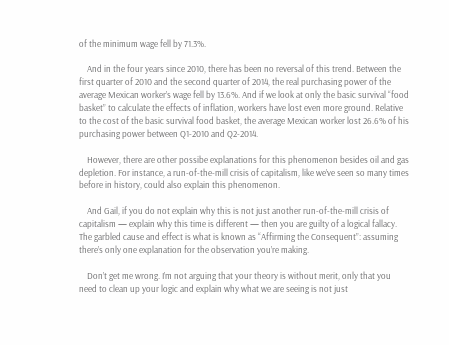of the minimum wage fell by 71.3%.

    And in the four years since 2010, there has been no reversal of this trend. Between the first quarter of 2010 and the second quarter of 2014, the real purchasing power of the average Mexican worker’s wage fell by 13.6%. And if we look at only the basic survival “food basket” to calculate the effects of inflation, workers have lost even more ground. Relative to the cost of the basic survival food basket, the average Mexican worker lost 26.6% of his purchasing power between Q1-2010 and Q2-2014.

    However, there are other possibe explanations for this phenomenon besides oil and gas depletion. For instance, a run-of-the-mill crisis of capitalism, like we’ve seen so many times before in history, could also explain this phenomenon.

    And Gail, if you do not explain why this is not just another run-of-the-mill crisis of capitalism — explain why this time is different — then you are guilty of a logical fallacy. The garbled cause and effect is what is known as “Affirming the Consequent”: assuming there’s only one explanation for the observation you’re making.

    Don’t get me wrong. I’m not arguing that your theory is without merit, only that you need to clean up your logic and explain why what we are seeing is not just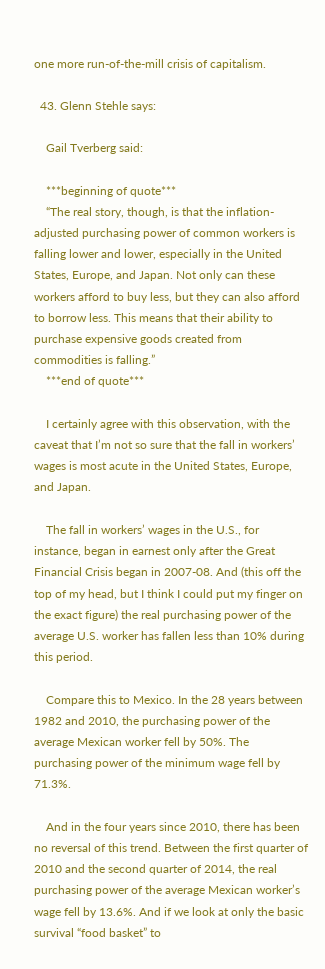one more run-of-the-mill crisis of capitalism.

  43. Glenn Stehle says:

    Gail Tverberg said:

    ***beginning of quote***
    “The real story, though, is that the inflation-adjusted purchasing power of common workers is falling lower and lower, especially in the United States, Europe, and Japan. Not only can these workers afford to buy less, but they can also afford to borrow less. This means that their ability to purchase expensive goods created from commodities is falling.”
    ***end of quote***

    I certainly agree with this observation, with the caveat that I’m not so sure that the fall in workers’ wages is most acute in the United States, Europe, and Japan.

    The fall in workers’ wages in the U.S., for instance, began in earnest only after the Great Financial Crisis began in 2007-08. And (this off the top of my head, but I think I could put my finger on the exact figure) the real purchasing power of the average U.S. worker has fallen less than 10% during this period.

    Compare this to Mexico. In the 28 years between 1982 and 2010, the purchasing power of the average Mexican worker fell by 50%. The purchasing power of the minimum wage fell by 71.3%.

    And in the four years since 2010, there has been no reversal of this trend. Between the first quarter of 2010 and the second quarter of 2014, the real purchasing power of the average Mexican worker’s wage fell by 13.6%. And if we look at only the basic survival “food basket” to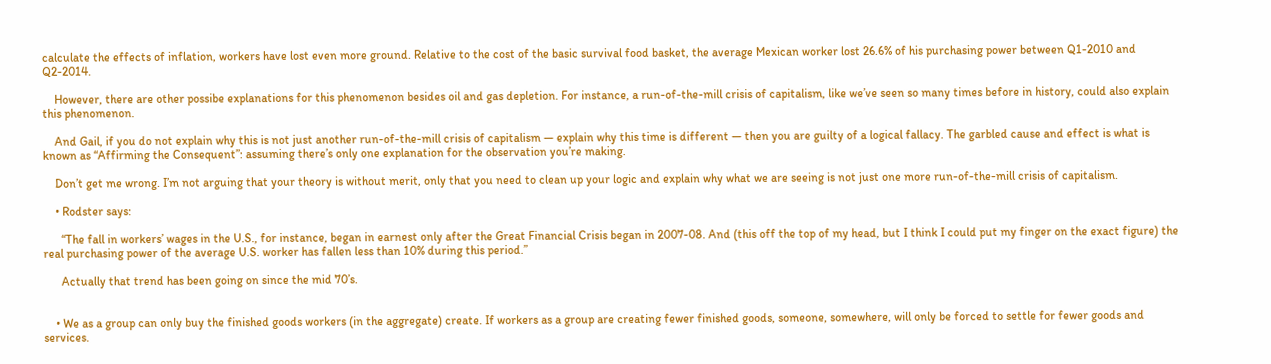calculate the effects of inflation, workers have lost even more ground. Relative to the cost of the basic survival food basket, the average Mexican worker lost 26.6% of his purchasing power between Q1-2010 and Q2-2014.

    However, there are other possibe explanations for this phenomenon besides oil and gas depletion. For instance, a run-of-the-mill crisis of capitalism, like we’ve seen so many times before in history, could also explain this phenomenon.

    And Gail, if you do not explain why this is not just another run-of-the-mill crisis of capitalism — explain why this time is different — then you are guilty of a logical fallacy. The garbled cause and effect is what is known as “Affirming the Consequent”: assuming there’s only one explanation for the observation you’re making.

    Don’t get me wrong. I’m not arguing that your theory is without merit, only that you need to clean up your logic and explain why what we are seeing is not just one more run-of-the-mill crisis of capitalism.

    • Rodster says:

      “The fall in workers’ wages in the U.S., for instance, began in earnest only after the Great Financial Crisis began in 2007-08. And (this off the top of my head, but I think I could put my finger on the exact figure) the real purchasing power of the average U.S. worker has fallen less than 10% during this period.”

      Actually that trend has been going on since the mid 70’s.


    • We as a group can only buy the finished goods workers (in the aggregate) create. If workers as a group are creating fewer finished goods, someone, somewhere, will only be forced to settle for fewer goods and services.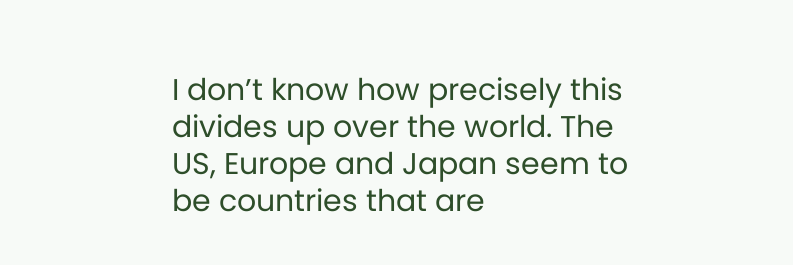I don’t know how precisely this divides up over the world. The US, Europe and Japan seem to be countries that are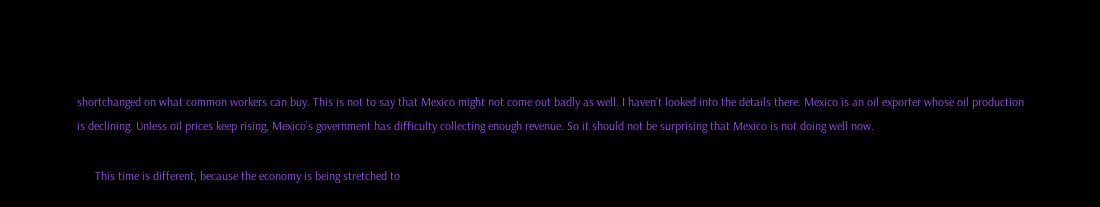shortchanged on what common workers can buy. This is not to say that Mexico might not come out badly as well. I haven’t looked into the details there. Mexico is an oil exporter whose oil production is declining. Unless oil prices keep rising, Mexico’s government has difficulty collecting enough revenue. So it should not be surprising that Mexico is not doing well now.

      This time is different, because the economy is being stretched to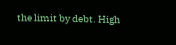the limit by debt. High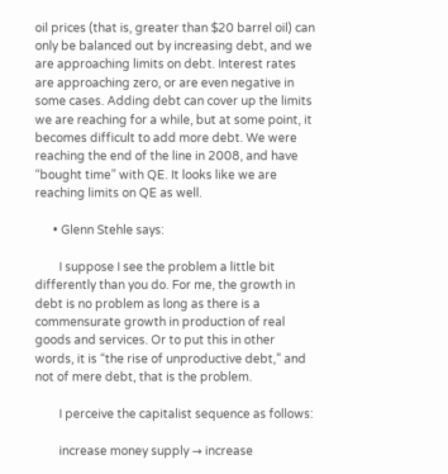oil prices (that is, greater than $20 barrel oil) can only be balanced out by increasing debt, and we are approaching limits on debt. Interest rates are approaching zero, or are even negative in some cases. Adding debt can cover up the limits we are reaching for a while, but at some point, it becomes difficult to add more debt. We were reaching the end of the line in 2008, and have “bought time” with QE. It looks like we are reaching limits on QE as well.

      • Glenn Stehle says:

        I suppose I see the problem a little bit differently than you do. For me, the growth in debt is no problem as long as there is a commensurate growth in production of real goods and services. Or to put this in other words, it is “the rise of unproductive debt,” and not of mere debt, that is the problem.

        I perceive the capitalist sequence as follows:

        increase money supply → increase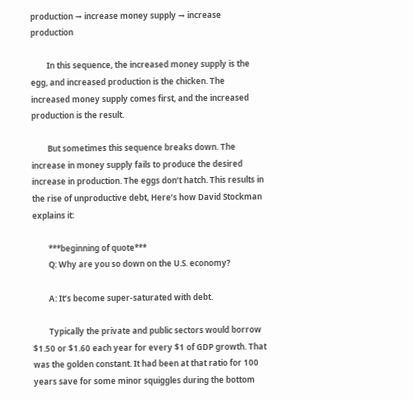production → increase money supply → increase production

        In this sequence, the increased money supply is the egg, and increased production is the chicken. The increased money supply comes first, and the increased production is the result.

        But sometimes this sequence breaks down. The increase in money supply fails to produce the desired increase in production. The eggs don’t hatch. This results in the rise of unproductive debt, Here’s how David Stockman explains it:

        ***beginning of quote***
        Q: Why are you so down on the U.S. economy?

        A: It’s become super-saturated with debt.

        Typically the private and public sectors would borrow $1.50 or $1.60 each year for every $1 of GDP growth. That was the golden constant. It had been at that ratio for 100 years save for some minor squiggles during the bottom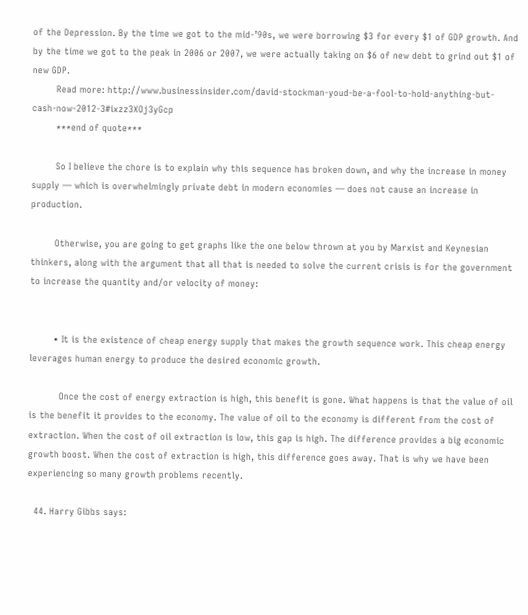of the Depression. By the time we got to the mid-’90s, we were borrowing $3 for every $1 of GDP growth. And by the time we got to the peak in 2006 or 2007, we were actually taking on $6 of new debt to grind out $1 of new GDP.
        Read more: http://www.businessinsider.com/david-stockman-youd-be-a-fool-to-hold-anything-but-cash-now-2012-3#ixzz3XOj3yGcp
        ***end of quote***

        So I believe the chore is to explain why this sequence has broken down, and why the increase in money supply — which is overwhelmingly private debt in modern economies — does not cause an increase in production.

        Otherwise, you are going to get graphs like the one below thrown at you by Marxist and Keynesian thinkers, along with the argument that all that is needed to solve the current crisis is for the government to increase the quantity and/or velocity of money:


        • It is the existence of cheap energy supply that makes the growth sequence work. This cheap energy leverages human energy to produce the desired economic growth.

          Once the cost of energy extraction is high, this benefit is gone. What happens is that the value of oil is the benefit it provides to the economy. The value of oil to the economy is different from the cost of extraction. When the cost of oil extraction is low, this gap is high. The difference provides a big economic growth boost. When the cost of extraction is high, this difference goes away. That is why we have been experiencing so many growth problems recently.

  44. Harry Gibbs says: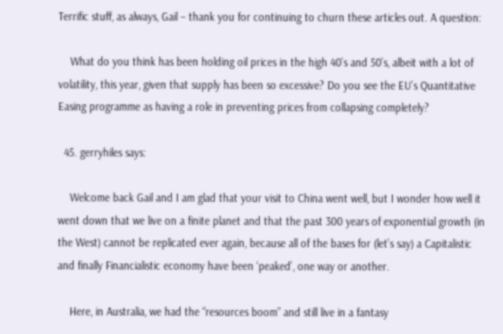Terrific stuff, as always, Gail – thank you for continuing to churn these articles out. A question:

    What do you think has been holding oil prices in the high 40’s and 50’s, albeit with a lot of volatility, this year, given that supply has been so excessive? Do you see the EU’s Quantitative Easing programme as having a role in preventing prices from collapsing completely?

  45. gerryhiles says:

    Welcome back Gail and I am glad that your visit to China went well, but I wonder how well it went down that we live on a finite planet and that the past 300 years of exponential growth (in the West) cannot be replicated ever again, because all of the bases for (let’s say) a Capitalistic and finally Financialistic economy have been ‘peaked’, one way or another.

    Here, in Australia, we had the “resources boom” and still live in a fantasy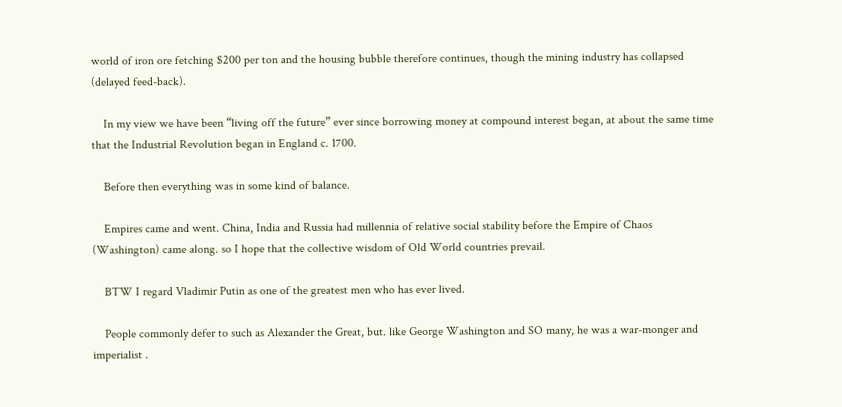world of iron ore fetching $200 per ton and the housing bubble therefore continues, though the mining industry has collapsed (delayed feed-back).

    In my view we have been “living off the future” ever since borrowing money at compound interest began, at about the same time that the Industrial Revolution began in England c. 1700.

    Before then everything was in some kind of balance.

    Empires came and went. China, India and Russia had millennia of relative social stability before the Empire of Chaos (Washington) came along. so I hope that the collective wisdom of Old World countries prevail.

    BTW I regard Vladimir Putin as one of the greatest men who has ever lived.

    People commonly defer to such as Alexander the Great, but. like George Washington and SO many, he was a war-monger and imperialist .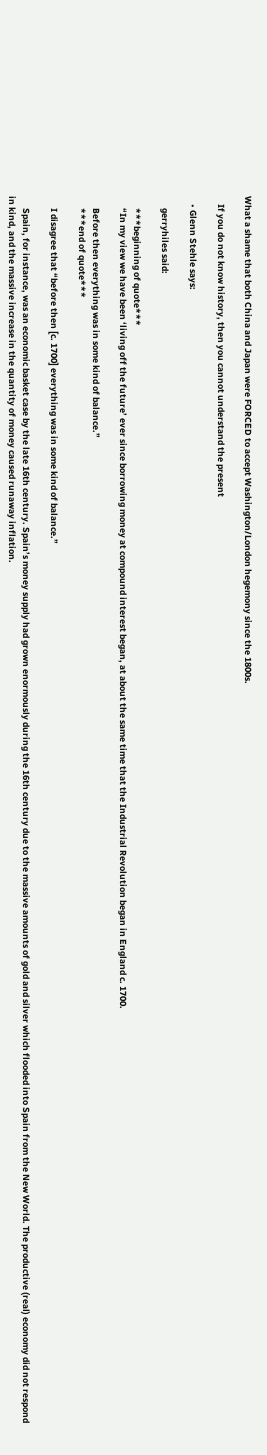What a shame that both China and Japan were FORCED to accept Washington/London hegemony since the 1800s.

    If you do not know history, then you cannot understand the present

    • Glenn Stehle says:

      gerryhiles said:

      ***beginning of quote***
      “In my view we have been ‘living off the future’ ever since borrowing money at compound interest began, at about the same time that the Industrial Revolution began in England c. 1700.

      Before then everything was in some kind of balance.”
      ***end of quote***

      I disagree that “before then [c. 1700] everything was in some kind of balance.”

      Spain, for instance, was an economic basket case by the late 16th century. Spain’s money supply had grown enormously during the 16th century due to the massive amounts of gold and silver which flooded into Spain from the New World. The productive (real) economy did not respond in kind, and the massive increase in the quantity of money caused runaway inflation.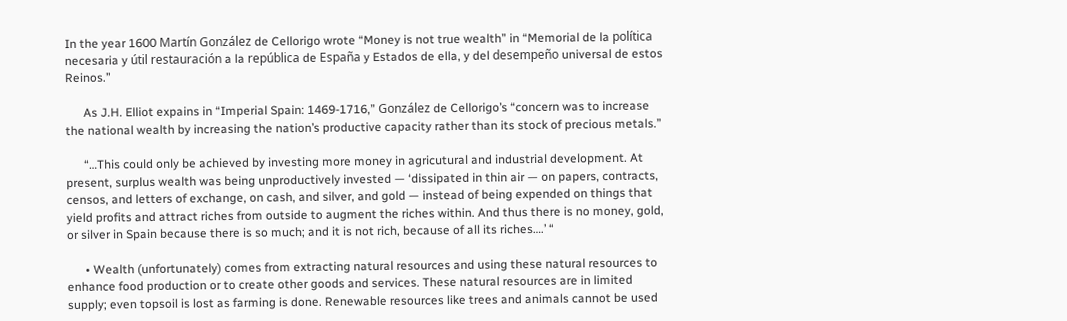In the year 1600 Martín González de Cellorigo wrote “Money is not true wealth” in “Memorial de la política necesaria y útil restauración a la república de España y Estados de ella, y del desempeño universal de estos Reinos.”

      As J.H. Elliot expains in “Imperial Spain: 1469-1716,” González de Cellorigo’s “concern was to increase the national wealth by increasing the nation’s productive capacity rather than its stock of precious metals.”

      “…This could only be achieved by investing more money in agricutural and industrial development. At present, surplus wealth was being unproductively invested — ‘dissipated in thin air — on papers, contracts, censos, and letters of exchange, on cash, and silver, and gold — instead of being expended on things that yield profits and attract riches from outside to augment the riches within. And thus there is no money, gold, or silver in Spain because there is so much; and it is not rich, because of all its riches….’ “

      • Wealth (unfortunately) comes from extracting natural resources and using these natural resources to enhance food production or to create other goods and services. These natural resources are in limited supply; even topsoil is lost as farming is done. Renewable resources like trees and animals cannot be used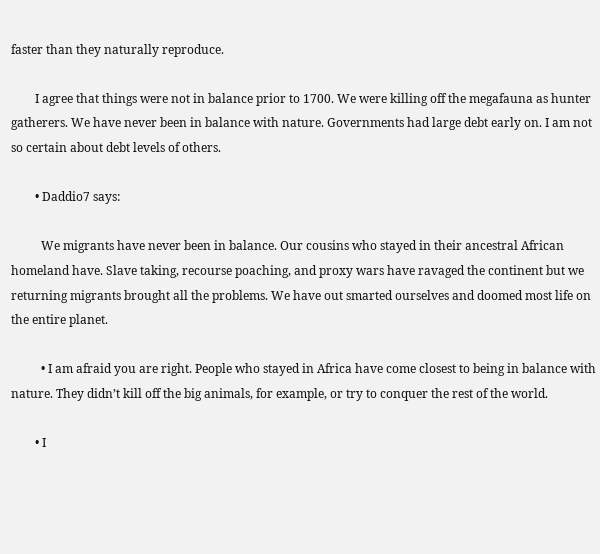faster than they naturally reproduce.

        I agree that things were not in balance prior to 1700. We were killing off the megafauna as hunter gatherers. We have never been in balance with nature. Governments had large debt early on. I am not so certain about debt levels of others.

        • Daddio7 says:

          We migrants have never been in balance. Our cousins who stayed in their ancestral African homeland have. Slave taking, recourse poaching, and proxy wars have ravaged the continent but we returning migrants brought all the problems. We have out smarted ourselves and doomed most life on the entire planet.

          • I am afraid you are right. People who stayed in Africa have come closest to being in balance with nature. They didn’t kill off the big animals, for example, or try to conquer the rest of the world.

        • I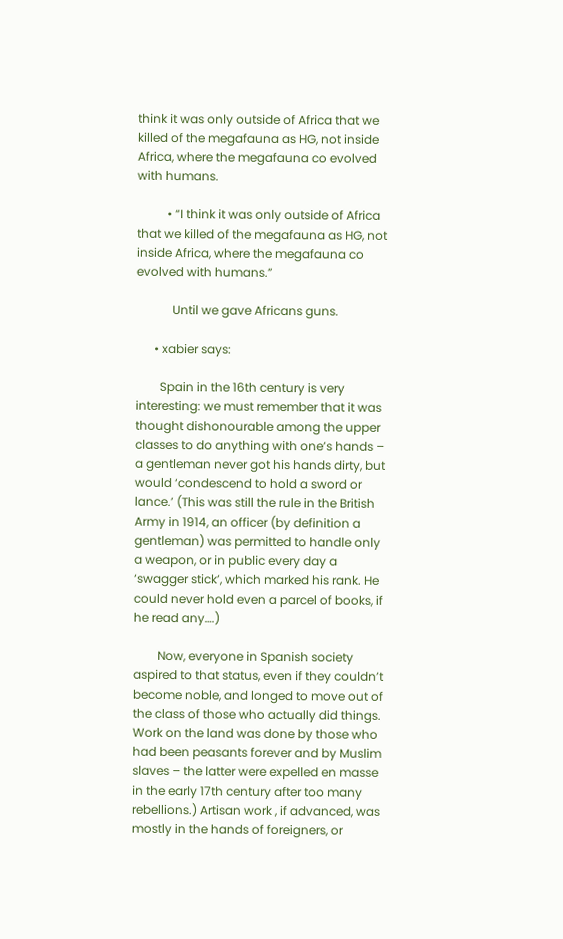think it was only outside of Africa that we killed of the megafauna as HG, not inside Africa, where the megafauna co evolved with humans.

          • “I think it was only outside of Africa that we killed of the megafauna as HG, not inside Africa, where the megafauna co evolved with humans.”

            Until we gave Africans guns.

      • xabier says:

        Spain in the 16th century is very interesting: we must remember that it was thought dishonourable among the upper classes to do anything with one’s hands – a gentleman never got his hands dirty, but would ‘condescend to hold a sword or lance.’ (This was still the rule in the British Army in 1914, an officer (by definition a gentleman) was permitted to handle only a weapon, or in public every day a ‘swagger stick’, which marked his rank. He could never hold even a parcel of books, if he read any….)

        Now, everyone in Spanish society aspired to that status, even if they couldn’t become noble, and longed to move out of the class of those who actually did things. Work on the land was done by those who had been peasants forever and by Muslim slaves – the latter were expelled en masse in the early 17th century after too many rebellions.) Artisan work , if advanced, was mostly in the hands of foreigners, or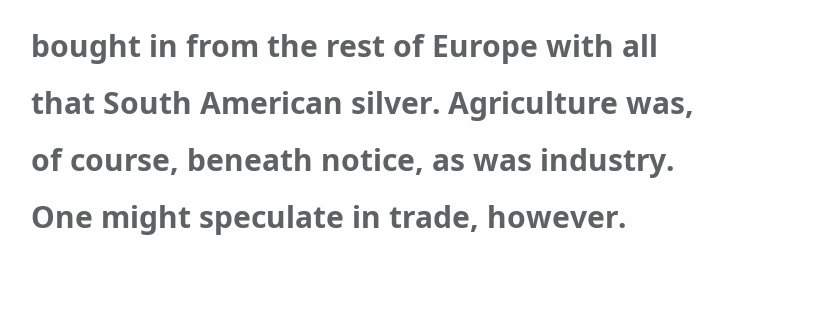bought in from the rest of Europe with all that South American silver. Agriculture was, of course, beneath notice, as was industry. One might speculate in trade, however.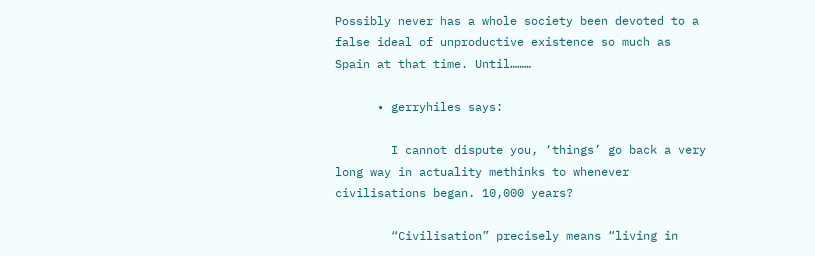Possibly never has a whole society been devoted to a false ideal of unproductive existence so much as Spain at that time. Until………

      • gerryhiles says:

        I cannot dispute you, ‘things’ go back a very long way in actuality methinks to whenever civilisations began. 10,000 years?

        “Civilisation” precisely means “living in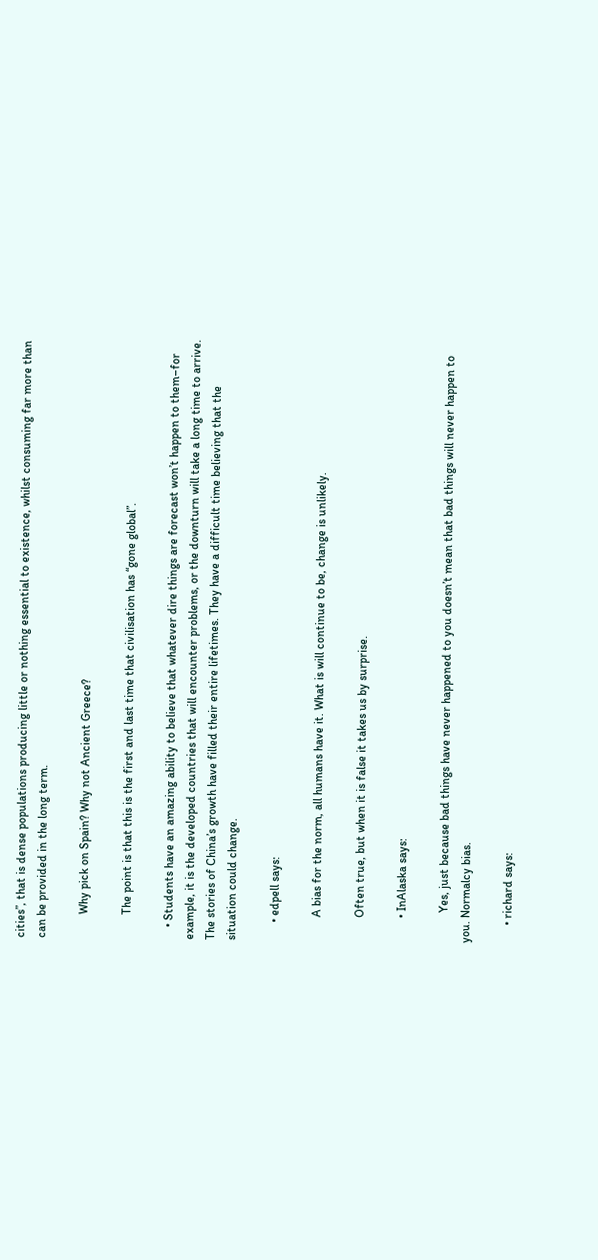cities”, that is dense populations producing little or nothing essential to existence, whilst consuming far more than can be provided in the long term.

        Why pick on Spain? Why not Ancient Greece?

        The point is that this is the first and last time that civilisation has “gone global”.

    • Students have an amazing ability to believe that whatever dire things are forecast won’t happen to them–for example, it is the developed countries that will encounter problems, or the downturn will take a long time to arrive. The stories of China’s growth have filled their entire lifetimes. They have a difficult time believing that the situation could change.

      • edpell says:

        A bias for the norm, all humans have it. What is will continue to be, change is unlikely.

        Often true, but when it is false it takes us by surprise.

        • InAlaska says:

          Yes, just because bad things have never happened to you doesn’t mean that bad things will never happen to you. Normalcy bias.

      • richard says: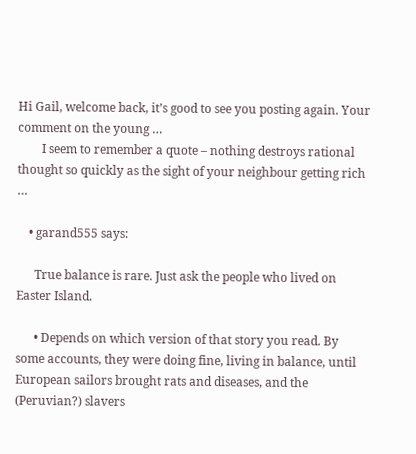Hi Gail, welcome back, it’s good to see you posting again. Your comment on the young …
        I seem to remember a quote – nothing destroys rational thought so quickly as the sight of your neighbour getting rich …

    • garand555 says:

      True balance is rare. Just ask the people who lived on Easter Island.

      • Depends on which version of that story you read. By some accounts, they were doing fine, living in balance, until European sailors brought rats and diseases, and the (Peruvian?) slavers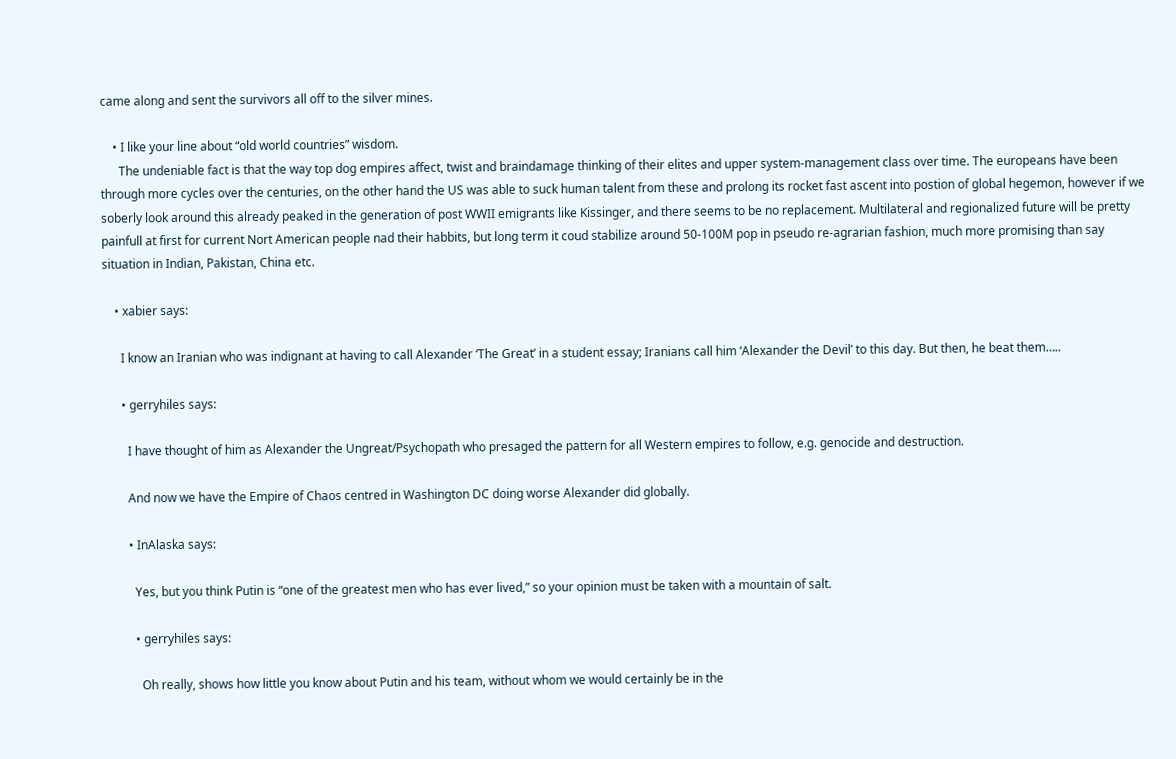came along and sent the survivors all off to the silver mines.

    • I like your line about “old world countries” wisdom.
      The undeniable fact is that the way top dog empires affect, twist and braindamage thinking of their elites and upper system-management class over time. The europeans have been through more cycles over the centuries, on the other hand the US was able to suck human talent from these and prolong its rocket fast ascent into postion of global hegemon, however if we soberly look around this already peaked in the generation of post WWII emigrants like Kissinger, and there seems to be no replacement. Multilateral and regionalized future will be pretty painfull at first for current Nort American people nad their habbits, but long term it coud stabilize around 50-100M pop in pseudo re-agrarian fashion, much more promising than say situation in Indian, Pakistan, China etc.

    • xabier says:

      I know an Iranian who was indignant at having to call Alexander ‘The Great’ in a student essay; Iranians call him ‘Alexander the Devil’ to this day. But then, he beat them…..

      • gerryhiles says:

        I have thought of him as Alexander the Ungreat/Psychopath who presaged the pattern for all Western empires to follow, e.g. genocide and destruction.

        And now we have the Empire of Chaos centred in Washington DC doing worse Alexander did globally.

        • InAlaska says:

          Yes, but you think Putin is “one of the greatest men who has ever lived,” so your opinion must be taken with a mountain of salt.

          • gerryhiles says:

            Oh really, shows how little you know about Putin and his team, without whom we would certainly be in the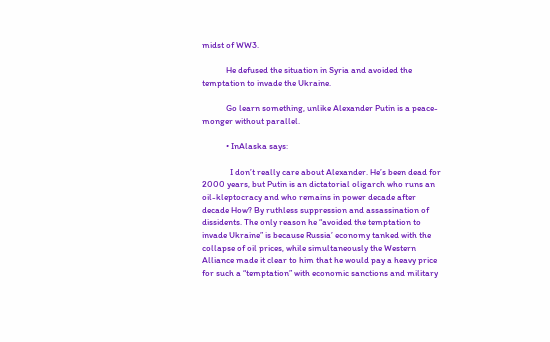midst of WW3.

            He defused the situation in Syria and avoided the temptation to invade the Ukraine.

            Go learn something, unlike Alexander Putin is a peace-monger without parallel.

            • InAlaska says:

              I don’t really care about Alexander. He’s been dead for 2000 years, but Putin is an dictatorial oligarch who runs an oil-kleptocracy and who remains in power decade after decade How? By ruthless suppression and assassination of dissidents. The only reason he “avoided the temptation to invade Ukraine” is because Russia’ economy tanked with the collapse of oil prices, while simultaneously the Western Alliance made it clear to him that he would pay a heavy price for such a “temptation” with economic sanctions and military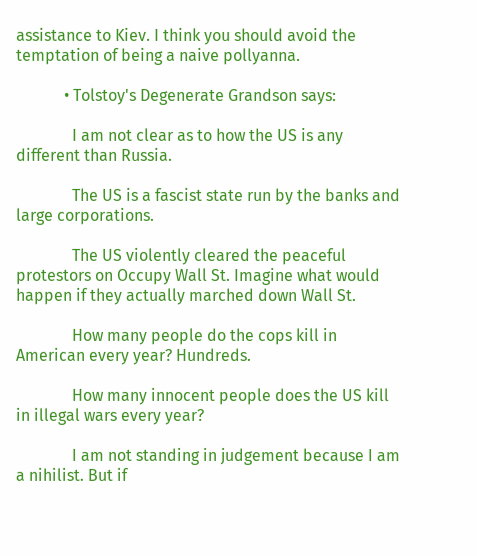assistance to Kiev. I think you should avoid the temptation of being a naive pollyanna.

            • Tolstoy's Degenerate Grandson says:

              I am not clear as to how the US is any different than Russia.

              The US is a fascist state run by the banks and large corporations.

              The US violently cleared the peaceful protestors on Occupy Wall St. Imagine what would happen if they actually marched down Wall St.

              How many people do the cops kill in American every year? Hundreds.

              How many innocent people does the US kill in illegal wars every year?

              I am not standing in judgement because I am a nihilist. But if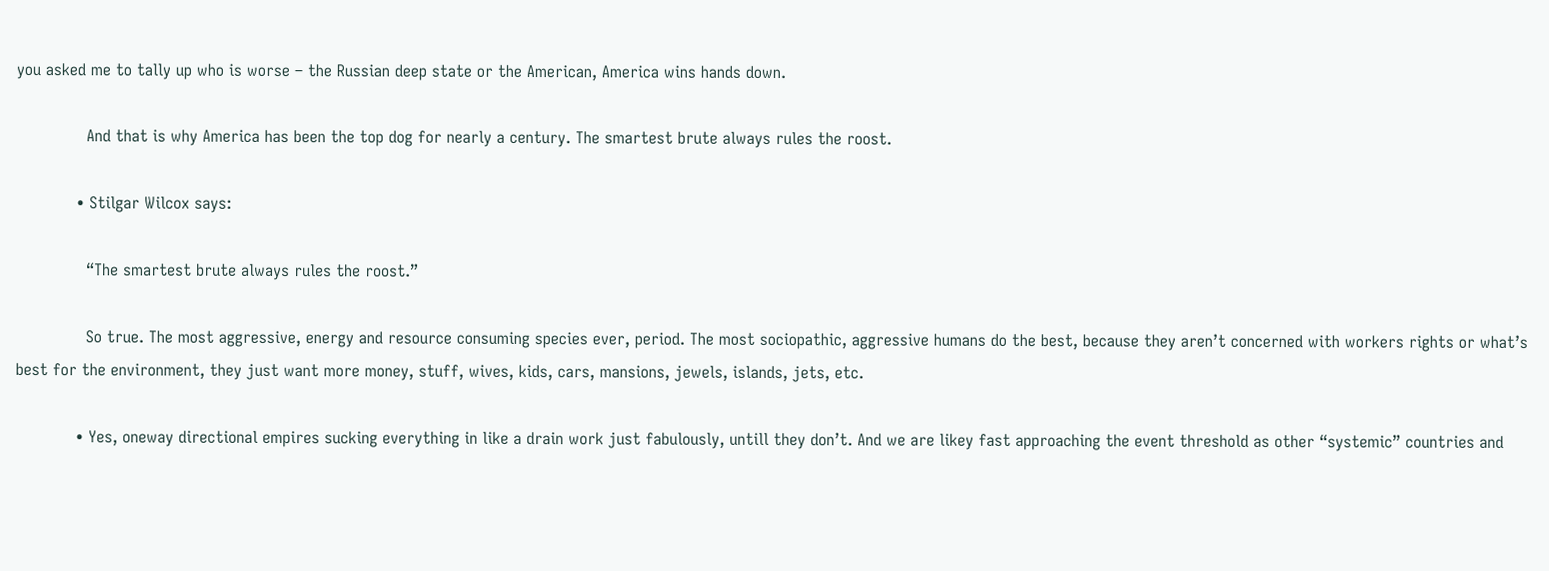you asked me to tally up who is worse – the Russian deep state or the American, America wins hands down.

              And that is why America has been the top dog for nearly a century. The smartest brute always rules the roost.

            • Stilgar Wilcox says:

              “The smartest brute always rules the roost.”

              So true. The most aggressive, energy and resource consuming species ever, period. The most sociopathic, aggressive humans do the best, because they aren’t concerned with workers rights or what’s best for the environment, they just want more money, stuff, wives, kids, cars, mansions, jewels, islands, jets, etc.

            • Yes, oneway directional empires sucking everything in like a drain work just fabulously, untill they don’t. And we are likey fast approaching the event threshold as other “systemic” countries and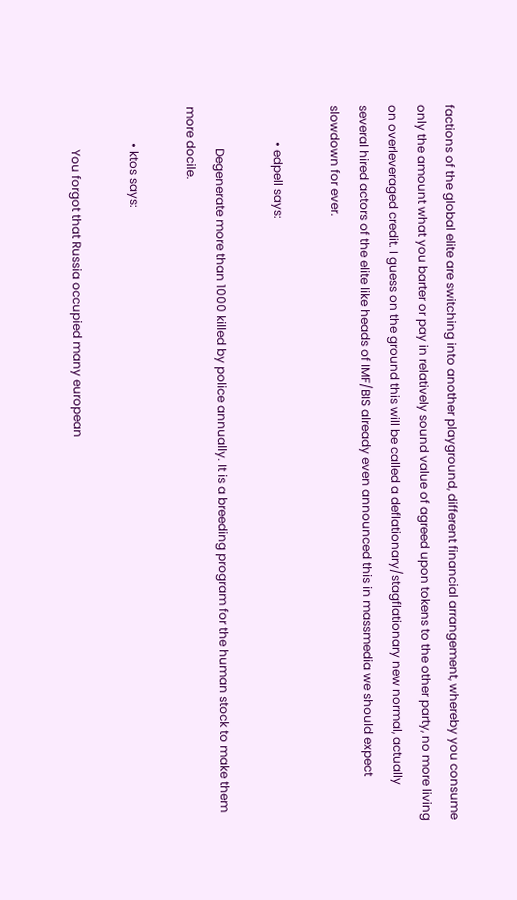factions of the global elite are switching into another playground, different financial arrangement, whereby you consume only the amount what you barter or pay in relatively sound value of agreed upon tokens to the other party, no more living on overleveraged credit. I guess on the ground this will be called a deflationary/stagflationary new normal, actually several hired actors of the elite like heads of IMF/BIS already even announced this in massmedia we should expect slowdown for ever.

            • edpell says:

              Degenerate more than 1000 killed by police annually. It is a breeding program for the human stock to make them more docile.

            • ktos says:

              You forgot that Russia occupied many european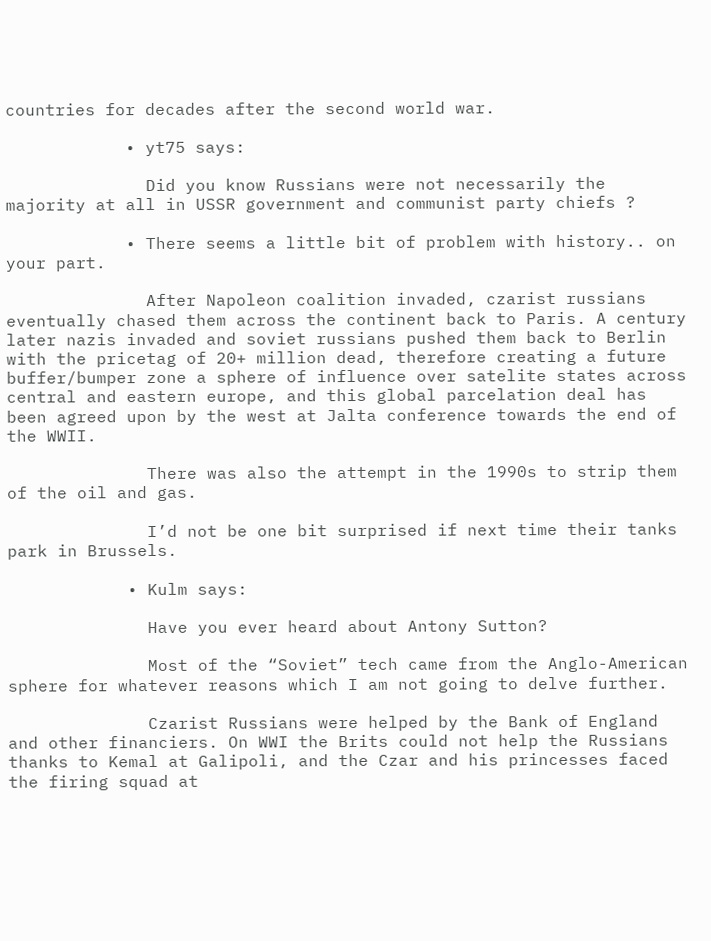countries for decades after the second world war.

            • yt75 says:

              Did you know Russians were not necessarily the majority at all in USSR government and communist party chiefs ?

            • There seems a little bit of problem with history.. on your part.

              After Napoleon coalition invaded, czarist russians eventually chased them across the continent back to Paris. A century later nazis invaded and soviet russians pushed them back to Berlin with the pricetag of 20+ million dead, therefore creating a future buffer/bumper zone a sphere of influence over satelite states across central and eastern europe, and this global parcelation deal has been agreed upon by the west at Jalta conference towards the end of the WWII.

              There was also the attempt in the 1990s to strip them of the oil and gas.

              I’d not be one bit surprised if next time their tanks park in Brussels.

            • Kulm says:

              Have you ever heard about Antony Sutton?

              Most of the “Soviet” tech came from the Anglo-American sphere for whatever reasons which I am not going to delve further.

              Czarist Russians were helped by the Bank of England and other financiers. On WWI the Brits could not help the Russians thanks to Kemal at Galipoli, and the Czar and his princesses faced the firing squad at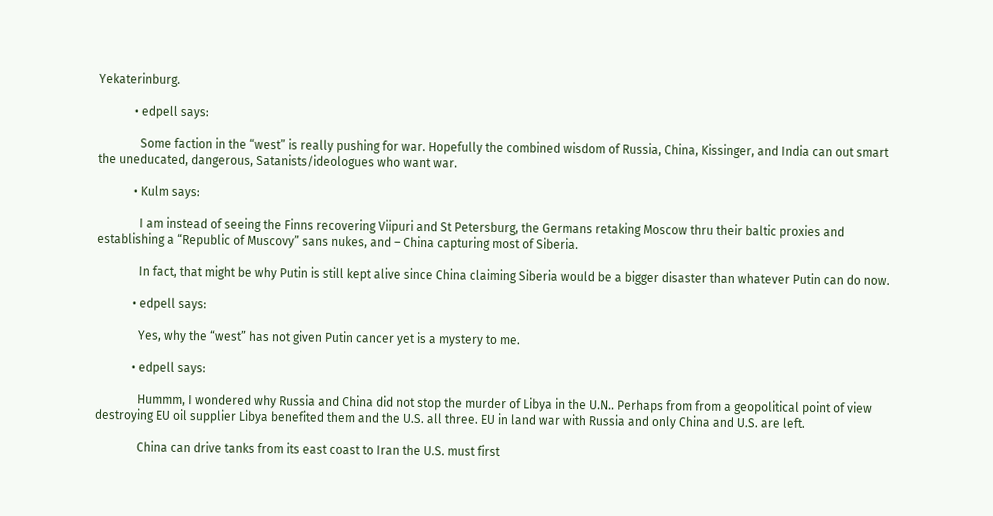Yekaterinburg.

            • edpell says:

              Some faction in the “west” is really pushing for war. Hopefully the combined wisdom of Russia, China, Kissinger, and India can out smart the uneducated, dangerous, Satanists/ideologues who want war.

            • Kulm says:

              I am instead of seeing the Finns recovering Viipuri and St Petersburg, the Germans retaking Moscow thru their baltic proxies and establishing a “Republic of Muscovy” sans nukes, and – China capturing most of Siberia.

              In fact, that might be why Putin is still kept alive since China claiming Siberia would be a bigger disaster than whatever Putin can do now.

            • edpell says:

              Yes, why the “west” has not given Putin cancer yet is a mystery to me.

            • edpell says:

              Hummm, I wondered why Russia and China did not stop the murder of Libya in the U.N.. Perhaps from from a geopolitical point of view destroying EU oil supplier Libya benefited them and the U.S. all three. EU in land war with Russia and only China and U.S. are left.

              China can drive tanks from its east coast to Iran the U.S. must first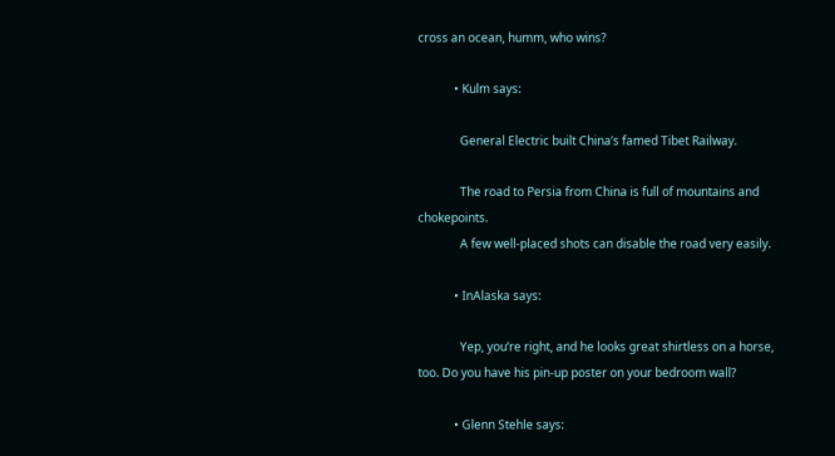cross an ocean, humm, who wins?

            • Kulm says:

              General Electric built China’s famed Tibet Railway.

              The road to Persia from China is full of mountains and chokepoints.
              A few well-placed shots can disable the road very easily.

            • InAlaska says:

              Yep, you’re right, and he looks great shirtless on a horse, too. Do you have his pin-up poster on your bedroom wall?

            • Glenn Stehle says: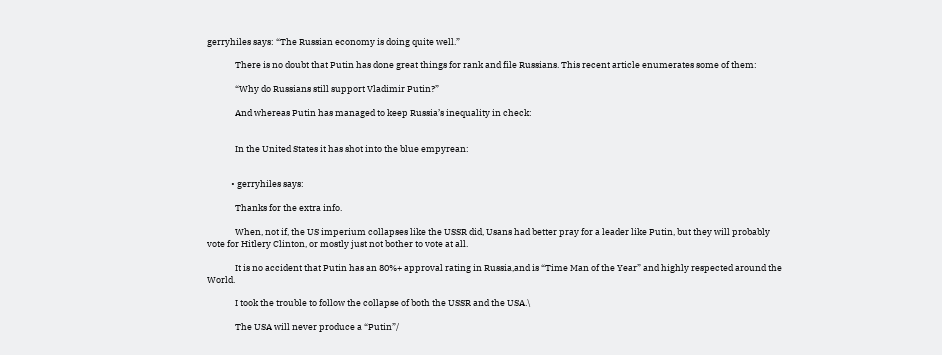gerryhiles says: “The Russian economy is doing quite well.”

              There is no doubt that Putin has done great things for rank and file Russians. This recent article enumerates some of them:

              “Why do Russians still support Vladimir Putin?”

              And whereas Putin has managed to keep Russia’s inequality in check:


              In the United States it has shot into the blue empyrean:


            • gerryhiles says:

              Thanks for the extra info.

              When, not if, the US imperium collapses like the USSR did, Usans had better pray for a leader like Putin, but they will probably vote for Hitlery Clinton, or mostly just not bother to vote at all.

              It is no accident that Putin has an 80%+ approval rating in Russia,and is “Time Man of the Year” and highly respected around the World.

              I took the trouble to follow the collapse of both the USSR and the USA.\

              The USA will never produce a “Putin”/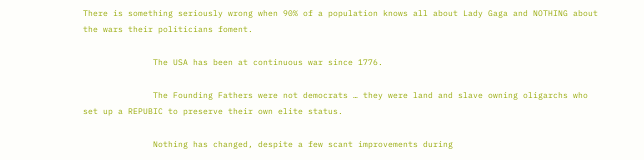There is something seriously wrong when 90% of a population knows all about Lady Gaga and NOTHING about the wars their politicians foment.

              The USA has been at continuous war since 1776.

              The Founding Fathers were not democrats … they were land and slave owning oligarchs who set up a REPUBIC to preserve their own elite status.

              Nothing has changed, despite a few scant improvements during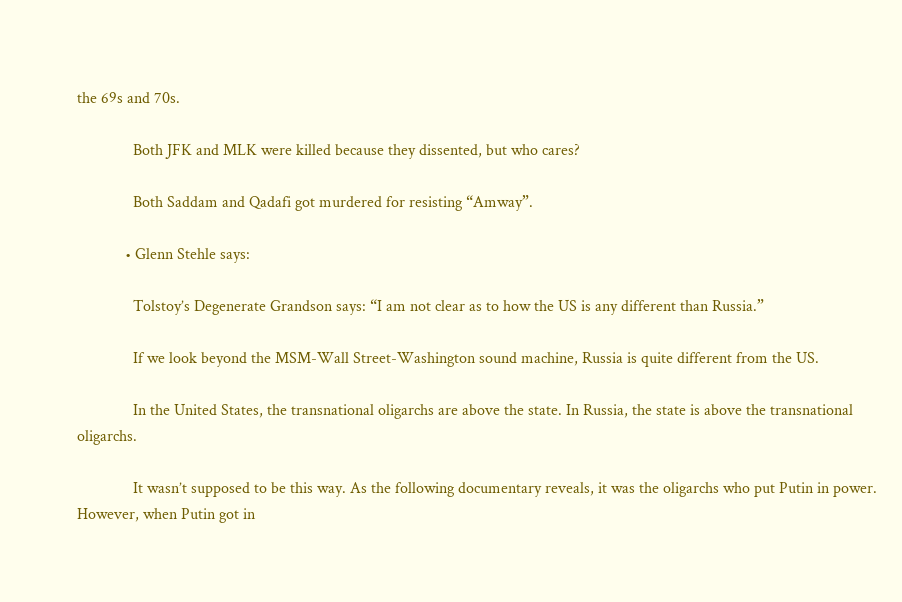the 69s and 70s.

              Both JFK and MLK were killed because they dissented, but who cares?

              Both Saddam and Qadafi got murdered for resisting “Amway”.

            • Glenn Stehle says:

              Tolstoy’s Degenerate Grandson says: “I am not clear as to how the US is any different than Russia.”

              If we look beyond the MSM-Wall Street-Washington sound machine, Russia is quite different from the US.

              In the United States, the transnational oligarchs are above the state. In Russia, the state is above the transnational oligarchs.

              It wasn’t supposed to be this way. As the following documentary reveals, it was the oligarchs who put Putin in power. However, when Putin got in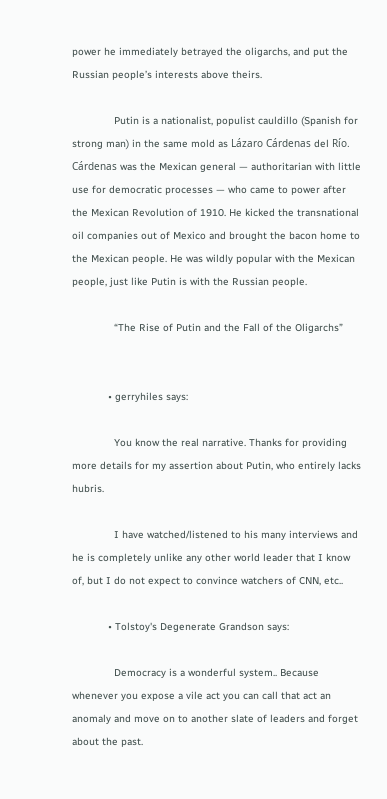power he immediately betrayed the oligarchs, and put the Russian people’s interests above theirs.

              Putin is a nationalist, populist cauldillo (Spanish for strong man) in the same mold as Lázaro Cárdenas del Río. Cárdenas was the Mexican general — authoritarian with little use for democratic processes — who came to power after the Mexican Revolution of 1910. He kicked the transnational oil companies out of Mexico and brought the bacon home to the Mexican people. He was wildly popular with the Mexican people, just like Putin is with the Russian people.

              “The Rise of Putin and the Fall of the Oligarchs”


            • gerryhiles says:

              You know the real narrative. Thanks for providing more details for my assertion about Putin, who entirely lacks hubris.

              I have watched/listened to his many interviews and he is completely unlike any other world leader that I know of, but I do not expect to convince watchers of CNN, etc..

            • Tolstoy's Degenerate Grandson says:

              Democracy is a wonderful system.. Because whenever you expose a vile act you can call that act an anomaly and move on to another slate of leaders and forget about the past.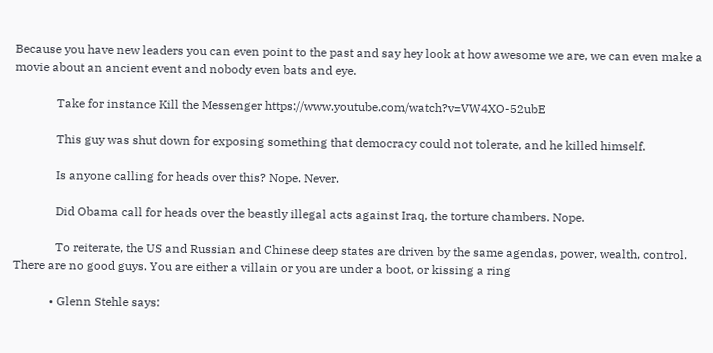Because you have new leaders you can even point to the past and say hey look at how awesome we are, we can even make a movie about an ancient event and nobody even bats and eye.

              Take for instance Kill the Messenger https://www.youtube.com/watch?v=VW4XO-52ubE

              This guy was shut down for exposing something that democracy could not tolerate, and he killed himself.

              Is anyone calling for heads over this? Nope. Never.

              Did Obama call for heads over the beastly illegal acts against Iraq, the torture chambers. Nope.

              To reiterate, the US and Russian and Chinese deep states are driven by the same agendas, power, wealth, control. There are no good guys. You are either a villain or you are under a boot, or kissing a ring

            • Glenn Stehle says: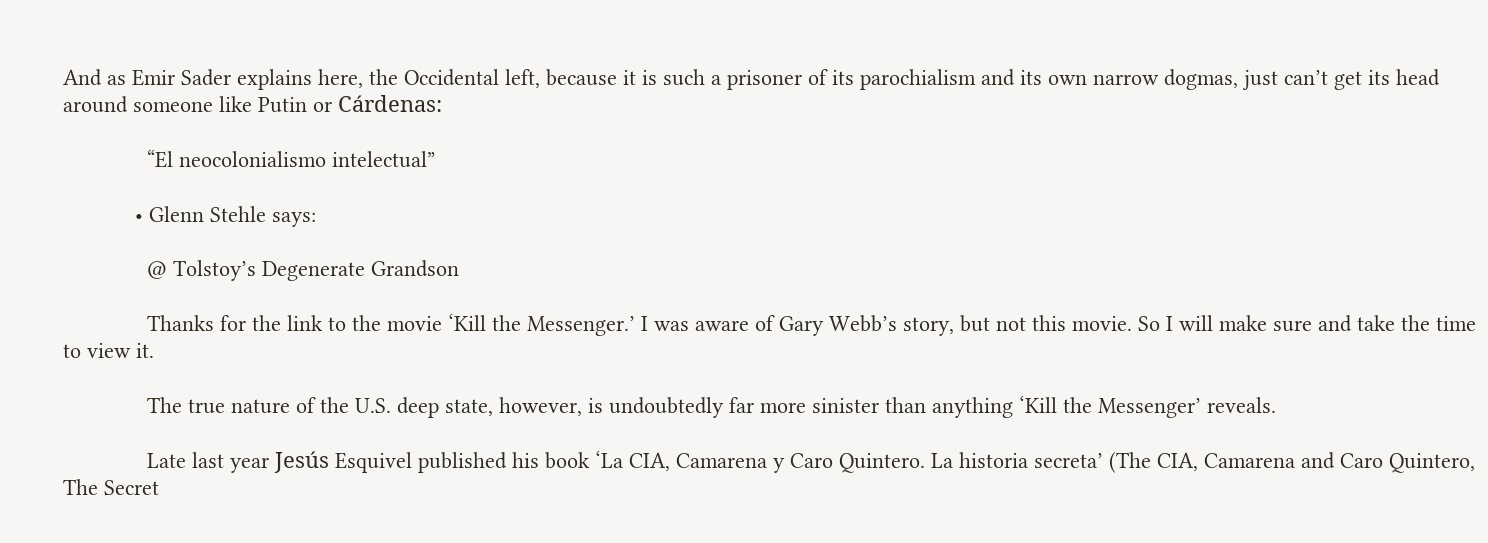And as Emir Sader explains here, the Occidental left, because it is such a prisoner of its parochialism and its own narrow dogmas, just can’t get its head around someone like Putin or Cárdenas:

              “El neocolonialismo intelectual”

            • Glenn Stehle says:

              @ Tolstoy’s Degenerate Grandson

              Thanks for the link to the movie ‘Kill the Messenger.’ I was aware of Gary Webb’s story, but not this movie. So I will make sure and take the time to view it.

              The true nature of the U.S. deep state, however, is undoubtedly far more sinister than anything ‘Kill the Messenger’ reveals.

              Late last year Jesús Esquivel published his book ‘La CIA, Camarena y Caro Quintero. La historia secreta’ (The CIA, Camarena and Caro Quintero, The Secret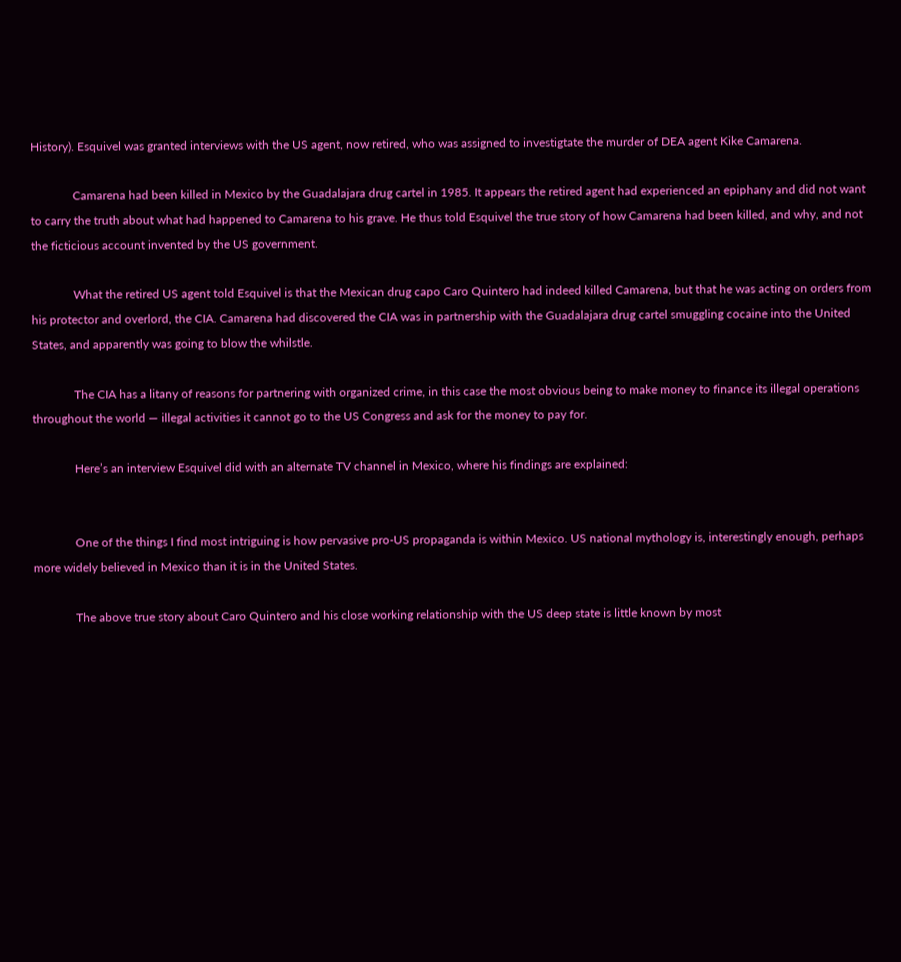History). Esquivel was granted interviews with the US agent, now retired, who was assigned to investigtate the murder of DEA agent Kike Camarena.

              Camarena had been killed in Mexico by the Guadalajara drug cartel in 1985. It appears the retired agent had experienced an epiphany and did not want to carry the truth about what had happened to Camarena to his grave. He thus told Esquivel the true story of how Camarena had been killed, and why, and not the ficticious account invented by the US government.

              What the retired US agent told Esquivel is that the Mexican drug capo Caro Quintero had indeed killed Camarena, but that he was acting on orders from his protector and overlord, the CIA. Camarena had discovered the CIA was in partnership with the Guadalajara drug cartel smuggling cocaine into the United States, and apparently was going to blow the whilstle.

              The CIA has a litany of reasons for partnering with organized crime, in this case the most obvious being to make money to finance its illegal operations throughout the world — illegal activities it cannot go to the US Congress and ask for the money to pay for.

              Here’s an interview Esquivel did with an alternate TV channel in Mexico, where his findings are explained:


              One of the things I find most intriguing is how pervasive pro-US propaganda is within Mexico. US national mythology is, interestingly enough, perhaps more widely believed in Mexico than it is in the United States.

              The above true story about Caro Quintero and his close working relationship with the US deep state is little known by most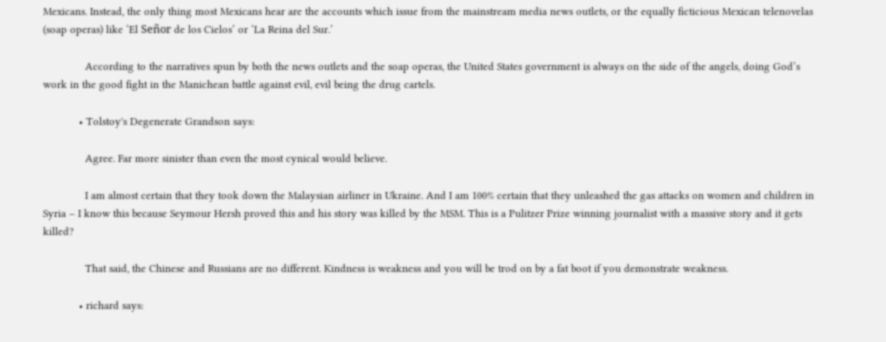Mexicans. Instead, the only thing most Mexicans hear are the accounts which issue from the mainstream media news outlets, or the equally ficticious Mexican telenovelas (soap operas) like ‘El Señor de los Cielos’ or ‘La Reina del Sur.’

              According to the narratives spun by both the news outlets and the soap operas, the United States government is always on the side of the angels, doing God’s work in the good fight in the Manichean battle against evil, evil being the drug cartels.

            • Tolstoy's Degenerate Grandson says:

              Agree. Far more sinister than even the most cynical would believe.

              I am almost certain that they took down the Malaysian airliner in Ukraine. And I am 100% certain that they unleashed the gas attacks on women and children in Syria – I know this because Seymour Hersh proved this and his story was killed by the MSM. This is a Pulitzer Prize winning journalist with a massive story and it gets killed?

              That said, the Chinese and Russians are no different. Kindness is weakness and you will be trod on by a fat boot if you demonstrate weakness.

            • richard says: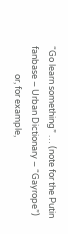“Go learn something” … (note for the Putin fanbase – Urban Dictionary – “Gayrope”)
              or, for example,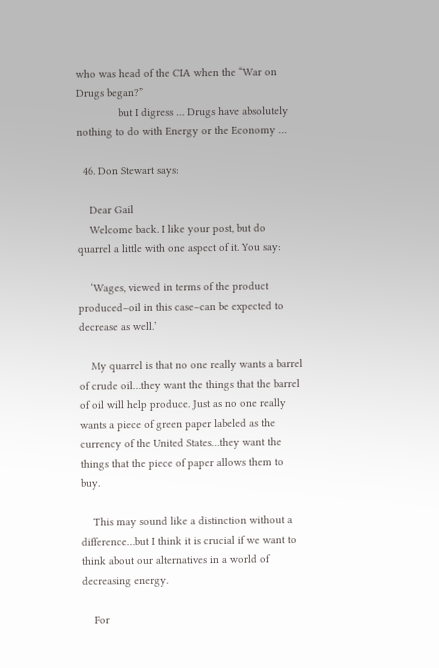who was head of the CIA when the “War on Drugs began?”
              but I digress … Drugs have absolutely nothing to do with Energy or the Economy …

  46. Don Stewart says:

    Dear Gail
    Welcome back. I like your post, but do quarrel a little with one aspect of it. You say:

    ‘Wages, viewed in terms of the product produced–oil in this case–can be expected to decrease as well.’

    My quarrel is that no one really wants a barrel of crude oil…they want the things that the barrel of oil will help produce. Just as no one really wants a piece of green paper labeled as the currency of the United States…they want the things that the piece of paper allows them to buy.

    This may sound like a distinction without a difference…but I think it is crucial if we want to think about our alternatives in a world of decreasing energy.

    For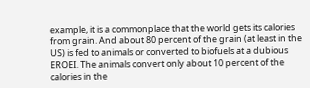example, it is a commonplace that the world gets its calories from grain. And about 80 percent of the grain (at least in the US) is fed to animals or converted to biofuels at a dubious EROEI. The animals convert only about 10 percent of the calories in the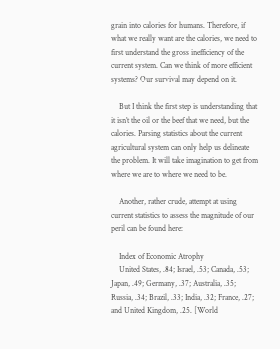grain into calories for humans. Therefore, if what we really want are the calories, we need to first understand the gross inefficiency of the current system. Can we think of more efficient systems? Our survival may depend on it.

    But I think the first step is understanding that it isn’t the oil or the beef that we need, but the calories. Parsing statistics about the current agricultural system can only help us delineate the problem. It will take imagination to get from where we are to where we need to be.

    Another, rather crude, attempt at using current statistics to assess the magnitude of our peril can be found here:

    Index of Economic Atrophy
    United States, .84; Israel, .53; Canada, .53; Japan, .49; Germany, .37; Australia, .35; Russia, .34; Brazil, .33; India, .32; France, .27; and United Kingdom, .25. [World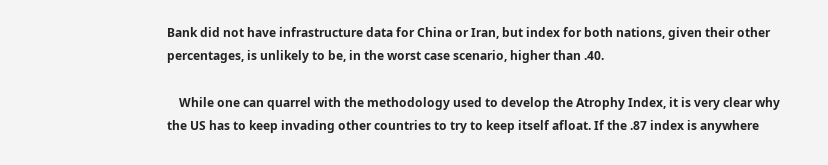Bank did not have infrastructure data for China or Iran, but index for both nations, given their other percentages, is unlikely to be, in the worst case scenario, higher than .40.

    While one can quarrel with the methodology used to develop the Atrophy Index, it is very clear why the US has to keep invading other countries to try to keep itself afloat. If the .87 index is anywhere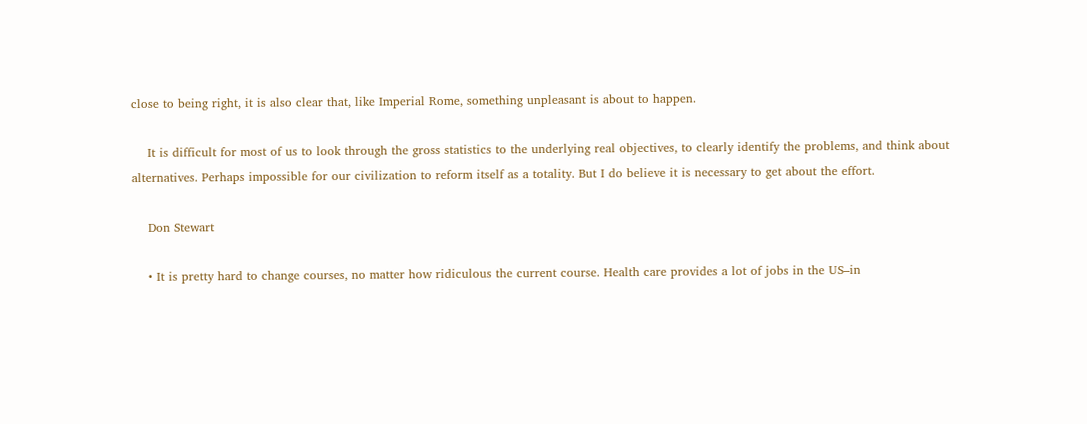close to being right, it is also clear that, like Imperial Rome, something unpleasant is about to happen.

    It is difficult for most of us to look through the gross statistics to the underlying real objectives, to clearly identify the problems, and think about alternatives. Perhaps impossible for our civilization to reform itself as a totality. But I do believe it is necessary to get about the effort.

    Don Stewart

    • It is pretty hard to change courses, no matter how ridiculous the current course. Health care provides a lot of jobs in the US–in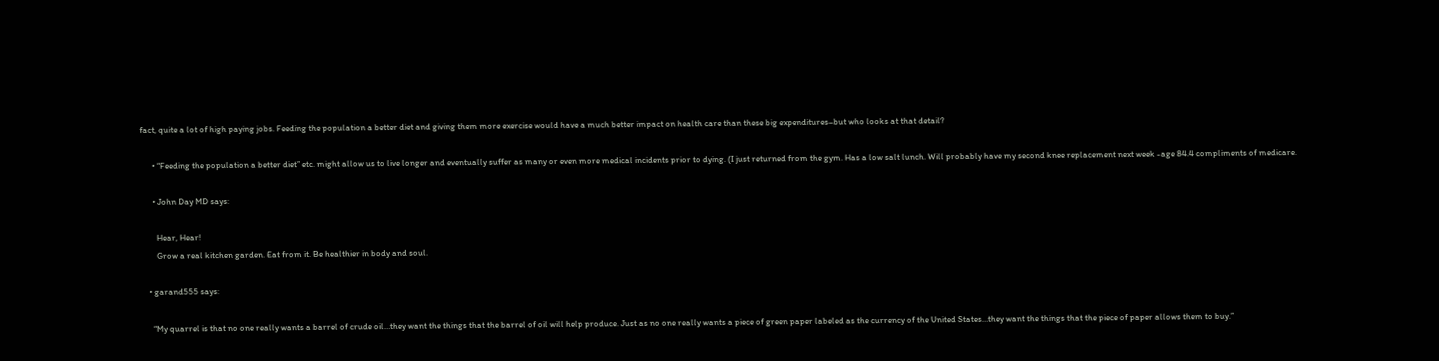fact, quite a lot of high paying jobs. Feeding the population a better diet and giving them more exercise would have a much better impact on health care than these big expenditures–but who looks at that detail?

      • “Feeding the population a better diet” etc. might allow us to live longer and eventually suffer as many or even more medical incidents prior to dying. (I just returned from the gym. Has a low salt lunch. Will probably have my second knee replacement next week -age 84.4 compliments of medicare.

      • John Day MD says:

        Hear, Hear!
        Grow a real kitchen garden. Eat from it. Be healthier in body and soul.

    • garand555 says:

      “My quarrel is that no one really wants a barrel of crude oil…they want the things that the barrel of oil will help produce. Just as no one really wants a piece of green paper labeled as the currency of the United States…they want the things that the piece of paper allows them to buy.”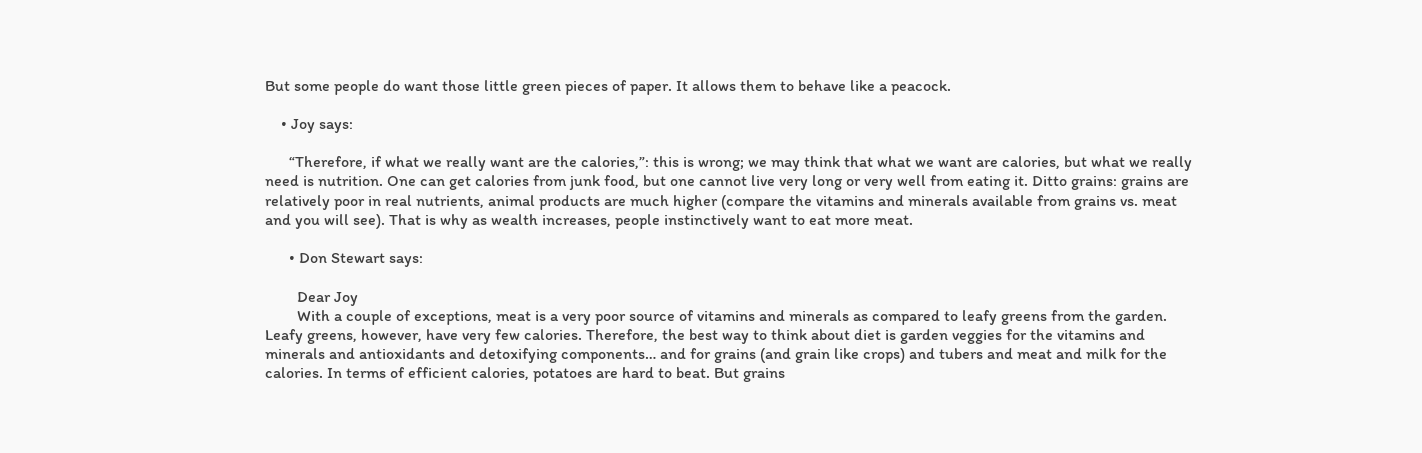But some people do want those little green pieces of paper. It allows them to behave like a peacock.

    • Joy says:

      “Therefore, if what we really want are the calories,”: this is wrong; we may think that what we want are calories, but what we really need is nutrition. One can get calories from junk food, but one cannot live very long or very well from eating it. Ditto grains: grains are relatively poor in real nutrients, animal products are much higher (compare the vitamins and minerals available from grains vs. meat and you will see). That is why as wealth increases, people instinctively want to eat more meat.

      • Don Stewart says:

        Dear Joy
        With a couple of exceptions, meat is a very poor source of vitamins and minerals as compared to leafy greens from the garden. Leafy greens, however, have very few calories. Therefore, the best way to think about diet is garden veggies for the vitamins and minerals and antioxidants and detoxifying components… and for grains (and grain like crops) and tubers and meat and milk for the calories. In terms of efficient calories, potatoes are hard to beat. But grains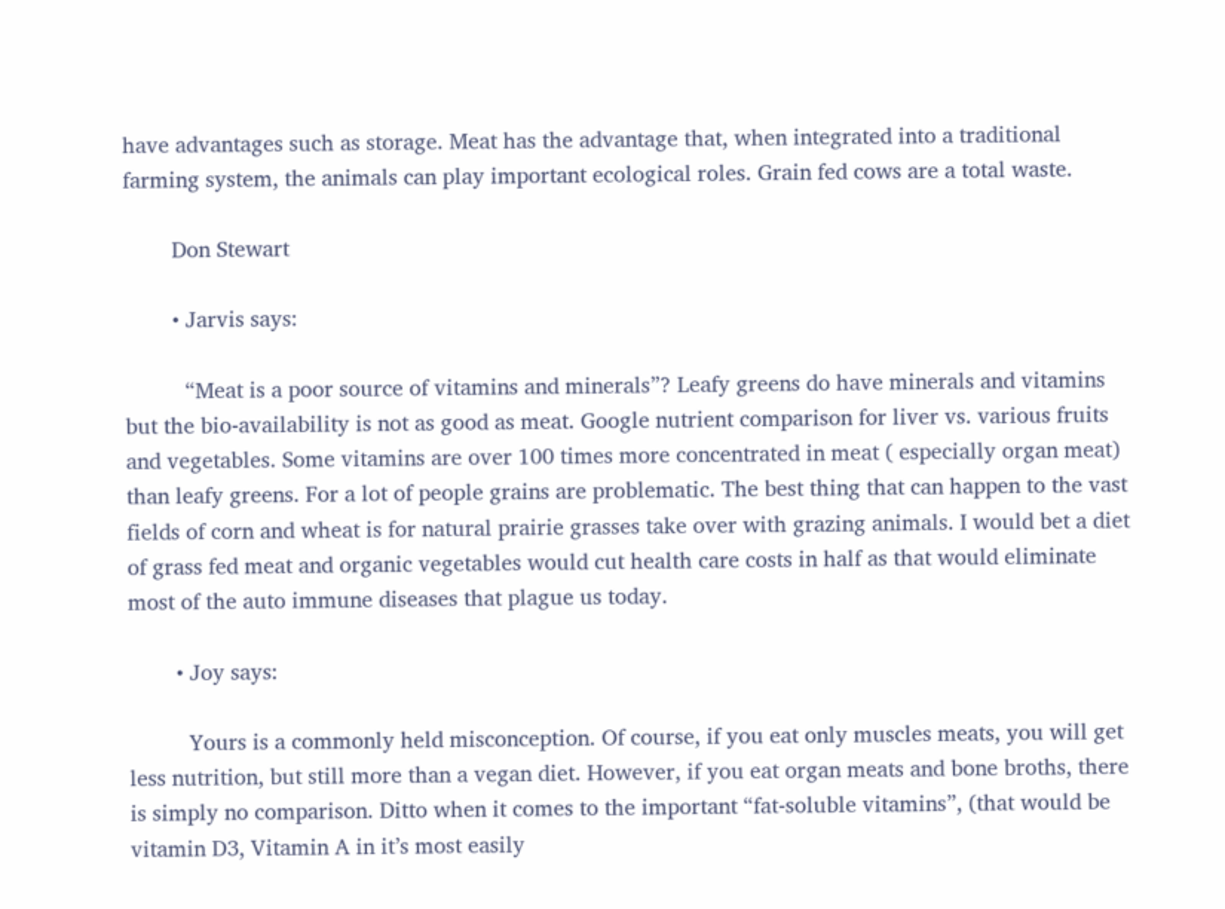have advantages such as storage. Meat has the advantage that, when integrated into a traditional farming system, the animals can play important ecological roles. Grain fed cows are a total waste.

        Don Stewart

        • Jarvis says:

          “Meat is a poor source of vitamins and minerals”? Leafy greens do have minerals and vitamins but the bio-availability is not as good as meat. Google nutrient comparison for liver vs. various fruits and vegetables. Some vitamins are over 100 times more concentrated in meat ( especially organ meat) than leafy greens. For a lot of people grains are problematic. The best thing that can happen to the vast fields of corn and wheat is for natural prairie grasses take over with grazing animals. I would bet a diet of grass fed meat and organic vegetables would cut health care costs in half as that would eliminate most of the auto immune diseases that plague us today.

        • Joy says:

          Yours is a commonly held misconception. Of course, if you eat only muscles meats, you will get less nutrition, but still more than a vegan diet. However, if you eat organ meats and bone broths, there is simply no comparison. Ditto when it comes to the important “fat-soluble vitamins”, (that would be vitamin D3, Vitamin A in it’s most easily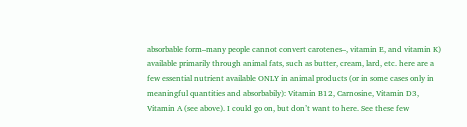absorbable form–many people cannot convert carotenes–, vitamin E, and vitamin K) available primarily through animal fats, such as butter, cream, lard, etc. here are a few essential nutrient available ONLY in animal products (or in some cases only in meaningful quantities and absorbabily): Vitamin B12, Carnosine, Vitamin D3, Vitamin A (see above). I could go on, but don’t want to here. See these few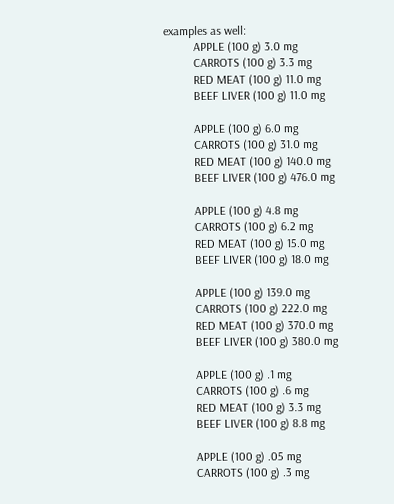examples as well:
          APPLE (100 g) 3.0 mg
          CARROTS (100 g) 3.3 mg
          RED MEAT (100 g) 11.0 mg
          BEEF LIVER (100 g) 11.0 mg

          APPLE (100 g) 6.0 mg
          CARROTS (100 g) 31.0 mg
          RED MEAT (100 g) 140.0 mg
          BEEF LIVER (100 g) 476.0 mg

          APPLE (100 g) 4.8 mg
          CARROTS (100 g) 6.2 mg
          RED MEAT (100 g) 15.0 mg
          BEEF LIVER (100 g) 18.0 mg

          APPLE (100 g) 139.0 mg
          CARROTS (100 g) 222.0 mg
          RED MEAT (100 g) 370.0 mg
          BEEF LIVER (100 g) 380.0 mg

          APPLE (100 g) .1 mg
          CARROTS (100 g) .6 mg
          RED MEAT (100 g) 3.3 mg
          BEEF LIVER (100 g) 8.8 mg

          APPLE (100 g) .05 mg
          CARROTS (100 g) .3 mg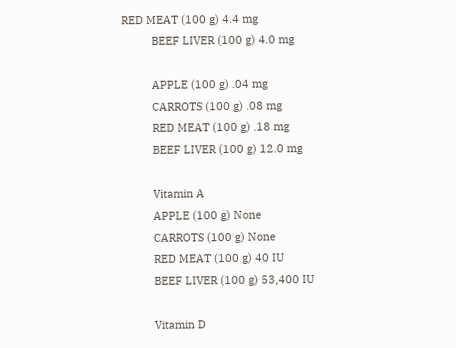RED MEAT (100 g) 4.4 mg
          BEEF LIVER (100 g) 4.0 mg

          APPLE (100 g) .04 mg
          CARROTS (100 g) .08 mg
          RED MEAT (100 g) .18 mg
          BEEF LIVER (100 g) 12.0 mg

          Vitamin A
          APPLE (100 g) None
          CARROTS (100 g) None
          RED MEAT (100 g) 40 IU
          BEEF LIVER (100 g) 53,400 IU

          Vitamin D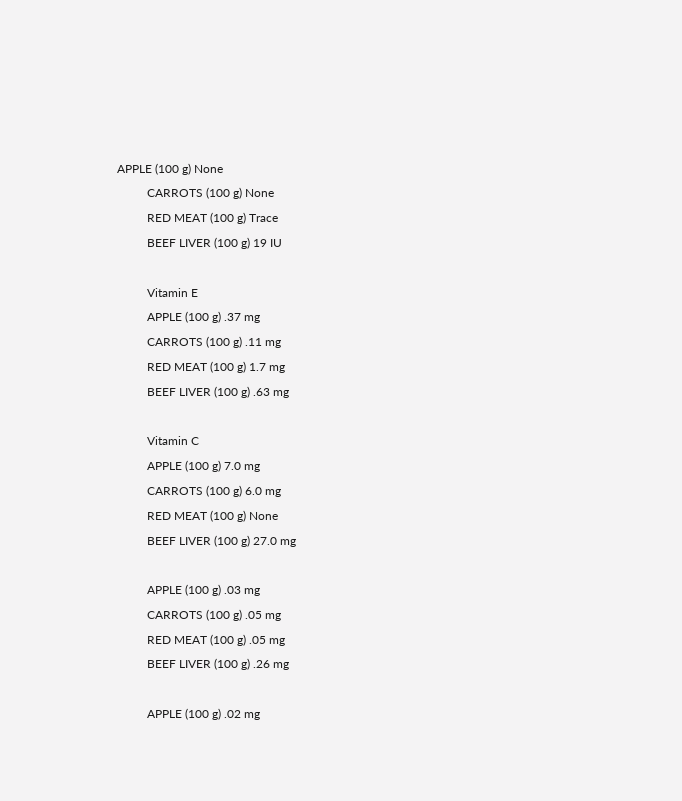APPLE (100 g) None
          CARROTS (100 g) None
          RED MEAT (100 g) Trace
          BEEF LIVER (100 g) 19 IU

          Vitamin E
          APPLE (100 g) .37 mg
          CARROTS (100 g) .11 mg
          RED MEAT (100 g) 1.7 mg
          BEEF LIVER (100 g) .63 mg

          Vitamin C
          APPLE (100 g) 7.0 mg
          CARROTS (100 g) 6.0 mg
          RED MEAT (100 g) None
          BEEF LIVER (100 g) 27.0 mg

          APPLE (100 g) .03 mg
          CARROTS (100 g) .05 mg
          RED MEAT (100 g) .05 mg
          BEEF LIVER (100 g) .26 mg

          APPLE (100 g) .02 mg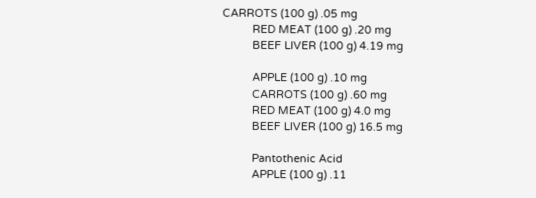CARROTS (100 g) .05 mg
          RED MEAT (100 g) .20 mg
          BEEF LIVER (100 g) 4.19 mg

          APPLE (100 g) .10 mg
          CARROTS (100 g) .60 mg
          RED MEAT (100 g) 4.0 mg
          BEEF LIVER (100 g) 16.5 mg

          Pantothenic Acid
          APPLE (100 g) .11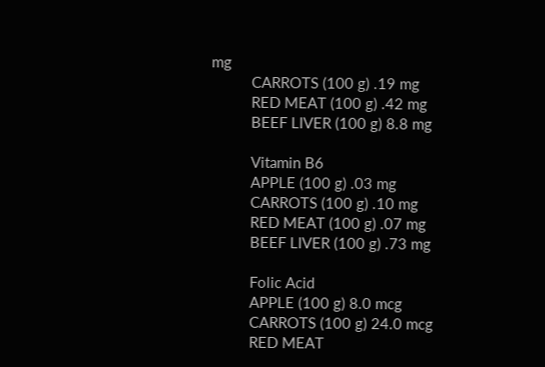mg
          CARROTS (100 g) .19 mg
          RED MEAT (100 g) .42 mg
          BEEF LIVER (100 g) 8.8 mg

          Vitamin B6
          APPLE (100 g) .03 mg
          CARROTS (100 g) .10 mg
          RED MEAT (100 g) .07 mg
          BEEF LIVER (100 g) .73 mg

          Folic Acid
          APPLE (100 g) 8.0 mcg
          CARROTS (100 g) 24.0 mcg
          RED MEAT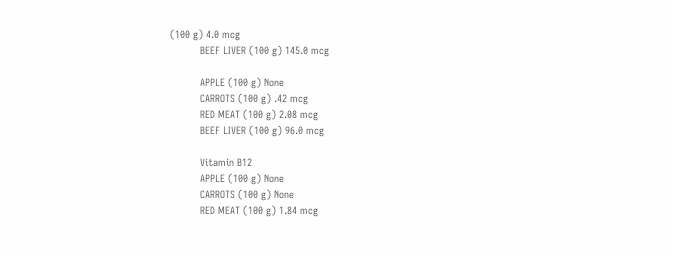(100 g) 4.0 mcg
          BEEF LIVER (100 g) 145.0 mcg

          APPLE (100 g) None
          CARROTS (100 g) .42 mcg
          RED MEAT (100 g) 2.08 mcg
          BEEF LIVER (100 g) 96.0 mcg

          Vitamin B12
          APPLE (100 g) None
          CARROTS (100 g) None
          RED MEAT (100 g) 1.84 mcg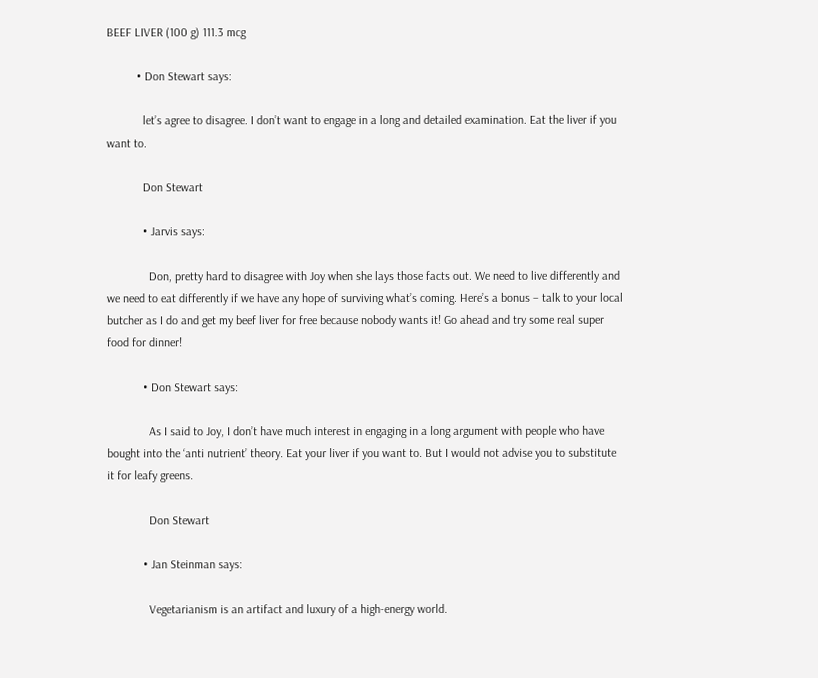BEEF LIVER (100 g) 111.3 mcg

          • Don Stewart says:

            let’s agree to disagree. I don’t want to engage in a long and detailed examination. Eat the liver if you want to.

            Don Stewart

            • Jarvis says:

              Don, pretty hard to disagree with Joy when she lays those facts out. We need to live differently and we need to eat differently if we have any hope of surviving what’s coming. Here’s a bonus – talk to your local butcher as I do and get my beef liver for free because nobody wants it! Go ahead and try some real super food for dinner!

            • Don Stewart says:

              As I said to Joy, I don’t have much interest in engaging in a long argument with people who have bought into the ‘anti nutrient’ theory. Eat your liver if you want to. But I would not advise you to substitute it for leafy greens.

              Don Stewart

            • Jan Steinman says:

              Vegetarianism is an artifact and luxury of a high-energy world.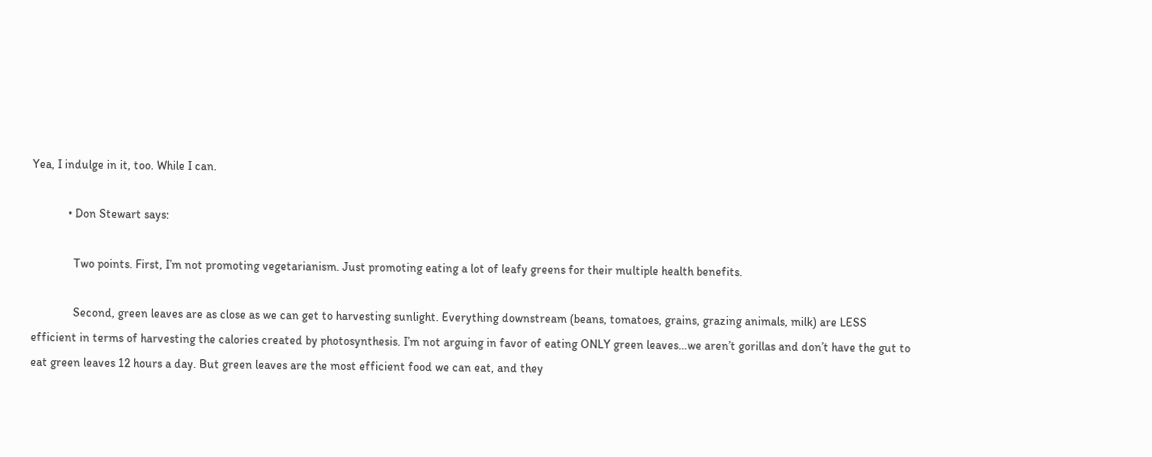Yea, I indulge in it, too. While I can.

            • Don Stewart says:

              Two points. First, I’m not promoting vegetarianism. Just promoting eating a lot of leafy greens for their multiple health benefits.

              Second, green leaves are as close as we can get to harvesting sunlight. Everything downstream (beans, tomatoes, grains, grazing animals, milk) are LESS efficient in terms of harvesting the calories created by photosynthesis. I’m not arguing in favor of eating ONLY green leaves…we aren’t gorillas and don’t have the gut to eat green leaves 12 hours a day. But green leaves are the most efficient food we can eat, and they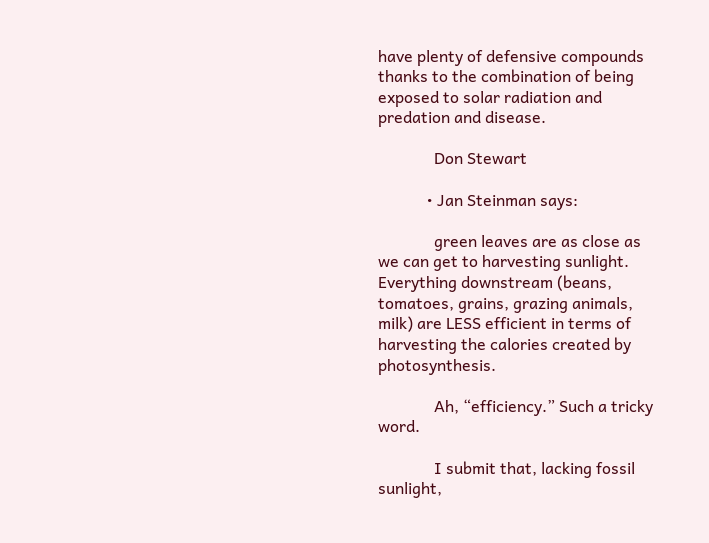have plenty of defensive compounds thanks to the combination of being exposed to solar radiation and predation and disease.

              Don Stewart

            • Jan Steinman says:

              green leaves are as close as we can get to harvesting sunlight. Everything downstream (beans, tomatoes, grains, grazing animals, milk) are LESS efficient in terms of harvesting the calories created by photosynthesis.

              Ah, “efficiency.” Such a tricky word.

              I submit that, lacking fossil sunlight,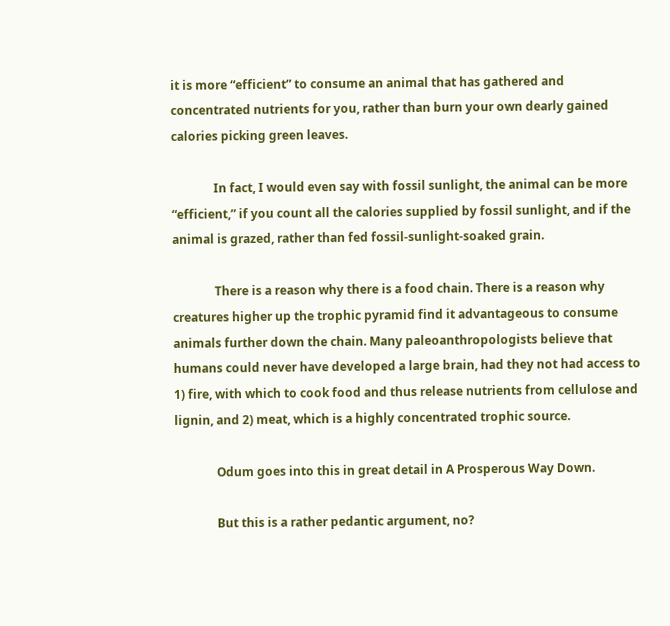it is more “efficient” to consume an animal that has gathered and concentrated nutrients for you, rather than burn your own dearly gained calories picking green leaves.

              In fact, I would even say with fossil sunlight, the animal can be more “efficient,” if you count all the calories supplied by fossil sunlight, and if the animal is grazed, rather than fed fossil-sunlight-soaked grain.

              There is a reason why there is a food chain. There is a reason why creatures higher up the trophic pyramid find it advantageous to consume animals further down the chain. Many paleoanthropologists believe that humans could never have developed a large brain, had they not had access to 1) fire, with which to cook food and thus release nutrients from cellulose and lignin, and 2) meat, which is a highly concentrated trophic source.

              Odum goes into this in great detail in A Prosperous Way Down.

              But this is a rather pedantic argument, no?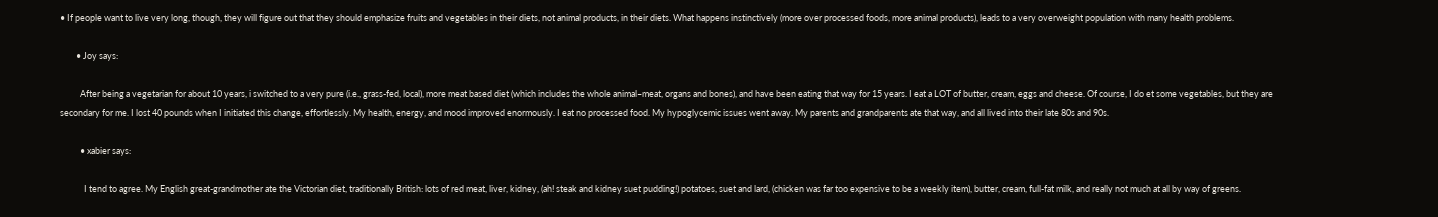• If people want to live very long, though, they will figure out that they should emphasize fruits and vegetables in their diets, not animal products, in their diets. What happens instinctively (more over processed foods, more animal products), leads to a very overweight population with many health problems.

        • Joy says:

          After being a vegetarian for about 10 years, i switched to a very pure (i.e., grass-fed, local), more meat based diet (which includes the whole animal–meat, organs and bones), and have been eating that way for 15 years. I eat a LOT of butter, cream, eggs and cheese. Of course, I do et some vegetables, but they are secondary for me. I lost 40 pounds when I initiated this change, effortlessly. My health, energy, and mood improved enormously. I eat no processed food. My hypoglycemic issues went away. My parents and grandparents ate that way, and all lived into their late 80s and 90s.

          • xabier says:

            I tend to agree. My English great-grandmother ate the Victorian diet, traditionally British: lots of red meat, liver, kidney, (ah! steak and kidney suet pudding!) potatoes, suet and lard, (chicken was far too expensive to be a weekly item), butter, cream, full-fat milk, and really not much at all by way of greens.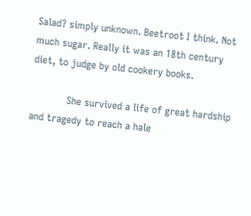Salad? simply unknown. Beetroot I think. Not much sugar. Really it was an 18th century diet, to judge by old cookery books.

            She survived a life of great hardship and tragedy to reach a hale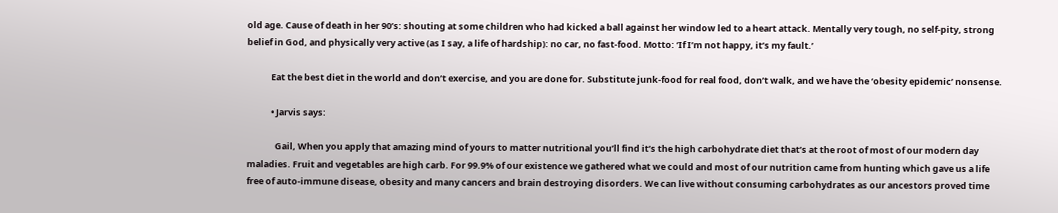old age. Cause of death in her 90’s: shouting at some children who had kicked a ball against her window led to a heart attack. Mentally very tough, no self-pity, strong belief in God, and physically very active (as I say, a life of hardship): no car, no fast-food. Motto: ‘If I’m not happy, it’s my fault.’

            Eat the best diet in the world and don’t exercise, and you are done for. Substitute junk-food for real food, don’t walk, and we have the ‘obesity epidemic’ nonsense.

            • Jarvis says:

              Gail, When you apply that amazing mind of yours to matter nutritional you’ll find it’s the high carbohydrate diet that’s at the root of most of our modern day maladies. Fruit and vegetables are high carb. For 99.9% of our existence we gathered what we could and most of our nutrition came from hunting which gave us a life free of auto-immune disease, obesity and many cancers and brain destroying disorders. We can live without consuming carbohydrates as our ancestors proved time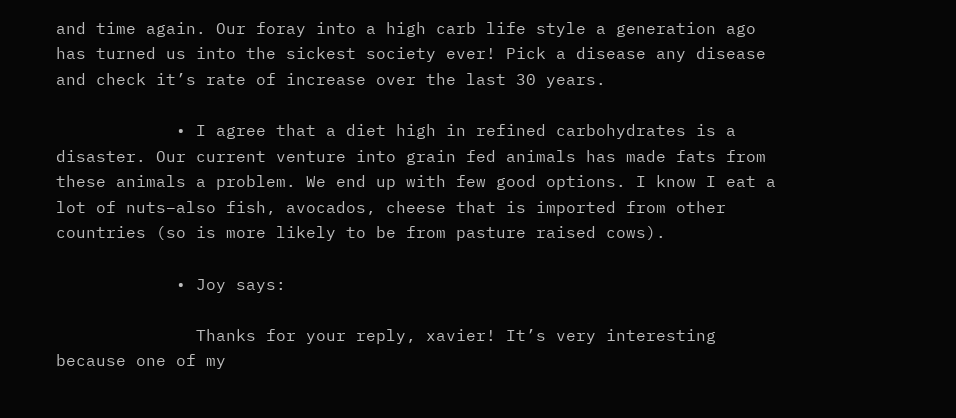and time again. Our foray into a high carb life style a generation ago has turned us into the sickest society ever! Pick a disease any disease and check it’s rate of increase over the last 30 years.

            • I agree that a diet high in refined carbohydrates is a disaster. Our current venture into grain fed animals has made fats from these animals a problem. We end up with few good options. I know I eat a lot of nuts–also fish, avocados, cheese that is imported from other countries (so is more likely to be from pasture raised cows).

            • Joy says:

              Thanks for your reply, xavier! It’s very interesting because one of my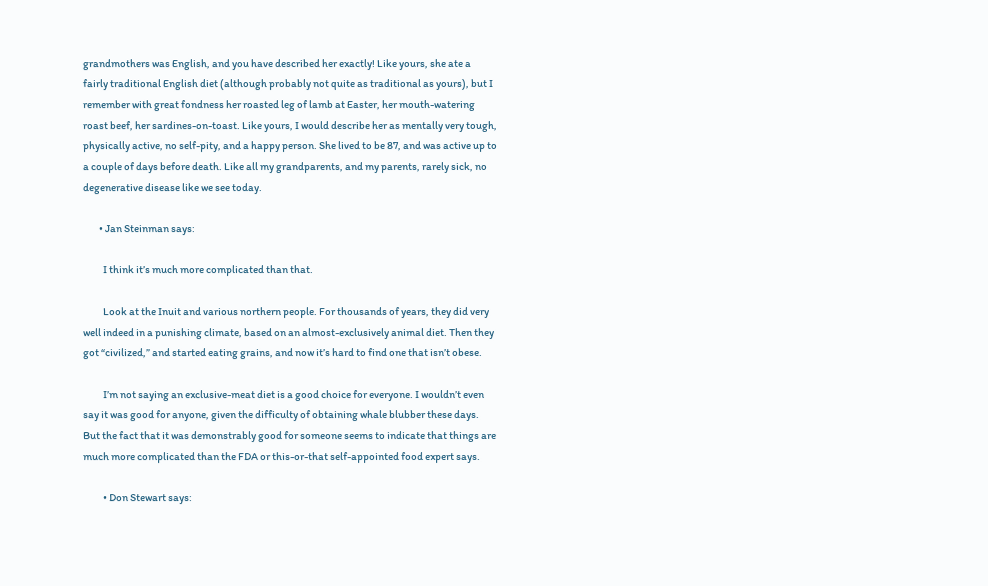grandmothers was English, and you have described her exactly! Like yours, she ate a fairly traditional English diet (although probably not quite as traditional as yours), but I remember with great fondness her roasted leg of lamb at Easter, her mouth-watering roast beef, her sardines-on-toast. Like yours, I would describe her as mentally very tough, physically active, no self-pity, and a happy person. She lived to be 87, and was active up to a couple of days before death. Like all my grandparents, and my parents, rarely sick, no degenerative disease like we see today.

        • Jan Steinman says:

          I think it’s much more complicated than that.

          Look at the Inuit and various northern people. For thousands of years, they did very well indeed in a punishing climate, based on an almost-exclusively animal diet. Then they got “civilized,” and started eating grains, and now it’s hard to find one that isn’t obese.

          I’m not saying an exclusive-meat diet is a good choice for everyone. I wouldn’t even say it was good for anyone, given the difficulty of obtaining whale blubber these days. But the fact that it was demonstrably good for someone seems to indicate that things are much more complicated than the FDA or this-or-that self-appointed food expert says.

          • Don Stewart says: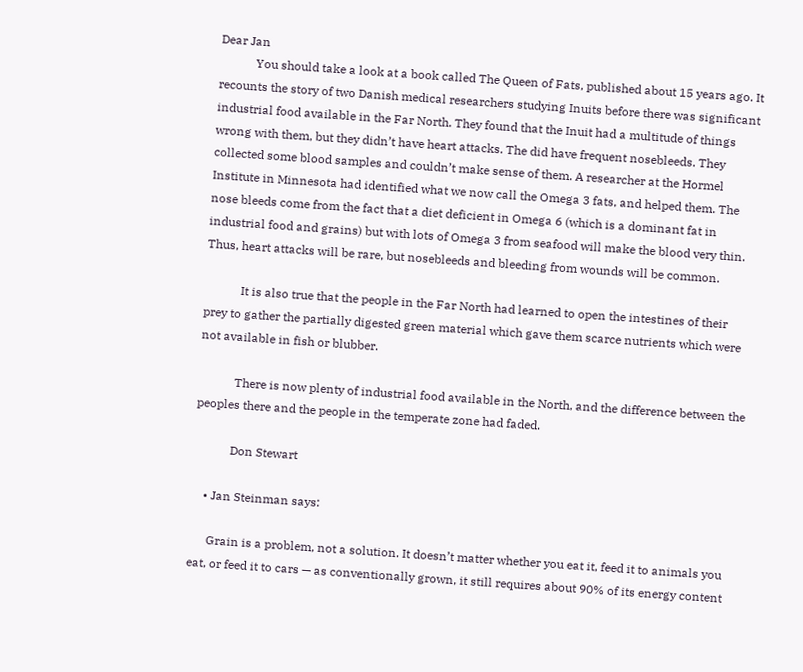Dear Jan
            You should take a look at a book called The Queen of Fats, published about 15 years ago. It recounts the story of two Danish medical researchers studying Inuits before there was significant industrial food available in the Far North. They found that the Inuit had a multitude of things wrong with them, but they didn’t have heart attacks. The did have frequent nosebleeds. They collected some blood samples and couldn’t make sense of them. A researcher at the Hormel Institute in Minnesota had identified what we now call the Omega 3 fats, and helped them. The nose bleeds come from the fact that a diet deficient in Omega 6 (which is a dominant fat in industrial food and grains) but with lots of Omega 3 from seafood will make the blood very thin. Thus, heart attacks will be rare, but nosebleeds and bleeding from wounds will be common.

            It is also true that the people in the Far North had learned to open the intestines of their prey to gather the partially digested green material which gave them scarce nutrients which were not available in fish or blubber.

            There is now plenty of industrial food available in the North, and the difference between the peoples there and the people in the temperate zone had faded.

            Don Stewart

    • Jan Steinman says:

      Grain is a problem, not a solution. It doesn’t matter whether you eat it, feed it to animals you eat, or feed it to cars — as conventionally grown, it still requires about 90% of its energy content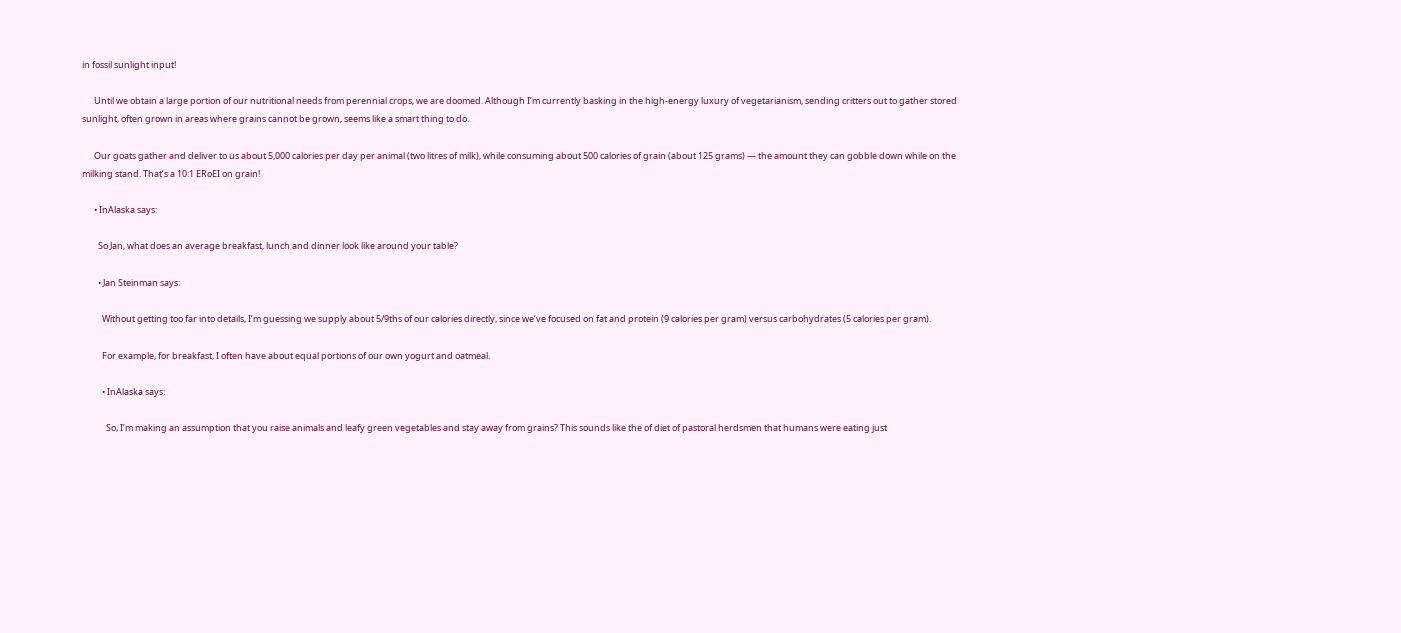in fossil sunlight input!

      Until we obtain a large portion of our nutritional needs from perennial crops, we are doomed. Although I’m currently basking in the high-energy luxury of vegetarianism, sending critters out to gather stored sunlight, often grown in areas where grains cannot be grown, seems like a smart thing to do.

      Our goats gather and deliver to us about 5,000 calories per day per animal (two litres of milk), while consuming about 500 calories of grain (about 125 grams) — the amount they can gobble down while on the milking stand. That’s a 10:1 ERoEI on grain!

      • InAlaska says:

        So Jan, what does an average breakfast, lunch and dinner look like around your table?

        • Jan Steinman says:

          Without getting too far into details, I’m guessing we supply about 5/9ths of our calories directly, since we’ve focused on fat and protein (9 calories per gram) versus carbohydrates (5 calories per gram).

          For example, for breakfast, I often have about equal portions of our own yogurt and oatmeal.

          • InAlaska says:

            So, I’m making an assumption that you raise animals and leafy green vegetables and stay away from grains? This sounds like the of diet of pastoral herdsmen that humans were eating just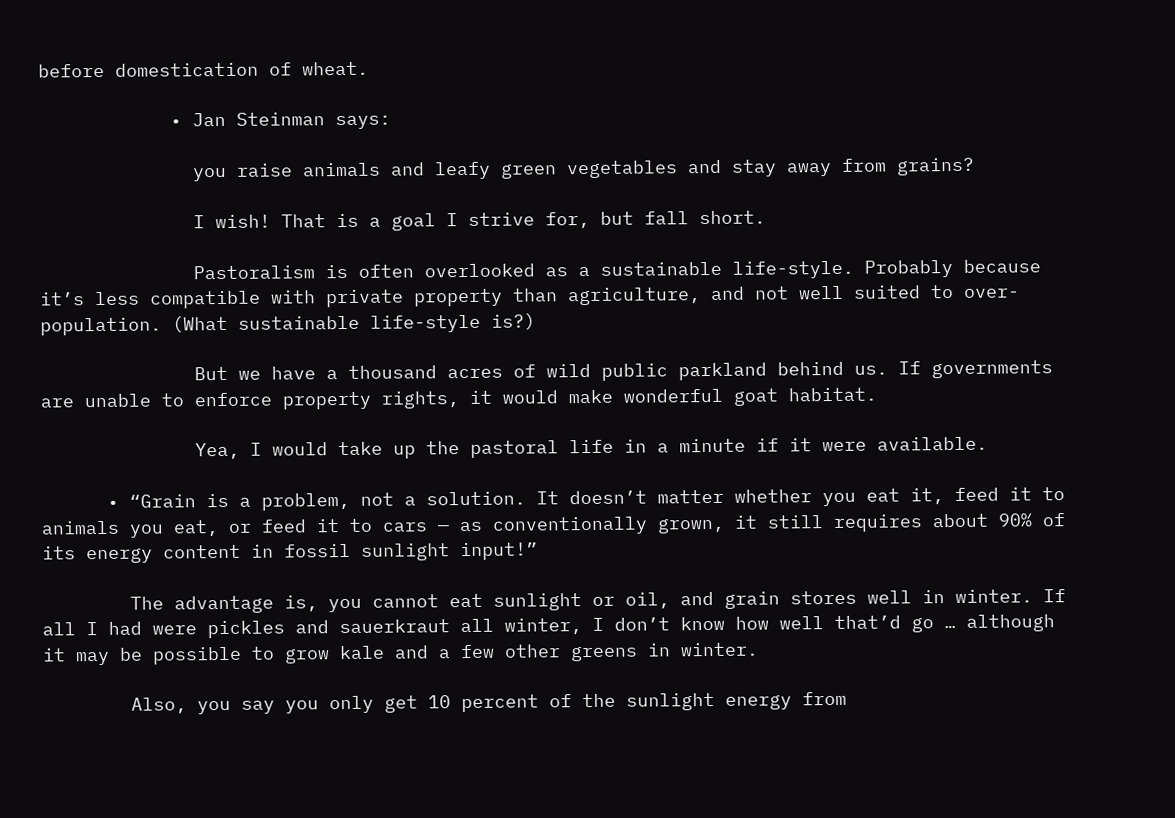before domestication of wheat.

            • Jan Steinman says:

              you raise animals and leafy green vegetables and stay away from grains?

              I wish! That is a goal I strive for, but fall short.

              Pastoralism is often overlooked as a sustainable life-style. Probably because it’s less compatible with private property than agriculture, and not well suited to over-population. (What sustainable life-style is?)

              But we have a thousand acres of wild public parkland behind us. If governments are unable to enforce property rights, it would make wonderful goat habitat.

              Yea, I would take up the pastoral life in a minute if it were available.

      • “Grain is a problem, not a solution. It doesn’t matter whether you eat it, feed it to animals you eat, or feed it to cars — as conventionally grown, it still requires about 90% of its energy content in fossil sunlight input!”

        The advantage is, you cannot eat sunlight or oil, and grain stores well in winter. If all I had were pickles and sauerkraut all winter, I don’t know how well that’d go … although it may be possible to grow kale and a few other greens in winter.

        Also, you say you only get 10 percent of the sunlight energy from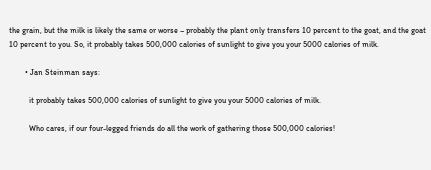the grain, but the milk is likely the same or worse – probably the plant only transfers 10 percent to the goat, and the goat 10 percent to you. So, it probably takes 500,000 calories of sunlight to give you your 5000 calories of milk.

        • Jan Steinman says:

          it probably takes 500,000 calories of sunlight to give you your 5000 calories of milk.

          Who cares, if our four-legged friends do all the work of gathering those 500,000 calories!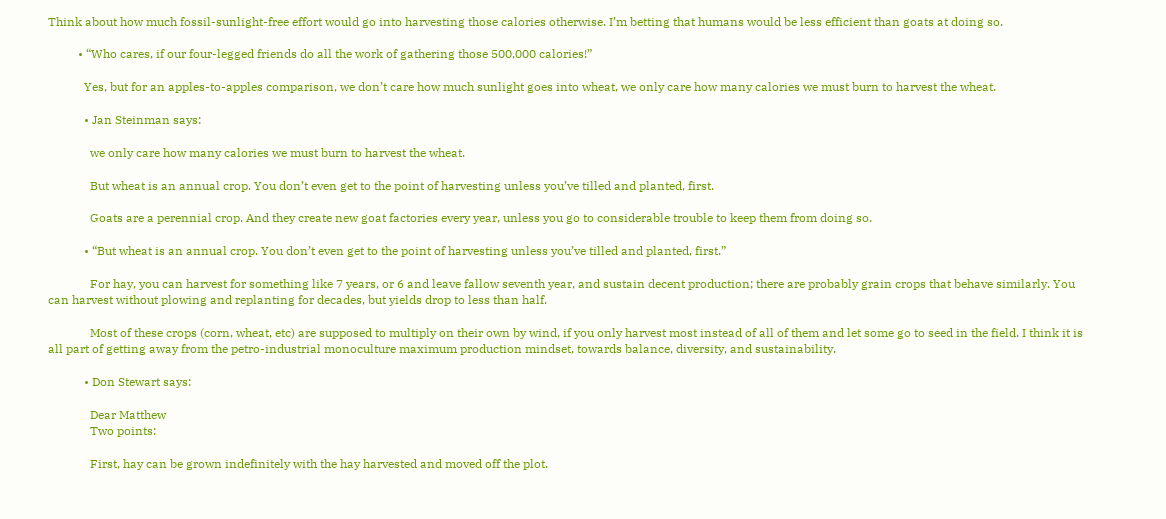Think about how much fossil-sunlight-free effort would go into harvesting those calories otherwise. I’m betting that humans would be less efficient than goats at doing so.

          • “Who cares, if our four-legged friends do all the work of gathering those 500,000 calories!”

            Yes, but for an apples-to-apples comparison, we don’t care how much sunlight goes into wheat, we only care how many calories we must burn to harvest the wheat.

            • Jan Steinman says:

              we only care how many calories we must burn to harvest the wheat.

              But wheat is an annual crop. You don’t even get to the point of harvesting unless you’ve tilled and planted, first.

              Goats are a perennial crop. And they create new goat factories every year, unless you go to considerable trouble to keep them from doing so.

            • “But wheat is an annual crop. You don’t even get to the point of harvesting unless you’ve tilled and planted, first.”

              For hay, you can harvest for something like 7 years, or 6 and leave fallow seventh year, and sustain decent production; there are probably grain crops that behave similarly. You can harvest without plowing and replanting for decades, but yields drop to less than half.

              Most of these crops (corn, wheat, etc) are supposed to multiply on their own by wind, if you only harvest most instead of all of them and let some go to seed in the field. I think it is all part of getting away from the petro-industrial monoculture maximum production mindset, towards balance, diversity, and sustainability.

            • Don Stewart says:

              Dear Matthew
              Two points:

              First, hay can be grown indefinitely with the hay harvested and moved off the plot.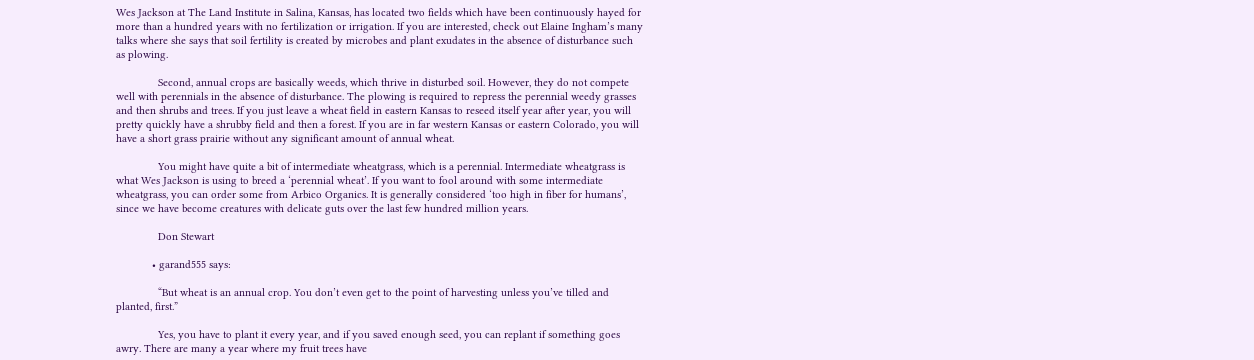Wes Jackson at The Land Institute in Salina, Kansas, has located two fields which have been continuously hayed for more than a hundred years with no fertilization or irrigation. If you are interested, check out Elaine Ingham’s many talks where she says that soil fertility is created by microbes and plant exudates in the absence of disturbance such as plowing.

              Second, annual crops are basically weeds, which thrive in disturbed soil. However, they do not compete well with perennials in the absence of disturbance. The plowing is required to repress the perennial weedy grasses and then shrubs and trees. If you just leave a wheat field in eastern Kansas to reseed itself year after year, you will pretty quickly have a shrubby field and then a forest. If you are in far western Kansas or eastern Colorado, you will have a short grass prairie without any significant amount of annual wheat.

              You might have quite a bit of intermediate wheatgrass, which is a perennial. Intermediate wheatgrass is what Wes Jackson is using to breed a ‘perennial wheat’. If you want to fool around with some intermediate wheatgrass, you can order some from Arbico Organics. It is generally considered ‘too high in fiber for humans’, since we have become creatures with delicate guts over the last few hundred million years.

              Don Stewart

            • garand555 says:

              “But wheat is an annual crop. You don’t even get to the point of harvesting unless you’ve tilled and planted, first.”

              Yes, you have to plant it every year, and if you saved enough seed, you can replant if something goes awry. There are many a year where my fruit trees have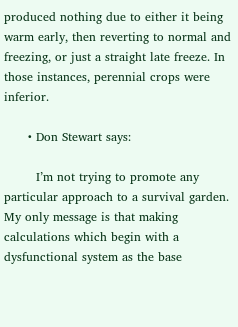produced nothing due to either it being warm early, then reverting to normal and freezing, or just a straight late freeze. In those instances, perennial crops were inferior.

      • Don Stewart says:

        I’m not trying to promote any particular approach to a survival garden. My only message is that making calculations which begin with a dysfunctional system as the base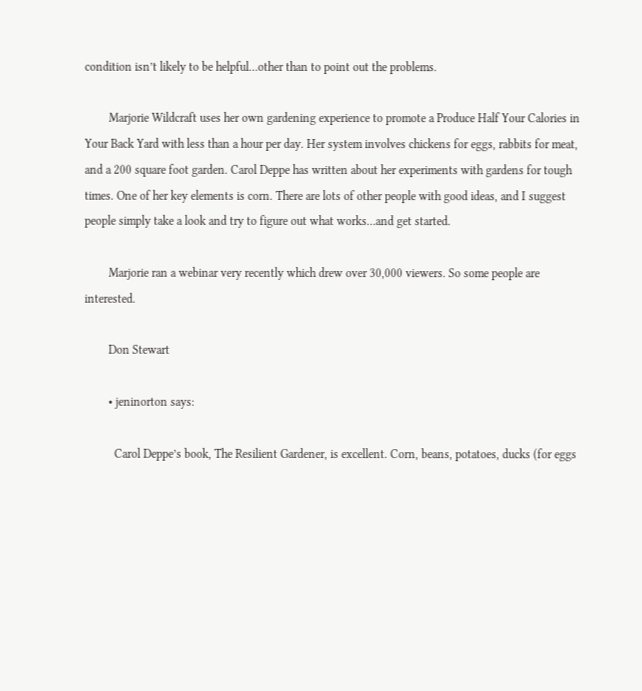condition isn’t likely to be helpful…other than to point out the problems.

        Marjorie Wildcraft uses her own gardening experience to promote a Produce Half Your Calories in Your Back Yard with less than a hour per day. Her system involves chickens for eggs, rabbits for meat, and a 200 square foot garden. Carol Deppe has written about her experiments with gardens for tough times. One of her key elements is corn. There are lots of other people with good ideas, and I suggest people simply take a look and try to figure out what works…and get started.

        Marjorie ran a webinar very recently which drew over 30,000 viewers. So some people are interested.

        Don Stewart

        • jeninorton says:

          Carol Deppe’s book, The Resilient Gardener, is excellent. Corn, beans, potatoes, ducks (for eggs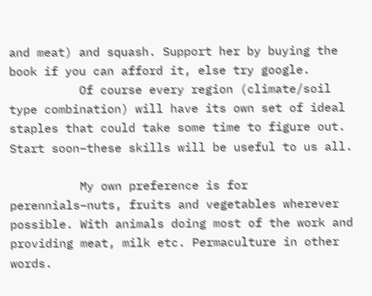and meat) and squash. Support her by buying the book if you can afford it, else try google.
          Of course every region (climate/soil type combination) will have its own set of ideal staples that could take some time to figure out. Start soon–these skills will be useful to us all.

          My own preference is for perennials–nuts, fruits and vegetables wherever possible. With animals doing most of the work and providing meat, milk etc. Permaculture in other words.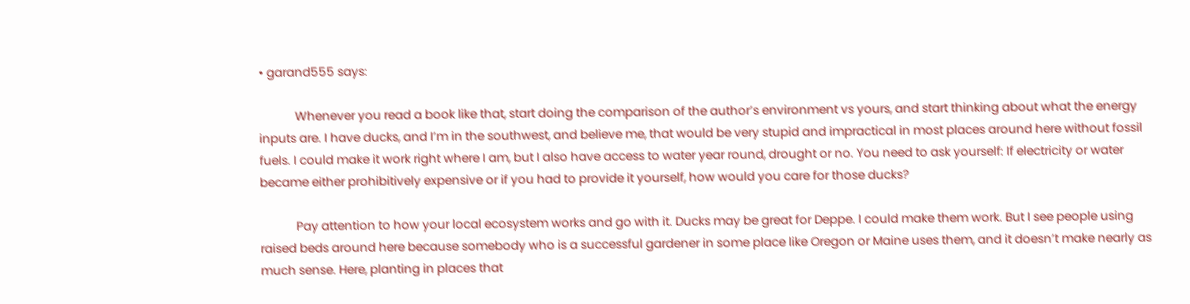• garand555 says:

            Whenever you read a book like that, start doing the comparison of the author’s environment vs yours, and start thinking about what the energy inputs are. I have ducks, and I’m in the southwest, and believe me, that would be very stupid and impractical in most places around here without fossil fuels. I could make it work right where I am, but I also have access to water year round, drought or no. You need to ask yourself: If electricity or water became either prohibitively expensive or if you had to provide it yourself, how would you care for those ducks?

            Pay attention to how your local ecosystem works and go with it. Ducks may be great for Deppe. I could make them work. But I see people using raised beds around here because somebody who is a successful gardener in some place like Oregon or Maine uses them, and it doesn’t make nearly as much sense. Here, planting in places that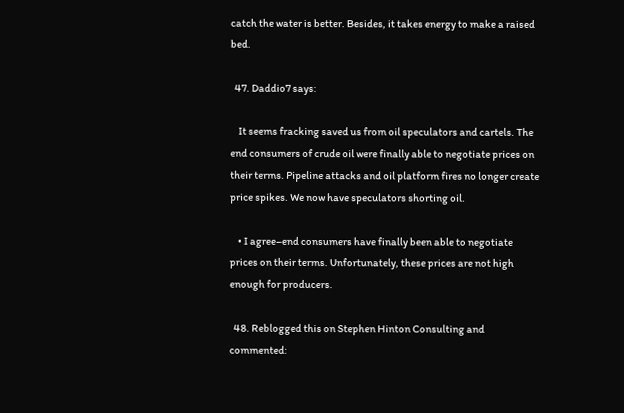catch the water is better. Besides, it takes energy to make a raised bed.

  47. Daddio7 says:

    It seems fracking saved us from oil speculators and cartels. The end consumers of crude oil were finally able to negotiate prices on their terms. Pipeline attacks and oil platform fires no longer create price spikes. We now have speculators shorting oil.

    • I agree–end consumers have finally been able to negotiate prices on their terms. Unfortunately, these prices are not high enough for producers.

  48. Reblogged this on Stephen Hinton Consulting and commented: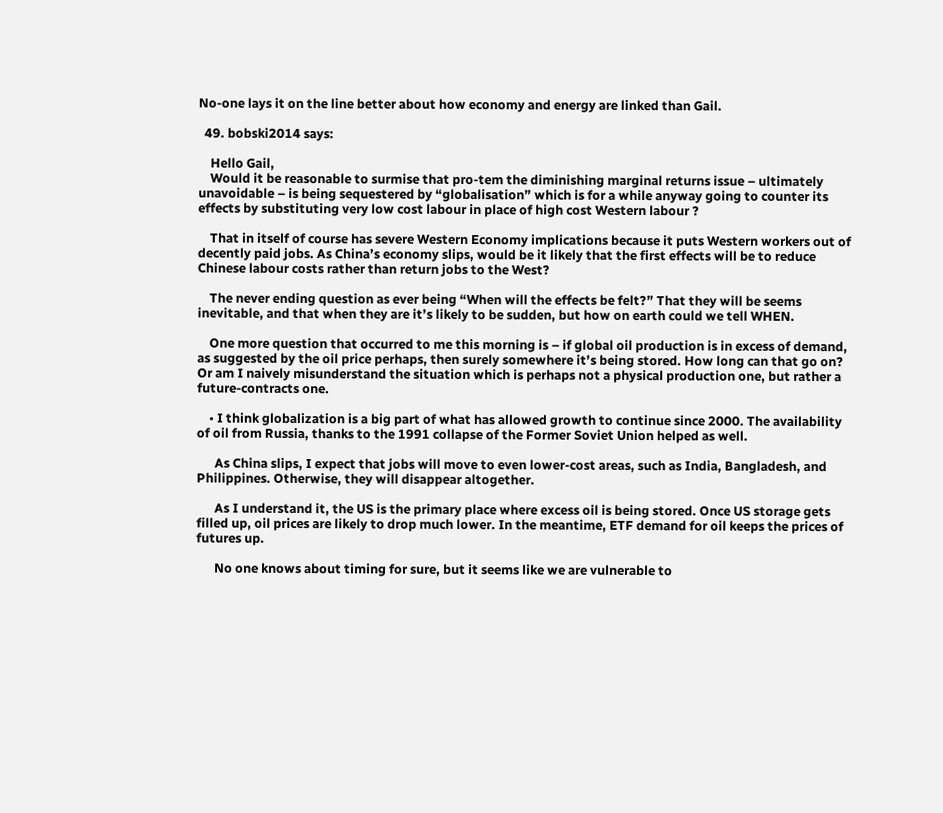No-one lays it on the line better about how economy and energy are linked than Gail.

  49. bobski2014 says:

    Hello Gail,
    Would it be reasonable to surmise that pro-tem the diminishing marginal returns issue – ultimately unavoidable – is being sequestered by “globalisation” which is for a while anyway going to counter its effects by substituting very low cost labour in place of high cost Western labour ?

    That in itself of course has severe Western Economy implications because it puts Western workers out of decently paid jobs. As China’s economy slips, would be it likely that the first effects will be to reduce Chinese labour costs rather than return jobs to the West?

    The never ending question as ever being “When will the effects be felt?” That they will be seems inevitable, and that when they are it’s likely to be sudden, but how on earth could we tell WHEN.

    One more question that occurred to me this morning is – if global oil production is in excess of demand, as suggested by the oil price perhaps, then surely somewhere it’s being stored. How long can that go on? Or am I naively misunderstand the situation which is perhaps not a physical production one, but rather a future-contracts one.

    • I think globalization is a big part of what has allowed growth to continue since 2000. The availability of oil from Russia, thanks to the 1991 collapse of the Former Soviet Union helped as well.

      As China slips, I expect that jobs will move to even lower-cost areas, such as India, Bangladesh, and Philippines. Otherwise, they will disappear altogether.

      As I understand it, the US is the primary place where excess oil is being stored. Once US storage gets filled up, oil prices are likely to drop much lower. In the meantime, ETF demand for oil keeps the prices of futures up.

      No one knows about timing for sure, but it seems like we are vulnerable to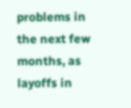problems in the next few months, as layoffs in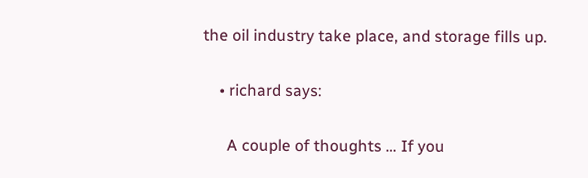the oil industry take place, and storage fills up.

    • richard says:

      A couple of thoughts … If you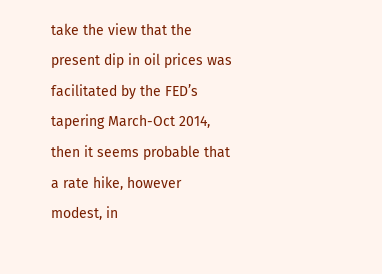take the view that the present dip in oil prices was facilitated by the FED’s tapering March-Oct 2014, then it seems probable that a rate hike, however modest, in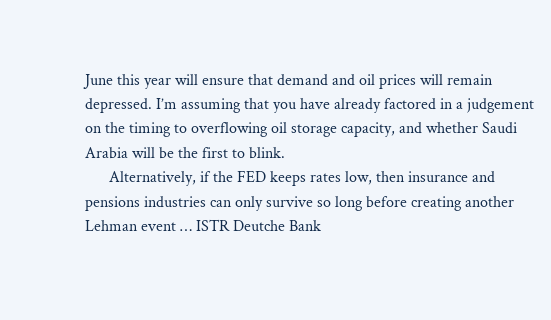June this year will ensure that demand and oil prices will remain depressed. I’m assuming that you have already factored in a judgement on the timing to overflowing oil storage capacity, and whether Saudi Arabia will be the first to blink.
      Alternatively, if the FED keeps rates low, then insurance and pensions industries can only survive so long before creating another Lehman event … ISTR Deutche Bank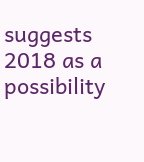suggests 2018 as a possibility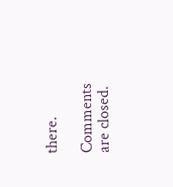there.

Comments are closed.